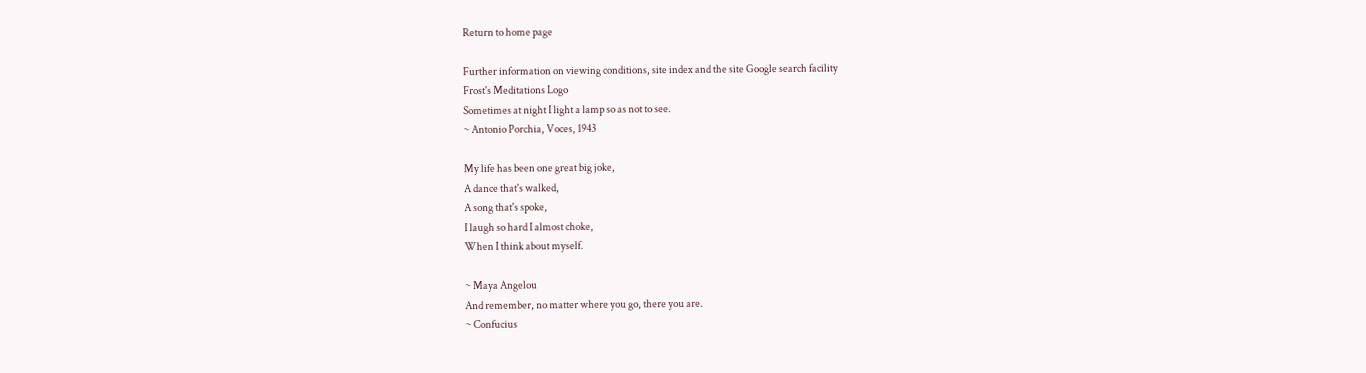Return to home page

Further information on viewing conditions, site index and the site Google search facility
Frost's Meditations Logo
Sometimes at night I light a lamp so as not to see.
~ Antonio Porchia, Voces, 1943

My life has been one great big joke,
A dance that's walked,
A song that's spoke,
I laugh so hard I almost choke,
When I think about myself.

~ Maya Angelou
And remember, no matter where you go, there you are.
~ Confucius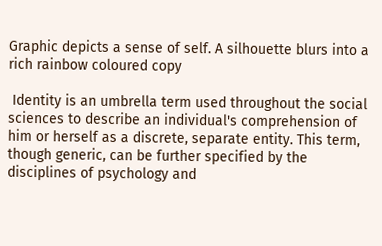Graphic depicts a sense of self. A silhouette blurs into a rich rainbow coloured copy

 Identity is an umbrella term used throughout the social sciences to describe an individual's comprehension of him or herself as a discrete, separate entity. This term, though generic, can be further specified by the disciplines of psychology and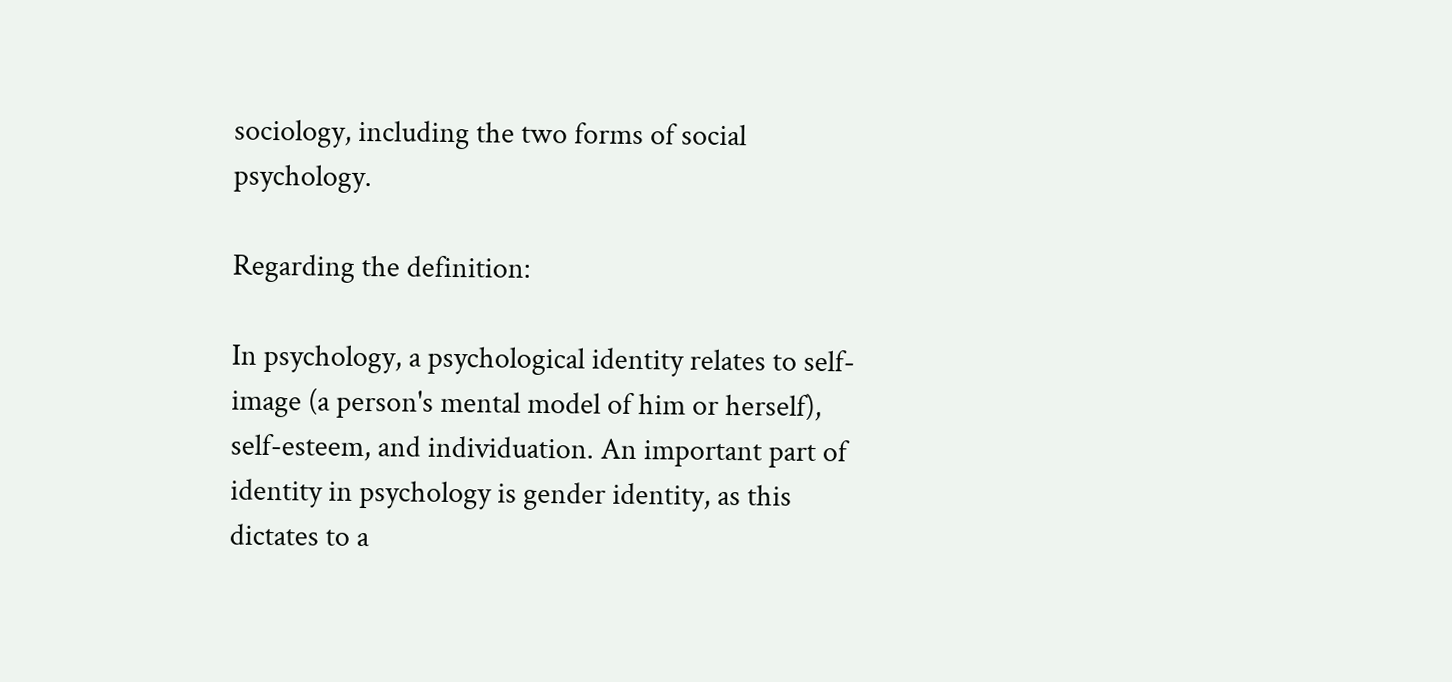sociology, including the two forms of social psychology.

Regarding the definition:

In psychology, a psychological identity relates to self-image (a person's mental model of him or herself), self-esteem, and individuation. An important part of identity in psychology is gender identity, as this dictates to a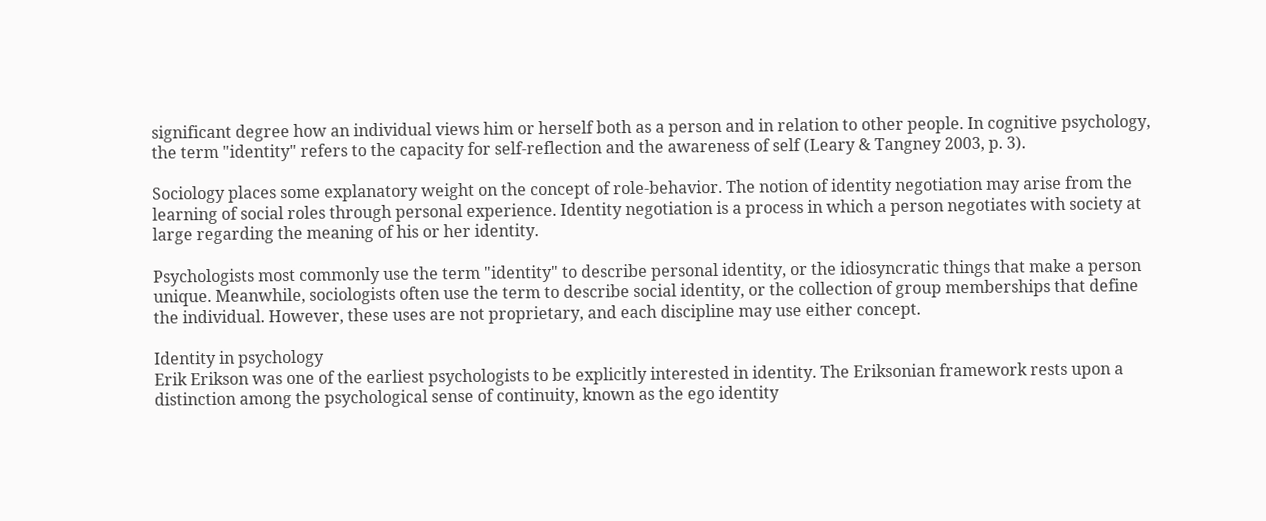significant degree how an individual views him or herself both as a person and in relation to other people. In cognitive psychology, the term "identity" refers to the capacity for self-reflection and the awareness of self (Leary & Tangney 2003, p. 3).

Sociology places some explanatory weight on the concept of role-behavior. The notion of identity negotiation may arise from the learning of social roles through personal experience. Identity negotiation is a process in which a person negotiates with society at large regarding the meaning of his or her identity.

Psychologists most commonly use the term "identity" to describe personal identity, or the idiosyncratic things that make a person unique. Meanwhile, sociologists often use the term to describe social identity, or the collection of group memberships that define the individual. However, these uses are not proprietary, and each discipline may use either concept.

Identity in psychology
Erik Erikson was one of the earliest psychologists to be explicitly interested in identity. The Eriksonian framework rests upon a distinction among the psychological sense of continuity, known as the ego identity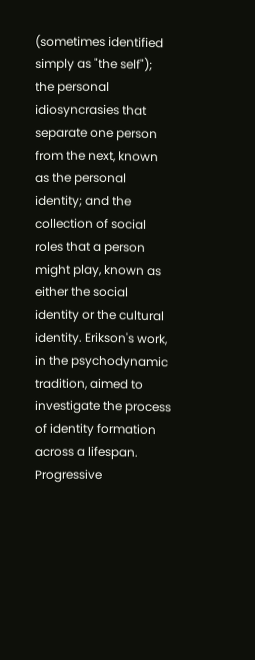(sometimes identified simply as "the self"); the personal idiosyncrasies that separate one person from the next, known as the personal identity; and the collection of social roles that a person might play, known as either the social identity or the cultural identity. Erikson's work, in the psychodynamic tradition, aimed to investigate the process of identity formation across a lifespan. Progressive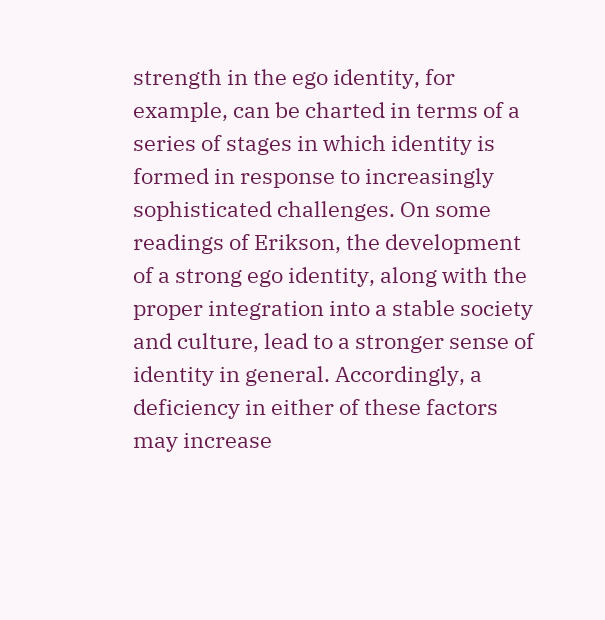strength in the ego identity, for example, can be charted in terms of a series of stages in which identity is formed in response to increasingly sophisticated challenges. On some readings of Erikson, the development of a strong ego identity, along with the proper integration into a stable society and culture, lead to a stronger sense of identity in general. Accordingly, a deficiency in either of these factors may increase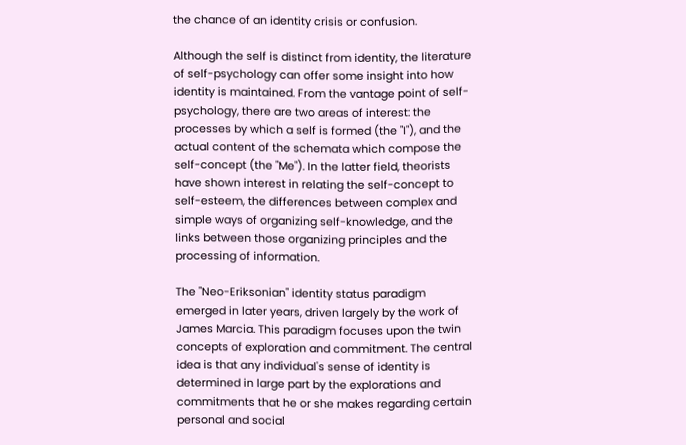the chance of an identity crisis or confusion.

Although the self is distinct from identity, the literature of self-psychology can offer some insight into how identity is maintained. From the vantage point of self-psychology, there are two areas of interest: the processes by which a self is formed (the "I"), and the actual content of the schemata which compose the self-concept (the "Me"). In the latter field, theorists have shown interest in relating the self-concept to self-esteem, the differences between complex and simple ways of organizing self-knowledge, and the links between those organizing principles and the processing of information.

The "Neo-Eriksonian" identity status paradigm emerged in later years, driven largely by the work of James Marcia. This paradigm focuses upon the twin concepts of exploration and commitment. The central idea is that any individual's sense of identity is determined in large part by the explorations and commitments that he or she makes regarding certain personal and social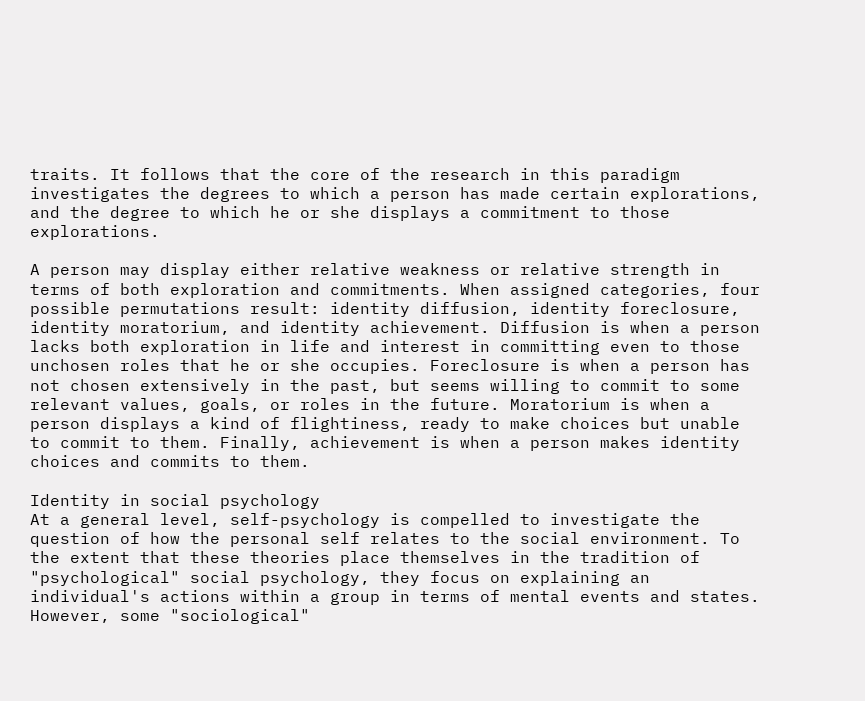traits. It follows that the core of the research in this paradigm investigates the degrees to which a person has made certain explorations, and the degree to which he or she displays a commitment to those explorations.

A person may display either relative weakness or relative strength in terms of both exploration and commitments. When assigned categories, four possible permutations result: identity diffusion, identity foreclosure, identity moratorium, and identity achievement. Diffusion is when a person lacks both exploration in life and interest in committing even to those unchosen roles that he or she occupies. Foreclosure is when a person has not chosen extensively in the past, but seems willing to commit to some relevant values, goals, or roles in the future. Moratorium is when a person displays a kind of flightiness, ready to make choices but unable to commit to them. Finally, achievement is when a person makes identity choices and commits to them.

Identity in social psychology
At a general level, self-psychology is compelled to investigate the question of how the personal self relates to the social environment. To the extent that these theories place themselves in the tradition of "psychological" social psychology, they focus on explaining an individual's actions within a group in terms of mental events and states. However, some "sociological"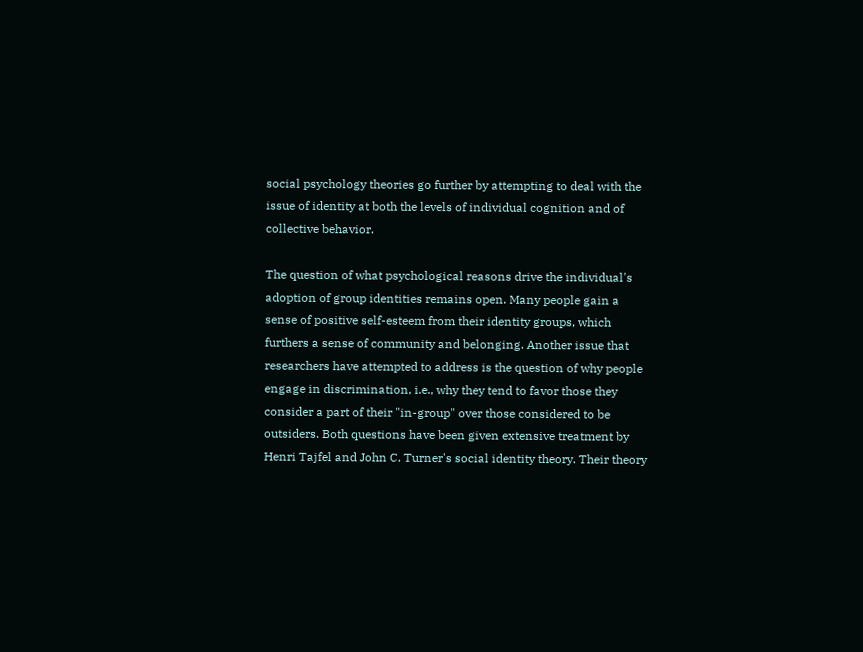social psychology theories go further by attempting to deal with the issue of identity at both the levels of individual cognition and of collective behavior.

The question of what psychological reasons drive the individual's adoption of group identities remains open. Many people gain a sense of positive self-esteem from their identity groups, which furthers a sense of community and belonging. Another issue that researchers have attempted to address is the question of why people engage in discrimination, i.e., why they tend to favor those they consider a part of their "in-group" over those considered to be outsiders. Both questions have been given extensive treatment by Henri Tajfel and John C. Turner's social identity theory. Their theory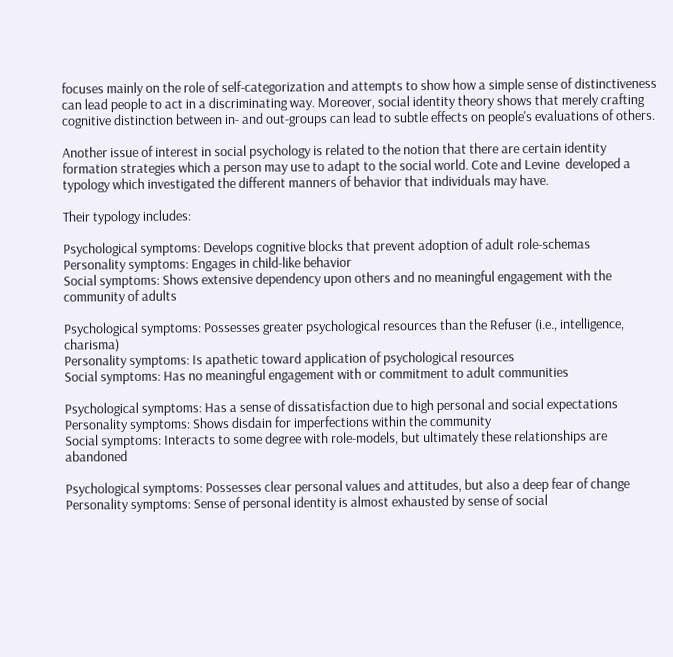focuses mainly on the role of self-categorization and attempts to show how a simple sense of distinctiveness can lead people to act in a discriminating way. Moreover, social identity theory shows that merely crafting cognitive distinction between in- and out-groups can lead to subtle effects on people's evaluations of others.

Another issue of interest in social psychology is related to the notion that there are certain identity formation strategies which a person may use to adapt to the social world. Cote and Levine  developed a typology which investigated the different manners of behavior that individuals may have.

Their typology includes:

Psychological symptoms: Develops cognitive blocks that prevent adoption of adult role-schemas
Personality symptoms: Engages in child-like behavior
Social symptoms: Shows extensive dependency upon others and no meaningful engagement with the community of adults

Psychological symptoms: Possesses greater psychological resources than the Refuser (i.e., intelligence, charisma)
Personality symptoms: Is apathetic toward application of psychological resources
Social symptoms: Has no meaningful engagement with or commitment to adult communities

Psychological symptoms: Has a sense of dissatisfaction due to high personal and social expectations
Personality symptoms: Shows disdain for imperfections within the community
Social symptoms: Interacts to some degree with role-models, but ultimately these relationships are abandoned

Psychological symptoms: Possesses clear personal values and attitudes, but also a deep fear of change
Personality symptoms: Sense of personal identity is almost exhausted by sense of social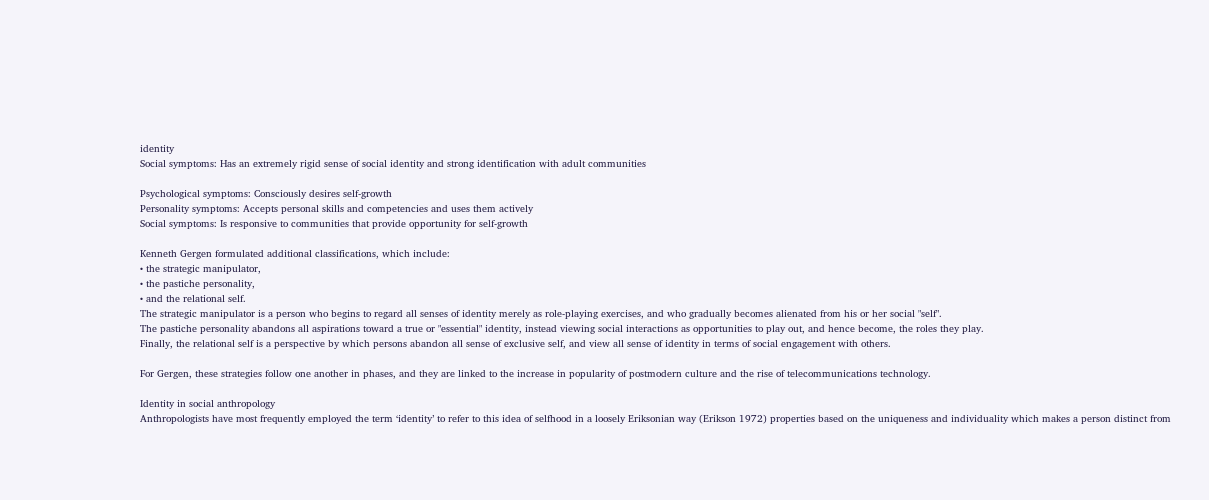identity
Social symptoms: Has an extremely rigid sense of social identity and strong identification with adult communities

Psychological symptoms: Consciously desires self-growth
Personality symptoms: Accepts personal skills and competencies and uses them actively
Social symptoms: Is responsive to communities that provide opportunity for self-growth

Kenneth Gergen formulated additional classifications, which include:
• the strategic manipulator,
• the pastiche personality,
• and the relational self.
The strategic manipulator is a person who begins to regard all senses of identity merely as role-playing exercises, and who gradually becomes alienated from his or her social "self".
The pastiche personality abandons all aspirations toward a true or "essential" identity, instead viewing social interactions as opportunities to play out, and hence become, the roles they play.
Finally, the relational self is a perspective by which persons abandon all sense of exclusive self, and view all sense of identity in terms of social engagement with others.

For Gergen, these strategies follow one another in phases, and they are linked to the increase in popularity of postmodern culture and the rise of telecommunications technology.

Identity in social anthropology
Anthropologists have most frequently employed the term ‘identity’ to refer to this idea of selfhood in a loosely Eriksonian way (Erikson 1972) properties based on the uniqueness and individuality which makes a person distinct from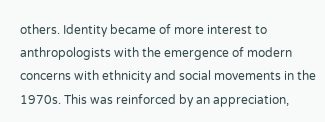others. Identity became of more interest to anthropologists with the emergence of modern concerns with ethnicity and social movements in the 1970s. This was reinforced by an appreciation,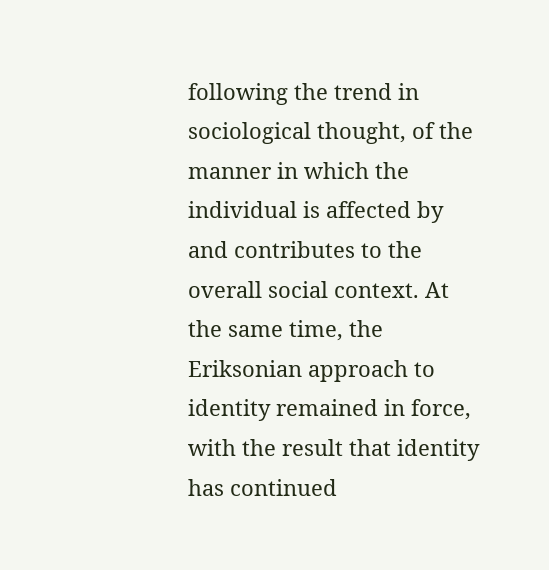following the trend in sociological thought, of the manner in which the individual is affected by and contributes to the overall social context. At the same time, the Eriksonian approach to identity remained in force, with the result that identity has continued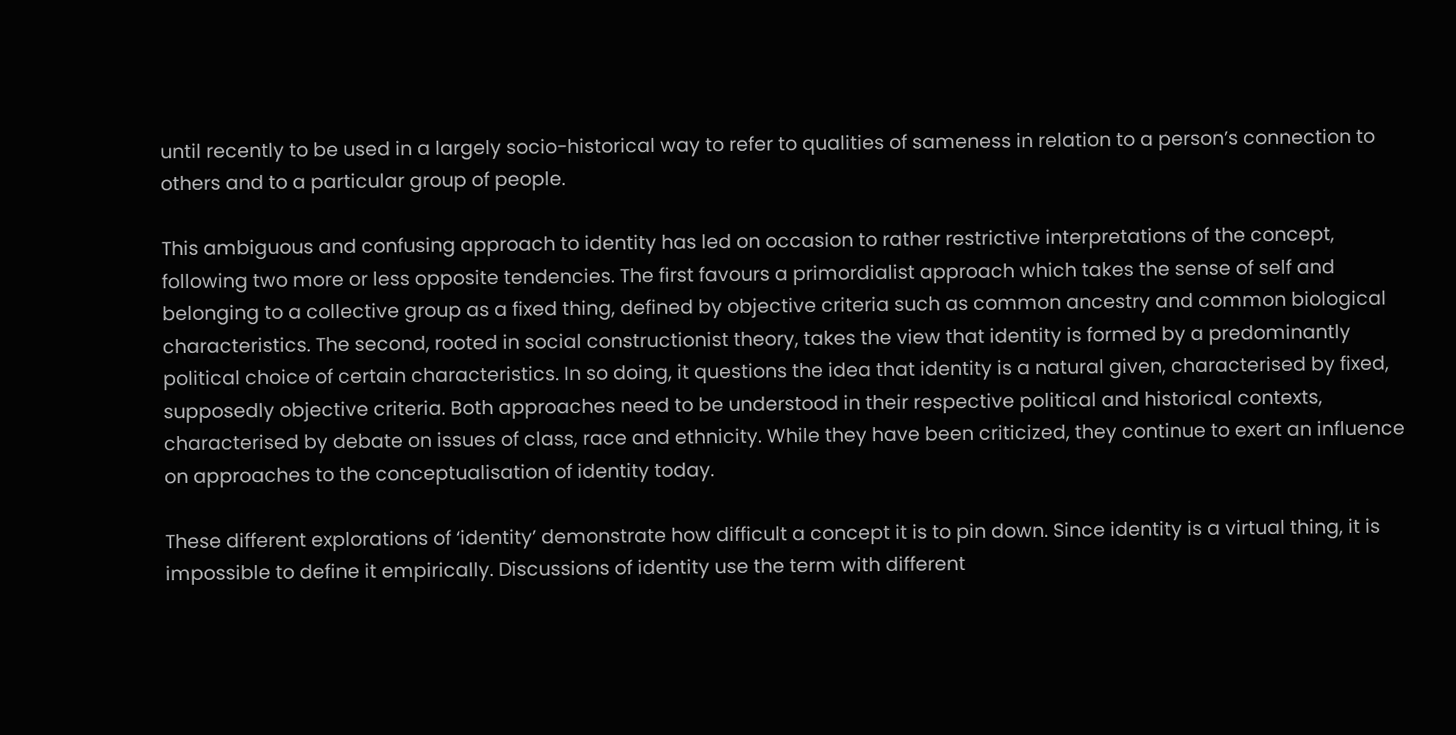until recently to be used in a largely socio-historical way to refer to qualities of sameness in relation to a person’s connection to others and to a particular group of people.

This ambiguous and confusing approach to identity has led on occasion to rather restrictive interpretations of the concept, following two more or less opposite tendencies. The first favours a primordialist approach which takes the sense of self and belonging to a collective group as a fixed thing, defined by objective criteria such as common ancestry and common biological characteristics. The second, rooted in social constructionist theory, takes the view that identity is formed by a predominantly political choice of certain characteristics. In so doing, it questions the idea that identity is a natural given, characterised by fixed, supposedly objective criteria. Both approaches need to be understood in their respective political and historical contexts, characterised by debate on issues of class, race and ethnicity. While they have been criticized, they continue to exert an influence on approaches to the conceptualisation of identity today.

These different explorations of ‘identity’ demonstrate how difficult a concept it is to pin down. Since identity is a virtual thing, it is impossible to define it empirically. Discussions of identity use the term with different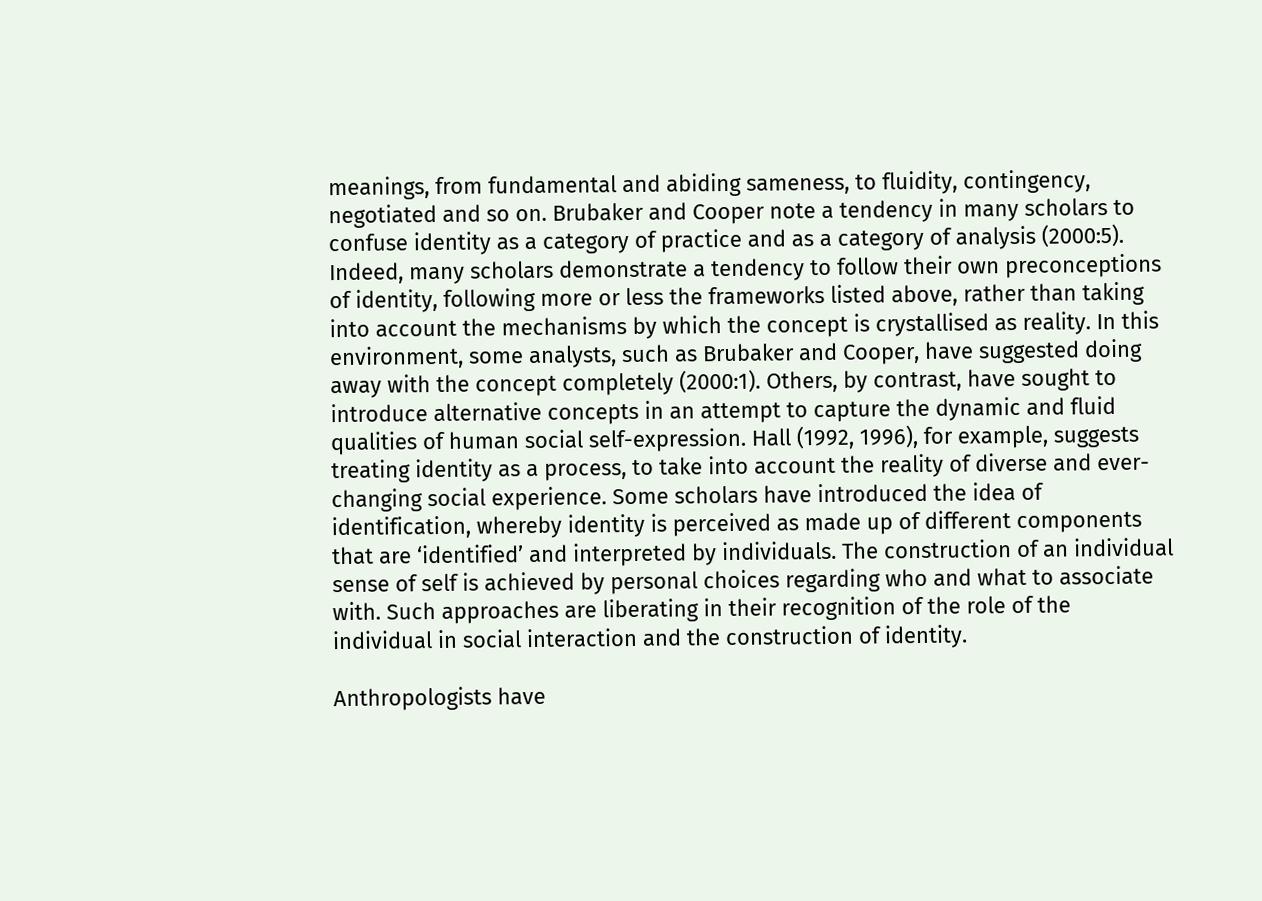meanings, from fundamental and abiding sameness, to fluidity, contingency, negotiated and so on. Brubaker and Cooper note a tendency in many scholars to confuse identity as a category of practice and as a category of analysis (2000:5). Indeed, many scholars demonstrate a tendency to follow their own preconceptions of identity, following more or less the frameworks listed above, rather than taking into account the mechanisms by which the concept is crystallised as reality. In this environment, some analysts, such as Brubaker and Cooper, have suggested doing away with the concept completely (2000:1). Others, by contrast, have sought to introduce alternative concepts in an attempt to capture the dynamic and fluid qualities of human social self-expression. Hall (1992, 1996), for example, suggests treating identity as a process, to take into account the reality of diverse and ever-changing social experience. Some scholars have introduced the idea of identification, whereby identity is perceived as made up of different components that are ‘identified’ and interpreted by individuals. The construction of an individual sense of self is achieved by personal choices regarding who and what to associate with. Such approaches are liberating in their recognition of the role of the individual in social interaction and the construction of identity.

Anthropologists have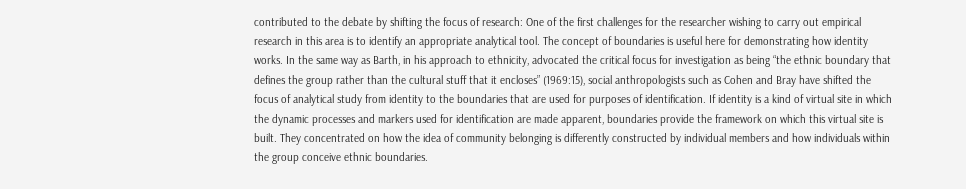contributed to the debate by shifting the focus of research: One of the first challenges for the researcher wishing to carry out empirical research in this area is to identify an appropriate analytical tool. The concept of boundaries is useful here for demonstrating how identity works. In the same way as Barth, in his approach to ethnicity, advocated the critical focus for investigation as being “the ethnic boundary that defines the group rather than the cultural stuff that it encloses” (1969:15), social anthropologists such as Cohen and Bray have shifted the focus of analytical study from identity to the boundaries that are used for purposes of identification. If identity is a kind of virtual site in which the dynamic processes and markers used for identification are made apparent, boundaries provide the framework on which this virtual site is built. They concentrated on how the idea of community belonging is differently constructed by individual members and how individuals within the group conceive ethnic boundaries.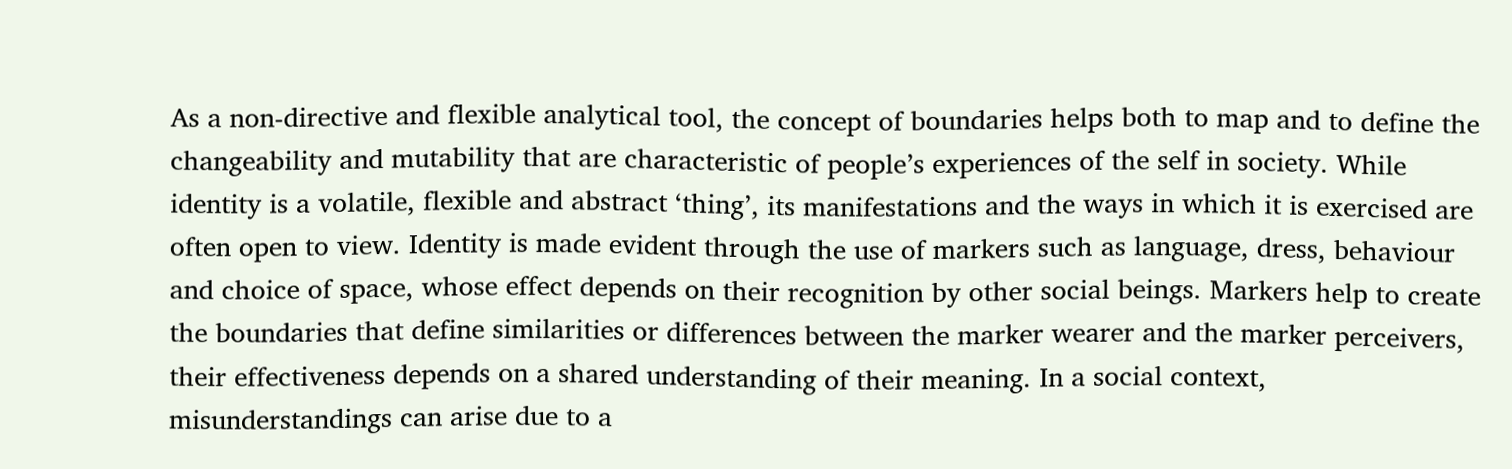As a non-directive and flexible analytical tool, the concept of boundaries helps both to map and to define the changeability and mutability that are characteristic of people’s experiences of the self in society. While identity is a volatile, flexible and abstract ‘thing’, its manifestations and the ways in which it is exercised are often open to view. Identity is made evident through the use of markers such as language, dress, behaviour and choice of space, whose effect depends on their recognition by other social beings. Markers help to create the boundaries that define similarities or differences between the marker wearer and the marker perceivers, their effectiveness depends on a shared understanding of their meaning. In a social context, misunderstandings can arise due to a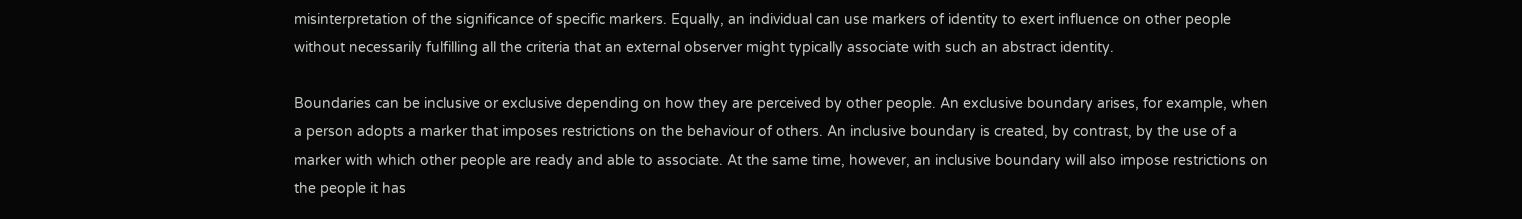misinterpretation of the significance of specific markers. Equally, an individual can use markers of identity to exert influence on other people without necessarily fulfilling all the criteria that an external observer might typically associate with such an abstract identity.

Boundaries can be inclusive or exclusive depending on how they are perceived by other people. An exclusive boundary arises, for example, when a person adopts a marker that imposes restrictions on the behaviour of others. An inclusive boundary is created, by contrast, by the use of a marker with which other people are ready and able to associate. At the same time, however, an inclusive boundary will also impose restrictions on the people it has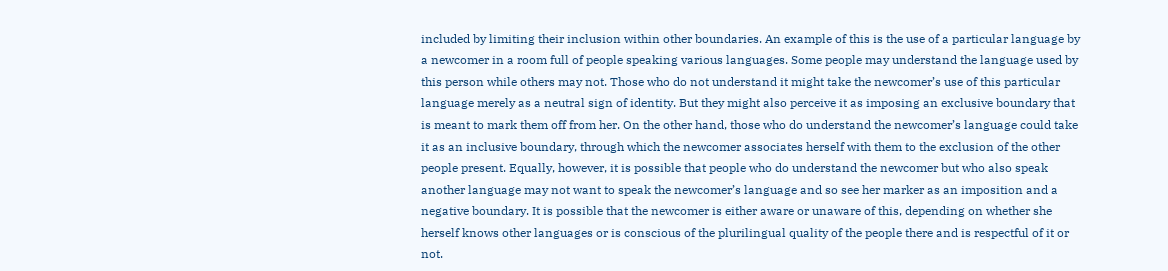included by limiting their inclusion within other boundaries. An example of this is the use of a particular language by a newcomer in a room full of people speaking various languages. Some people may understand the language used by this person while others may not. Those who do not understand it might take the newcomer’s use of this particular language merely as a neutral sign of identity. But they might also perceive it as imposing an exclusive boundary that is meant to mark them off from her. On the other hand, those who do understand the newcomer’s language could take it as an inclusive boundary, through which the newcomer associates herself with them to the exclusion of the other people present. Equally, however, it is possible that people who do understand the newcomer but who also speak another language may not want to speak the newcomer’s language and so see her marker as an imposition and a negative boundary. It is possible that the newcomer is either aware or unaware of this, depending on whether she herself knows other languages or is conscious of the plurilingual quality of the people there and is respectful of it or not.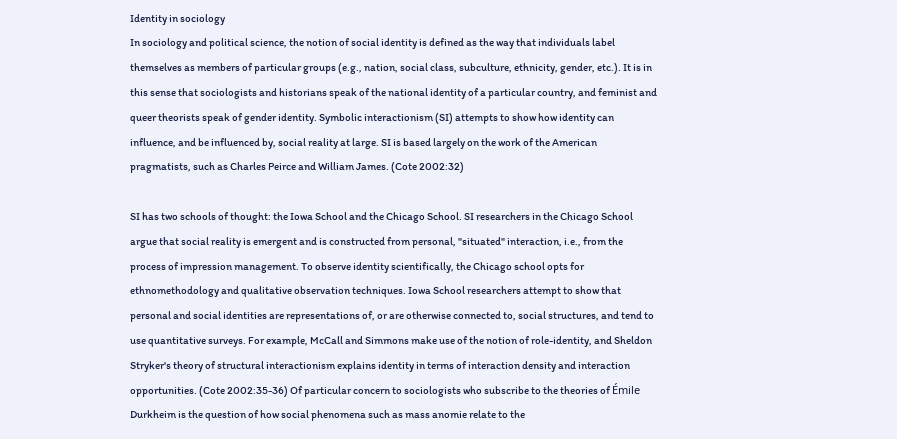Identity in sociology
In sociology and political science, the notion of social identity is defined as the way that individuals label themselves as members of particular groups (e.g., nation, social class, subculture, ethnicity, gender, etc.). It is in this sense that sociologists and historians speak of the national identity of a particular country, and feminist and queer theorists speak of gender identity. Symbolic interactionism (SI) attempts to show how identity can influence, and be influenced by, social reality at large. SI is based largely on the work of the American pragmatists, such as Charles Peirce and William James. (Cote 2002:32)

SI has two schools of thought: the Iowa School and the Chicago School. SI researchers in the Chicago School argue that social reality is emergent and is constructed from personal, "situated" interaction, i.e., from the process of impression management. To observe identity scientifically, the Chicago school opts for ethnomethodology and qualitative observation techniques. Iowa School researchers attempt to show that personal and social identities are representations of, or are otherwise connected to, social structures, and tend to use quantitative surveys. For example, McCall and Simmons make use of the notion of role-identity, and Sheldon Stryker's theory of structural interactionism explains identity in terms of interaction density and interaction opportunities. (Cote 2002:35-36) Of particular concern to sociologists who subscribe to the theories of Émile Durkheim is the question of how social phenomena such as mass anomie relate to the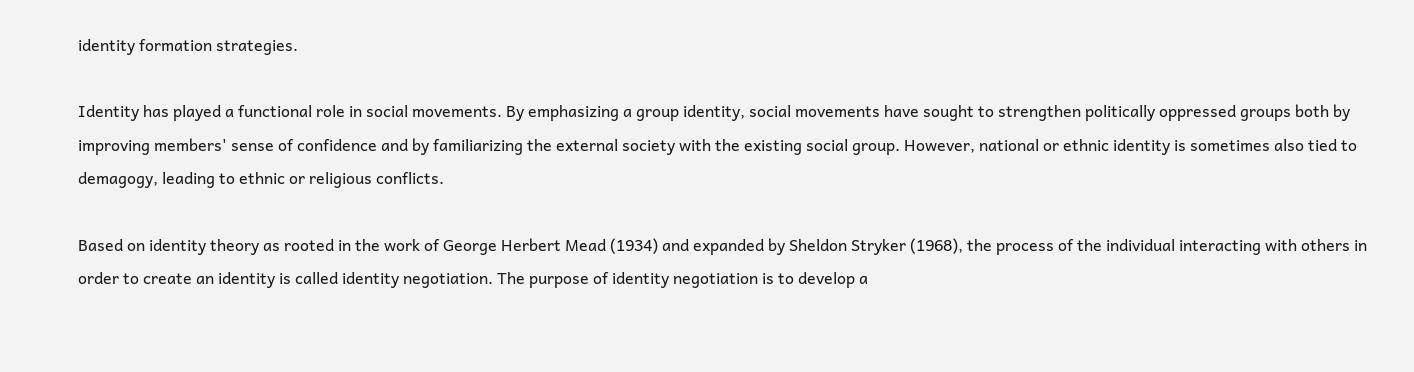identity formation strategies.

Identity has played a functional role in social movements. By emphasizing a group identity, social movements have sought to strengthen politically oppressed groups both by improving members' sense of confidence and by familiarizing the external society with the existing social group. However, national or ethnic identity is sometimes also tied to demagogy, leading to ethnic or religious conflicts.

Based on identity theory as rooted in the work of George Herbert Mead (1934) and expanded by Sheldon Stryker (1968), the process of the individual interacting with others in order to create an identity is called identity negotiation. The purpose of identity negotiation is to develop a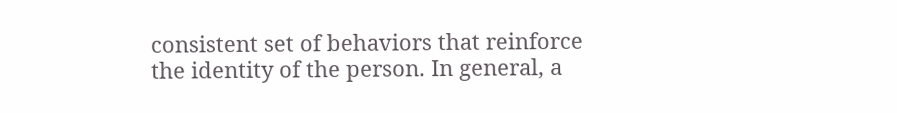consistent set of behaviors that reinforce the identity of the person. In general, a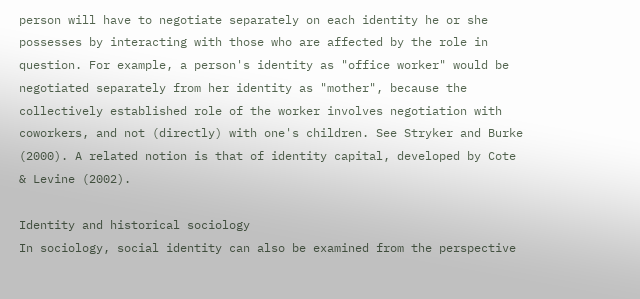person will have to negotiate separately on each identity he or she possesses by interacting with those who are affected by the role in question. For example, a person's identity as "office worker" would be negotiated separately from her identity as "mother", because the collectively established role of the worker involves negotiation with coworkers, and not (directly) with one's children. See Stryker and Burke (2000). A related notion is that of identity capital, developed by Cote & Levine (2002).

Identity and historical sociology
In sociology, social identity can also be examined from the perspective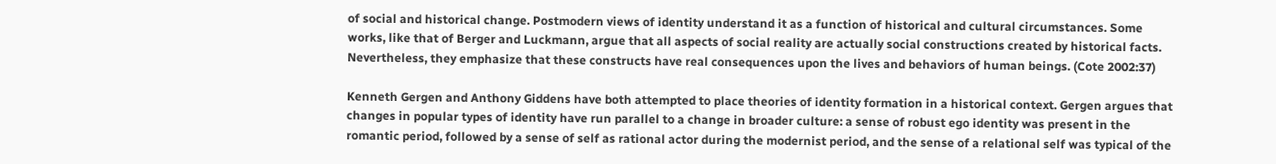of social and historical change. Postmodern views of identity understand it as a function of historical and cultural circumstances. Some works, like that of Berger and Luckmann, argue that all aspects of social reality are actually social constructions created by historical facts. Nevertheless, they emphasize that these constructs have real consequences upon the lives and behaviors of human beings. (Cote 2002:37)

Kenneth Gergen and Anthony Giddens have both attempted to place theories of identity formation in a historical context. Gergen argues that changes in popular types of identity have run parallel to a change in broader culture: a sense of robust ego identity was present in the romantic period, followed by a sense of self as rational actor during the modernist period, and the sense of a relational self was typical of the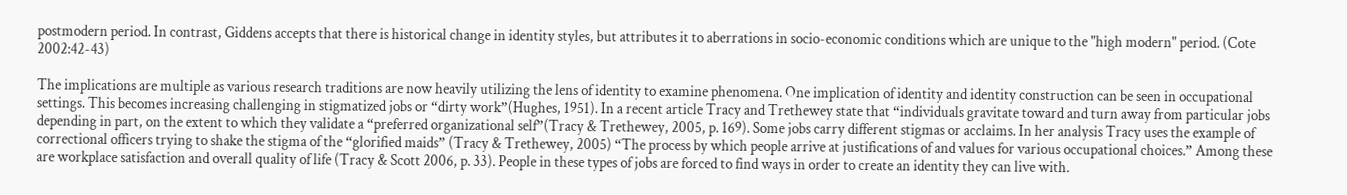postmodern period. In contrast, Giddens accepts that there is historical change in identity styles, but attributes it to aberrations in socio-economic conditions which are unique to the "high modern" period. (Cote 2002:42-43)

The implications are multiple as various research traditions are now heavily utilizing the lens of identity to examine phenomena. One implication of identity and identity construction can be seen in occupational settings. This becomes increasing challenging in stigmatized jobs or “dirty work”(Hughes, 1951). In a recent article Tracy and Trethewey state that “individuals gravitate toward and turn away from particular jobs depending in part, on the extent to which they validate a “preferred organizational self”(Tracy & Trethewey, 2005, p. 169). Some jobs carry different stigmas or acclaims. In her analysis Tracy uses the example of correctional officers trying to shake the stigma of the “glorified maids” (Tracy & Trethewey, 2005) “The process by which people arrive at justifications of and values for various occupational choices.” Among these are workplace satisfaction and overall quality of life (Tracy & Scott 2006, p. 33). People in these types of jobs are forced to find ways in order to create an identity they can live with.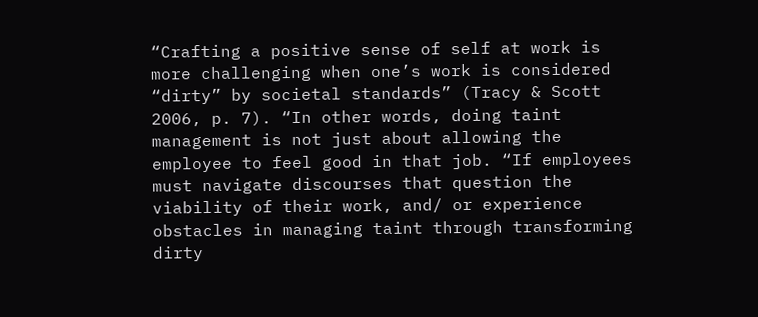“Crafting a positive sense of self at work is more challenging when one’s work is considered “dirty” by societal standards” (Tracy & Scott 2006, p. 7). “In other words, doing taint management is not just about allowing the employee to feel good in that job. “If employees must navigate discourses that question the viability of their work, and/ or experience obstacles in managing taint through transforming dirty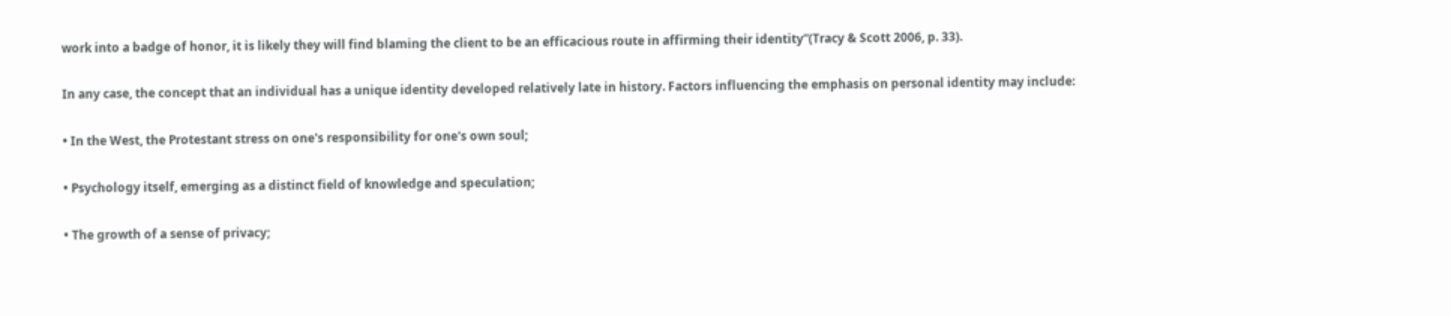work into a badge of honor, it is likely they will find blaming the client to be an efficacious route in affirming their identity”(Tracy & Scott 2006, p. 33).

In any case, the concept that an individual has a unique identity developed relatively late in history. Factors influencing the emphasis on personal identity may include:

• In the West, the Protestant stress on one's responsibility for one's own soul;

• Psychology itself, emerging as a distinct field of knowledge and speculation;

• The growth of a sense of privacy;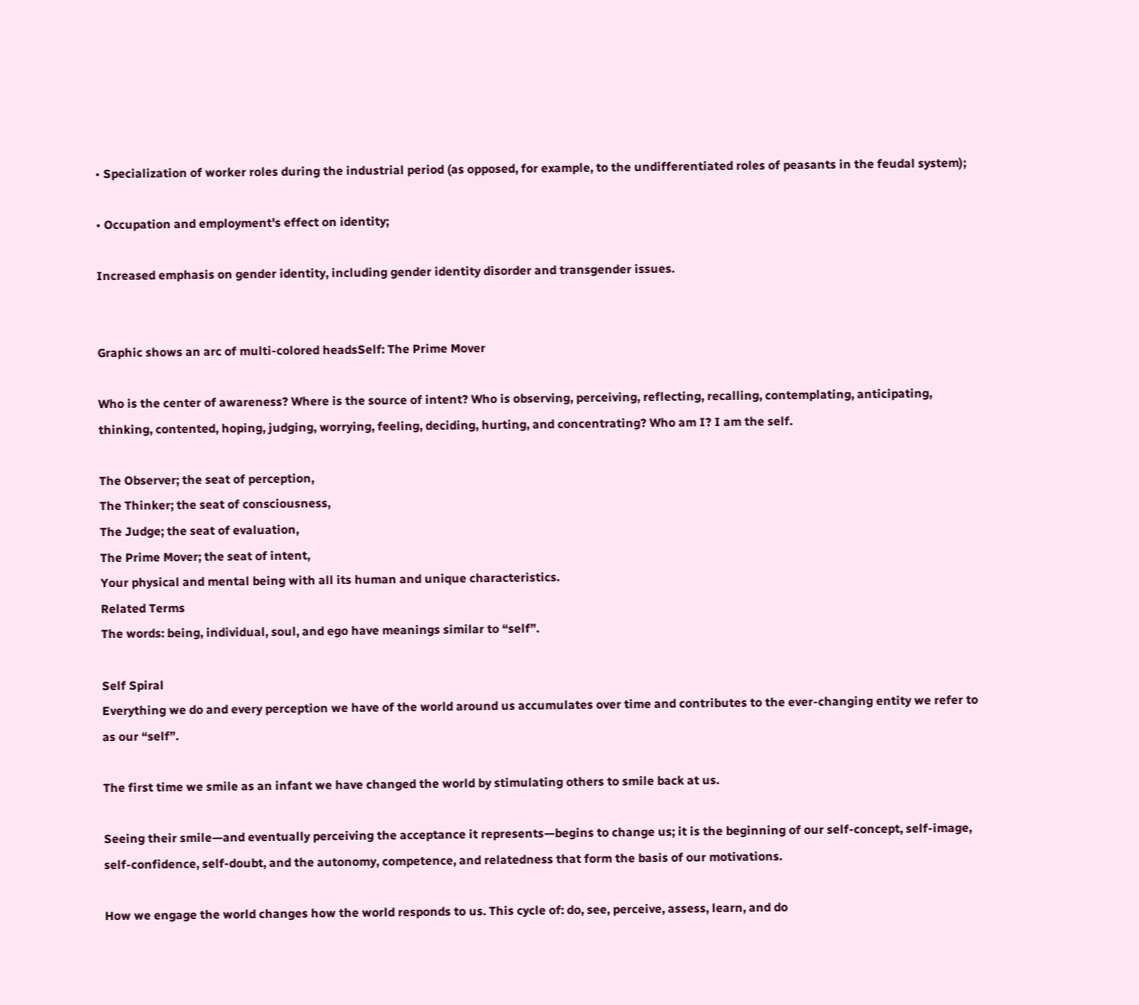• Specialization of worker roles during the industrial period (as opposed, for example, to the undifferentiated roles of peasants in the feudal system);

• Occupation and employment's effect on identity;

Increased emphasis on gender identity, including gender identity disorder and transgender issues.


Graphic shows an arc of multi-colored headsSelf: The Prime Mover

Who is the center of awareness? Where is the source of intent? Who is observing, perceiving, reflecting, recalling, contemplating, anticipating, thinking, contented, hoping, judging, worrying, feeling, deciding, hurting, and concentrating? Who am I? I am the self.

The Observer; the seat of perception,
The Thinker; the seat of consciousness,
The Judge; the seat of evaluation,
The Prime Mover; the seat of intent,
Your physical and mental being with all its human and unique characteristics.
Related Terms
The words: being, individual, soul, and ego have meanings similar to “self”.

Self Spiral
Everything we do and every perception we have of the world around us accumulates over time and contributes to the ever-changing entity we refer to as our “self”.

The first time we smile as an infant we have changed the world by stimulating others to smile back at us.

Seeing their smile—and eventually perceiving the acceptance it represents—begins to change us; it is the beginning of our self-concept, self-image, self-confidence, self-doubt, and the autonomy, competence, and relatedness that form the basis of our motivations.

How we engage the world changes how the world responds to us. This cycle of: do, see, perceive, assess, learn, and do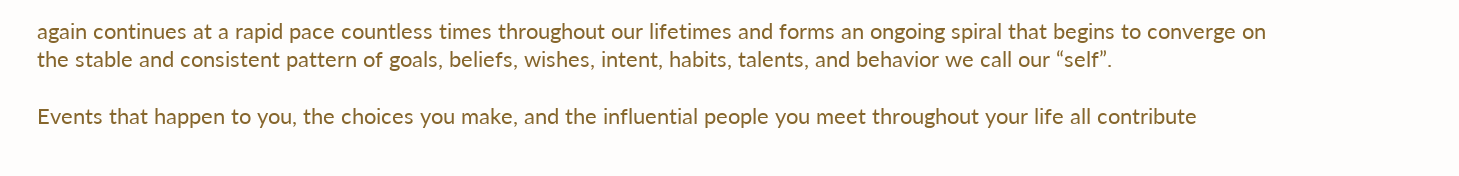again continues at a rapid pace countless times throughout our lifetimes and forms an ongoing spiral that begins to converge on the stable and consistent pattern of goals, beliefs, wishes, intent, habits, talents, and behavior we call our “self”.

Events that happen to you, the choices you make, and the influential people you meet throughout your life all contribute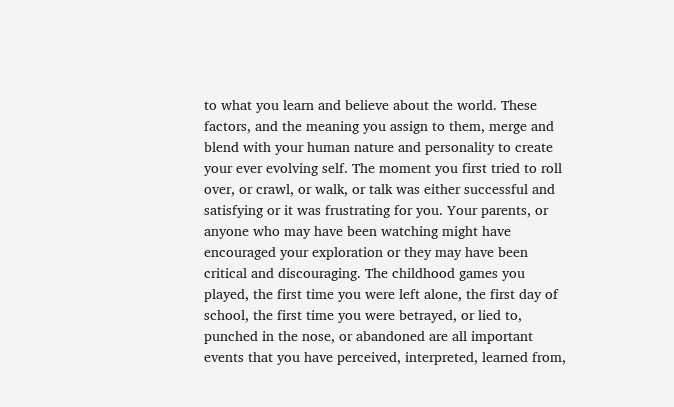to what you learn and believe about the world. These factors, and the meaning you assign to them, merge and blend with your human nature and personality to create your ever evolving self. The moment you first tried to roll over, or crawl, or walk, or talk was either successful and satisfying or it was frustrating for you. Your parents, or anyone who may have been watching might have encouraged your exploration or they may have been critical and discouraging. The childhood games you played, the first time you were left alone, the first day of school, the first time you were betrayed, or lied to, punched in the nose, or abandoned are all important events that you have perceived, interpreted, learned from,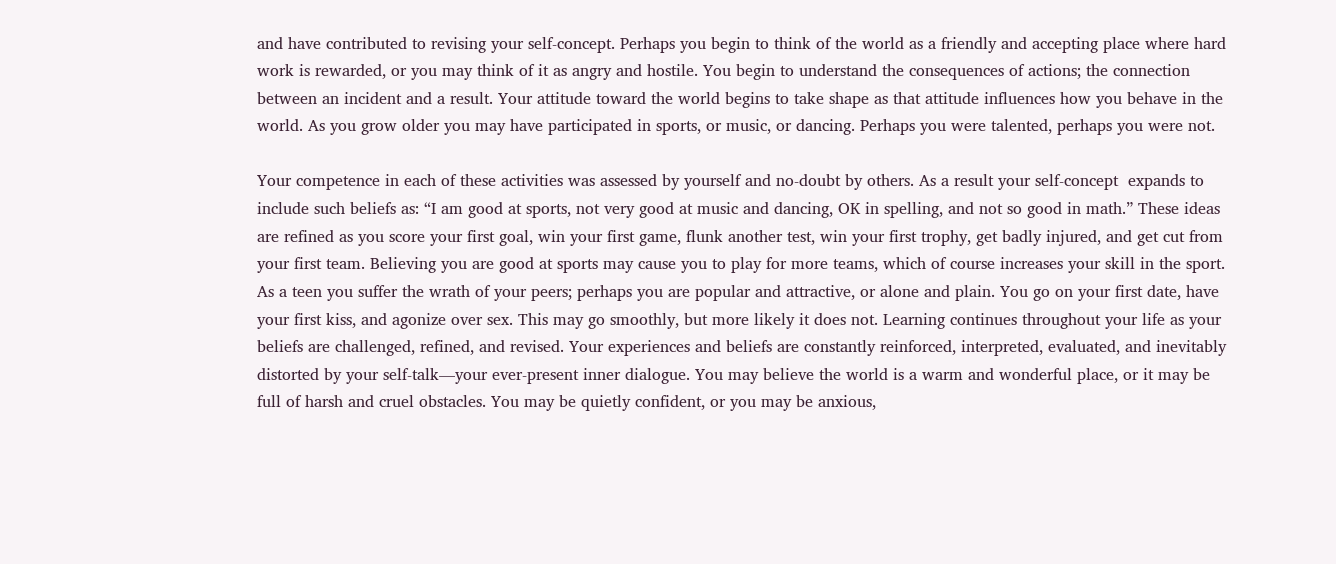and have contributed to revising your self-concept. Perhaps you begin to think of the world as a friendly and accepting place where hard work is rewarded, or you may think of it as angry and hostile. You begin to understand the consequences of actions; the connection between an incident and a result. Your attitude toward the world begins to take shape as that attitude influences how you behave in the world. As you grow older you may have participated in sports, or music, or dancing. Perhaps you were talented, perhaps you were not.

Your competence in each of these activities was assessed by yourself and no-doubt by others. As a result your self-concept  expands to include such beliefs as: “I am good at sports, not very good at music and dancing, OK in spelling, and not so good in math.” These ideas are refined as you score your first goal, win your first game, flunk another test, win your first trophy, get badly injured, and get cut from your first team. Believing you are good at sports may cause you to play for more teams, which of course increases your skill in the sport. As a teen you suffer the wrath of your peers; perhaps you are popular and attractive, or alone and plain. You go on your first date, have your first kiss, and agonize over sex. This may go smoothly, but more likely it does not. Learning continues throughout your life as your beliefs are challenged, refined, and revised. Your experiences and beliefs are constantly reinforced, interpreted, evaluated, and inevitably distorted by your self-talk—your ever-present inner dialogue. You may believe the world is a warm and wonderful place, or it may be full of harsh and cruel obstacles. You may be quietly confident, or you may be anxious,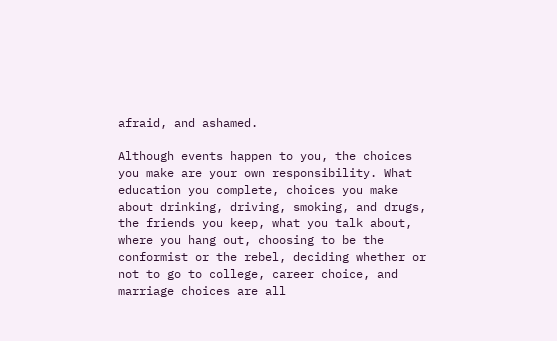afraid, and ashamed.

Although events happen to you, the choices you make are your own responsibility. What education you complete, choices you make about drinking, driving, smoking, and drugs, the friends you keep, what you talk about, where you hang out, choosing to be the conformist or the rebel, deciding whether or not to go to college, career choice, and marriage choices are all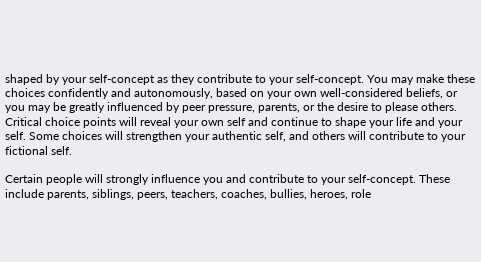shaped by your self-concept as they contribute to your self-concept. You may make these choices confidently and autonomously, based on your own well-considered beliefs, or you may be greatly influenced by peer pressure, parents, or the desire to please others. Critical choice points will reveal your own self and continue to shape your life and your self. Some choices will strengthen your authentic self, and others will contribute to your fictional self.

Certain people will strongly influence you and contribute to your self-concept. These include parents, siblings, peers, teachers, coaches, bullies, heroes, role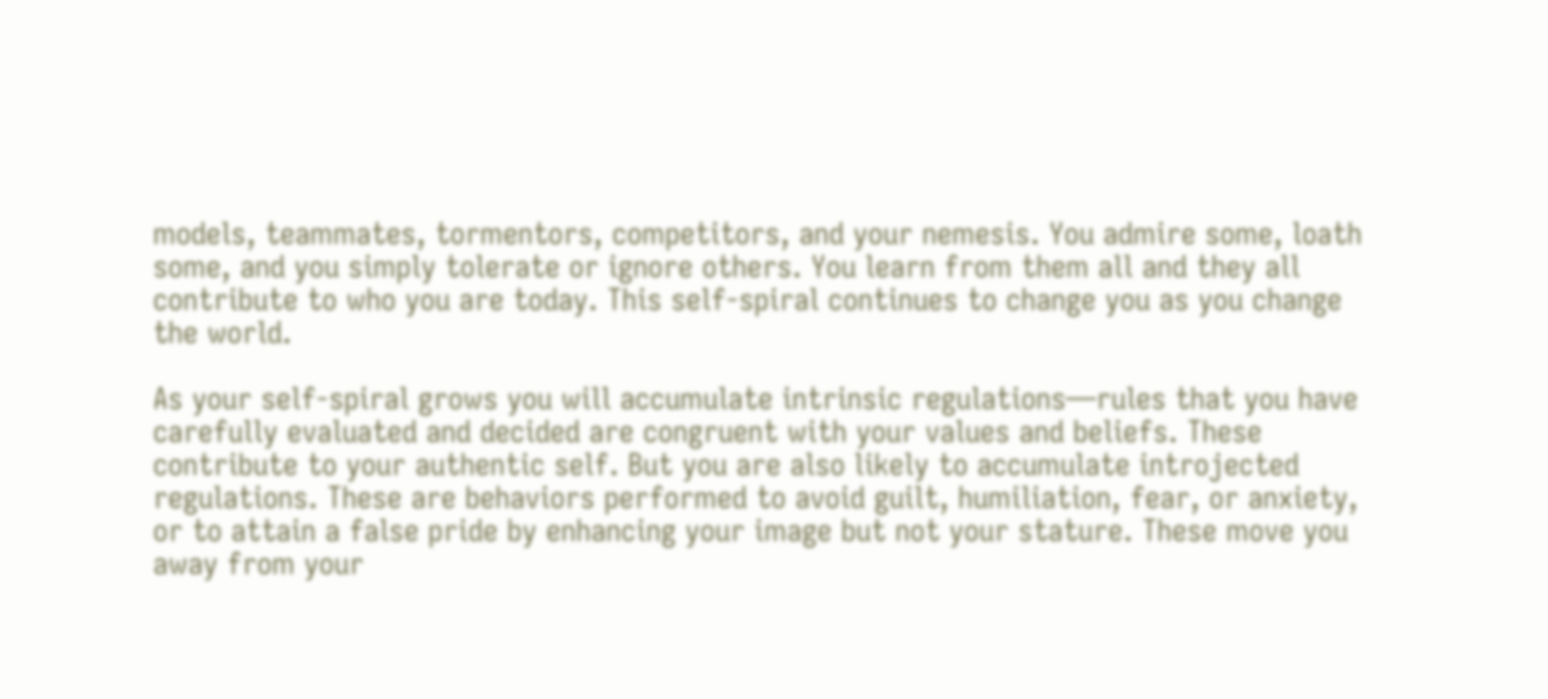models, teammates, tormentors, competitors, and your nemesis. You admire some, loath some, and you simply tolerate or ignore others. You learn from them all and they all contribute to who you are today. This self-spiral continues to change you as you change the world.

As your self-spiral grows you will accumulate intrinsic regulations—rules that you have carefully evaluated and decided are congruent with your values and beliefs. These contribute to your authentic self. But you are also likely to accumulate introjected regulations. These are behaviors performed to avoid guilt, humiliation, fear, or anxiety, or to attain a false pride by enhancing your image but not your stature. These move you away from your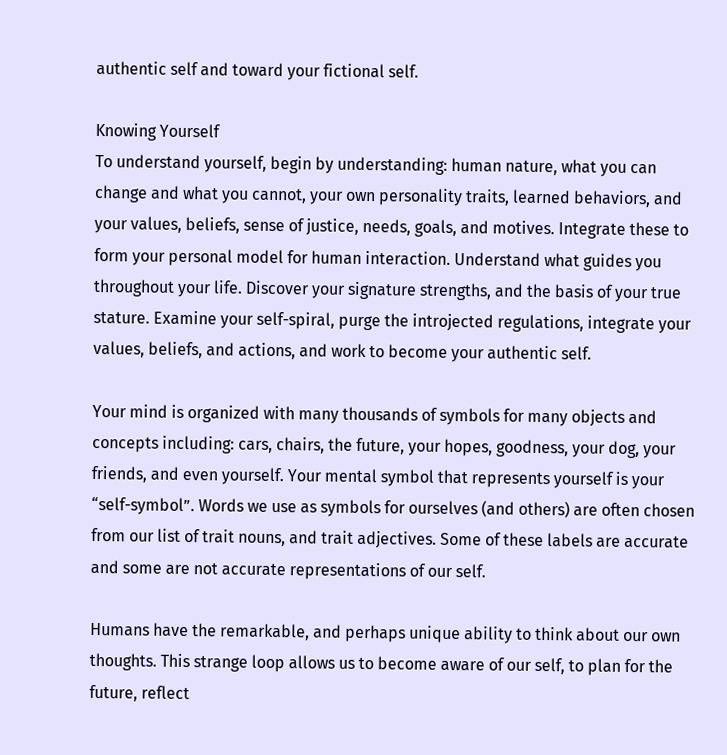authentic self and toward your fictional self.

Knowing Yourself
To understand yourself, begin by understanding: human nature, what you can change and what you cannot, your own personality traits, learned behaviors, and your values, beliefs, sense of justice, needs, goals, and motives. Integrate these to form your personal model for human interaction. Understand what guides you throughout your life. Discover your signature strengths, and the basis of your true stature. Examine your self-spiral, purge the introjected regulations, integrate your values, beliefs, and actions, and work to become your authentic self.

Your mind is organized with many thousands of symbols for many objects and concepts including: cars, chairs, the future, your hopes, goodness, your dog, your friends, and even yourself. Your mental symbol that represents yourself is your “self-symbol”. Words we use as symbols for ourselves (and others) are often chosen from our list of trait nouns, and trait adjectives. Some of these labels are accurate and some are not accurate representations of our self.

Humans have the remarkable, and perhaps unique ability to think about our own thoughts. This strange loop allows us to become aware of our self, to plan for the future, reflect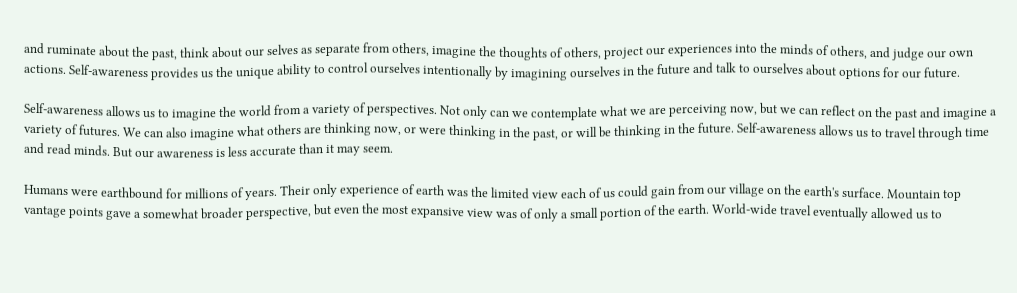and ruminate about the past, think about our selves as separate from others, imagine the thoughts of others, project our experiences into the minds of others, and judge our own actions. Self-awareness provides us the unique ability to control ourselves intentionally by imagining ourselves in the future and talk to ourselves about options for our future.

Self-awareness allows us to imagine the world from a variety of perspectives. Not only can we contemplate what we are perceiving now, but we can reflect on the past and imagine a variety of futures. We can also imagine what others are thinking now, or were thinking in the past, or will be thinking in the future. Self-awareness allows us to travel through time and read minds. But our awareness is less accurate than it may seem.

Humans were earthbound for millions of years. Their only experience of earth was the limited view each of us could gain from our village on the earth's surface. Mountain top vantage points gave a somewhat broader perspective, but even the most expansive view was of only a small portion of the earth. World-wide travel eventually allowed us to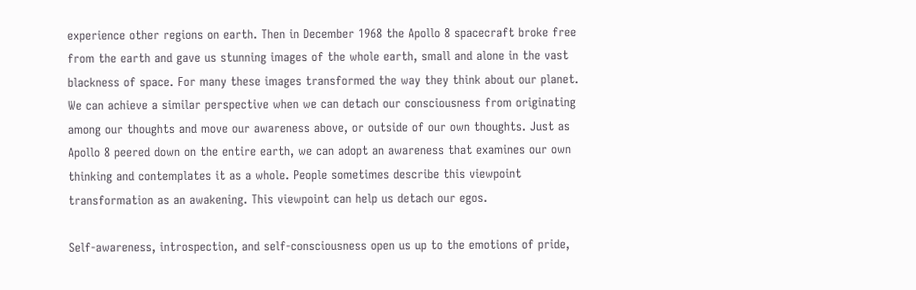experience other regions on earth. Then in December 1968 the Apollo 8 spacecraft broke free from the earth and gave us stunning images of the whole earth, small and alone in the vast blackness of space. For many these images transformed the way they think about our planet. We can achieve a similar perspective when we can detach our consciousness from originating among our thoughts and move our awareness above, or outside of our own thoughts. Just as Apollo 8 peered down on the entire earth, we can adopt an awareness that examines our own thinking and contemplates it as a whole. People sometimes describe this viewpoint transformation as an awakening. This viewpoint can help us detach our egos.

Self-awareness, introspection, and self-consciousness open us up to the emotions of pride,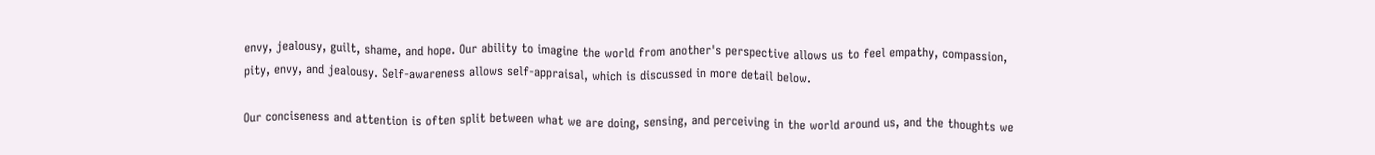envy, jealousy, guilt, shame, and hope. Our ability to imagine the world from another's perspective allows us to feel empathy, compassion, pity, envy, and jealousy. Self-awareness allows self-appraisal, which is discussed in more detail below.

Our conciseness and attention is often split between what we are doing, sensing, and perceiving in the world around us, and the thoughts we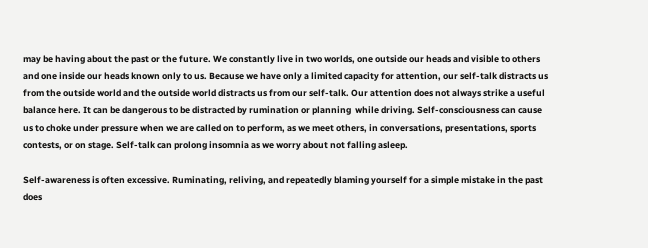may be having about the past or the future. We constantly live in two worlds, one outside our heads and visible to others and one inside our heads known only to us. Because we have only a limited capacity for attention, our self-talk distracts us from the outside world and the outside world distracts us from our self-talk. Our attention does not always strike a useful balance here. It can be dangerous to be distracted by rumination or planning  while driving. Self-consciousness can cause us to choke under pressure when we are called on to perform, as we meet others, in conversations, presentations, sports contests, or on stage. Self-talk can prolong insomnia as we worry about not falling asleep.

Self-awareness is often excessive. Ruminating, reliving, and repeatedly blaming yourself for a simple mistake in the past does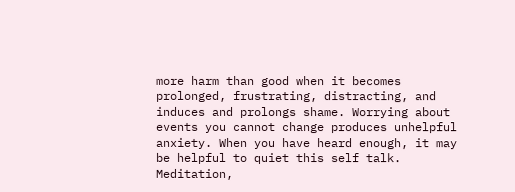more harm than good when it becomes prolonged, frustrating, distracting, and induces and prolongs shame. Worrying about events you cannot change produces unhelpful anxiety. When you have heard enough, it may be helpful to quiet this self talk. Meditation,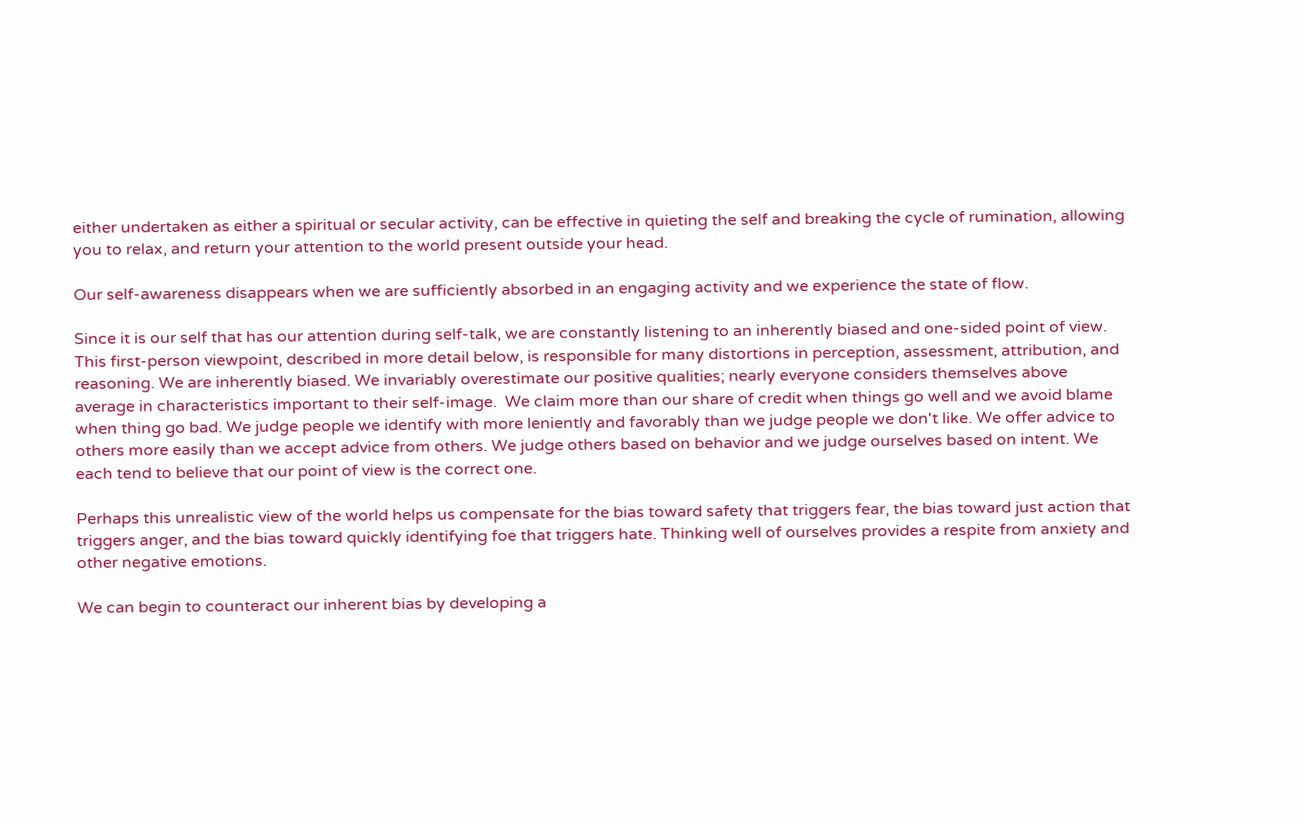either undertaken as either a spiritual or secular activity, can be effective in quieting the self and breaking the cycle of rumination, allowing you to relax, and return your attention to the world present outside your head.

Our self-awareness disappears when we are sufficiently absorbed in an engaging activity and we experience the state of flow.

Since it is our self that has our attention during self-talk, we are constantly listening to an inherently biased and one-sided point of view. This first-person viewpoint, described in more detail below, is responsible for many distortions in perception, assessment, attribution, and reasoning. We are inherently biased. We invariably overestimate our positive qualities; nearly everyone considers themselves above average in characteristics important to their self-image.  We claim more than our share of credit when things go well and we avoid blame when thing go bad. We judge people we identify with more leniently and favorably than we judge people we don't like. We offer advice to others more easily than we accept advice from others. We judge others based on behavior and we judge ourselves based on intent. We each tend to believe that our point of view is the correct one.

Perhaps this unrealistic view of the world helps us compensate for the bias toward safety that triggers fear, the bias toward just action that triggers anger, and the bias toward quickly identifying foe that triggers hate. Thinking well of ourselves provides a respite from anxiety and other negative emotions.

We can begin to counteract our inherent bias by developing a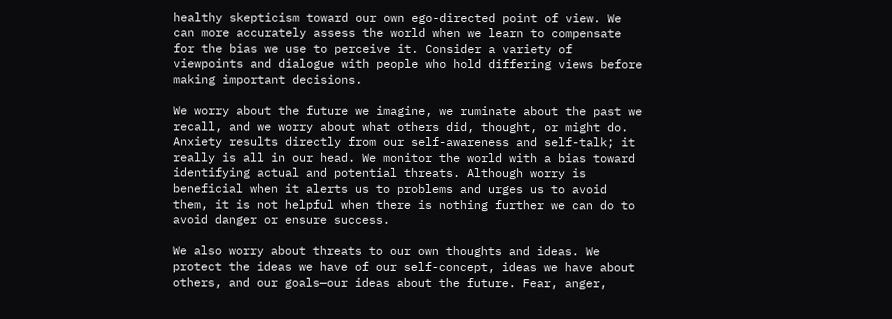healthy skepticism toward our own ego-directed point of view. We can more accurately assess the world when we learn to compensate for the bias we use to perceive it. Consider a variety of viewpoints and dialogue with people who hold differing views before making important decisions.

We worry about the future we imagine, we ruminate about the past we recall, and we worry about what others did, thought, or might do. Anxiety results directly from our self-awareness and self-talk; it really is all in our head. We monitor the world with a bias toward identifying actual and potential threats. Although worry is beneficial when it alerts us to problems and urges us to avoid them, it is not helpful when there is nothing further we can do to avoid danger or ensure success.

We also worry about threats to our own thoughts and ideas. We protect the ideas we have of our self-concept, ideas we have about others, and our goals—our ideas about the future. Fear, anger,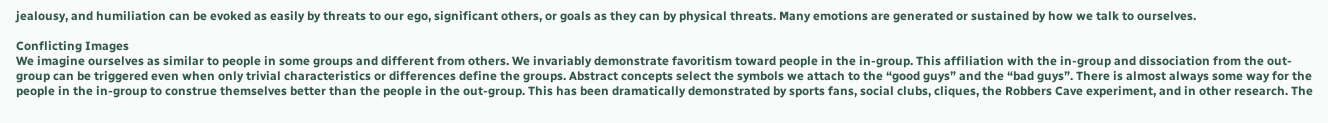jealousy, and humiliation can be evoked as easily by threats to our ego, significant others, or goals as they can by physical threats. Many emotions are generated or sustained by how we talk to ourselves.

Conflicting Images
We imagine ourselves as similar to people in some groups and different from others. We invariably demonstrate favoritism toward people in the in-group. This affiliation with the in-group and dissociation from the out-group can be triggered even when only trivial characteristics or differences define the groups. Abstract concepts select the symbols we attach to the “good guys” and the “bad guys”. There is almost always some way for the people in the in-group to construe themselves better than the people in the out-group. This has been dramatically demonstrated by sports fans, social clubs, cliques, the Robbers Cave experiment, and in other research. The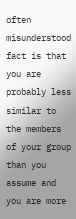often misunderstood fact is that you are probably less similar to the members of your group than you assume and you are more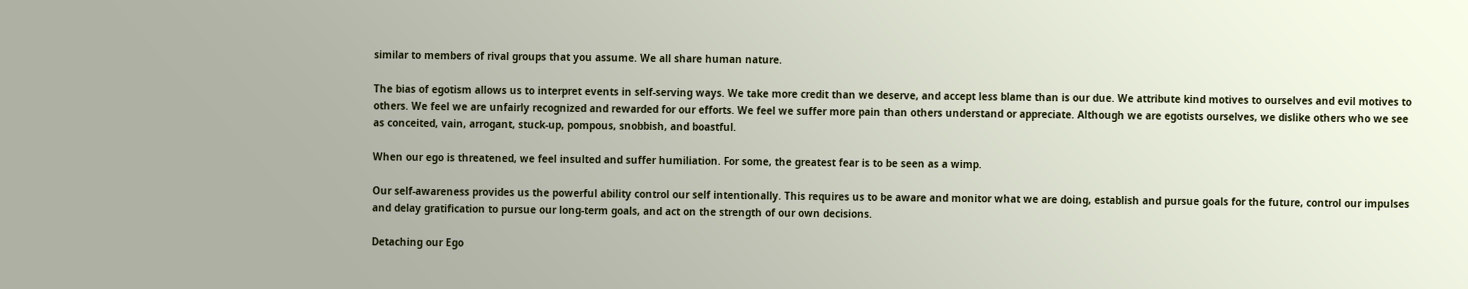similar to members of rival groups that you assume. We all share human nature.

The bias of egotism allows us to interpret events in self-serving ways. We take more credit than we deserve, and accept less blame than is our due. We attribute kind motives to ourselves and evil motives to others. We feel we are unfairly recognized and rewarded for our efforts. We feel we suffer more pain than others understand or appreciate. Although we are egotists ourselves, we dislike others who we see as conceited, vain, arrogant, stuck-up, pompous, snobbish, and boastful.

When our ego is threatened, we feel insulted and suffer humiliation. For some, the greatest fear is to be seen as a wimp.

Our self-awareness provides us the powerful ability control our self intentionally. This requires us to be aware and monitor what we are doing, establish and pursue goals for the future, control our impulses and delay gratification to pursue our long-term goals, and act on the strength of our own decisions.

Detaching our Ego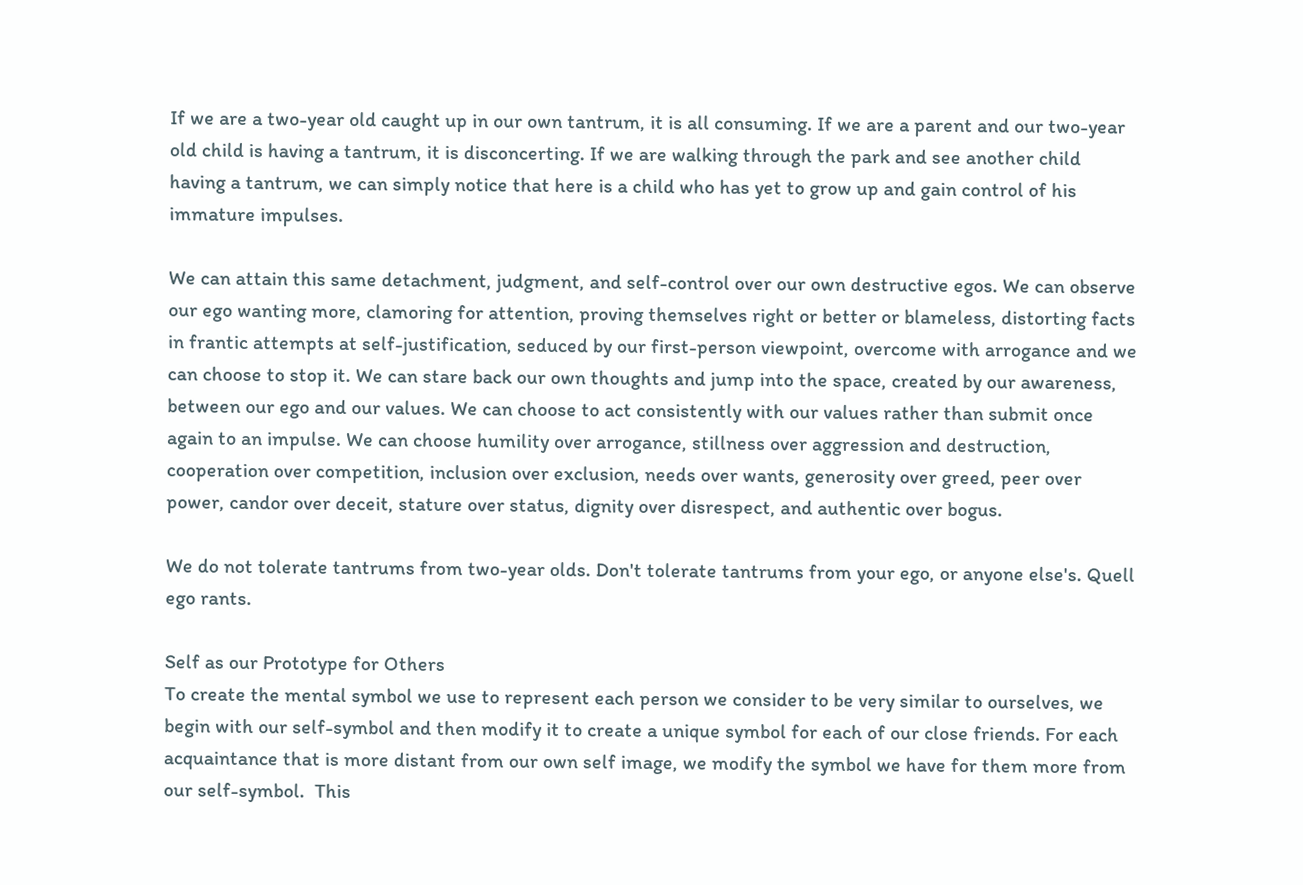If we are a two-year old caught up in our own tantrum, it is all consuming. If we are a parent and our two-year old child is having a tantrum, it is disconcerting. If we are walking through the park and see another child having a tantrum, we can simply notice that here is a child who has yet to grow up and gain control of his immature impulses.

We can attain this same detachment, judgment, and self-control over our own destructive egos. We can observe our ego wanting more, clamoring for attention, proving themselves right or better or blameless, distorting facts in frantic attempts at self-justification, seduced by our first-person viewpoint, overcome with arrogance and we can choose to stop it. We can stare back our own thoughts and jump into the space, created by our awareness, between our ego and our values. We can choose to act consistently with our values rather than submit once again to an impulse. We can choose humility over arrogance, stillness over aggression and destruction, cooperation over competition, inclusion over exclusion, needs over wants, generosity over greed, peer over power, candor over deceit, stature over status, dignity over disrespect, and authentic over bogus.

We do not tolerate tantrums from two-year olds. Don't tolerate tantrums from your ego, or anyone else's. Quell ego rants.

Self as our Prototype for Others
To create the mental symbol we use to represent each person we consider to be very similar to ourselves, we begin with our self-symbol and then modify it to create a unique symbol for each of our close friends. For each acquaintance that is more distant from our own self image, we modify the symbol we have for them more from our self-symbol.  This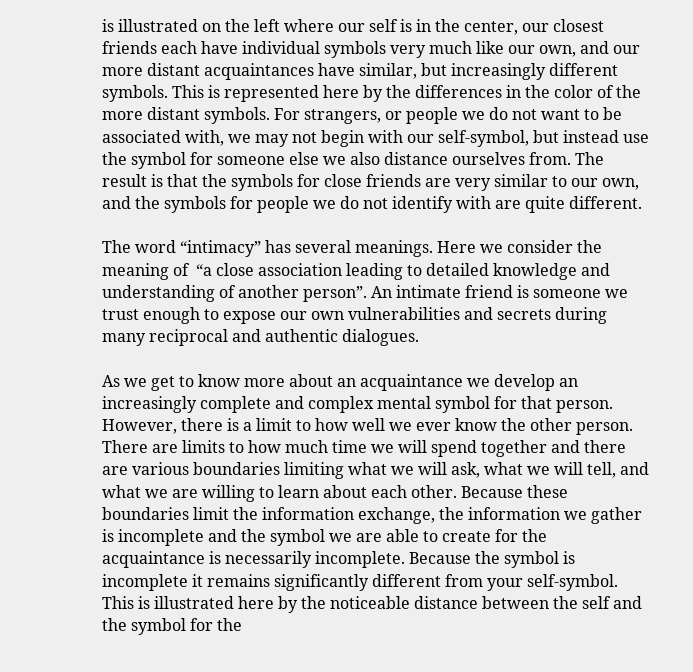is illustrated on the left where our self is in the center, our closest friends each have individual symbols very much like our own, and our more distant acquaintances have similar, but increasingly different symbols. This is represented here by the differences in the color of the more distant symbols. For strangers, or people we do not want to be associated with, we may not begin with our self-symbol, but instead use the symbol for someone else we also distance ourselves from. The result is that the symbols for close friends are very similar to our own, and the symbols for people we do not identify with are quite different.

The word “intimacy” has several meanings. Here we consider the meaning of  “a close association leading to detailed knowledge and understanding of another person”. An intimate friend is someone we trust enough to expose our own vulnerabilities and secrets during many reciprocal and authentic dialogues.

As we get to know more about an acquaintance we develop an increasingly complete and complex mental symbol for that person. However, there is a limit to how well we ever know the other person. There are limits to how much time we will spend together and there are various boundaries limiting what we will ask, what we will tell, and what we are willing to learn about each other. Because these boundaries limit the information exchange, the information we gather is incomplete and the symbol we are able to create for the acquaintance is necessarily incomplete. Because the symbol is incomplete it remains significantly different from your self-symbol. This is illustrated here by the noticeable distance between the self and the symbol for the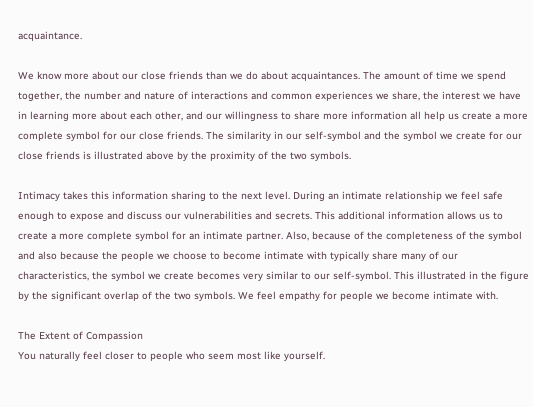acquaintance.

We know more about our close friends than we do about acquaintances. The amount of time we spend together, the number and nature of interactions and common experiences we share, the interest we have in learning more about each other, and our willingness to share more information all help us create a more complete symbol for our close friends. The similarity in our self-symbol and the symbol we create for our close friends is illustrated above by the proximity of the two symbols.

Intimacy takes this information sharing to the next level. During an intimate relationship we feel safe enough to expose and discuss our vulnerabilities and secrets. This additional information allows us to create a more complete symbol for an intimate partner. Also, because of the completeness of the symbol and also because the people we choose to become intimate with typically share many of our characteristics, the symbol we create becomes very similar to our self-symbol. This illustrated in the figure by the significant overlap of the two symbols. We feel empathy for people we become intimate with.

The Extent of Compassion
You naturally feel closer to people who seem most like yourself.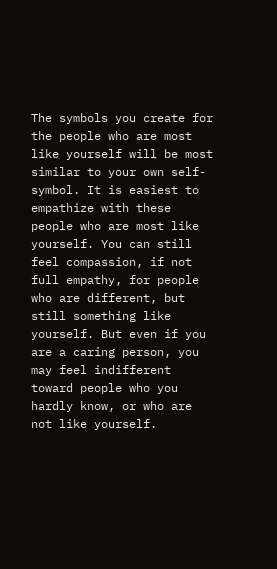The symbols you create for the people who are most like yourself will be most similar to your own self-symbol. It is easiest to empathize with these people who are most like yourself. You can still feel compassion, if not full empathy, for people who are different, but still something like yourself. But even if you are a caring person, you may feel indifferent toward people who you hardly know, or who are not like yourself.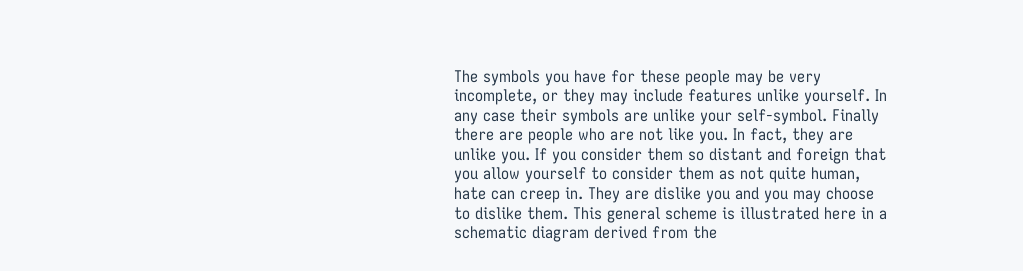The symbols you have for these people may be very incomplete, or they may include features unlike yourself. In any case their symbols are unlike your self-symbol. Finally there are people who are not like you. In fact, they are unlike you. If you consider them so distant and foreign that you allow yourself to consider them as not quite human, hate can creep in. They are dislike you and you may choose to dislike them. This general scheme is illustrated here in a schematic diagram derived from the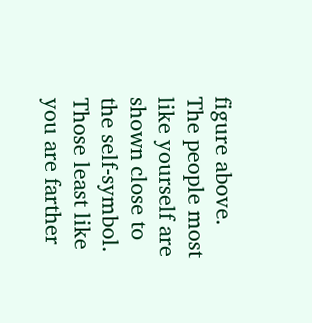figure above. The people most like yourself are shown close to the self-symbol. Those least like you are farther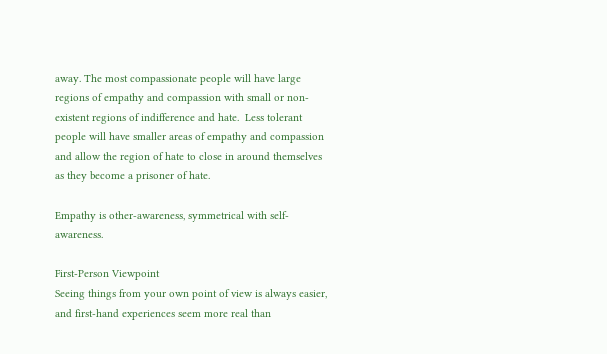away. The most compassionate people will have large regions of empathy and compassion with small or non-existent regions of indifference and hate.  Less tolerant people will have smaller areas of empathy and compassion and allow the region of hate to close in around themselves as they become a prisoner of hate.

Empathy is other-awareness, symmetrical with self-awareness.

First-Person Viewpoint
Seeing things from your own point of view is always easier, and first-hand experiences seem more real than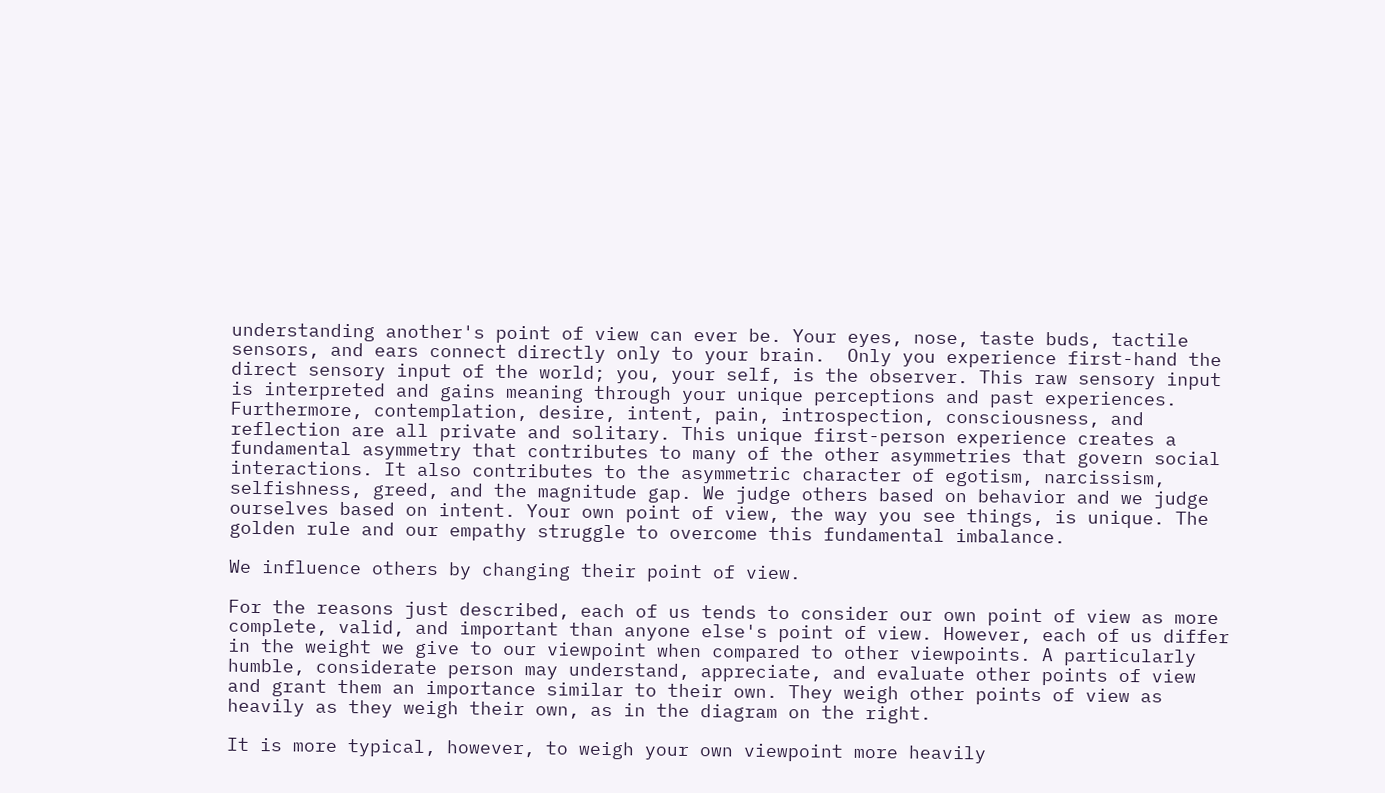understanding another's point of view can ever be. Your eyes, nose, taste buds, tactile sensors, and ears connect directly only to your brain.  Only you experience first-hand the direct sensory input of the world; you, your self, is the observer. This raw sensory input is interpreted and gains meaning through your unique perceptions and past experiences. Furthermore, contemplation, desire, intent, pain, introspection, consciousness, and reflection are all private and solitary. This unique first-person experience creates a fundamental asymmetry that contributes to many of the other asymmetries that govern social interactions. It also contributes to the asymmetric character of egotism, narcissism, selfishness, greed, and the magnitude gap. We judge others based on behavior and we judge ourselves based on intent. Your own point of view, the way you see things, is unique. The golden rule and our empathy struggle to overcome this fundamental imbalance.

We influence others by changing their point of view.

For the reasons just described, each of us tends to consider our own point of view as more complete, valid, and important than anyone else's point of view. However, each of us differ in the weight we give to our viewpoint when compared to other viewpoints. A particularly humble, considerate person may understand, appreciate, and evaluate other points of view and grant them an importance similar to their own. They weigh other points of view as heavily as they weigh their own, as in the diagram on the right.

It is more typical, however, to weigh your own viewpoint more heavily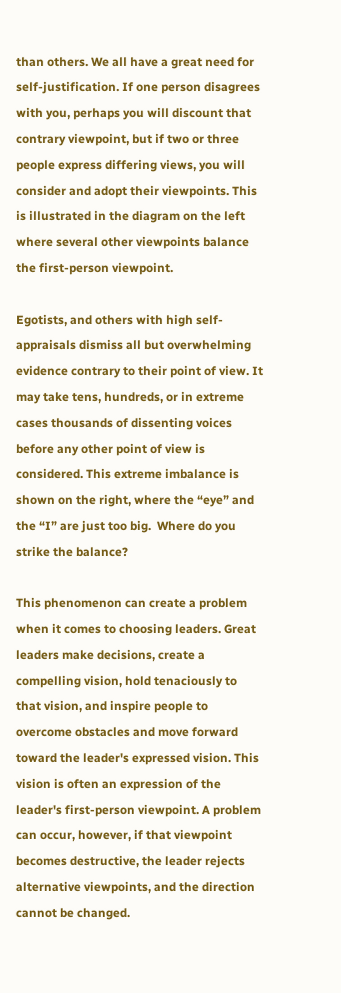than others. We all have a great need for self-justification. If one person disagrees with you, perhaps you will discount that contrary viewpoint, but if two or three people express differing views, you will consider and adopt their viewpoints. This is illustrated in the diagram on the left where several other viewpoints balance the first-person viewpoint.

Egotists, and others with high self-appraisals dismiss all but overwhelming evidence contrary to their point of view. It may take tens, hundreds, or in extreme cases thousands of dissenting voices before any other point of view is considered. This extreme imbalance is shown on the right, where the “eye” and the “I” are just too big.  Where do you strike the balance?

This phenomenon can create a problem when it comes to choosing leaders. Great leaders make decisions, create a compelling vision, hold tenaciously to that vision, and inspire people to overcome obstacles and move forward toward the leader's expressed vision. This vision is often an expression of the leader's first-person viewpoint. A problem can occur, however, if that viewpoint becomes destructive, the leader rejects alternative viewpoints, and the direction cannot be changed.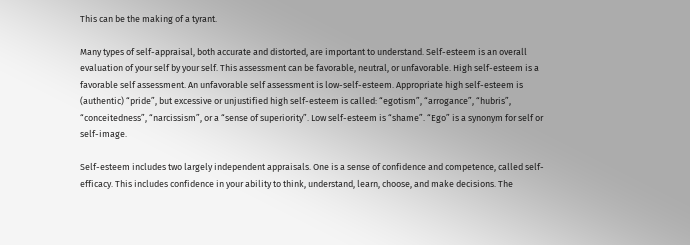This can be the making of a tyrant.

Many types of self-appraisal, both accurate and distorted, are important to understand. Self-esteem is an overall evaluation of your self by your self. This assessment can be favorable, neutral, or unfavorable. High self-esteem is a favorable self assessment. An unfavorable self assessment is low-self-esteem. Appropriate high self-esteem is (authentic) “pride”, but excessive or unjustified high self-esteem is called: “egotism”, “arrogance”, “hubris”, “conceitedness”, “narcissism”, or a “sense of superiority”. Low self-esteem is “shame”. “Ego” is a synonym for self or self-image.

Self-esteem includes two largely independent appraisals. One is a sense of confidence and competence, called self-efficacy. This includes confidence in your ability to think, understand, learn, choose, and make decisions. The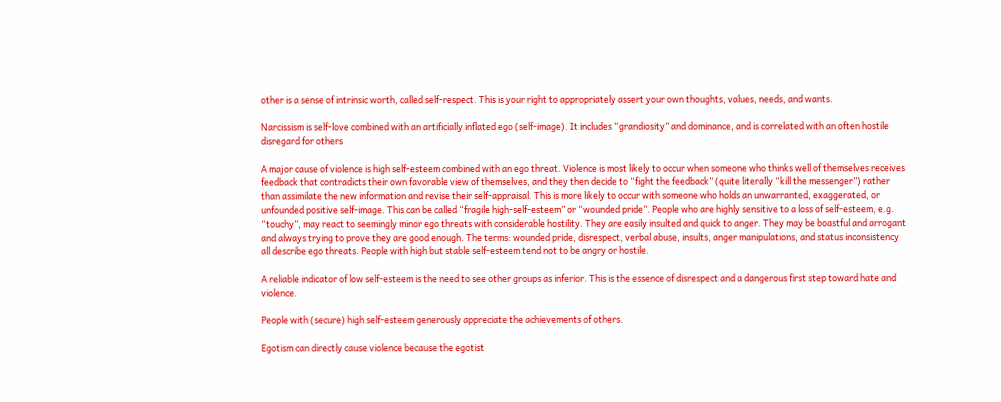other is a sense of intrinsic worth, called self-respect. This is your right to appropriately assert your own thoughts, values, needs, and wants.

Narcissism is self-love combined with an artificially inflated ego (self-image). It includes “grandiosity” and dominance, and is correlated with an often hostile disregard for others

A major cause of violence is high self-esteem combined with an ego threat. Violence is most likely to occur when someone who thinks well of themselves receives feedback that contradicts their own favorable view of themselves, and they then decide to “fight the feedback” (quite literally “kill the messenger”) rather than assimilate the new information and revise their self-appraisal. This is more likely to occur with someone who holds an unwarranted, exaggerated, or unfounded positive self-image. This can be called “fragile high-self-esteem” or “wounded pride”. People who are highly sensitive to a loss of self-esteem, e.g. “touchy”, may react to seemingly minor ego threats with considerable hostility. They are easily insulted and quick to anger. They may be boastful and arrogant and always trying to prove they are good enough. The terms: wounded pride, disrespect, verbal abuse, insults, anger manipulations, and status inconsistency all describe ego threats. People with high but stable self-esteem tend not to be angry or hostile.

A reliable indicator of low self-esteem is the need to see other groups as inferior. This is the essence of disrespect and a dangerous first step toward hate and violence.

People with (secure) high self-esteem generously appreciate the achievements of others.

Egotism can directly cause violence because the egotist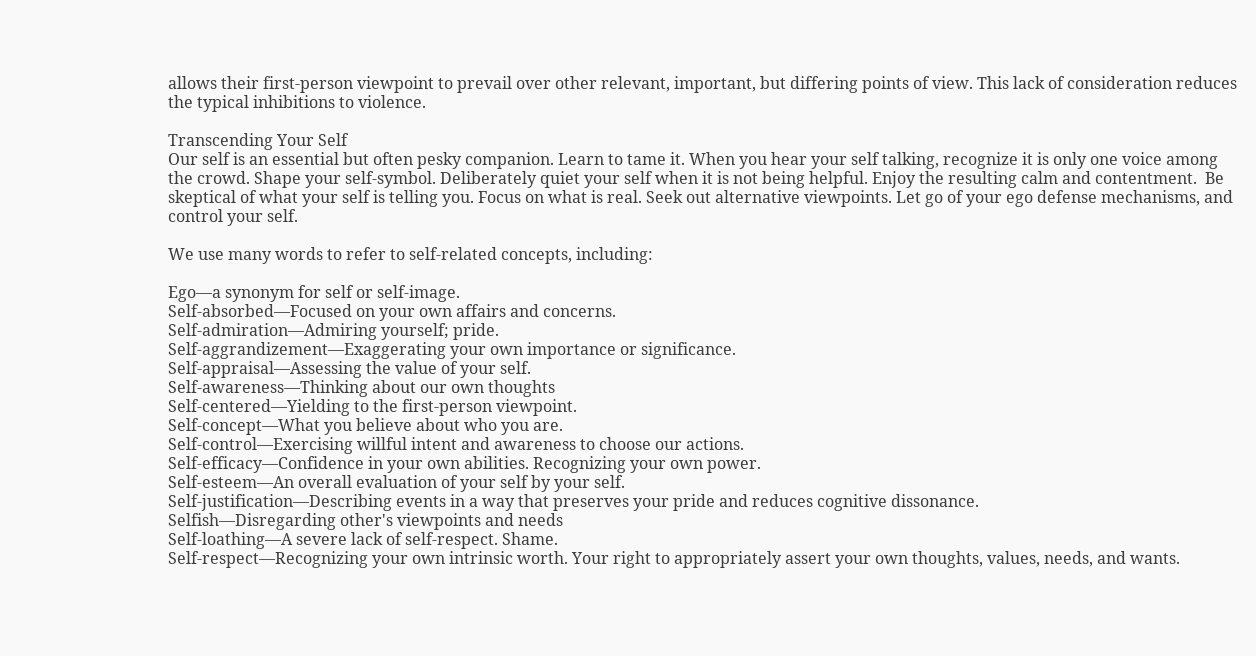allows their first-person viewpoint to prevail over other relevant, important, but differing points of view. This lack of consideration reduces the typical inhibitions to violence.

Transcending Your Self
Our self is an essential but often pesky companion. Learn to tame it. When you hear your self talking, recognize it is only one voice among the crowd. Shape your self-symbol. Deliberately quiet your self when it is not being helpful. Enjoy the resulting calm and contentment.  Be skeptical of what your self is telling you. Focus on what is real. Seek out alternative viewpoints. Let go of your ego defense mechanisms, and control your self.

We use many words to refer to self-related concepts, including:

Ego—a synonym for self or self-image.
Self-absorbed—Focused on your own affairs and concerns.
Self-admiration—Admiring yourself; pride.
Self-aggrandizement—Exaggerating your own importance or significance.
Self-appraisal—Assessing the value of your self.
Self-awareness—Thinking about our own thoughts
Self-centered—Yielding to the first-person viewpoint.
Self-concept—What you believe about who you are.
Self-control—Exercising willful intent and awareness to choose our actions.
Self-efficacy—Confidence in your own abilities. Recognizing your own power.
Self-esteem—An overall evaluation of your self by your self.
Self-justification—Describing events in a way that preserves your pride and reduces cognitive dissonance.
Selfish—Disregarding other's viewpoints and needs
Self-loathing—A severe lack of self-respect. Shame.
Self-respect—Recognizing your own intrinsic worth. Your right to appropriately assert your own thoughts, values, needs, and wants.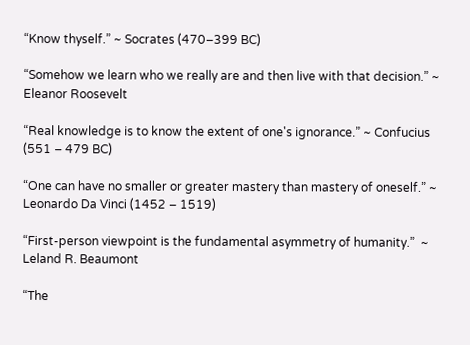“Know thyself.” ~ Socrates (470–399 BC)

“Somehow we learn who we really are and then live with that decision.” ~ Eleanor Roosevelt

“Real knowledge is to know the extent of one's ignorance.” ~ Confucius (551 – 479 BC)

“One can have no smaller or greater mastery than mastery of oneself.” ~ Leonardo Da Vinci (1452 – 1519)

“First-person viewpoint is the fundamental asymmetry of humanity.”  ~ Leland R. Beaumont

“The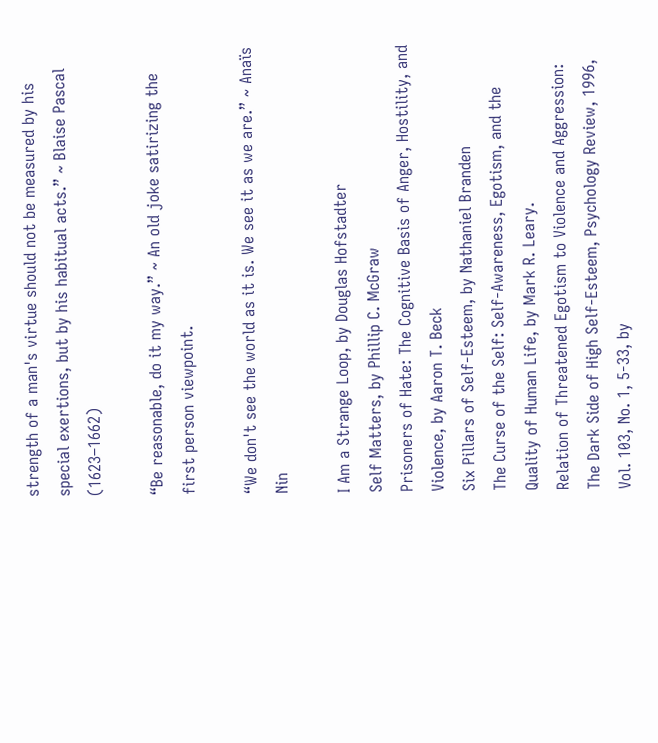strength of a man's virtue should not be measured by his special exertions, but by his habitual acts.” ~ Blaise Pascal (1623–1662)

“Be reasonable, do it my way.” ~ An old joke satirizing the first person viewpoint.

“We don't see the world as it is. We see it as we are.” ~ Anaïs Nin

I Am a Strange Loop, by Douglas Hofstadter
Self Matters, by Phillip C. McGraw
Prisoners of Hate: The Cognitive Basis of Anger, Hostility, and Violence, by Aaron T. Beck
Six Pillars of Self-Esteem, by Nathaniel Branden
The Curse of the Self: Self-Awareness, Egotism, and the Quality of Human Life, by Mark R. Leary.
Relation of Threatened Egotism to Violence and Aggression: The Dark Side of High Self-Esteem, Psychology Review, 1996, Vol. 103, No. 1, 5-33, by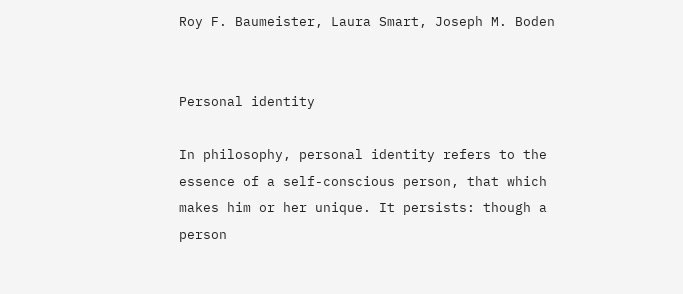Roy F. Baumeister, Laura Smart, Joseph M. Boden


Personal identity

In philosophy, personal identity refers to the essence of a self-conscious person, that which makes him or her unique. It persists: though a person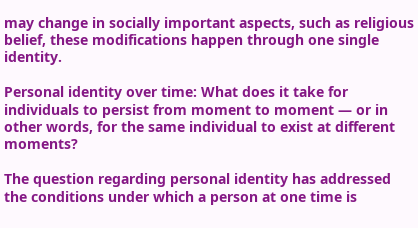may change in socially important aspects, such as religious belief, these modifications happen through one single identity.

Personal identity over time: What does it take for individuals to persist from moment to moment — or in other words, for the same individual to exist at different moments?

The question regarding personal identity has addressed the conditions under which a person at one time is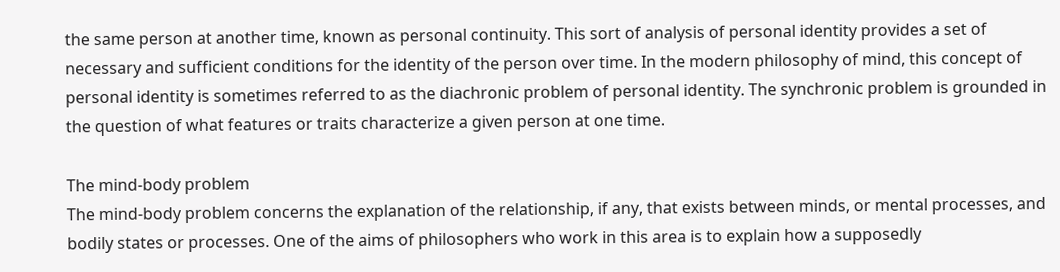the same person at another time, known as personal continuity. This sort of analysis of personal identity provides a set of necessary and sufficient conditions for the identity of the person over time. In the modern philosophy of mind, this concept of personal identity is sometimes referred to as the diachronic problem of personal identity. The synchronic problem is grounded in the question of what features or traits characterize a given person at one time.

The mind-body problem
The mind-body problem concerns the explanation of the relationship, if any, that exists between minds, or mental processes, and bodily states or processes. One of the aims of philosophers who work in this area is to explain how a supposedly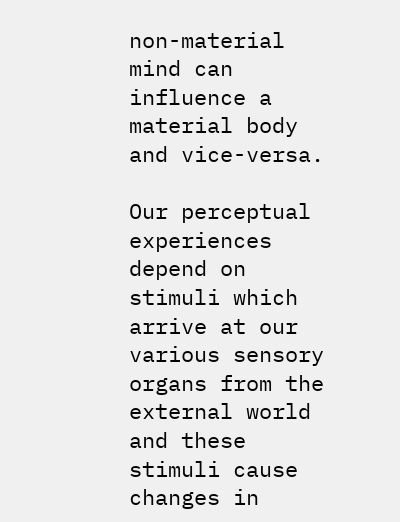non-material mind can influence a material body and vice-versa.

Our perceptual experiences depend on stimuli which arrive at our various sensory organs from the external world and these stimuli cause changes in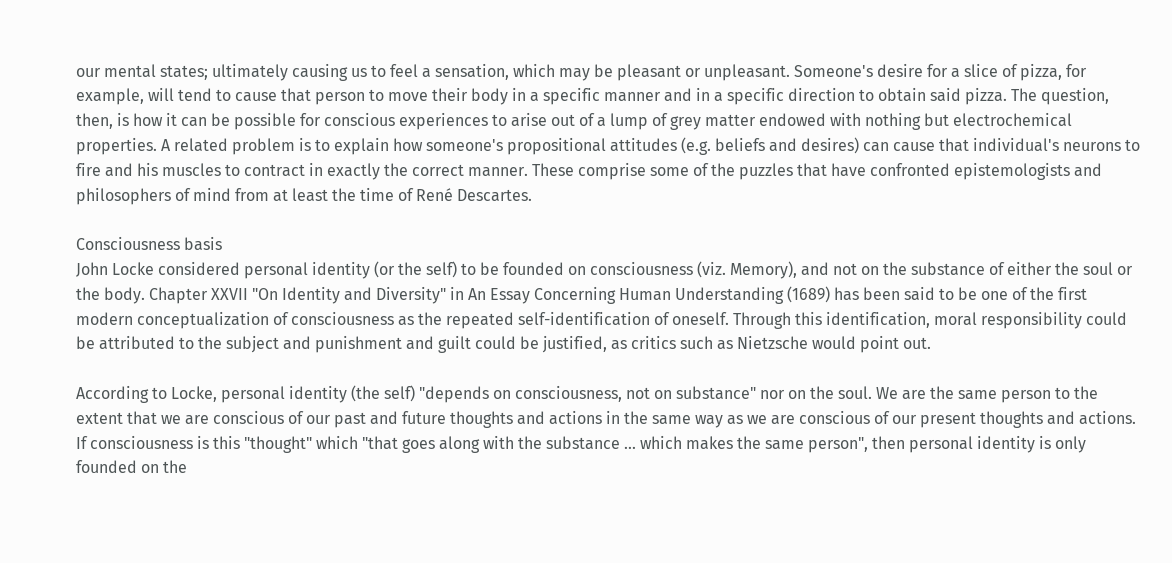our mental states; ultimately causing us to feel a sensation, which may be pleasant or unpleasant. Someone's desire for a slice of pizza, for example, will tend to cause that person to move their body in a specific manner and in a specific direction to obtain said pizza. The question, then, is how it can be possible for conscious experiences to arise out of a lump of grey matter endowed with nothing but electrochemical properties. A related problem is to explain how someone's propositional attitudes (e.g. beliefs and desires) can cause that individual's neurons to fire and his muscles to contract in exactly the correct manner. These comprise some of the puzzles that have confronted epistemologists and philosophers of mind from at least the time of René Descartes.

Consciousness basis
John Locke considered personal identity (or the self) to be founded on consciousness (viz. Memory), and not on the substance of either the soul or the body. Chapter XXVII "On Identity and Diversity" in An Essay Concerning Human Understanding (1689) has been said to be one of the first modern conceptualization of consciousness as the repeated self-identification of oneself. Through this identification, moral responsibility could be attributed to the subject and punishment and guilt could be justified, as critics such as Nietzsche would point out.

According to Locke, personal identity (the self) "depends on consciousness, not on substance" nor on the soul. We are the same person to the extent that we are conscious of our past and future thoughts and actions in the same way as we are conscious of our present thoughts and actions. If consciousness is this "thought" which "that goes along with the substance ... which makes the same person", then personal identity is only founded on the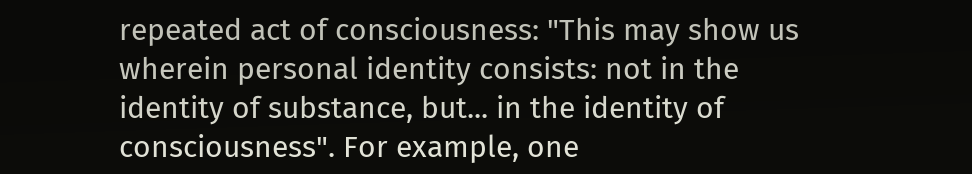repeated act of consciousness: "This may show us wherein personal identity consists: not in the identity of substance, but... in the identity of consciousness". For example, one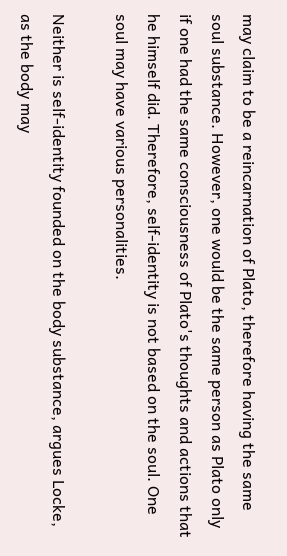may claim to be a reincarnation of Plato, therefore having the same soul substance. However, one would be the same person as Plato only if one had the same consciousness of Plato's thoughts and actions that he himself did. Therefore, self-identity is not based on the soul. One soul may have various personalities.

Neither is self-identity founded on the body substance, argues Locke, as the body may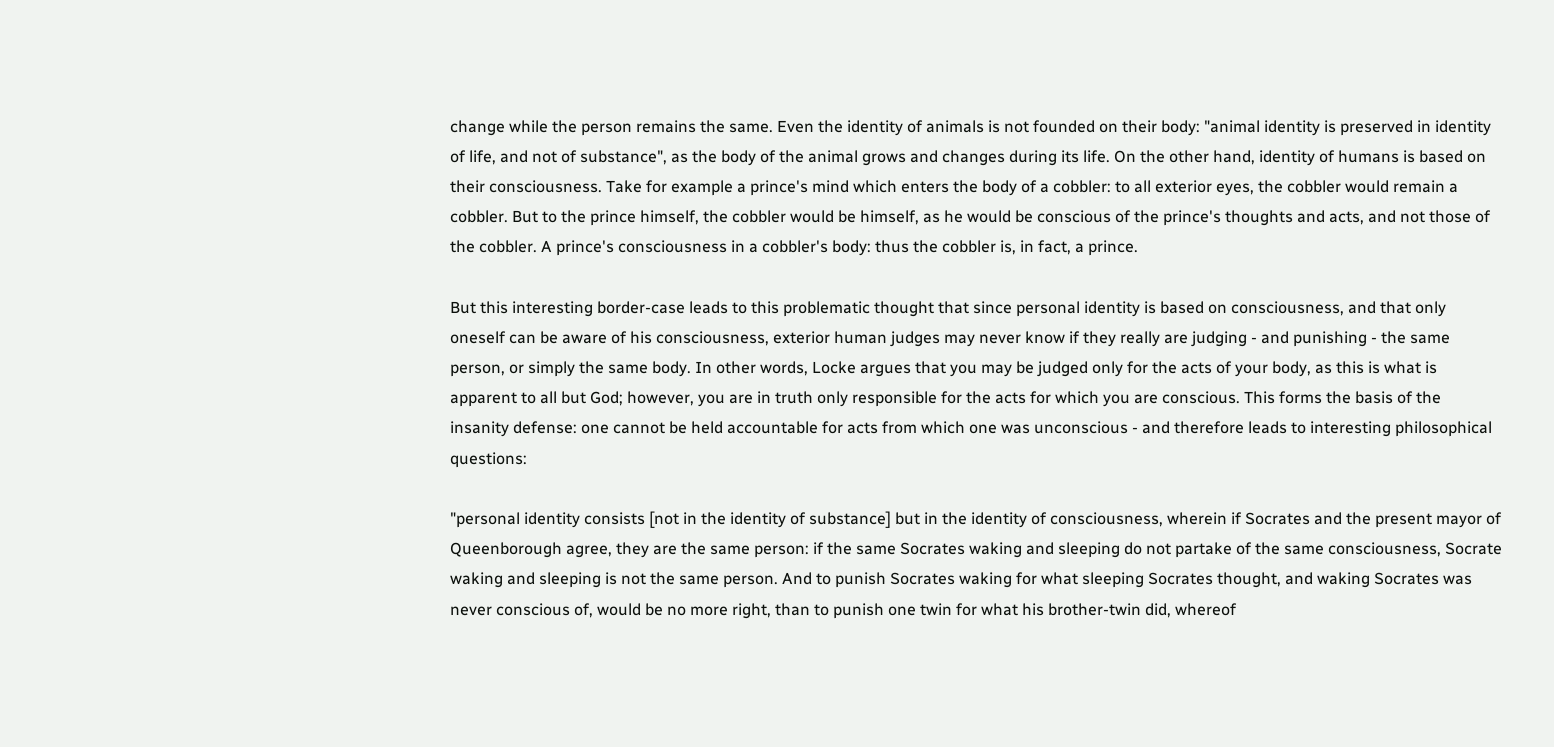change while the person remains the same. Even the identity of animals is not founded on their body: "animal identity is preserved in identity of life, and not of substance", as the body of the animal grows and changes during its life. On the other hand, identity of humans is based on their consciousness. Take for example a prince's mind which enters the body of a cobbler: to all exterior eyes, the cobbler would remain a cobbler. But to the prince himself, the cobbler would be himself, as he would be conscious of the prince's thoughts and acts, and not those of the cobbler. A prince's consciousness in a cobbler's body: thus the cobbler is, in fact, a prince.

But this interesting border-case leads to this problematic thought that since personal identity is based on consciousness, and that only oneself can be aware of his consciousness, exterior human judges may never know if they really are judging - and punishing - the same person, or simply the same body. In other words, Locke argues that you may be judged only for the acts of your body, as this is what is apparent to all but God; however, you are in truth only responsible for the acts for which you are conscious. This forms the basis of the insanity defense: one cannot be held accountable for acts from which one was unconscious - and therefore leads to interesting philosophical questions:

"personal identity consists [not in the identity of substance] but in the identity of consciousness, wherein if Socrates and the present mayor of Queenborough agree, they are the same person: if the same Socrates waking and sleeping do not partake of the same consciousness, Socrate waking and sleeping is not the same person. And to punish Socrates waking for what sleeping Socrates thought, and waking Socrates was never conscious of, would be no more right, than to punish one twin for what his brother-twin did, whereof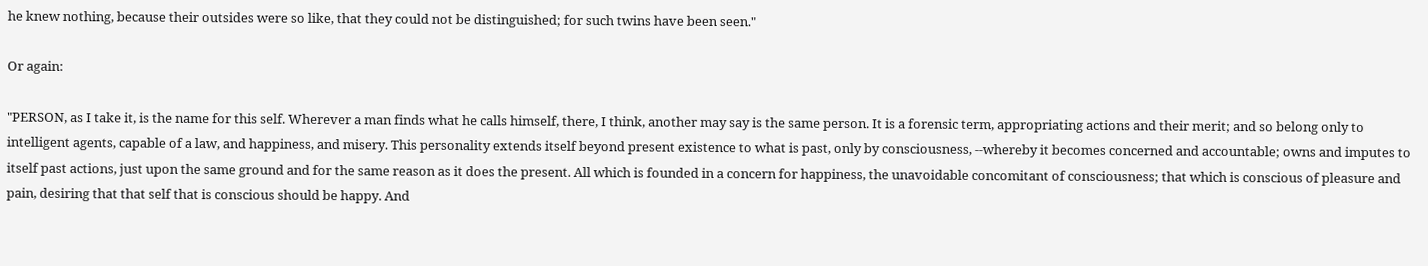he knew nothing, because their outsides were so like, that they could not be distinguished; for such twins have been seen."

Or again:

"PERSON, as I take it, is the name for this self. Wherever a man finds what he calls himself, there, I think, another may say is the same person. It is a forensic term, appropriating actions and their merit; and so belong only to intelligent agents, capable of a law, and happiness, and misery. This personality extends itself beyond present existence to what is past, only by consciousness, --whereby it becomes concerned and accountable; owns and imputes to itself past actions, just upon the same ground and for the same reason as it does the present. All which is founded in a concern for happiness, the unavoidable concomitant of consciousness; that which is conscious of pleasure and pain, desiring that that self that is conscious should be happy. And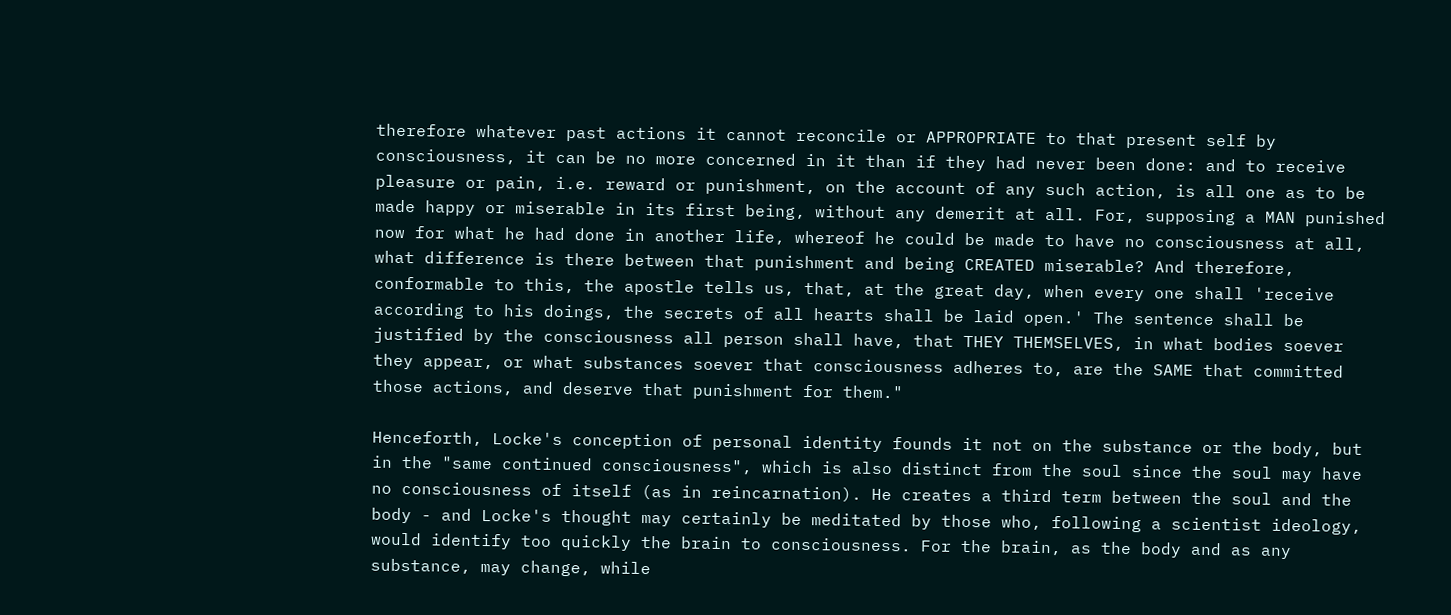therefore whatever past actions it cannot reconcile or APPROPRIATE to that present self by consciousness, it can be no more concerned in it than if they had never been done: and to receive pleasure or pain, i.e. reward or punishment, on the account of any such action, is all one as to be made happy or miserable in its first being, without any demerit at all. For, supposing a MAN punished now for what he had done in another life, whereof he could be made to have no consciousness at all, what difference is there between that punishment and being CREATED miserable? And therefore, conformable to this, the apostle tells us, that, at the great day, when every one shall 'receive according to his doings, the secrets of all hearts shall be laid open.' The sentence shall be justified by the consciousness all person shall have, that THEY THEMSELVES, in what bodies soever they appear, or what substances soever that consciousness adheres to, are the SAME that committed those actions, and deserve that punishment for them."

Henceforth, Locke's conception of personal identity founds it not on the substance or the body, but in the "same continued consciousness", which is also distinct from the soul since the soul may have no consciousness of itself (as in reincarnation). He creates a third term between the soul and the body - and Locke's thought may certainly be meditated by those who, following a scientist ideology, would identify too quickly the brain to consciousness. For the brain, as the body and as any substance, may change, while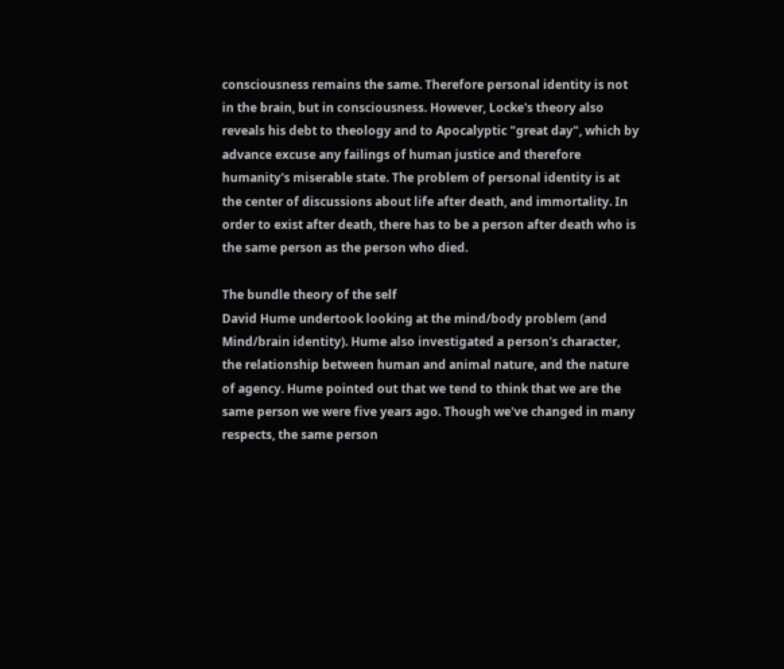consciousness remains the same. Therefore personal identity is not in the brain, but in consciousness. However, Locke's theory also reveals his debt to theology and to Apocalyptic "great day", which by advance excuse any failings of human justice and therefore humanity's miserable state. The problem of personal identity is at the center of discussions about life after death, and immortality. In order to exist after death, there has to be a person after death who is the same person as the person who died.

The bundle theory of the self
David Hume undertook looking at the mind/body problem (and Mind/brain identity). Hume also investigated a person's character, the relationship between human and animal nature, and the nature of agency. Hume pointed out that we tend to think that we are the same person we were five years ago. Though we've changed in many respects, the same person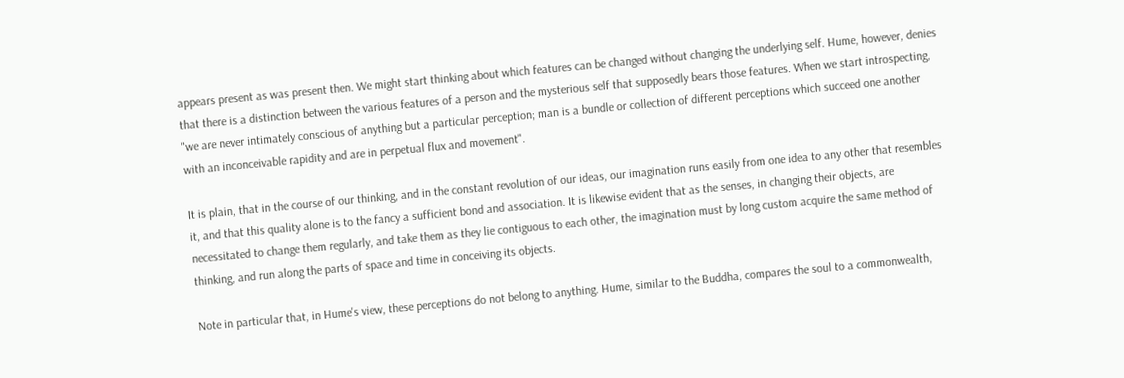appears present as was present then. We might start thinking about which features can be changed without changing the underlying self. Hume, however, denies that there is a distinction between the various features of a person and the mysterious self that supposedly bears those features. When we start introspecting, "we are never intimately conscious of anything but a particular perception; man is a bundle or collection of different perceptions which succeed one another with an inconceivable rapidity and are in perpetual flux and movement".

It is plain, that in the course of our thinking, and in the constant revolution of our ideas, our imagination runs easily from one idea to any other that resembles it, and that this quality alone is to the fancy a sufficient bond and association. It is likewise evident that as the senses, in changing their objects, are necessitated to change them regularly, and take them as they lie contiguous to each other, the imagination must by long custom acquire the same method of thinking, and run along the parts of space and time in conceiving its objects.

Note in particular that, in Hume's view, these perceptions do not belong to anything. Hume, similar to the Buddha, compares the soul to a commonwealth,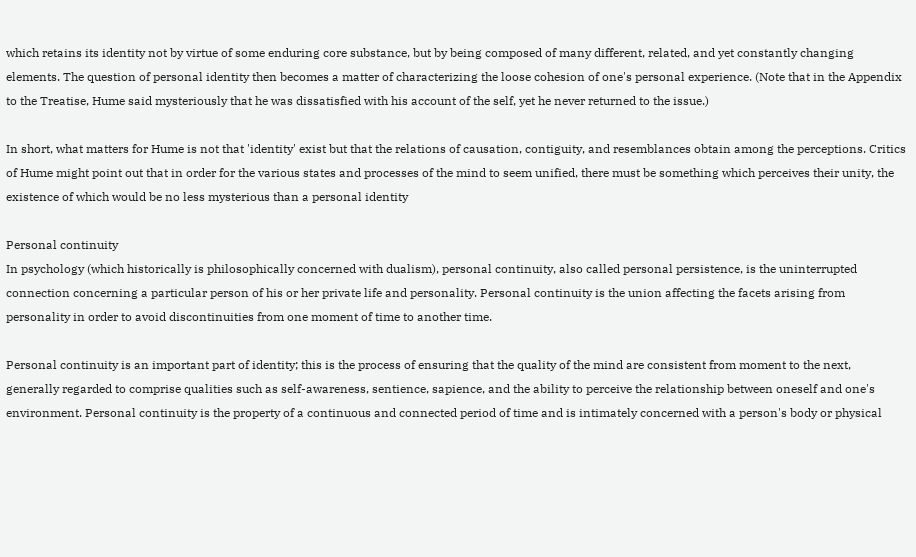which retains its identity not by virtue of some enduring core substance, but by being composed of many different, related, and yet constantly changing elements. The question of personal identity then becomes a matter of characterizing the loose cohesion of one's personal experience. (Note that in the Appendix to the Treatise, Hume said mysteriously that he was dissatisfied with his account of the self, yet he never returned to the issue.)

In short, what matters for Hume is not that 'identity' exist but that the relations of causation, contiguity, and resemblances obtain among the perceptions. Critics of Hume might point out that in order for the various states and processes of the mind to seem unified, there must be something which perceives their unity, the existence of which would be no less mysterious than a personal identity

Personal continuity
In psychology (which historically is philosophically concerned with dualism), personal continuity, also called personal persistence, is the uninterrupted connection concerning a particular person of his or her private life and personality. Personal continuity is the union affecting the facets arising from personality in order to avoid discontinuities from one moment of time to another time.

Personal continuity is an important part of identity; this is the process of ensuring that the quality of the mind are consistent from moment to the next, generally regarded to comprise qualities such as self-awareness, sentience, sapience, and the ability to perceive the relationship between oneself and one's environment. Personal continuity is the property of a continuous and connected period of time and is intimately concerned with a person's body or physical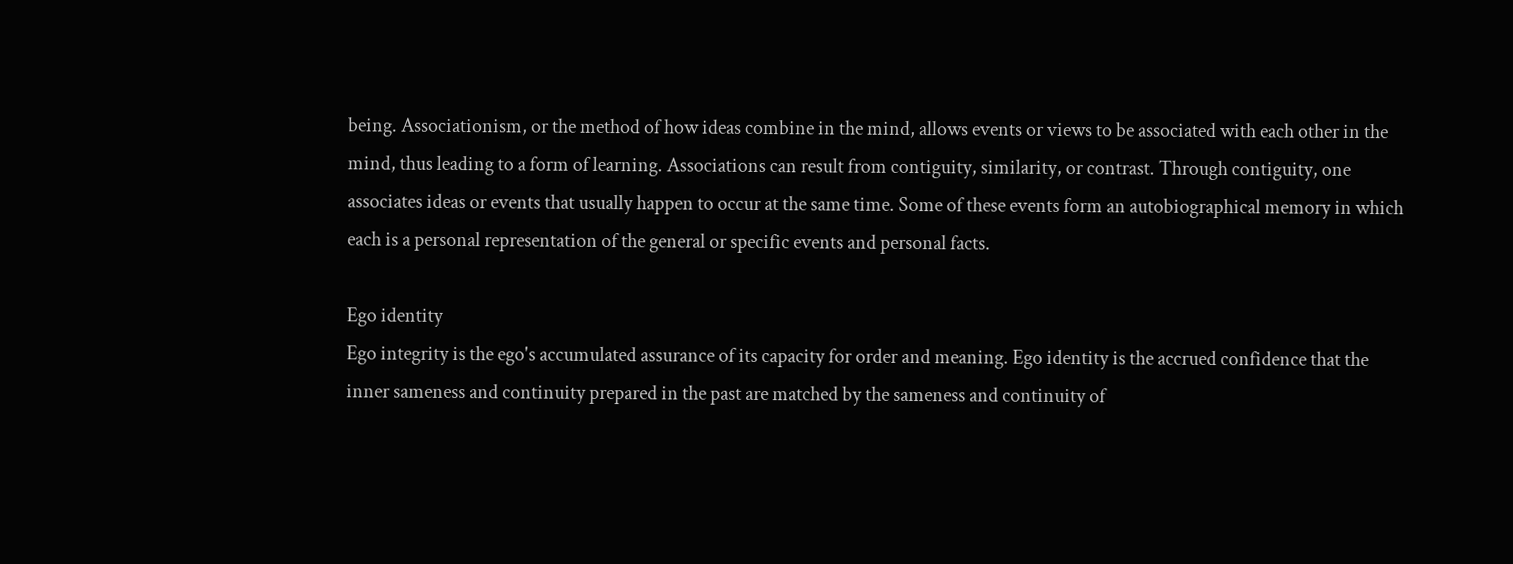being. Associationism, or the method of how ideas combine in the mind, allows events or views to be associated with each other in the mind, thus leading to a form of learning. Associations can result from contiguity, similarity, or contrast. Through contiguity, one associates ideas or events that usually happen to occur at the same time. Some of these events form an autobiographical memory in which each is a personal representation of the general or specific events and personal facts.

Ego identity
Ego integrity is the ego's accumulated assurance of its capacity for order and meaning. Ego identity is the accrued confidence that the inner sameness and continuity prepared in the past are matched by the sameness and continuity of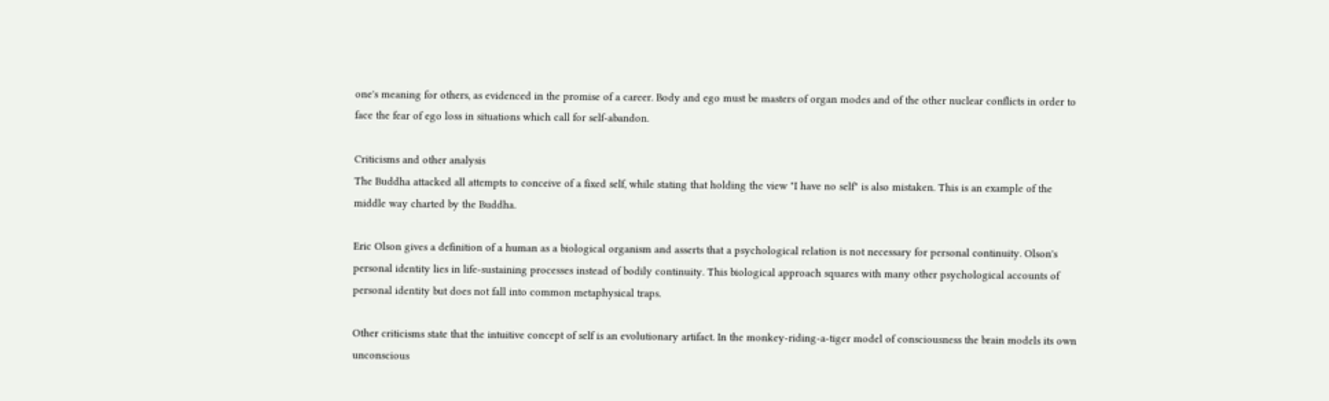one's meaning for others, as evidenced in the promise of a career. Body and ego must be masters of organ modes and of the other nuclear conflicts in order to face the fear of ego loss in situations which call for self-abandon.

Criticisms and other analysis
The Buddha attacked all attempts to conceive of a fixed self, while stating that holding the view "I have no self" is also mistaken. This is an example of the middle way charted by the Buddha.

Eric Olson gives a definition of a human as a biological organism and asserts that a psychological relation is not necessary for personal continuity. Olson's personal identity lies in life-sustaining processes instead of bodily continuity. This biological approach squares with many other psychological accounts of personal identity but does not fall into common metaphysical traps.

Other criticisms state that the intuitive concept of self is an evolutionary artifact. In the monkey-riding-a-tiger model of consciousness the brain models its own unconscious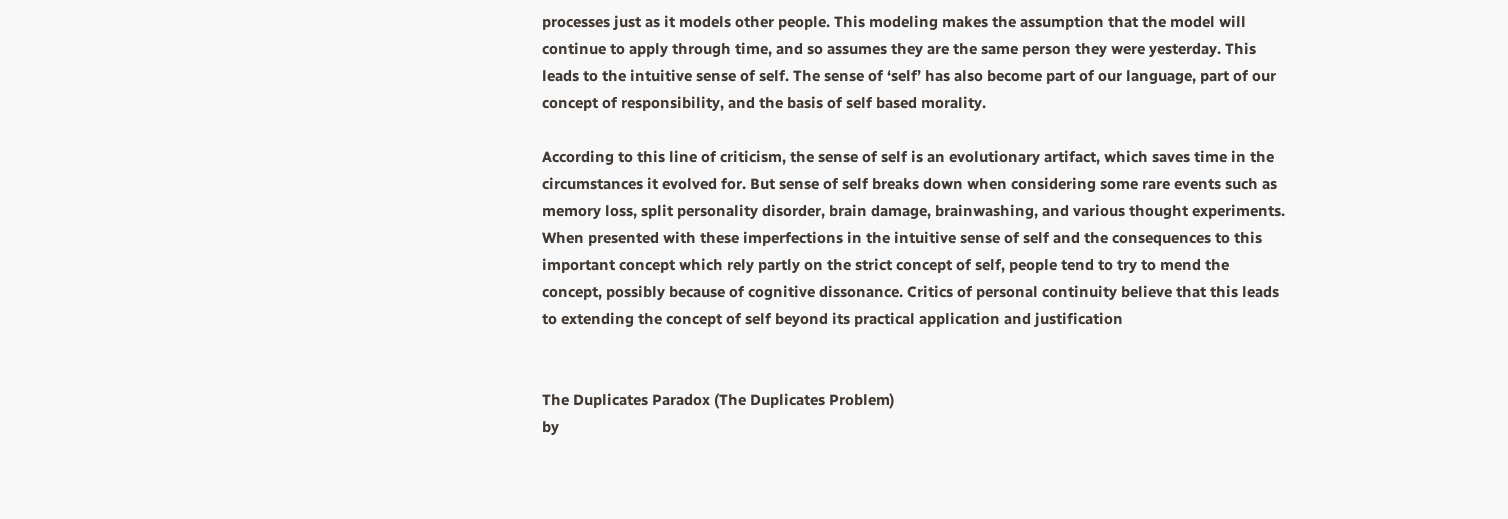processes just as it models other people. This modeling makes the assumption that the model will continue to apply through time, and so assumes they are the same person they were yesterday. This leads to the intuitive sense of self. The sense of ‘self’ has also become part of our language, part of our concept of responsibility, and the basis of self based morality.

According to this line of criticism, the sense of self is an evolutionary artifact, which saves time in the circumstances it evolved for. But sense of self breaks down when considering some rare events such as memory loss, split personality disorder, brain damage, brainwashing, and various thought experiments.  When presented with these imperfections in the intuitive sense of self and the consequences to this important concept which rely partly on the strict concept of self, people tend to try to mend the concept, possibly because of cognitive dissonance. Critics of personal continuity believe that this leads to extending the concept of self beyond its practical application and justification


The Duplicates Paradox (The Duplicates Problem)
by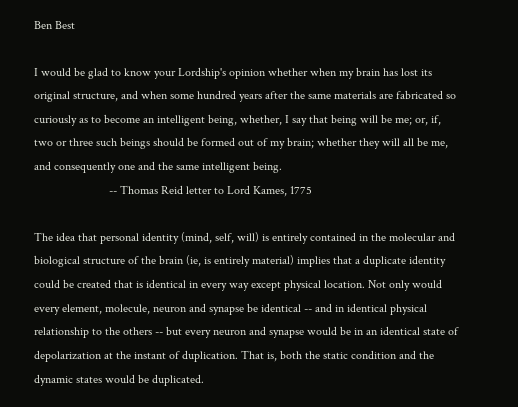Ben Best

I would be glad to know your Lordship's opinion whether when my brain has lost its original structure, and when some hundred years after the same materials are fabricated so curiously as to become an intelligent being, whether, I say that being will be me; or, if, two or three such beings should be formed out of my brain; whether they will all be me, and consequently one and the same intelligent being.
                         -- Thomas Reid letter to Lord Kames, 1775

The idea that personal identity (mind, self, will) is entirely contained in the molecular and biological structure of the brain (ie, is entirely material) implies that a duplicate identity could be created that is identical in every way except physical location. Not only would every element, molecule, neuron and synapse be identical -- and in identical physical relationship to the others -- but every neuron and synapse would be in an identical state of depolarization at the instant of duplication. That is, both the static condition and the dynamic states would be duplicated.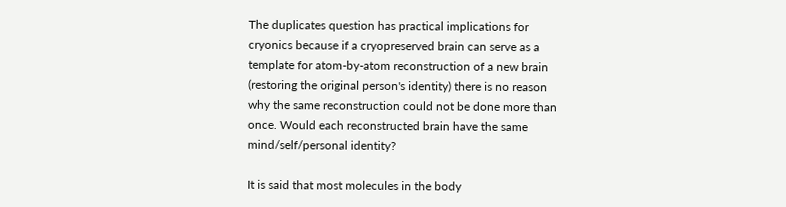The duplicates question has practical implications for cryonics because if a cryopreserved brain can serve as a template for atom-by-atom reconstruction of a new brain (restoring the original person's identity) there is no reason why the same reconstruction could not be done more than once. Would each reconstructed brain have the same mind/self/personal identity?

It is said that most molecules in the body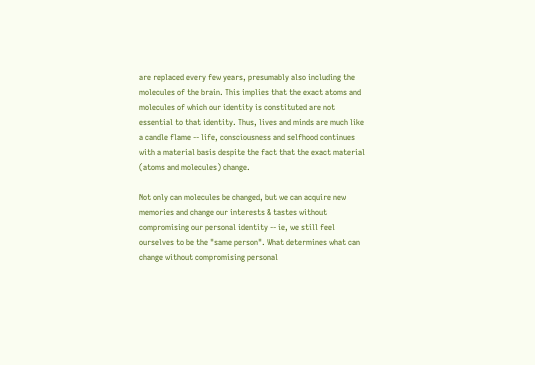are replaced every few years, presumably also including the molecules of the brain. This implies that the exact atoms and molecules of which our identity is constituted are not essential to that identity. Thus, lives and minds are much like a candle flame -- life, consciousness and selfhood continues with a material basis despite the fact that the exact material (atoms and molecules) change.

Not only can molecules be changed, but we can acquire new memories and change our interests & tastes without compromising our personal identity -- ie, we still feel ourselves to be the "same person". What determines what can change without compromising personal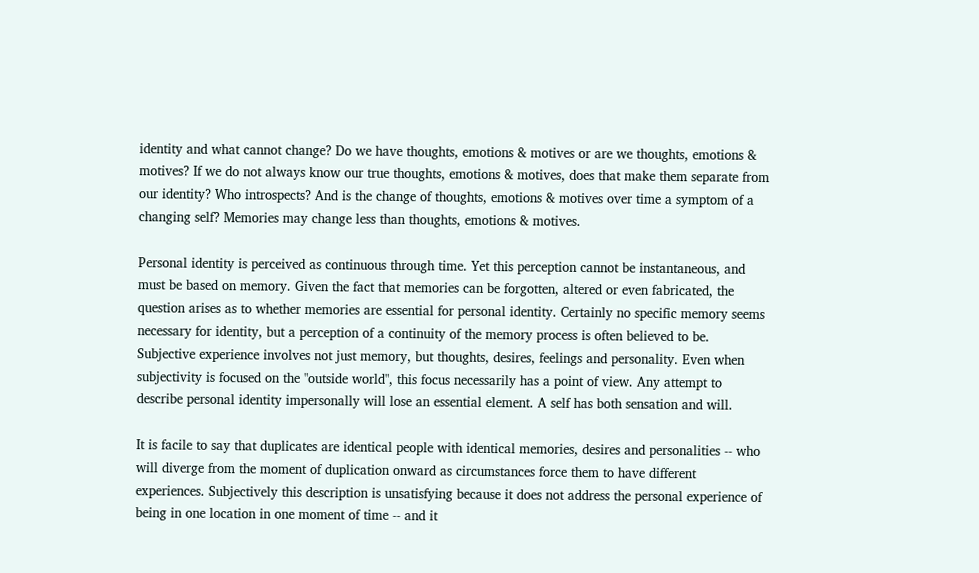identity and what cannot change? Do we have thoughts, emotions & motives or are we thoughts, emotions & motives? If we do not always know our true thoughts, emotions & motives, does that make them separate from our identity? Who introspects? And is the change of thoughts, emotions & motives over time a symptom of a changing self? Memories may change less than thoughts, emotions & motives.

Personal identity is perceived as continuous through time. Yet this perception cannot be instantaneous, and must be based on memory. Given the fact that memories can be forgotten, altered or even fabricated, the question arises as to whether memories are essential for personal identity. Certainly no specific memory seems necessary for identity, but a perception of a continuity of the memory process is often believed to be. Subjective experience involves not just memory, but thoughts, desires, feelings and personality. Even when subjectivity is focused on the "outside world", this focus necessarily has a point of view. Any attempt to describe personal identity impersonally will lose an essential element. A self has both sensation and will.

It is facile to say that duplicates are identical people with identical memories, desires and personalities -- who will diverge from the moment of duplication onward as circumstances force them to have different experiences. Subjectively this description is unsatisfying because it does not address the personal experience of being in one location in one moment of time -- and it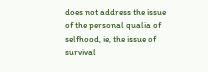does not address the issue of the personal qualia of selfhood, ie, the issue of survival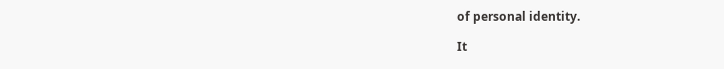of personal identity.

It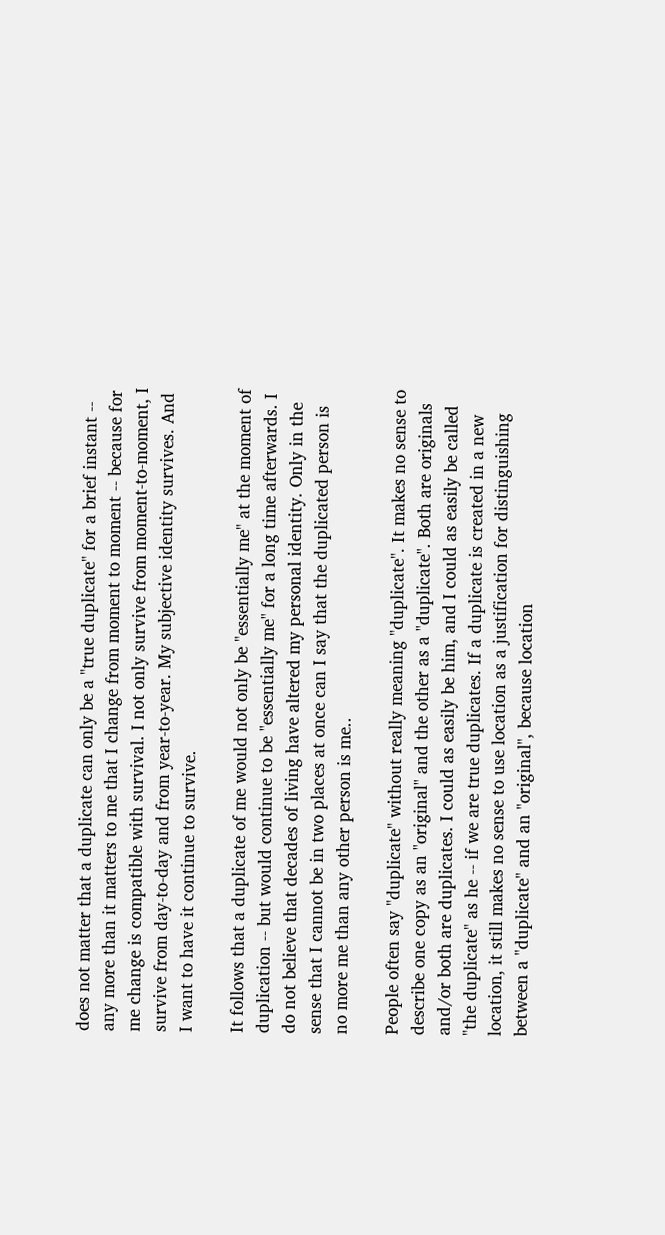does not matter that a duplicate can only be a "true duplicate" for a brief instant -- any more than it matters to me that I change from moment to moment -- because for me change is compatible with survival. I not only survive from moment-to-moment, I survive from day-to-day and from year-to-year. My subjective identity survives. And I want to have it continue to survive.

It follows that a duplicate of me would not only be "essentially me" at the moment of duplication -- but would continue to be "essentially me" for a long time afterwards. I do not believe that decades of living have altered my personal identity. Only in the sense that I cannot be in two places at once can I say that the duplicated person is no more me than any other person is me..

People often say "duplicate" without really meaning "duplicate". It makes no sense to describe one copy as an "original" and the other as a "duplicate". Both are originals and/or both are duplicates. I could as easily be him, and I could as easily be called "the duplicate" as he -- if we are true duplicates. If a duplicate is created in a new location, it still makes no sense to use location as a justification for distinguishing between a "duplicate" and an "original", because location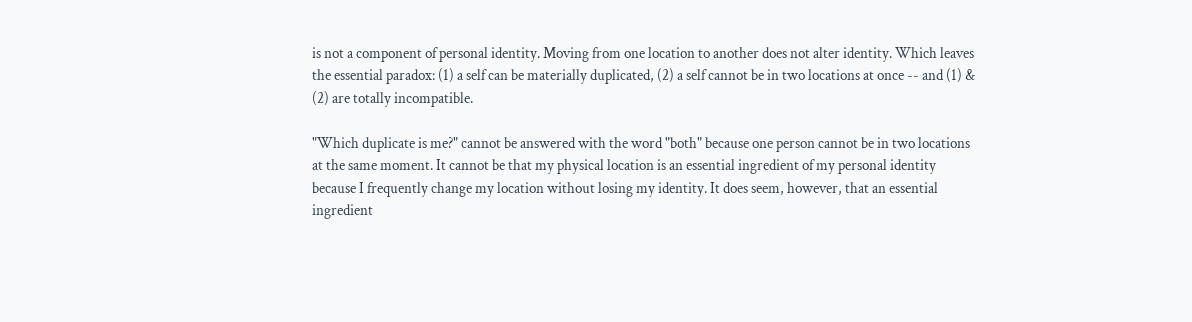is not a component of personal identity. Moving from one location to another does not alter identity. Which leaves the essential paradox: (1) a self can be materially duplicated, (2) a self cannot be in two locations at once -- and (1) & (2) are totally incompatible.

"Which duplicate is me?" cannot be answered with the word "both" because one person cannot be in two locations at the same moment. It cannot be that my physical location is an essential ingredient of my personal identity because I frequently change my location without losing my identity. It does seem, however, that an essential ingredient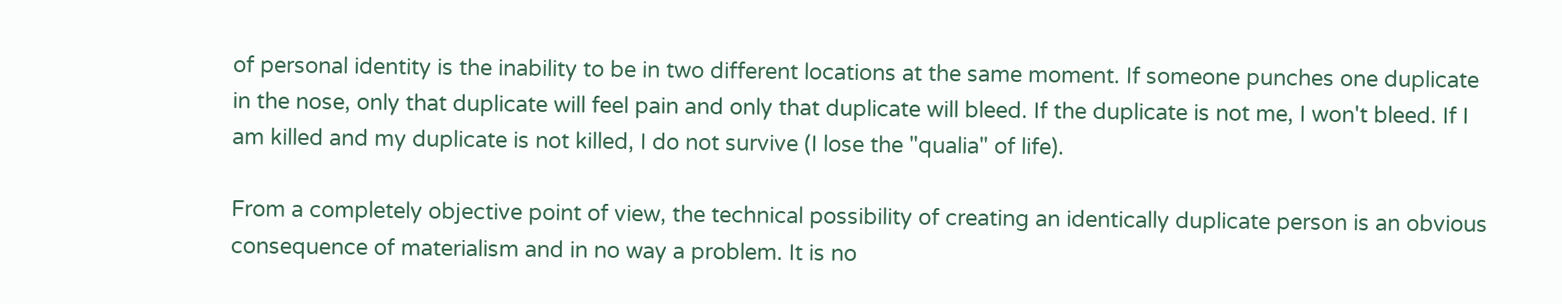of personal identity is the inability to be in two different locations at the same moment. If someone punches one duplicate in the nose, only that duplicate will feel pain and only that duplicate will bleed. If the duplicate is not me, I won't bleed. If I am killed and my duplicate is not killed, I do not survive (I lose the "qualia" of life).

From a completely objective point of view, the technical possibility of creating an identically duplicate person is an obvious consequence of materialism and in no way a problem. It is no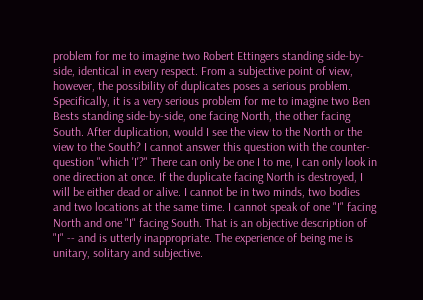problem for me to imagine two Robert Ettingers standing side-by-side, identical in every respect. From a subjective point of view, however, the possibility of duplicates poses a serious problem. Specifically, it is a very serious problem for me to imagine two Ben Bests standing side-by-side, one facing North, the other facing South. After duplication, would I see the view to the North or the view to the South? I cannot answer this question with the counter-question "which 'I'?" There can only be one I to me, I can only look in one direction at once. If the duplicate facing North is destroyed, I will be either dead or alive. I cannot be in two minds, two bodies and two locations at the same time. I cannot speak of one "I" facing North and one "I" facing South. That is an objective description of "I" -- and is utterly inappropriate. The experience of being me is unitary, solitary and subjective.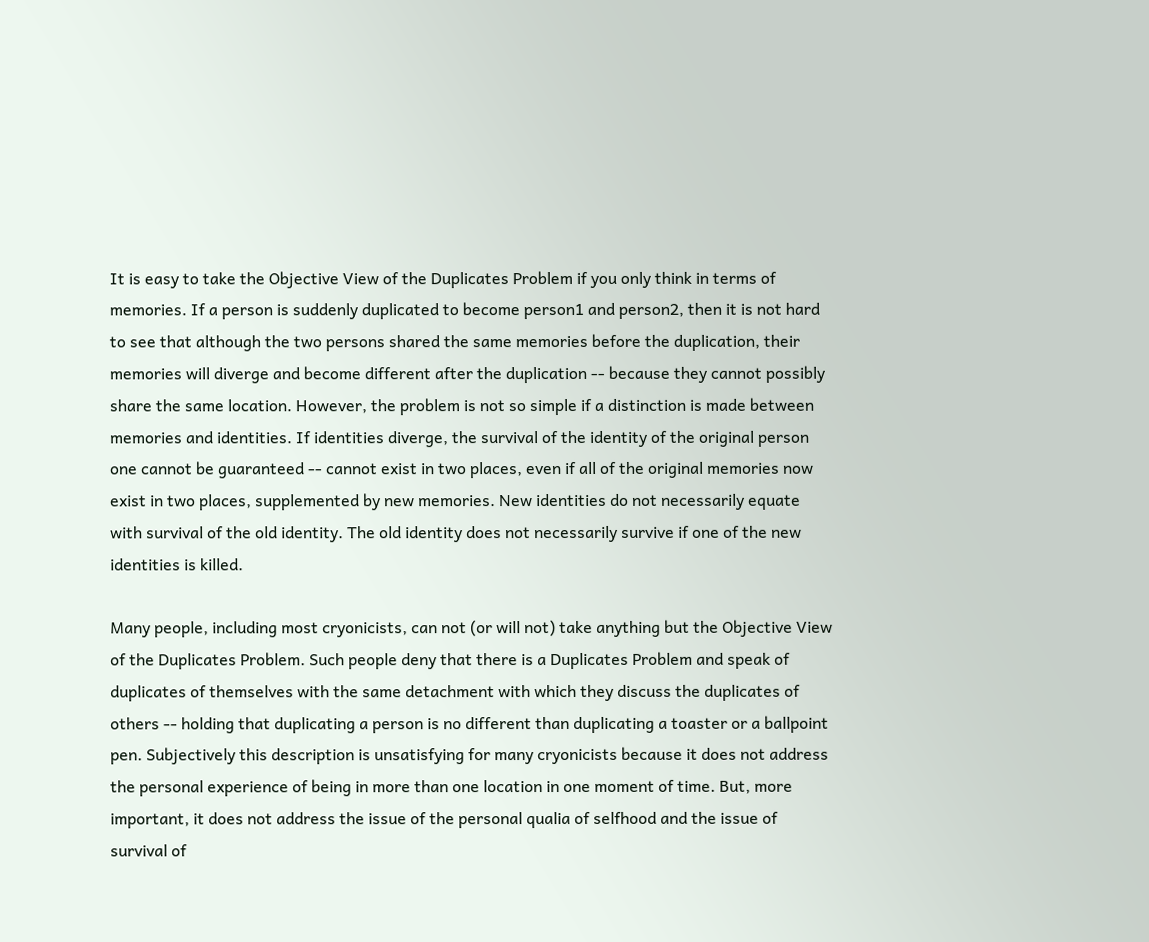It is easy to take the Objective View of the Duplicates Problem if you only think in terms of memories. If a person is suddenly duplicated to become person1 and person2, then it is not hard to see that although the two persons shared the same memories before the duplication, their memories will diverge and become different after the duplication -- because they cannot possibly share the same location. However, the problem is not so simple if a distinction is made between memories and identities. If identities diverge, the survival of the identity of the original person one cannot be guaranteed -- cannot exist in two places, even if all of the original memories now exist in two places, supplemented by new memories. New identities do not necessarily equate with survival of the old identity. The old identity does not necessarily survive if one of the new identities is killed.

Many people, including most cryonicists, can not (or will not) take anything but the Objective View of the Duplicates Problem. Such people deny that there is a Duplicates Problem and speak of duplicates of themselves with the same detachment with which they discuss the duplicates of others -- holding that duplicating a person is no different than duplicating a toaster or a ballpoint pen. Subjectively this description is unsatisfying for many cryonicists because it does not address the personal experience of being in more than one location in one moment of time. But, more important, it does not address the issue of the personal qualia of selfhood and the issue of survival of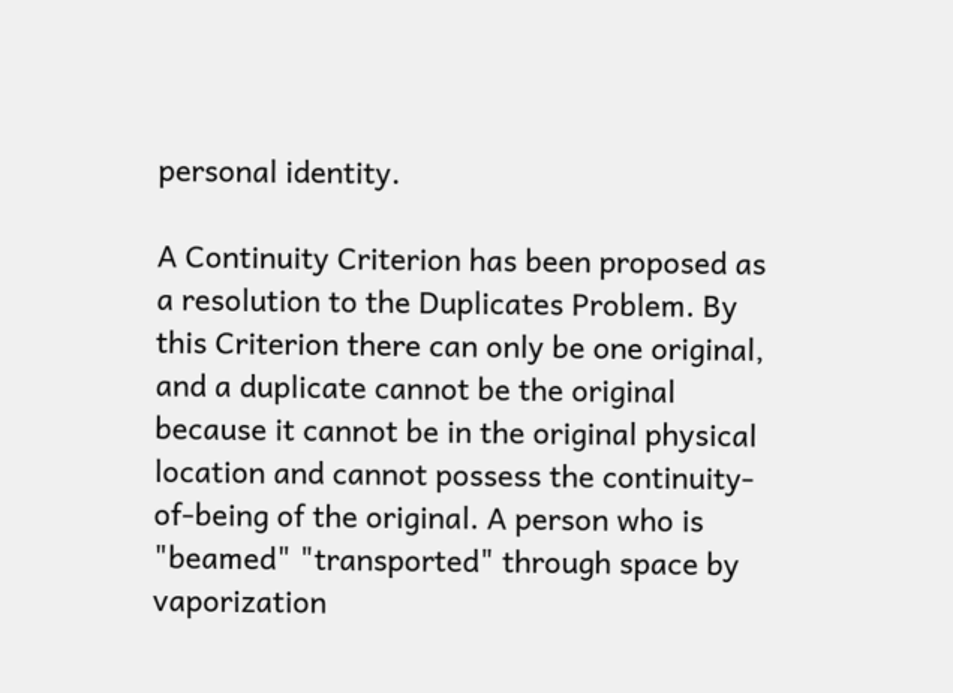personal identity.

A Continuity Criterion has been proposed as a resolution to the Duplicates Problem. By this Criterion there can only be one original, and a duplicate cannot be the original because it cannot be in the original physical location and cannot possess the continuity-of-being of the original. A person who is "beamed" "transported" through space by vaporization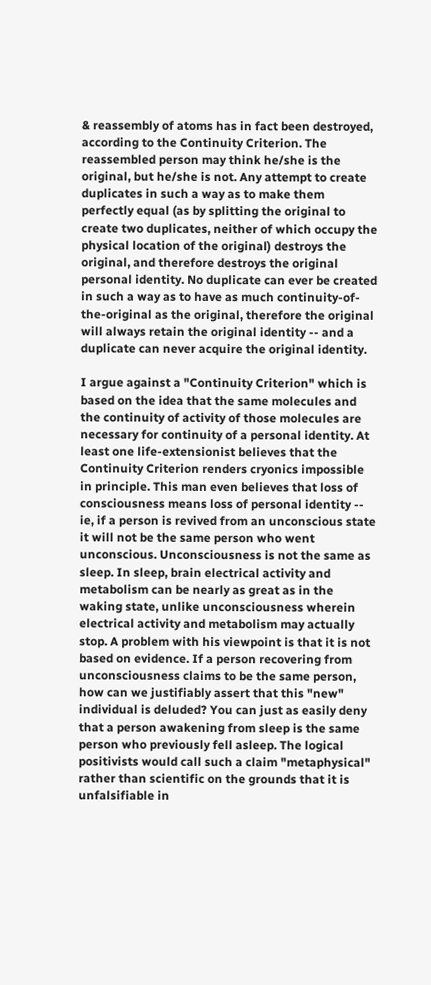& reassembly of atoms has in fact been destroyed, according to the Continuity Criterion. The reassembled person may think he/she is the original, but he/she is not. Any attempt to create duplicates in such a way as to make them perfectly equal (as by splitting the original to create two duplicates, neither of which occupy the physical location of the original) destroys the original, and therefore destroys the original personal identity. No duplicate can ever be created in such a way as to have as much continuity-of-the-original as the original, therefore the original will always retain the original identity -- and a duplicate can never acquire the original identity.

I argue against a "Continuity Criterion" which is based on the idea that the same molecules and the continuity of activity of those molecules are necessary for continuity of a personal identity. At least one life-extensionist believes that the Continuity Criterion renders cryonics impossible in principle. This man even believes that loss of consciousness means loss of personal identity -- ie, if a person is revived from an unconscious state it will not be the same person who went unconscious. Unconsciousness is not the same as sleep. In sleep, brain electrical activity and metabolism can be nearly as great as in the waking state, unlike unconsciousness wherein electrical activity and metabolism may actually stop. A problem with his viewpoint is that it is not based on evidence. If a person recovering from unconsciousness claims to be the same person, how can we justifiably assert that this "new" individual is deluded? You can just as easily deny that a person awakening from sleep is the same person who previously fell asleep. The logical positivists would call such a claim "metaphysical" rather than scientific on the grounds that it is unfalsifiable in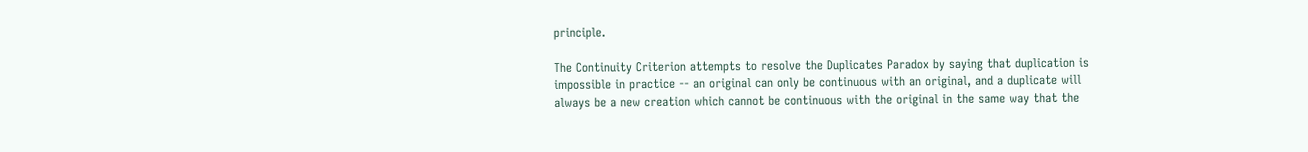principle.

The Continuity Criterion attempts to resolve the Duplicates Paradox by saying that duplication is impossible in practice -- an original can only be continuous with an original, and a duplicate will always be a new creation which cannot be continuous with the original in the same way that the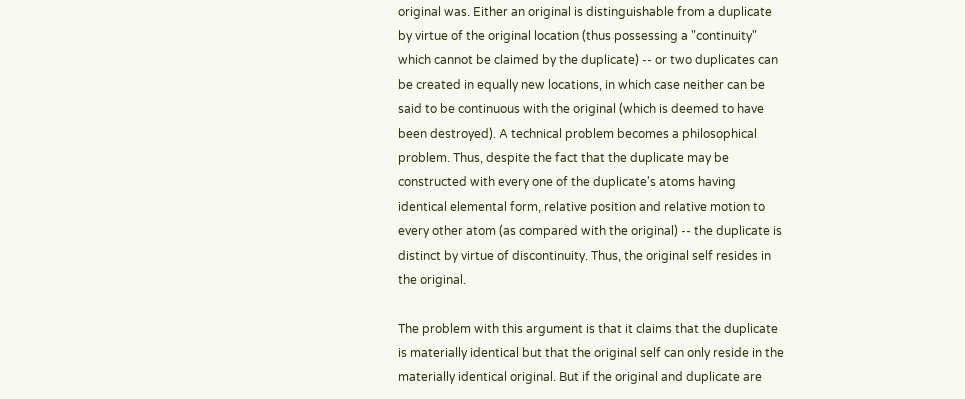original was. Either an original is distinguishable from a duplicate by virtue of the original location (thus possessing a "continuity" which cannot be claimed by the duplicate) -- or two duplicates can be created in equally new locations, in which case neither can be said to be continuous with the original (which is deemed to have been destroyed). A technical problem becomes a philosophical problem. Thus, despite the fact that the duplicate may be constructed with every one of the duplicate's atoms having identical elemental form, relative position and relative motion to every other atom (as compared with the original) -- the duplicate is distinct by virtue of discontinuity. Thus, the original self resides in the original.

The problem with this argument is that it claims that the duplicate is materially identical but that the original self can only reside in the materially identical original. But if the original and duplicate are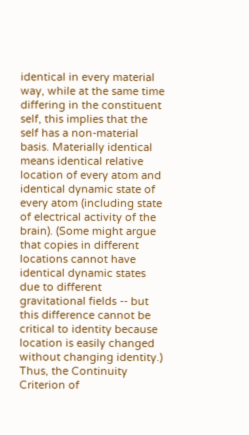identical in every material way, while at the same time differing in the constituent self, this implies that the self has a non-material basis. Materially identical means identical relative location of every atom and identical dynamic state of every atom (including state of electrical activity of the brain). (Some might argue that copies in different locations cannot have identical dynamic states due to different gravitational fields -- but this difference cannot be critical to identity because location is easily changed without changing identity.) Thus, the Continuity Criterion of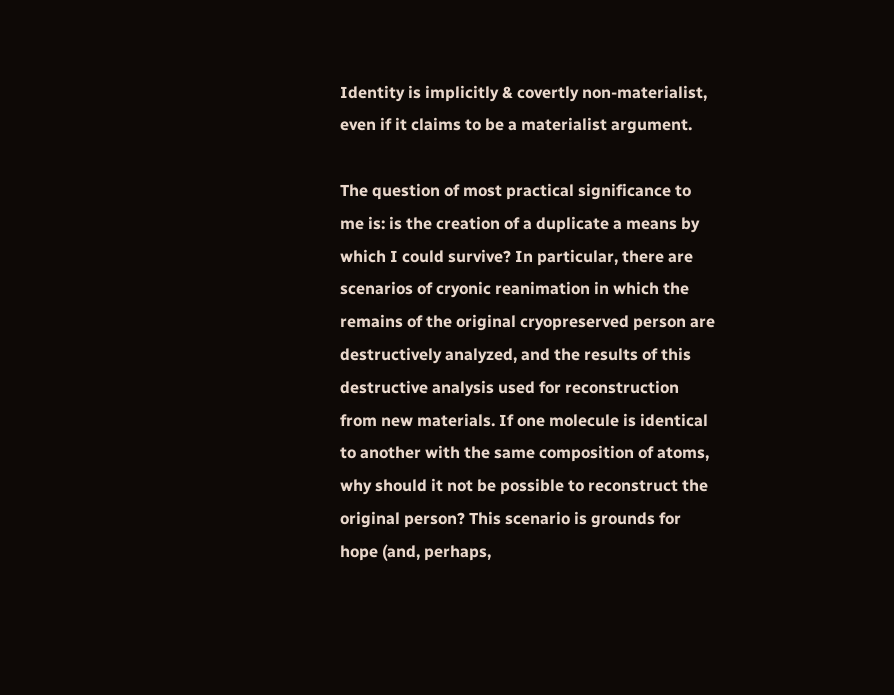Identity is implicitly & covertly non-materialist, even if it claims to be a materialist argument.

The question of most practical significance to me is: is the creation of a duplicate a means by which I could survive? In particular, there are scenarios of cryonic reanimation in which the remains of the original cryopreserved person are destructively analyzed, and the results of this destructive analysis used for reconstruction from new materials. If one molecule is identical to another with the same composition of atoms, why should it not be possible to reconstruct the original person? This scenario is grounds for hope (and, perhaps,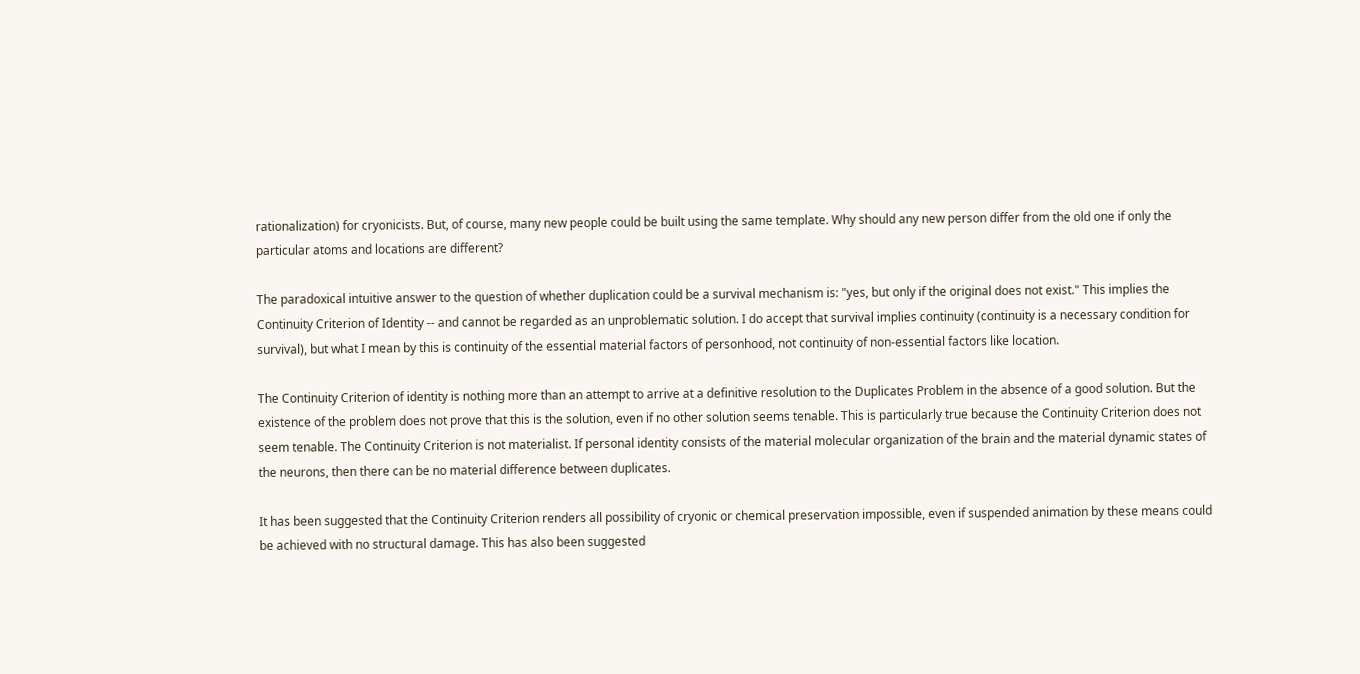rationalization) for cryonicists. But, of course, many new people could be built using the same template. Why should any new person differ from the old one if only the particular atoms and locations are different?

The paradoxical intuitive answer to the question of whether duplication could be a survival mechanism is: "yes, but only if the original does not exist." This implies the Continuity Criterion of Identity -- and cannot be regarded as an unproblematic solution. I do accept that survival implies continuity (continuity is a necessary condition for survival), but what I mean by this is continuity of the essential material factors of personhood, not continuity of non-essential factors like location.

The Continuity Criterion of identity is nothing more than an attempt to arrive at a definitive resolution to the Duplicates Problem in the absence of a good solution. But the existence of the problem does not prove that this is the solution, even if no other solution seems tenable. This is particularly true because the Continuity Criterion does not seem tenable. The Continuity Criterion is not materialist. If personal identity consists of the material molecular organization of the brain and the material dynamic states of the neurons, then there can be no material difference between duplicates.

It has been suggested that the Continuity Criterion renders all possibility of cryonic or chemical preservation impossible, even if suspended animation by these means could be achieved with no structural damage. This has also been suggested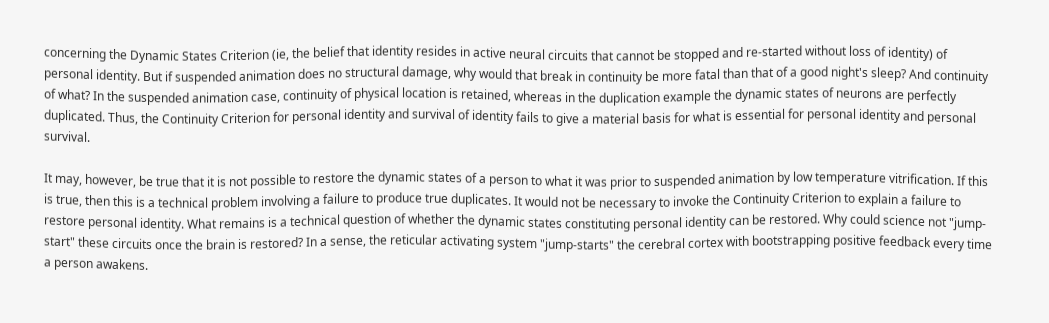concerning the Dynamic States Criterion (ie, the belief that identity resides in active neural circuits that cannot be stopped and re-started without loss of identity) of personal identity. But if suspended animation does no structural damage, why would that break in continuity be more fatal than that of a good night's sleep? And continuity of what? In the suspended animation case, continuity of physical location is retained, whereas in the duplication example the dynamic states of neurons are perfectly duplicated. Thus, the Continuity Criterion for personal identity and survival of identity fails to give a material basis for what is essential for personal identity and personal survival.

It may, however, be true that it is not possible to restore the dynamic states of a person to what it was prior to suspended animation by low temperature vitrification. If this is true, then this is a technical problem involving a failure to produce true duplicates. It would not be necessary to invoke the Continuity Criterion to explain a failure to restore personal identity. What remains is a technical question of whether the dynamic states constituting personal identity can be restored. Why could science not "jump-start" these circuits once the brain is restored? In a sense, the reticular activating system "jump-starts" the cerebral cortex with bootstrapping positive feedback every time a person awakens.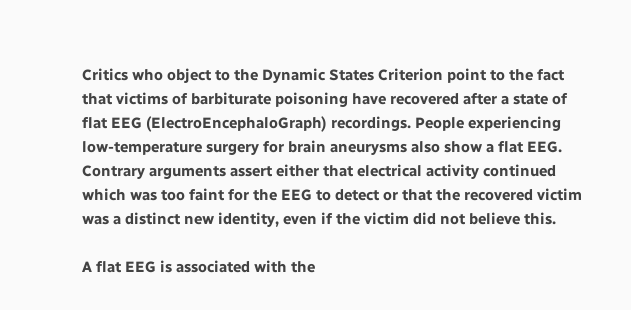Critics who object to the Dynamic States Criterion point to the fact that victims of barbiturate poisoning have recovered after a state of flat EEG (ElectroEncephaloGraph) recordings. People experiencing low-temperature surgery for brain aneurysms also show a flat EEG. Contrary arguments assert either that electrical activity continued which was too faint for the EEG to detect or that the recovered victim was a distinct new identity, even if the victim did not believe this.

A flat EEG is associated with the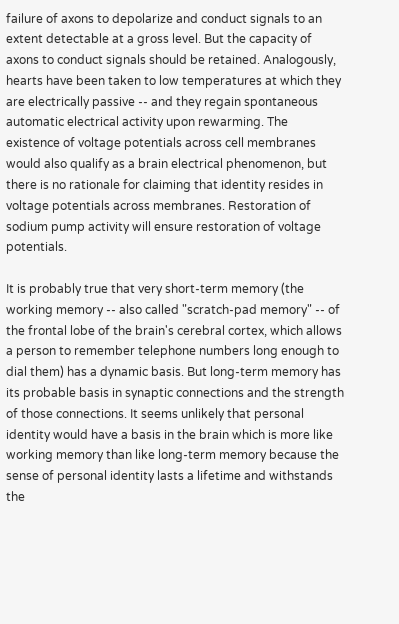failure of axons to depolarize and conduct signals to an extent detectable at a gross level. But the capacity of axons to conduct signals should be retained. Analogously, hearts have been taken to low temperatures at which they are electrically passive -- and they regain spontaneous automatic electrical activity upon rewarming. The existence of voltage potentials across cell membranes would also qualify as a brain electrical phenomenon, but there is no rationale for claiming that identity resides in voltage potentials across membranes. Restoration of sodium pump activity will ensure restoration of voltage potentials.

It is probably true that very short-term memory (the working memory -- also called "scratch-pad memory" -- of the frontal lobe of the brain's cerebral cortex, which allows a person to remember telephone numbers long enough to dial them) has a dynamic basis. But long-term memory has its probable basis in synaptic connections and the strength of those connections. It seems unlikely that personal identity would have a basis in the brain which is more like working memory than like long-term memory because the sense of personal identity lasts a lifetime and withstands the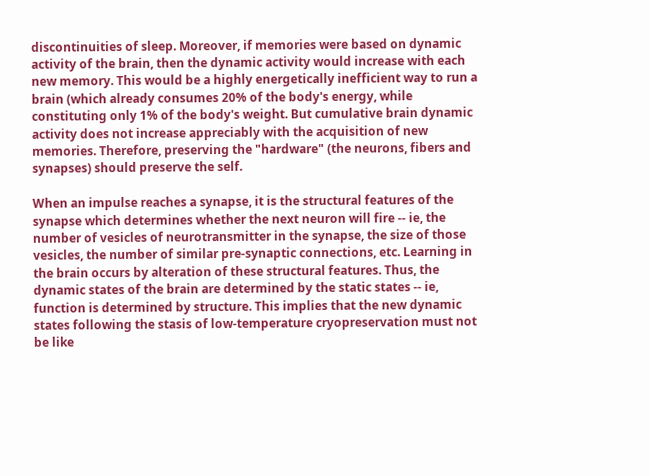discontinuities of sleep. Moreover, if memories were based on dynamic activity of the brain, then the dynamic activity would increase with each new memory. This would be a highly energetically inefficient way to run a brain (which already consumes 20% of the body's energy, while constituting only 1% of the body's weight. But cumulative brain dynamic activity does not increase appreciably with the acquisition of new memories. Therefore, preserving the "hardware" (the neurons, fibers and synapses) should preserve the self.

When an impulse reaches a synapse, it is the structural features of the synapse which determines whether the next neuron will fire -- ie, the number of vesicles of neurotransmitter in the synapse, the size of those vesicles, the number of similar pre-synaptic connections, etc. Learning in the brain occurs by alteration of these structural features. Thus, the dynamic states of the brain are determined by the static states -- ie, function is determined by structure. This implies that the new dynamic states following the stasis of low-temperature cryopreservation must not be like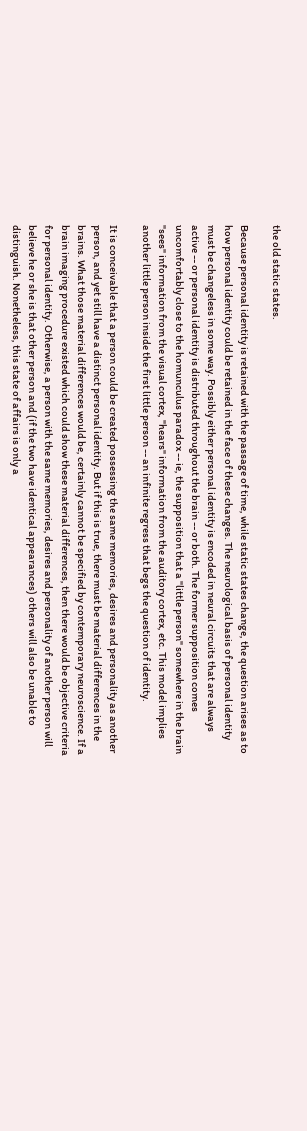the old static states.

Because personal identity is retained with the passage of time, while static states change, the question arises as to how personal identity could be retained in the face of these changes. The neurological basis of personal identity must be changeless in some way. Possibly either personal identity is encoded in neural circuits that are always active -- or personal identity is distributed throughout the brain -- or both. The former supposition comes uncomfortably close to the homunculus paradox -- ie, the supposition that a "little person" somewhere in the brain "sees" information from the visual cortex, "hears" information from the auditory cortex, etc. This model implies another little person inside the first little person -- an infinite regress that begs the question of identity.

It is conceivable that a person could be created possessing the same memories, desires and personality as another person, and yet still have a distinct personal identity. But if this is true, there must be material differences in the brains. What those material differences would be, certainly cannot be specified by contemporary neuroscience. If a brain imaging procedure existed which could show these material differences, then there would be objective criteria for personal identity. Otherwise, a person with the same memories, desires and personality of another person will believe he or she is that other person and (if the two have identical appearances) others will also be unable to distinguish. Nonetheless, this state of affairs is only a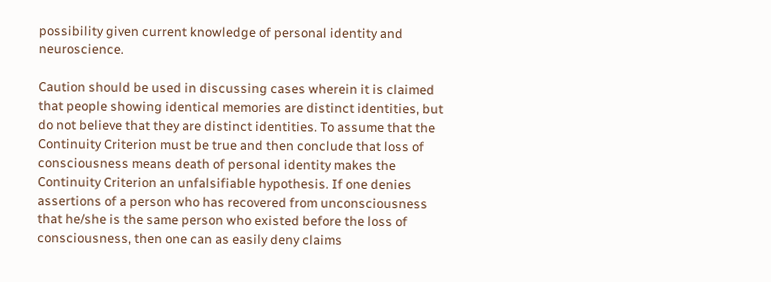possibility given current knowledge of personal identity and neuroscience.

Caution should be used in discussing cases wherein it is claimed that people showing identical memories are distinct identities, but do not believe that they are distinct identities. To assume that the Continuity Criterion must be true and then conclude that loss of consciousness means death of personal identity makes the Continuity Criterion an unfalsifiable hypothesis. If one denies assertions of a person who has recovered from unconsciousness that he/she is the same person who existed before the loss of consciousness, then one can as easily deny claims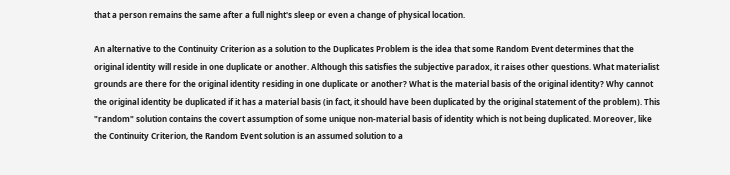that a person remains the same after a full night's sleep or even a change of physical location.

An alternative to the Continuity Criterion as a solution to the Duplicates Problem is the idea that some Random Event determines that the original identity will reside in one duplicate or another. Although this satisfies the subjective paradox, it raises other questions. What materialist grounds are there for the original identity residing in one duplicate or another? What is the material basis of the original identity? Why cannot the original identity be duplicated if it has a material basis (in fact, it should have been duplicated by the original statement of the problem). This "random" solution contains the covert assumption of some unique non-material basis of identity which is not being duplicated. Moreover, like the Continuity Criterion, the Random Event solution is an assumed solution to a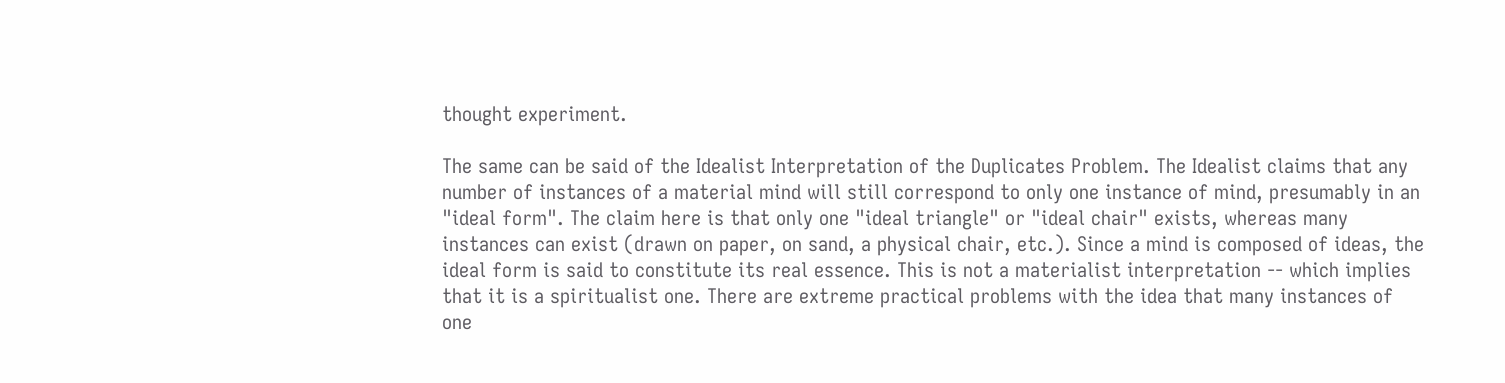thought experiment.

The same can be said of the Idealist Interpretation of the Duplicates Problem. The Idealist claims that any number of instances of a material mind will still correspond to only one instance of mind, presumably in an "ideal form". The claim here is that only one "ideal triangle" or "ideal chair" exists, whereas many instances can exist (drawn on paper, on sand, a physical chair, etc.). Since a mind is composed of ideas, the ideal form is said to constitute its real essence. This is not a materialist interpretation -- which implies that it is a spiritualist one. There are extreme practical problems with the idea that many instances of one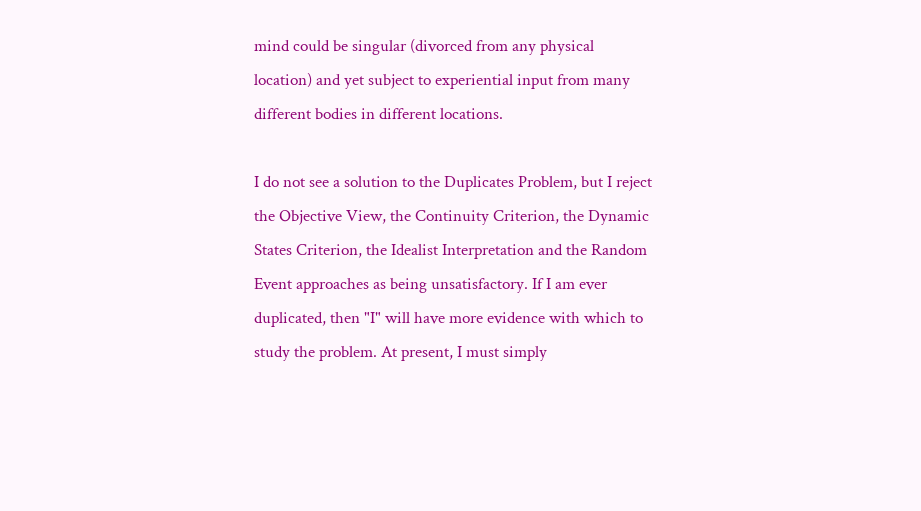mind could be singular (divorced from any physical location) and yet subject to experiential input from many different bodies in different locations.

I do not see a solution to the Duplicates Problem, but I reject the Objective View, the Continuity Criterion, the Dynamic States Criterion, the Idealist Interpretation and the Random Event approaches as being unsatisfactory. If I am ever duplicated, then "I" will have more evidence with which to study the problem. At present, I must simply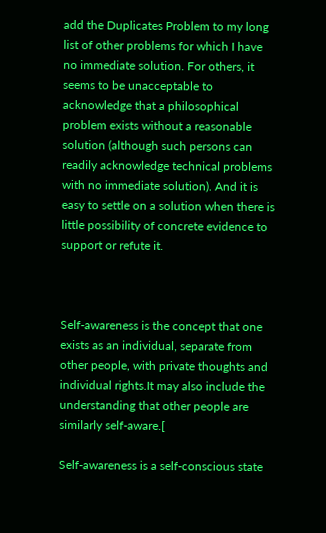add the Duplicates Problem to my long list of other problems for which I have no immediate solution. For others, it seems to be unacceptable to acknowledge that a philosophical problem exists without a reasonable solution (although such persons can readily acknowledge technical problems with no immediate solution). And it is easy to settle on a solution when there is little possibility of concrete evidence to support or refute it.



Self-awareness is the concept that one exists as an individual, separate from other people, with private thoughts and individual rights.It may also include the understanding that other people are similarly self-aware.[

Self-awareness is a self-conscious state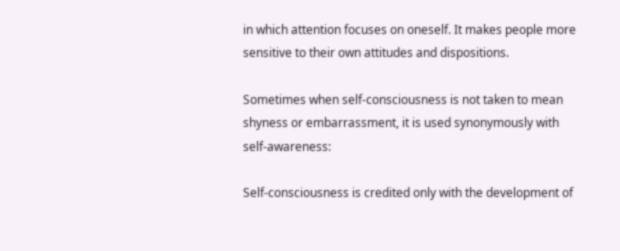in which attention focuses on oneself. It makes people more sensitive to their own attitudes and dispositions.

Sometimes when self-consciousness is not taken to mean shyness or embarrassment, it is used synonymously with self-awareness:

Self-consciousness is credited only with the development of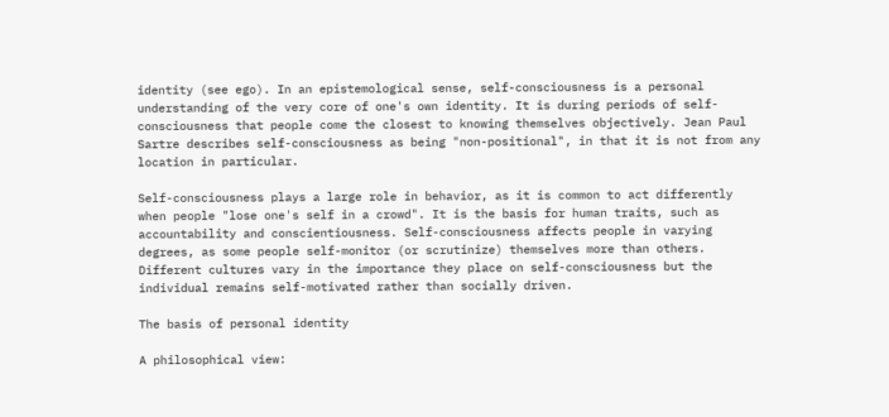identity (see ego). In an epistemological sense, self-consciousness is a personal understanding of the very core of one's own identity. It is during periods of self-consciousness that people come the closest to knowing themselves objectively. Jean Paul Sartre describes self-consciousness as being "non-positional", in that it is not from any location in particular.

Self-consciousness plays a large role in behavior, as it is common to act differently when people "lose one's self in a crowd". It is the basis for human traits, such as accountability and conscientiousness. Self-consciousness affects people in varying degrees, as some people self-monitor (or scrutinize) themselves more than others. Different cultures vary in the importance they place on self-consciousness but the individual remains self-motivated rather than socially driven.

The basis of personal identity

A philosophical view: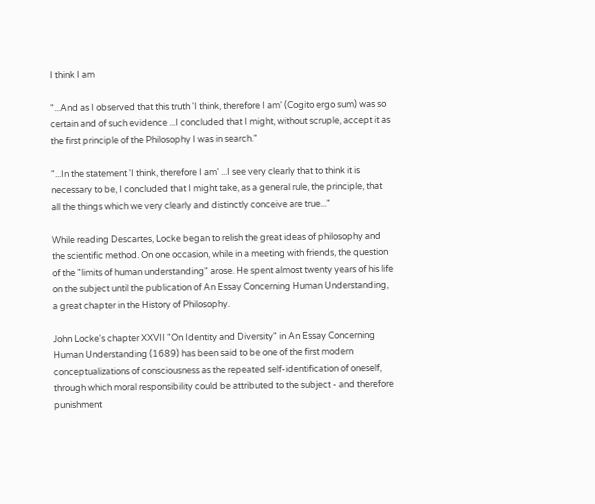I think I am

"...And as I observed that this truth 'I think, therefore I am' (Cogito ergo sum) was so certain and of such evidence ...I concluded that I might, without scruple, accept it as the first principle of the Philosophy I was in search."

"...In the statement 'I think, therefore I am' ...I see very clearly that to think it is necessary to be, I concluded that I might take, as a general rule, the principle, that all the things which we very clearly and distinctly conceive are true..."

While reading Descartes, Locke began to relish the great ideas of philosophy and the scientific method. On one occasion, while in a meeting with friends, the question of the "limits of human understanding" arose. He spent almost twenty years of his life on the subject until the publication of An Essay Concerning Human Understanding, a great chapter in the History of Philosophy.

John Locke's chapter XXVII "On Identity and Diversity" in An Essay Concerning Human Understanding (1689) has been said to be one of the first modern conceptualizations of consciousness as the repeated self-identification of oneself, through which moral responsibility could be attributed to the subject - and therefore punishment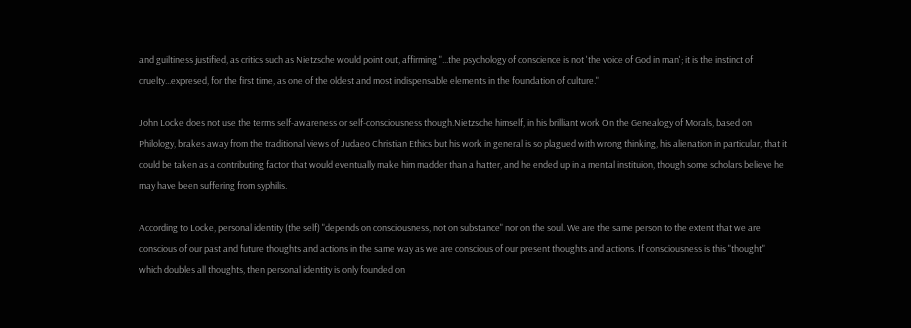and guiltiness justified, as critics such as Nietzsche would point out, affirming "...the psychology of conscience is not 'the voice of God in man'; it is the instinct of cruelty...expresed, for the first time, as one of the oldest and most indispensable elements in the foundation of culture."

John Locke does not use the terms self-awareness or self-consciousness though.Nietzsche himself, in his brilliant work On the Genealogy of Morals, based on Philology, brakes away from the traditional views of Judaeo Christian Ethics but his work in general is so plagued with wrong thinking, his alienation in particular, that it could be taken as a contributing factor that would eventually make him madder than a hatter, and he ended up in a mental instituion, though some scholars believe he may have been suffering from syphilis.

According to Locke, personal identity (the self) "depends on consciousness, not on substance" nor on the soul. We are the same person to the extent that we are conscious of our past and future thoughts and actions in the same way as we are conscious of our present thoughts and actions. If consciousness is this "thought" which doubles all thoughts, then personal identity is only founded on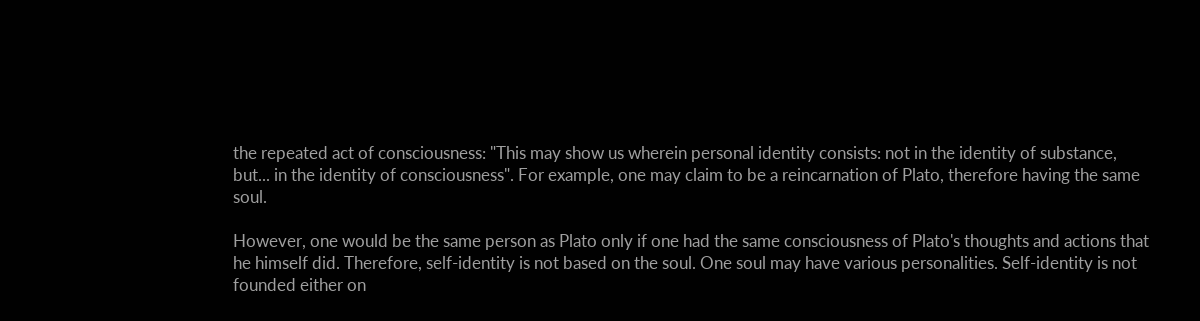the repeated act of consciousness: "This may show us wherein personal identity consists: not in the identity of substance, but... in the identity of consciousness". For example, one may claim to be a reincarnation of Plato, therefore having the same soul.

However, one would be the same person as Plato only if one had the same consciousness of Plato's thoughts and actions that he himself did. Therefore, self-identity is not based on the soul. One soul may have various personalities. Self-identity is not founded either on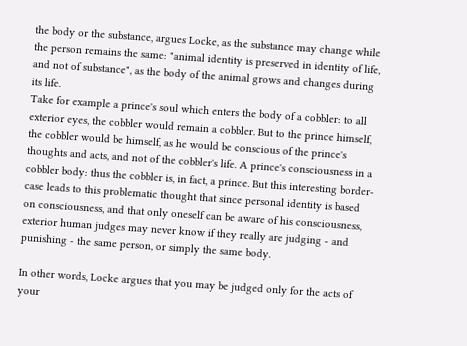the body or the substance, argues Locke, as the substance may change while the person remains the same: "animal identity is preserved in identity of life, and not of substance", as the body of the animal grows and changes during its life.
Take for example a prince's soul which enters the body of a cobbler: to all exterior eyes, the cobbler would remain a cobbler. But to the prince himself, the cobbler would be himself, as he would be conscious of the prince's thoughts and acts, and not of the cobbler's life. A prince's consciousness in a cobbler body: thus the cobbler is, in fact, a prince. But this interesting border-case leads to this problematic thought that since personal identity is based on consciousness, and that only oneself can be aware of his consciousness, exterior human judges may never know if they really are judging - and punishing - the same person, or simply the same body.

In other words, Locke argues that you may be judged only for the acts of your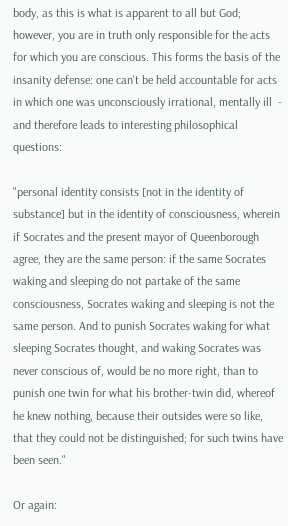body, as this is what is apparent to all but God; however, you are in truth only responsible for the acts for which you are conscious. This forms the basis of the insanity defense: one can't be held accountable for acts in which one was unconsciously irrational, mentally ill  - and therefore leads to interesting philosophical questions:

"personal identity consists [not in the identity of substance] but in the identity of consciousness, wherein if Socrates and the present mayor of Queenborough agree, they are the same person: if the same Socrates waking and sleeping do not partake of the same consciousness, Socrates waking and sleeping is not the same person. And to punish Socrates waking for what sleeping Socrates thought, and waking Socrates was never conscious of, would be no more right, than to punish one twin for what his brother-twin did, whereof he knew nothing, because their outsides were so like, that they could not be distinguished; for such twins have been seen."

Or again: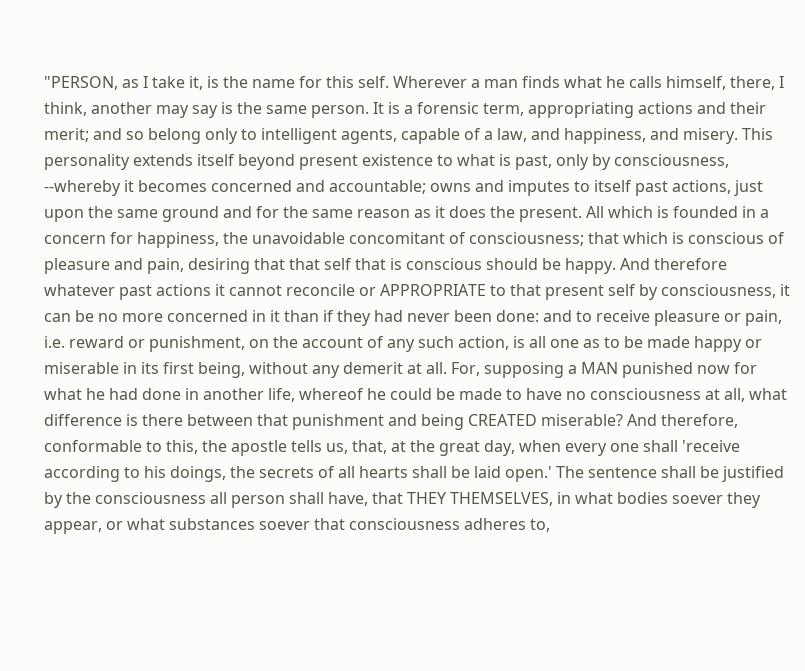"PERSON, as I take it, is the name for this self. Wherever a man finds what he calls himself, there, I think, another may say is the same person. It is a forensic term, appropriating actions and their merit; and so belong only to intelligent agents, capable of a law, and happiness, and misery. This personality extends itself beyond present existence to what is past, only by consciousness, --whereby it becomes concerned and accountable; owns and imputes to itself past actions, just upon the same ground and for the same reason as it does the present. All which is founded in a concern for happiness, the unavoidable concomitant of consciousness; that which is conscious of pleasure and pain, desiring that that self that is conscious should be happy. And therefore whatever past actions it cannot reconcile or APPROPRIATE to that present self by consciousness, it can be no more concerned in it than if they had never been done: and to receive pleasure or pain, i.e. reward or punishment, on the account of any such action, is all one as to be made happy or miserable in its first being, without any demerit at all. For, supposing a MAN punished now for what he had done in another life, whereof he could be made to have no consciousness at all, what difference is there between that punishment and being CREATED miserable? And therefore, conformable to this, the apostle tells us, that, at the great day, when every one shall 'receive according to his doings, the secrets of all hearts shall be laid open.' The sentence shall be justified by the consciousness all person shall have, that THEY THEMSELVES, in what bodies soever they appear, or what substances soever that consciousness adheres to,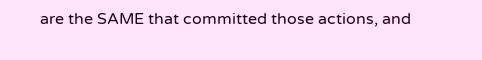are the SAME that committed those actions, and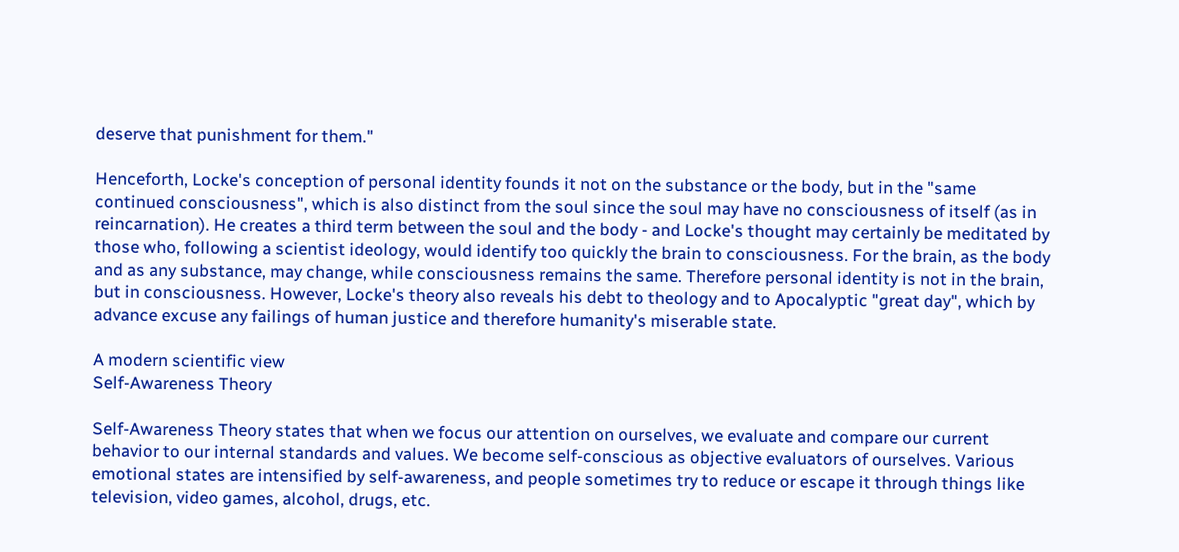deserve that punishment for them."

Henceforth, Locke's conception of personal identity founds it not on the substance or the body, but in the "same continued consciousness", which is also distinct from the soul since the soul may have no consciousness of itself (as in reincarnation). He creates a third term between the soul and the body - and Locke's thought may certainly be meditated by those who, following a scientist ideology, would identify too quickly the brain to consciousness. For the brain, as the body and as any substance, may change, while consciousness remains the same. Therefore personal identity is not in the brain, but in consciousness. However, Locke's theory also reveals his debt to theology and to Apocalyptic "great day", which by advance excuse any failings of human justice and therefore humanity's miserable state.

A modern scientific view
Self-Awareness Theory

Self-Awareness Theory states that when we focus our attention on ourselves, we evaluate and compare our current behavior to our internal standards and values. We become self-conscious as objective evaluators of ourselves. Various emotional states are intensified by self-awareness, and people sometimes try to reduce or escape it through things like television, video games, alcohol, drugs, etc.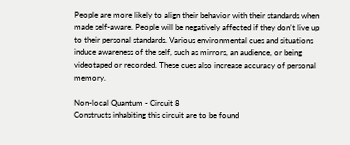People are more likely to align their behavior with their standards when made self-aware. People will be negatively affected if they don’t live up to their personal standards. Various environmental cues and situations induce awareness of the self, such as mirrors, an audience, or being videotaped or recorded. These cues also increase accuracy of personal memory.

Non-local Quantum - Circuit 8
Constructs inhabiting this circuit are to be found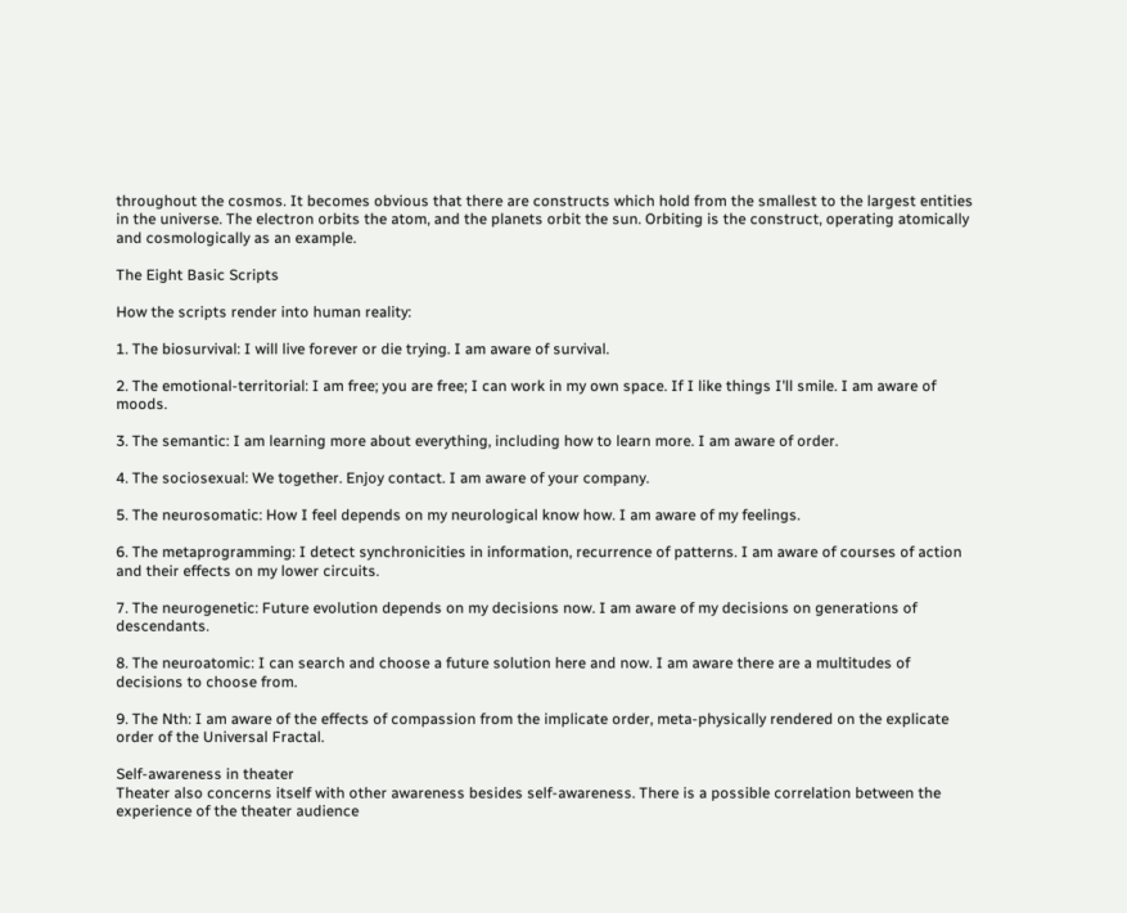throughout the cosmos. It becomes obvious that there are constructs which hold from the smallest to the largest entities in the universe. The electron orbits the atom, and the planets orbit the sun. Orbiting is the construct, operating atomically and cosmologically as an example.

The Eight Basic Scripts

How the scripts render into human reality:

1. The biosurvival: I will live forever or die trying. I am aware of survival.

2. The emotional-territorial: I am free; you are free; I can work in my own space. If I like things I'll smile. I am aware of moods.

3. The semantic: I am learning more about everything, including how to learn more. I am aware of order.

4. The sociosexual: We together. Enjoy contact. I am aware of your company.

5. The neurosomatic: How I feel depends on my neurological know how. I am aware of my feelings.

6. The metaprogramming: I detect synchronicities in information, recurrence of patterns. I am aware of courses of action and their effects on my lower circuits.

7. The neurogenetic: Future evolution depends on my decisions now. I am aware of my decisions on generations of descendants.

8. The neuroatomic: I can search and choose a future solution here and now. I am aware there are a multitudes of decisions to choose from.

9. The Nth: I am aware of the effects of compassion from the implicate order, meta-physically rendered on the explicate order of the Universal Fractal.

Self-awareness in theater
Theater also concerns itself with other awareness besides self-awareness. There is a possible correlation between the experience of the theater audience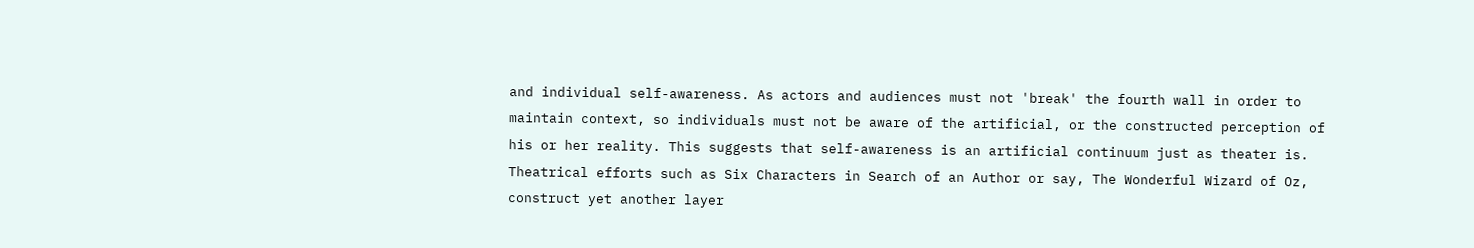and individual self-awareness. As actors and audiences must not 'break' the fourth wall in order to maintain context, so individuals must not be aware of the artificial, or the constructed perception of his or her reality. This suggests that self-awareness is an artificial continuum just as theater is. Theatrical efforts such as Six Characters in Search of an Author or say, The Wonderful Wizard of Oz, construct yet another layer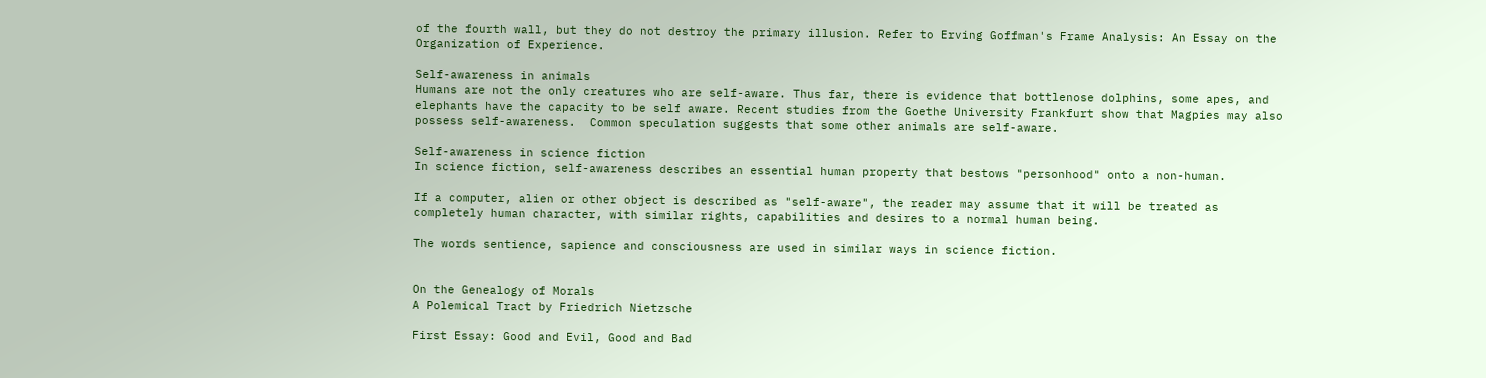of the fourth wall, but they do not destroy the primary illusion. Refer to Erving Goffman's Frame Analysis: An Essay on the Organization of Experience.

Self-awareness in animals
Humans are not the only creatures who are self-aware. Thus far, there is evidence that bottlenose dolphins, some apes, and elephants have the capacity to be self aware. Recent studies from the Goethe University Frankfurt show that Magpies may also possess self-awareness.  Common speculation suggests that some other animals are self-aware.

Self-awareness in science fiction
In science fiction, self-awareness describes an essential human property that bestows "personhood" onto a non-human.

If a computer, alien or other object is described as "self-aware", the reader may assume that it will be treated as completely human character, with similar rights, capabilities and desires to a normal human being.

The words sentience, sapience and consciousness are used in similar ways in science fiction.


On the Genealogy of Morals
A Polemical Tract by Friedrich Nietzsche

First Essay: Good and Evil, Good and Bad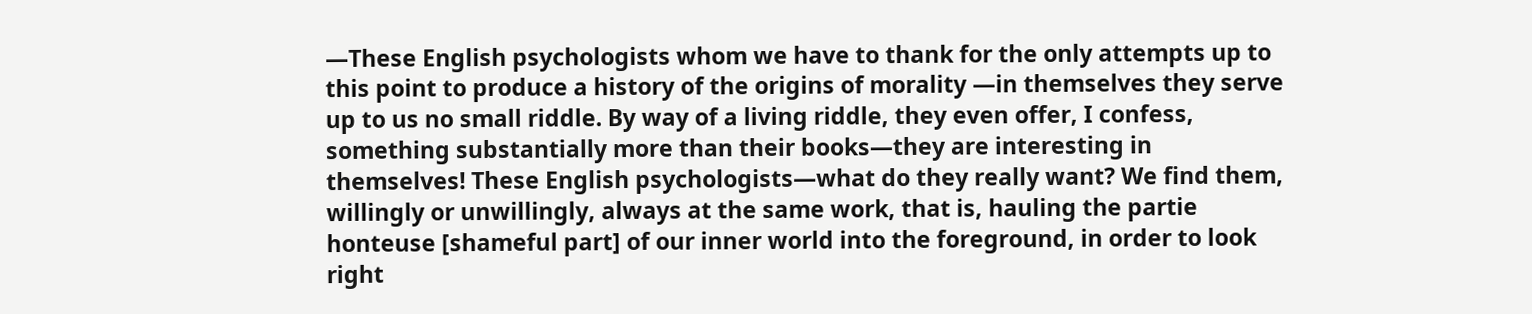—These English psychologists whom we have to thank for the only attempts up to this point to produce a history of the origins of morality —in themselves they serve up to us no small riddle. By way of a living riddle, they even offer, I confess, something substantially more than their books—they are interesting in themselves! These English psychologists—what do they really want? We find them, willingly or unwillingly, always at the same work, that is, hauling the partie honteuse [shameful part] of our inner world into the foreground, in order to look right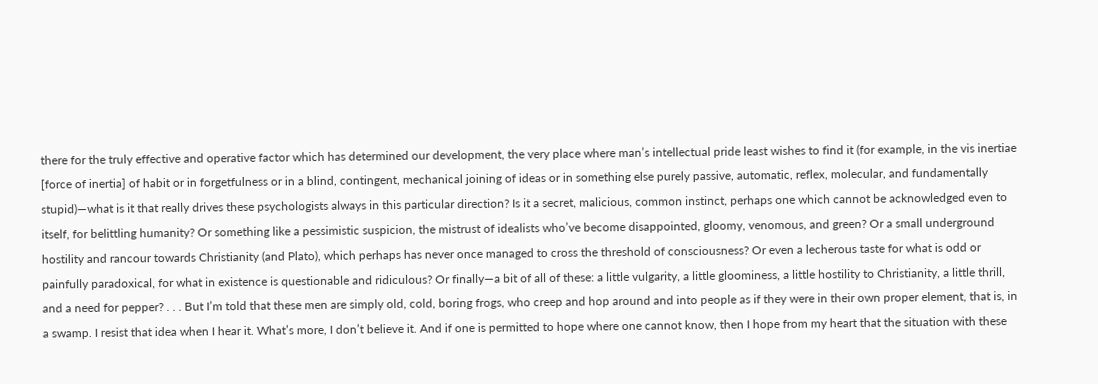there for the truly effective and operative factor which has determined our development, the very place where man’s intellectual pride least wishes to find it (for example, in the vis inertiae [force of inertia] of habit or in forgetfulness or in a blind, contingent, mechanical joining of ideas or in something else purely passive, automatic, reflex, molecular, and fundamentally stupid)—what is it that really drives these psychologists always in this particular direction? Is it a secret, malicious, common instinct, perhaps one which cannot be acknowledged even to itself, for belittling humanity? Or something like a pessimistic suspicion, the mistrust of idealists who’ve become disappointed, gloomy, venomous, and green? Or a small underground hostility and rancour towards Christianity (and Plato), which perhaps has never once managed to cross the threshold of consciousness? Or even a lecherous taste for what is odd or painfully paradoxical, for what in existence is questionable and ridiculous? Or finally—a bit of all of these: a little vulgarity, a little gloominess, a little hostility to Christianity, a little thrill, and a need for pepper? . . . But I’m told that these men are simply old, cold, boring frogs, who creep and hop around and into people as if they were in their own proper element, that is, in a swamp. I resist that idea when I hear it. What’s more, I don’t believe it. And if one is permitted to hope where one cannot know, then I hope from my heart that the situation with these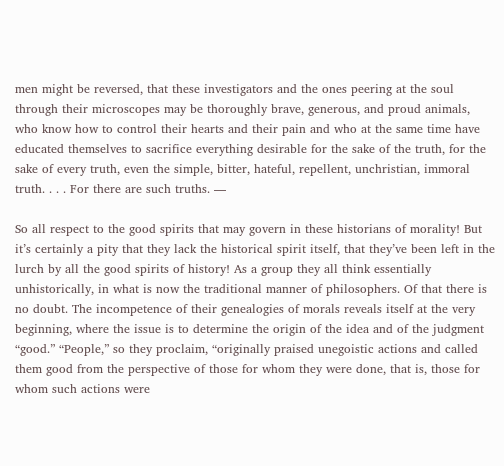men might be reversed, that these investigators and the ones peering at the soul through their microscopes may be thoroughly brave, generous, and proud animals, who know how to control their hearts and their pain and who at the same time have educated themselves to sacrifice everything desirable for the sake of the truth, for the sake of every truth, even the simple, bitter, hateful, repellent, unchristian, immoral truth. . . . For there are such truths. —

So all respect to the good spirits that may govern in these historians of morality! But it’s certainly a pity that they lack the historical spirit itself, that they’ve been left in the lurch by all the good spirits of history! As a group they all think essentially unhistorically, in what is now the traditional manner of philosophers. Of that there is no doubt. The incompetence of their genealogies of morals reveals itself at the very beginning, where the issue is to determine the origin of the idea and of the judgment “good.” “People,” so they proclaim, “originally praised unegoistic actions and called them good from the perspective of those for whom they were done, that is, those for whom such actions were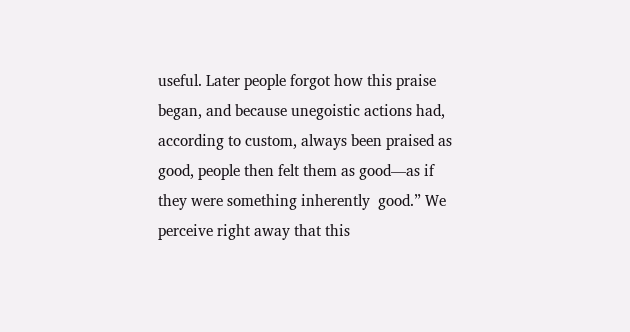useful. Later people forgot how this praise began, and because unegoistic actions had, according to custom, always been praised as good, people then felt them as good—as if they were something inherently  good.” We perceive right away that this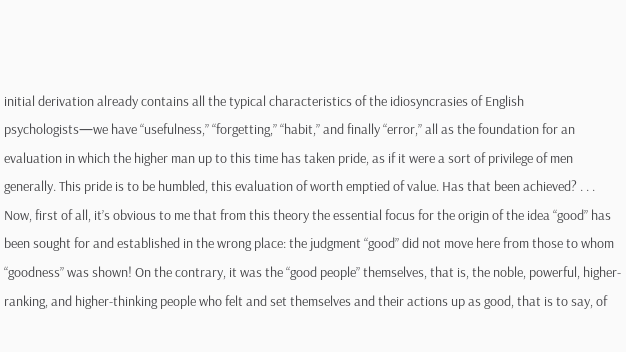initial derivation already contains all the typical characteristics of the idiosyncrasies of English psychologists—we have “usefulness,” “forgetting,” “habit,” and finally “error,” all as the foundation for an evaluation in which the higher man up to this time has taken pride, as if it were a sort of privilege of men generally. This pride is to be humbled, this evaluation of worth emptied of value. Has that been achieved? . . .  Now, first of all, it’s obvious to me that from this theory the essential focus for the origin of the idea “good” has been sought for and established in the wrong place: the judgment “good” did not move here from those to whom “goodness” was shown! On the contrary, it was the “good people” themselves, that is, the noble, powerful, higher-ranking, and higher-thinking people who felt and set themselves and their actions up as good, that is to say, of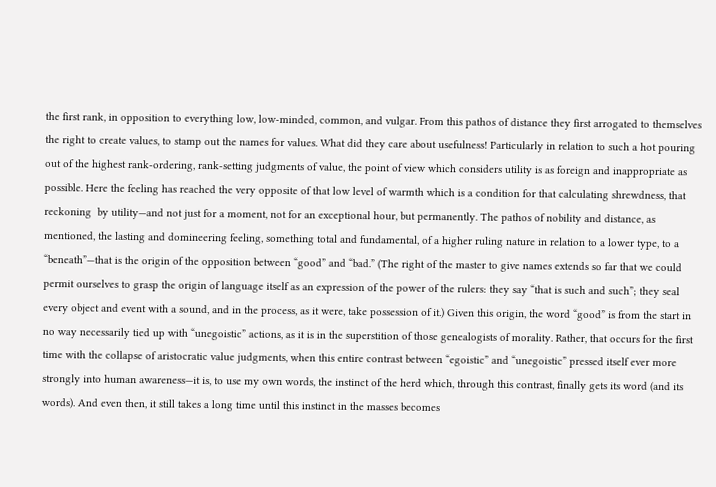the first rank, in opposition to everything low, low-minded, common, and vulgar. From this pathos of distance they first arrogated to themselves the right to create values, to stamp out the names for values. What did they care about usefulness! Particularly in relation to such a hot pouring out of the highest rank-ordering, rank-setting judgments of value, the point of view which considers utility is as foreign and inappropriate as possible. Here the feeling has reached the very opposite of that low level of warmth which is a condition for that calculating shrewdness, that reckoning  by utility—and not just for a moment, not for an exceptional hour, but permanently. The pathos of nobility and distance, as mentioned, the lasting and domineering feeling, something total and fundamental, of a higher ruling nature in relation to a lower type, to a “beneath”—that is the origin of the opposition between “good” and “bad.” (The right of the master to give names extends so far that we could permit ourselves to grasp the origin of language itself as an expression of the power of the rulers: they say “that is such and such”; they seal every object and event with a sound, and in the process, as it were, take possession of it.) Given this origin, the word “good” is from the start in no way necessarily tied up with “unegoistic” actions, as it is in the superstition of those genealogists of morality. Rather, that occurs for the first time with the collapse of aristocratic value judgments, when this entire contrast between “egoistic” and “unegoistic” pressed itself ever more strongly into human awareness—it is, to use my own words, the instinct of the herd which, through this contrast, finally gets its word (and its words). And even then, it still takes a long time until this instinct in the masses becomes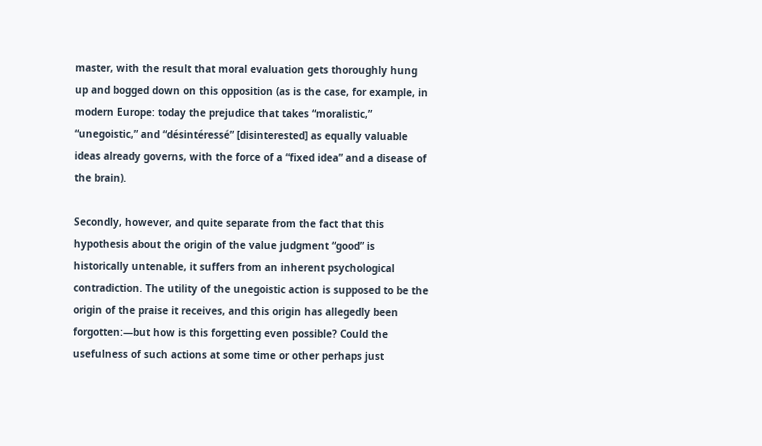master, with the result that moral evaluation gets thoroughly hung up and bogged down on this opposition (as is the case, for example, in modern Europe: today the prejudice that takes “moralistic,” “unegoistic,” and “désintéressé” [disinterested] as equally valuable ideas already governs, with the force of a “fixed idea” and a disease of the brain).

Secondly, however, and quite separate from the fact that this hypothesis about the origin of the value judgment “good” is historically untenable, it suffers from an inherent psychological contradiction. The utility of the unegoistic action is supposed to be the origin of the praise it receives, and this origin has allegedly been forgotten:—but how is this forgetting even possible? Could the usefulness of such actions at some time or other perhaps just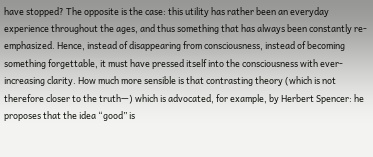have stopped? The opposite is the case: this utility has rather been an everyday experience throughout the ages, and thus something that has always been constantly re-emphasized. Hence, instead of disappearing from consciousness, instead of becoming something forgettable, it must have pressed itself into the consciousness with ever-increasing clarity. How much more sensible is that contrasting theory (which is not therefore closer to the truth—) which is advocated, for example, by Herbert Spencer: he proposes that the idea “good” is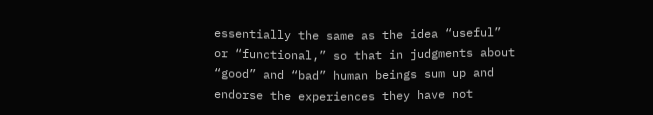essentially the same as the idea “useful” or “functional,” so that in judgments about “good” and “bad” human beings sum up and endorse the experiences they have not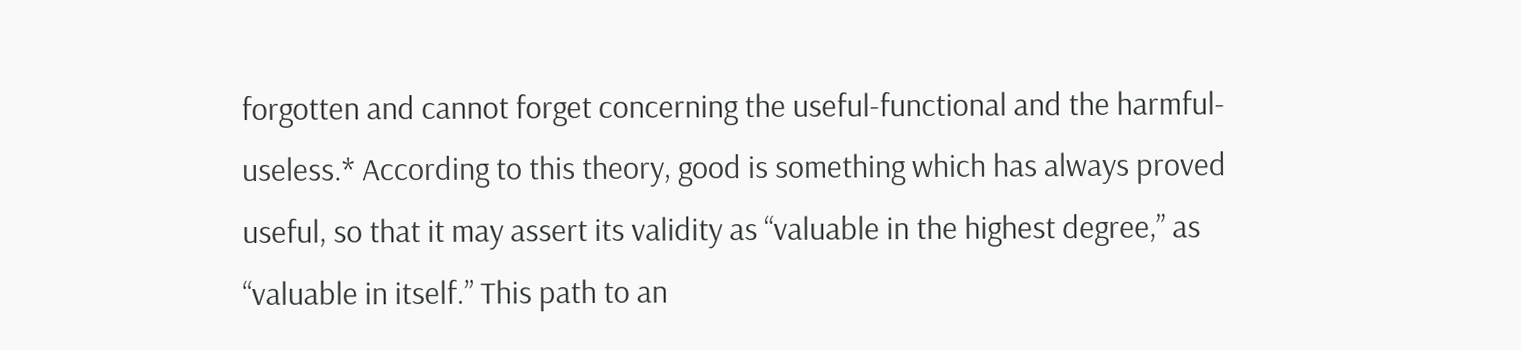forgotten and cannot forget concerning the useful-functional and the harmful-useless.* According to this theory, good is something which has always proved useful, so that it may assert its validity as “valuable in the highest degree,” as “valuable in itself.” This path to an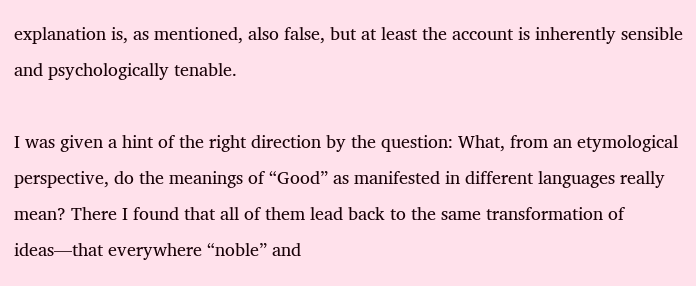explanation is, as mentioned, also false, but at least the account is inherently sensible and psychologically tenable.

I was given a hint of the right direction by the question: What, from an etymological perspective, do the meanings of “Good” as manifested in different languages really mean? There I found that all of them lead back to the same transformation of ideas—that everywhere “noble” and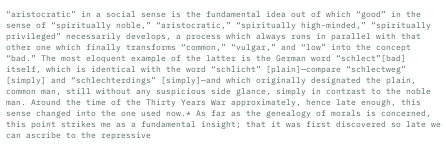“aristocratic” in a social sense is the fundamental idea out of which “good” in the sense of “spiritually noble,” “aristocratic,” “spiritually high-minded,” “spiritually privileged” necessarily develops, a process which always runs in parallel with that other one which finally transforms “common,” “vulgar,” and “low” into the concept “bad.” The most eloquent example of the latter is the German word “schlect”[bad] itself, which is identical with the word “schlicht” [plain]—compare “schlectweg” [simply] and “schlechterdings” [simply]—and which originally designated the plain, common man, still without any suspicious side glance, simply in contrast to the noble man. Around the time of the Thirty Years War approximately, hence late enough, this sense changed into the one used now.* As far as the genealogy of morals is concerned, this point strikes me as a fundamental insight; that it was first discovered so late we can ascribe to the repressive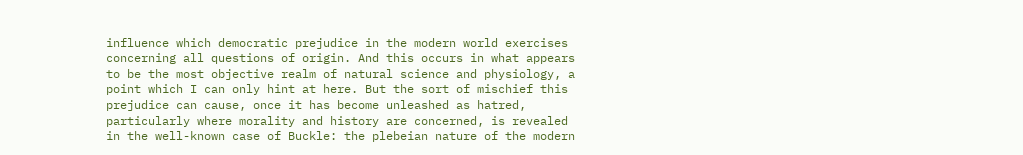influence which democratic prejudice in the modern world exercises concerning all questions of origin. And this occurs in what appears to be the most objective realm of natural science and physiology, a point which I can only hint at here. But the sort of mischief this prejudice can cause, once it has become unleashed as hatred, particularly where morality and history are concerned, is revealed in the well-known case of Buckle: the plebeian nature of the modern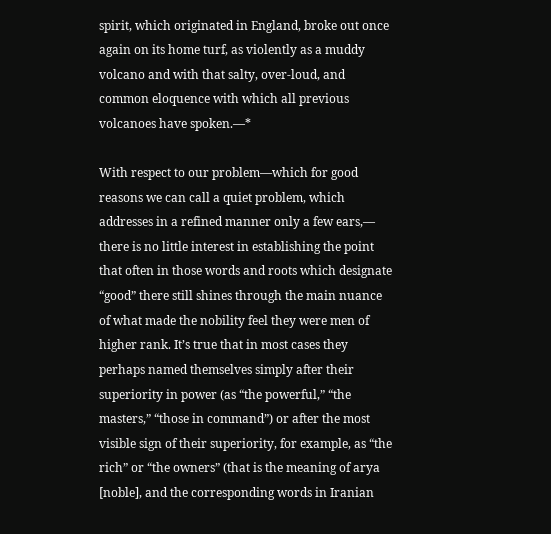spirit, which originated in England, broke out once again on its home turf, as violently as a muddy volcano and with that salty, over-loud, and common eloquence with which all previous volcanoes have spoken.—*

With respect to our problem—which for good reasons we can call a quiet problem, which addresses in a refined manner only a few ears,— there is no little interest in establishing the point that often in those words and roots which designate “good” there still shines through the main nuance of what made the nobility feel they were men of higher rank. It’s true that in most cases they perhaps named themselves simply after their superiority in power (as “the powerful,” “the masters,” “those in command”) or after the most visible sign of their superiority, for example, as “the rich” or “the owners” (that is the meaning of arya [noble], and the corresponding words in Iranian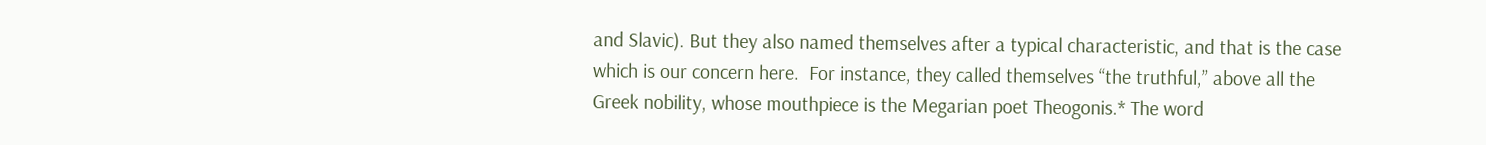and Slavic). But they also named themselves after a typical characteristic, and that is the case which is our concern here.  For instance, they called themselves “the truthful,” above all the Greek nobility, whose mouthpiece is the Megarian poet Theogonis.* The word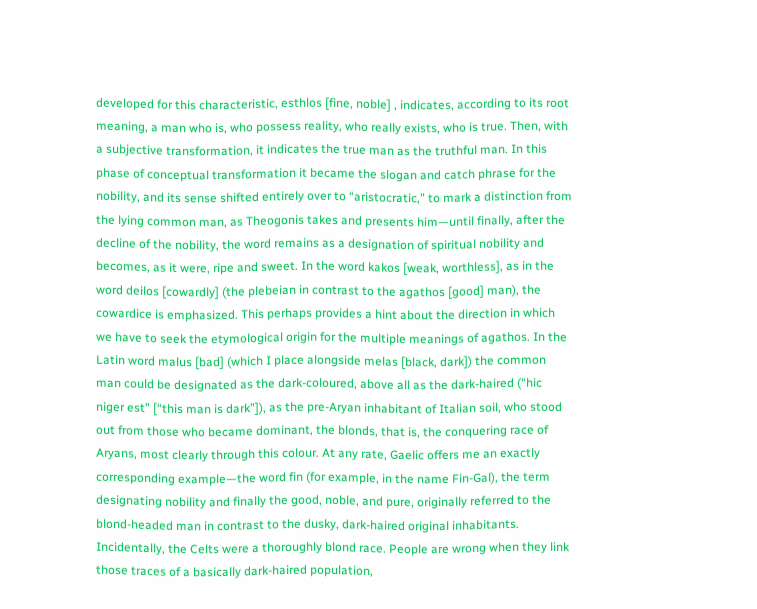developed for this characteristic, esthlos [fine, noble] , indicates, according to its root meaning, a man who is, who possess reality, who really exists, who is true. Then, with a subjective transformation, it indicates the true man as the truthful man. In this phase of conceptual transformation it became the slogan and catch phrase for the nobility, and its sense shifted entirely over to “aristocratic,” to mark a distinction from the lying common man, as Theogonis takes and presents him—until finally, after the decline of the nobility, the word remains as a designation of spiritual nobility and becomes, as it were, ripe and sweet. In the word kakos [weak, worthless], as in the word deilos [cowardly] (the plebeian in contrast to the agathos [good] man), the cowardice is emphasized. This perhaps provides a hint about the direction in which we have to seek the etymological origin for the multiple meanings of agathos. In the Latin word malus [bad] (which I place alongside melas [black, dark]) the common man could be designated as the dark-coloured, above all as the dark-haired (“hic niger est” [“this man is dark”]), as the pre-Aryan inhabitant of Italian soil, who stood out from those who became dominant, the blonds, that is, the conquering race of Aryans, most clearly through this colour. At any rate, Gaelic offers me an exactly corresponding example—the word fin (for example, in the name Fin-Gal), the term designating nobility and finally the good, noble, and pure, originally referred to the blond-headed man in contrast to the dusky, dark-haired original inhabitants. Incidentally, the Celts were a thoroughly blond race. People are wrong when they link those traces of a basically dark-haired population,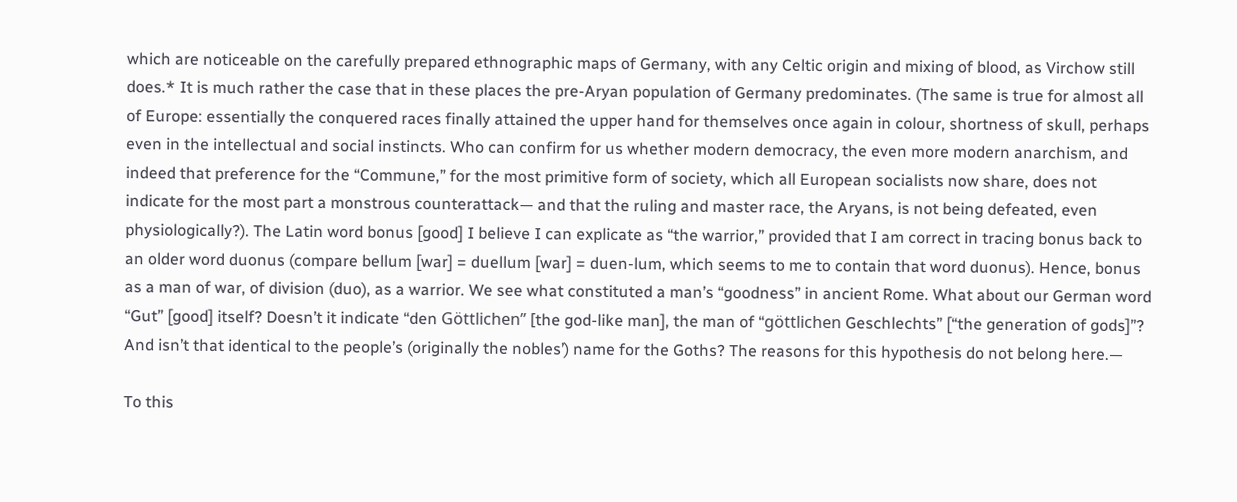which are noticeable on the carefully prepared ethnographic maps of Germany, with any Celtic origin and mixing of blood, as Virchow still does.* It is much rather the case that in these places the pre-Aryan population of Germany predominates. (The same is true for almost all of Europe: essentially the conquered races finally attained the upper hand for themselves once again in colour, shortness of skull, perhaps even in the intellectual and social instincts. Who can confirm for us whether modern democracy, the even more modern anarchism, and indeed that preference for the “Commune,” for the most primitive form of society, which all European socialists now share, does not indicate for the most part a monstrous counterattack— and that the ruling and master race, the Aryans, is not being defeated, even physiologically?). The Latin word bonus [good] I believe I can explicate as “the warrior,” provided that I am correct in tracing bonus back to an older word duonus (compare bellum [war] = duellum [war] = duen-lum, which seems to me to contain that word duonus). Hence, bonus as a man of war, of division (duo), as a warrior. We see what constituted a man’s “goodness” in ancient Rome. What about our German word “Gut” [good] itself? Doesn’t it indicate “den Göttlichen” [the god-like man], the man of “göttlichen Geschlechts” [“the generation of gods]”? And isn’t that identical to the people’s (originally the nobles’) name for the Goths? The reasons for this hypothesis do not belong here.—

To this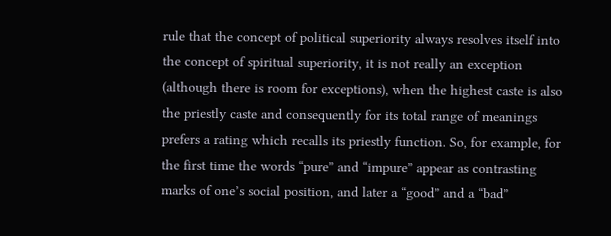rule that the concept of political superiority always resolves itself into the concept of spiritual superiority, it is not really an exception (although there is room for exceptions), when the highest caste is also the priestly caste and consequently for its total range of meanings prefers a rating which recalls its priestly function. So, for example, for the first time the words “pure” and “impure” appear as contrasting marks of one’s social position, and later a “good” and a “bad”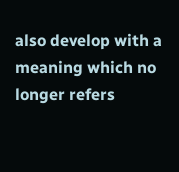also develop with a meaning which no longer refers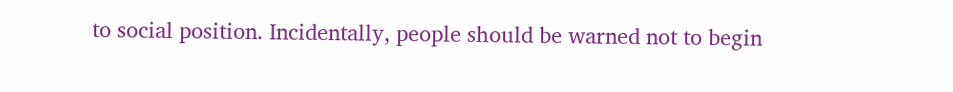to social position. Incidentally, people should be warned not to begin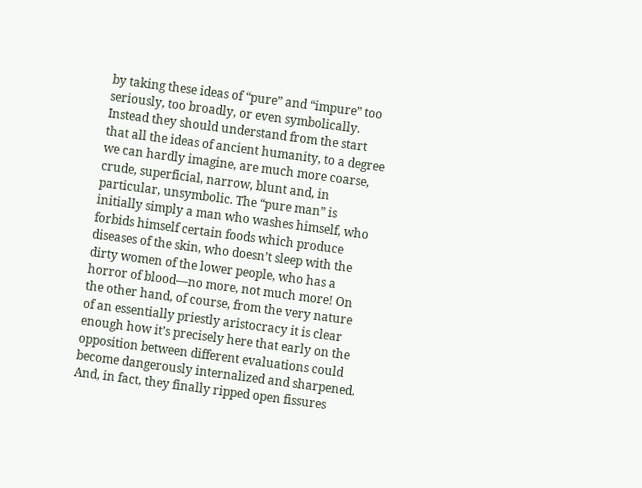by taking these ideas of “pure” and “impure” too seriously, too broadly, or even symbolically. Instead they should understand from the start that all the ideas of ancient humanity, to a degree we can hardly imagine, are much more coarse, crude, superficial, narrow, blunt and, in particular, unsymbolic. The “pure man” is initially simply a man who washes himself, who forbids himself certain foods which produce diseases of the skin, who doesn’t sleep with the dirty women of the lower people, who has a horror of blood—no more, not much more! On the other hand, of course, from the very nature of an essentially priestly aristocracy it is clear enough how it’s precisely here that early on the opposition between different evaluations could become dangerously internalized and sharpened. And, in fact, they finally ripped open fissures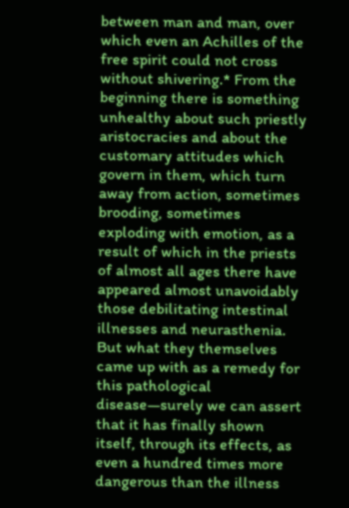between man and man, over which even an Achilles of the free spirit could not cross without shivering.* From the beginning there is something unhealthy about such priestly aristocracies and about the customary attitudes which govern in them, which turn away from action, sometimes brooding, sometimes exploding with emotion, as a result of which in the priests of almost all ages there have appeared almost unavoidably those debilitating intestinal illnesses and neurasthenia. But what they themselves came up with as a remedy for this pathological disease—surely we can assert that it has finally shown itself, through its effects, as even a hundred times more dangerous than the illness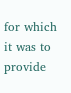for which it was to provide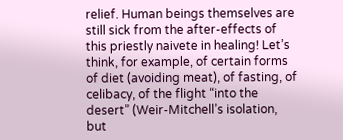relief. Human beings themselves are still sick from the after-effects of this priestly naivete in healing! Let’s think, for example, of certain forms of diet (avoiding meat), of fasting, of celibacy, of the flight “into the desert” (Weir-Mitchell’s isolation, but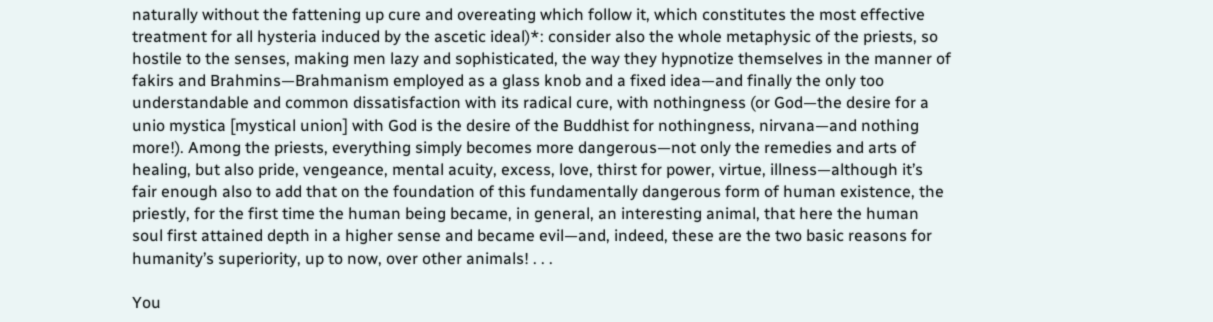naturally without the fattening up cure and overeating which follow it, which constitutes the most effective treatment for all hysteria induced by the ascetic ideal)*: consider also the whole metaphysic of the priests, so hostile to the senses, making men lazy and sophisticated, the way they hypnotize themselves in the manner of fakirs and Brahmins—Brahmanism employed as a glass knob and a fixed idea—and finally the only too understandable and common dissatisfaction with its radical cure, with nothingness (or God—the desire for a unio mystica [mystical union] with God is the desire of the Buddhist for nothingness, nirvana—and nothing more!). Among the priests, everything simply becomes more dangerous—not only the remedies and arts of healing, but also pride, vengeance, mental acuity, excess, love, thirst for power, virtue, illness—although it’s fair enough also to add that on the foundation of this fundamentally dangerous form of human existence, the priestly, for the first time the human being became, in general, an interesting animal, that here the human soul first attained depth in a higher sense and became evil—and, indeed, these are the two basic reasons for humanity’s superiority, up to now, over other animals! . . .

You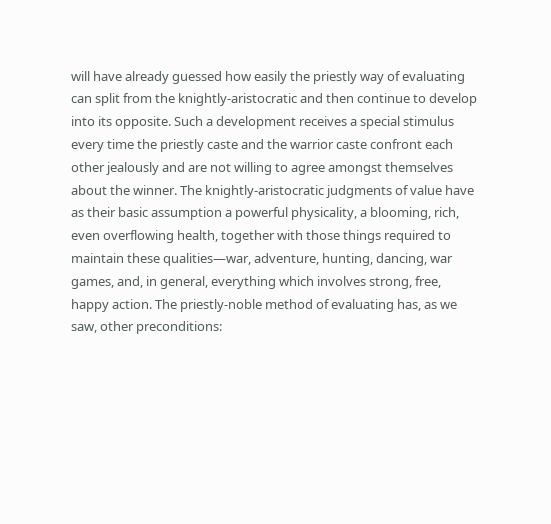will have already guessed how easily the priestly way of evaluating can split from the knightly-aristocratic and then continue to develop into its opposite. Such a development receives a special stimulus every time the priestly caste and the warrior caste confront each other jealously and are not willing to agree amongst themselves about the winner. The knightly-aristocratic judgments of value have as their basic assumption a powerful physicality, a blooming, rich, even overflowing health, together with those things required to maintain these qualities—war, adventure, hunting, dancing, war games, and, in general, everything which involves strong, free, happy action. The priestly-noble method of evaluating has, as we saw, other preconditions: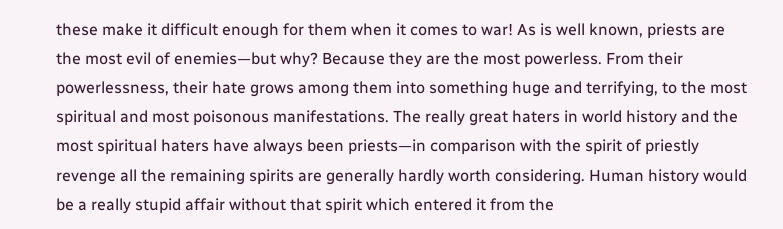these make it difficult enough for them when it comes to war! As is well known, priests are the most evil of enemies—but why? Because they are the most powerless. From their powerlessness, their hate grows among them into something huge and terrifying, to the most spiritual and most poisonous manifestations. The really great haters in world history and the most spiritual haters have always been priests—in comparison with the spirit of priestly revenge all the remaining spirits are generally hardly worth considering. Human history would be a really stupid affair without that spirit which entered it from the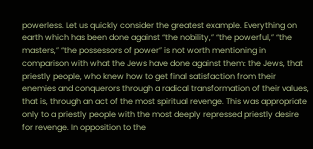powerless. Let us quickly consider the greatest example. Everything on earth which has been done against “the nobility,” “the powerful,” “the masters,” “the possessors of power” is not worth mentioning in comparison with what the Jews have done against them: the Jews, that priestly people, who knew how to get final satisfaction from their enemies and conquerors through a radical transformation of their values, that is, through an act of the most spiritual revenge. This was appropriate only to a priestly people with the most deeply repressed priestly desire for revenge. In opposition to the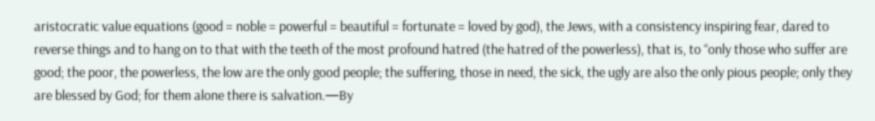aristocratic value equations (good = noble = powerful = beautiful = fortunate = loved by god), the Jews, with a consistency inspiring fear, dared to reverse things and to hang on to that with the teeth of the most profound hatred (the hatred of the powerless), that is, to “only those who suffer are good; the poor, the powerless, the low are the only good people; the suffering, those in need, the sick, the ugly are also the only pious people; only they are blessed by God; for them alone there is salvation.—By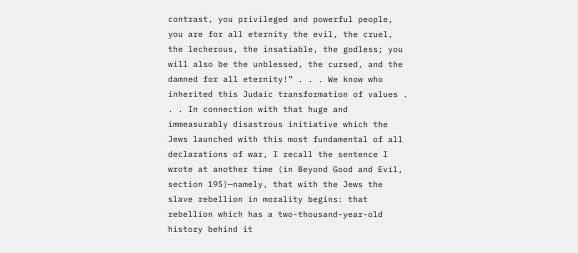contrast, you privileged and powerful people, you are for all eternity the evil, the cruel, the lecherous, the insatiable, the godless; you will also be the unblessed, the cursed, and the damned for all eternity!” . . . We know who inherited this Judaic transformation of values . . . In connection with that huge and immeasurably disastrous initiative which the Jews launched with this most fundamental of all declarations of war, I recall the sentence I wrote at another time (in Beyond Good and Evil, section 195)—namely, that with the Jews the slave rebellion in morality begins: that rebellion which has a two-thousand-year-old history behind it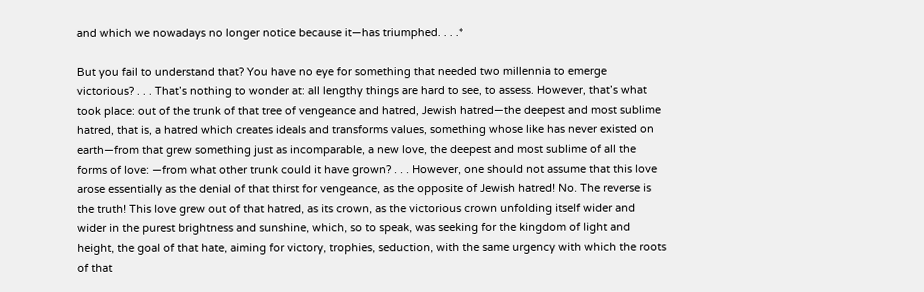and which we nowadays no longer notice because it—has triumphed. . . .*

But you fail to understand that? You have no eye for something that needed two millennia to emerge victorious? . . . That’s nothing to wonder at: all lengthy things are hard to see, to assess. However, that’s what took place: out of the trunk of that tree of vengeance and hatred, Jewish hatred—the deepest and most sublime hatred, that is, a hatred which creates ideals and transforms values, something whose like has never existed on earth—from that grew something just as incomparable, a new love, the deepest and most sublime of all the forms of love: —from what other trunk could it have grown? . . . However, one should not assume that this love arose essentially as the denial of that thirst for vengeance, as the opposite of Jewish hatred! No. The reverse is the truth! This love grew out of that hatred, as its crown, as the victorious crown unfolding itself wider and wider in the purest brightness and sunshine, which, so to speak, was seeking for the kingdom of light and height, the goal of that hate, aiming for victory, trophies, seduction, with the same urgency with which the roots of that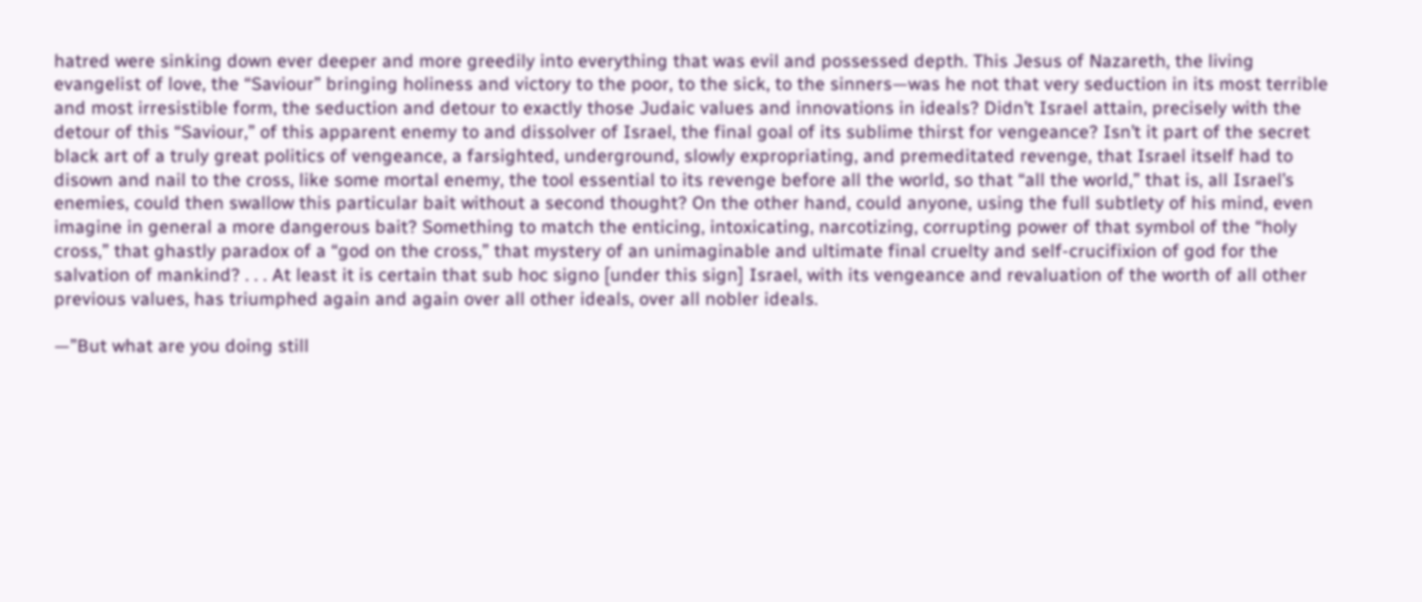hatred were sinking down ever deeper and more greedily into everything that was evil and possessed depth. This Jesus of Nazareth, the living evangelist of love, the “Saviour” bringing holiness and victory to the poor, to the sick, to the sinners—was he not that very seduction in its most terrible and most irresistible form, the seduction and detour to exactly those Judaic values and innovations in ideals? Didn’t Israel attain, precisely with the detour of this “Saviour,” of this apparent enemy to and dissolver of Israel, the final goal of its sublime thirst for vengeance? Isn’t it part of the secret black art of a truly great politics of vengeance, a farsighted, underground, slowly expropriating, and premeditated revenge, that Israel itself had to disown and nail to the cross, like some mortal enemy, the tool essential to its revenge before all the world, so that “all the world,” that is, all Israel’s enemies, could then swallow this particular bait without a second thought? On the other hand, could anyone, using the full subtlety of his mind, even imagine in general a more dangerous bait? Something to match the enticing, intoxicating, narcotizing, corrupting power of that symbol of the “holy cross,” that ghastly paradox of a “god on the cross,” that mystery of an unimaginable and ultimate final cruelty and self-crucifixion of god for the salvation of mankind? . . . At least it is certain that sub hoc signo [under this sign] Israel, with its vengeance and revaluation of the worth of all other previous values, has triumphed again and again over all other ideals, over all nobler ideals.

—”But what are you doing still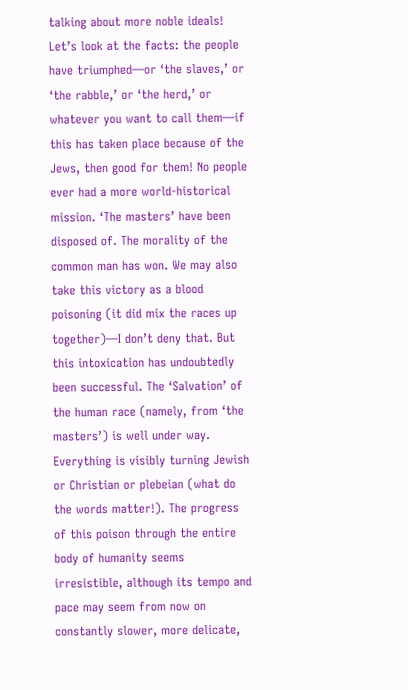talking about more noble ideals! Let’s look at the facts: the people have triumphed—or ‘the slaves,’ or ‘the rabble,’ or ‘the herd,’ or whatever you want to call them—if this has taken place because of the Jews, then good for them! No people ever had a more world-historical mission. ‘The masters’ have been disposed of. The morality of the common man has won. We may also take this victory as a blood poisoning (it did mix the races up together)—I don’t deny that. But this intoxication has undoubtedly been successful. The ‘Salvation’ of the human race (namely, from ‘the masters’) is well under way. Everything is visibly turning Jewish or Christian or plebeian (what do the words matter!). The progress of this poison through the entire body of humanity seems irresistible, although its tempo and pace may seem from now on constantly slower, more delicate,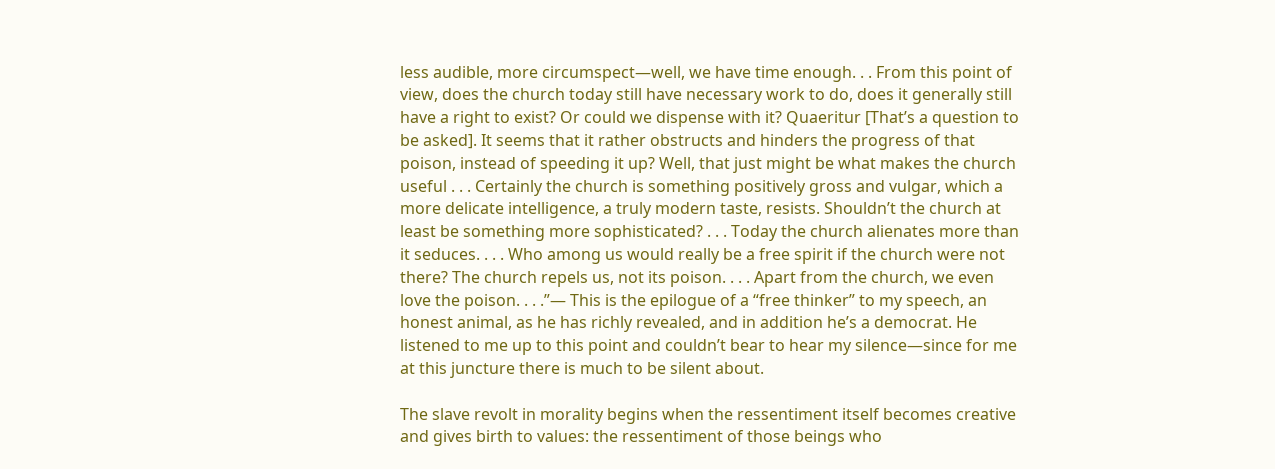less audible, more circumspect—well, we have time enough. . . From this point of view, does the church today still have necessary work to do, does it generally still have a right to exist? Or could we dispense with it? Quaeritur [That’s a question to be asked]. It seems that it rather obstructs and hinders the progress of that poison, instead of speeding it up? Well, that just might be what makes the church useful . . . Certainly the church is something positively gross and vulgar, which a more delicate intelligence, a truly modern taste, resists. Shouldn’t the church at least be something more sophisticated? . . . Today the church alienates more than it seduces. . . . Who among us would really be a free spirit if the church were not there? The church repels us, not its poison. . . . Apart from the church, we even love the poison. . . .”— This is the epilogue of a “free thinker” to my speech, an honest animal, as he has richly revealed, and in addition he’s a democrat. He listened to me up to this point and couldn’t bear to hear my silence—since for me at this juncture there is much to be silent about.

The slave revolt in morality begins when the ressentiment itself becomes creative and gives birth to values: the ressentiment of those beings who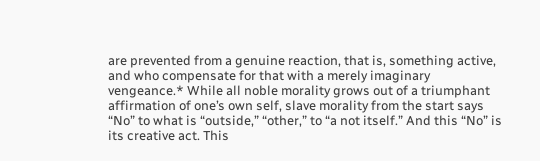are prevented from a genuine reaction, that is, something active, and who compensate for that with a merely imaginary vengeance.* While all noble morality grows out of a triumphant affirmation of one’s own self, slave morality from the start says “No” to what is “outside,” “other,” to “a not itself.” And this “No” is its creative act. This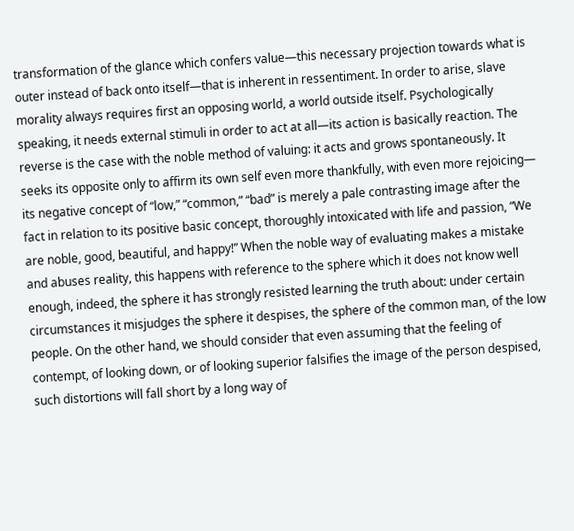transformation of the glance which confers value—this necessary projection towards what is outer instead of back onto itself—that is inherent in ressentiment. In order to arise, slave morality always requires first an opposing world, a world outside itself. Psychologically speaking, it needs external stimuli in order to act at all—its action is basically reaction. The reverse is the case with the noble method of valuing: it acts and grows spontaneously. It seeks its opposite only to affirm its own self even more thankfully, with even more rejoicing— its negative concept of “low,” “common,” “bad” is merely a pale contrasting image after the fact in relation to its positive basic concept, thoroughly intoxicated with life and passion, “We are noble, good, beautiful, and happy!” When the noble way of evaluating makes a mistake and abuses reality, this happens with reference to the sphere which it does not know well enough, indeed, the sphere it has strongly resisted learning the truth about: under certain circumstances it misjudges the sphere it despises, the sphere of the common man, of the low people. On the other hand, we should consider that even assuming that the feeling of contempt, of looking down, or of looking superior falsifies the image of the person despised, such distortions will fall short by a long way of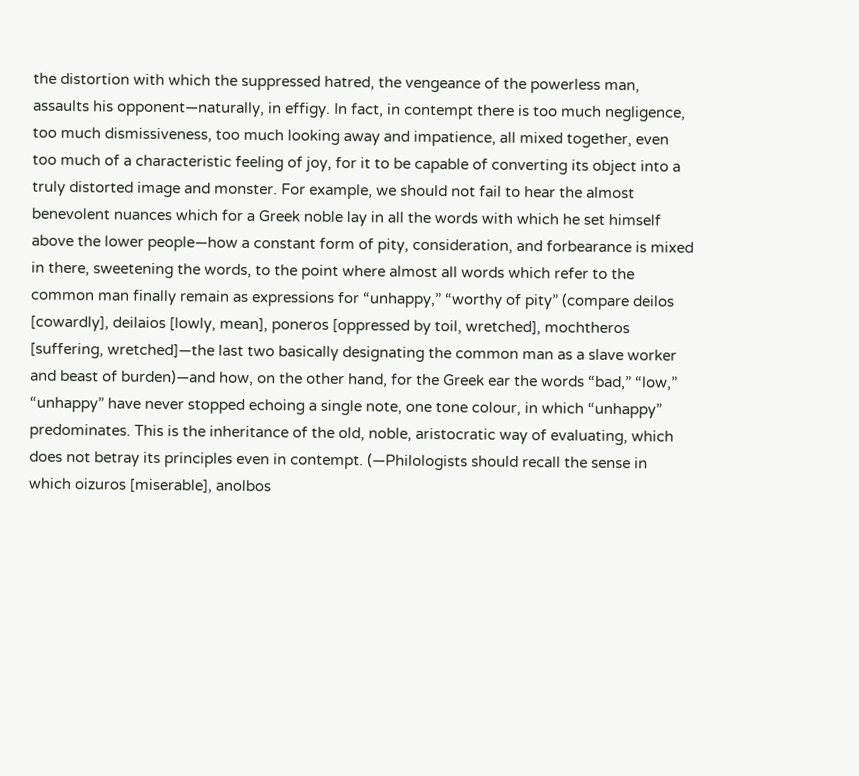the distortion with which the suppressed hatred, the vengeance of the powerless man, assaults his opponent—naturally, in effigy. In fact, in contempt there is too much negligence, too much dismissiveness, too much looking away and impatience, all mixed together, even too much of a characteristic feeling of joy, for it to be capable of converting its object into a truly distorted image and monster. For example, we should not fail to hear the almost benevolent nuances which for a Greek noble lay in all the words with which he set himself above the lower people—how a constant form of pity, consideration, and forbearance is mixed in there, sweetening the words, to the point where almost all words which refer to the common man finally remain as expressions for “unhappy,” “worthy of pity” (compare deilos [cowardly], deilaios [lowly, mean], poneros [oppressed by toil, wretched], mochtheros [suffering, wretched]—the last two basically designating the common man as a slave worker and beast of burden)—and how, on the other hand, for the Greek ear the words “bad,” “low,” “unhappy” have never stopped echoing a single note, one tone colour, in which “unhappy” predominates. This is the inheritance of the old, noble, aristocratic way of evaluating, which does not betray its principles even in contempt. (—Philologists should recall the sense in which oizuros [miserable], anolbos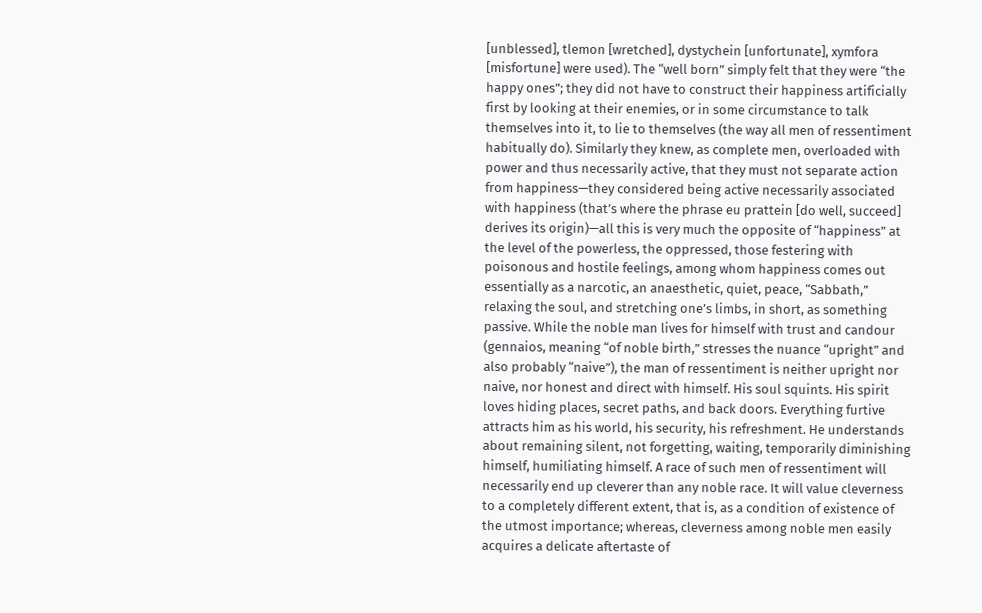[unblessed], tlemon [wretched], dystychein [unfortunate], xymfora [misfortune] were used). The “well born” simply felt that they were “the happy ones”; they did not have to construct their happiness artificially first by looking at their enemies, or in some circumstance to talk themselves into it, to lie to themselves (the way all men of ressentiment habitually do). Similarly they knew, as complete men, overloaded with power and thus necessarily active, that they must not separate action from happiness—they considered being active necessarily associated with happiness (that’s where the phrase eu prattein [do well, succeed] derives its origin)—all this is very much the opposite of “happiness” at the level of the powerless, the oppressed, those festering with poisonous and hostile feelings, among whom happiness comes out essentially as a narcotic, an anaesthetic, quiet, peace, “Sabbath,” relaxing the soul, and stretching one’s limbs, in short, as something passive. While the noble man lives for himself with trust and candour (gennaios, meaning “of noble birth,” stresses the nuance “upright” and also probably “naive”), the man of ressentiment is neither upright nor naive, nor honest and direct with himself. His soul squints. His spirit loves hiding places, secret paths, and back doors. Everything furtive attracts him as his world, his security, his refreshment. He understands about remaining silent, not forgetting, waiting, temporarily diminishing himself, humiliating himself. A race of such men of ressentiment will necessarily end up cleverer than any noble race. It will value cleverness to a completely different extent, that is, as a condition of existence of the utmost importance; whereas, cleverness among noble men easily acquires a delicate aftertaste of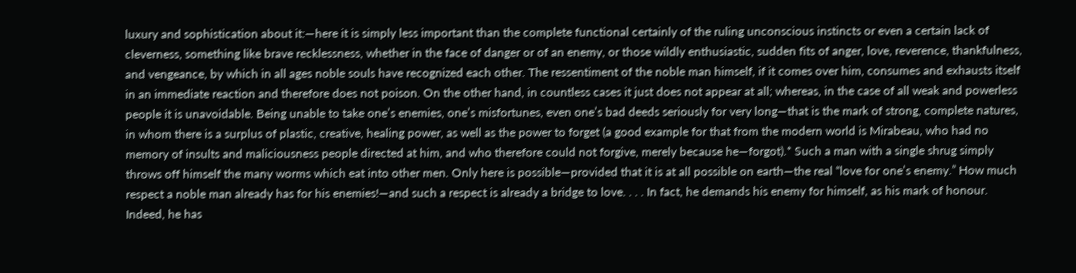luxury and sophistication about it:—here it is simply less important than the complete functional certainly of the ruling unconscious instincts or even a certain lack of cleverness, something like brave recklessness, whether in the face of danger or of an enemy, or those wildly enthusiastic, sudden fits of anger, love, reverence, thankfulness, and vengeance, by which in all ages noble souls have recognized each other. The ressentiment of the noble man himself, if it comes over him, consumes and exhausts itself in an immediate reaction and therefore does not poison. On the other hand, in countless cases it just does not appear at all; whereas, in the case of all weak and powerless people it is unavoidable. Being unable to take one’s enemies, one’s misfortunes, even one’s bad deeds seriously for very long—that is the mark of strong, complete natures, in whom there is a surplus of plastic, creative, healing power, as well as the power to forget (a good example for that from the modern world is Mirabeau, who had no memory of insults and maliciousness people directed at him, and who therefore could not forgive, merely because he—forgot).* Such a man with a single shrug simply throws off himself the many worms which eat into other men. Only here is possible—provided that it is at all possible on earth—the real “love for one’s enemy.” How much respect a noble man already has for his enemies!—and such a respect is already a bridge to love. . . . In fact, he demands his enemy for himself, as his mark of honour. Indeed, he has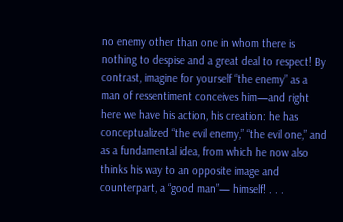no enemy other than one in whom there is nothing to despise and a great deal to respect! By contrast, imagine for yourself “the enemy” as a man of ressentiment conceives him—and right here we have his action, his creation: he has conceptualized “the evil enemy,” “the evil one,” and as a fundamental idea, from which he now also thinks his way to an opposite image and counterpart, a “good man”— himself! . . .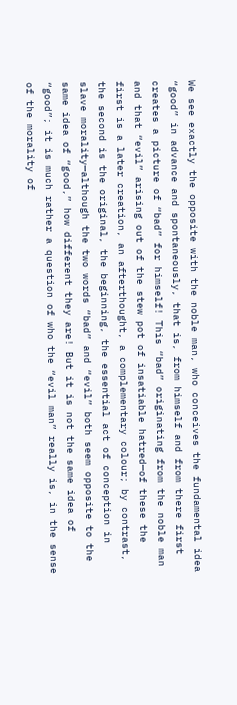We see exactly the opposite with the noble man, who conceives the fundamental idea “good” in advance and spontaneously, that is, from himself and from there first creates a picture of “bad” for himself! This “bad” originating from the noble man and that “evil” arising out of the stew pot of insatiable hatred—of these the first is a later creation, an afterthought, a complementary colour; by contrast, the second is the original, the beginning, the essential act of conception in slave morality—although the two words “bad” and “evil” both seem opposite to the same idea of “good,” how different they are! But it is not the same idea of “good”; it is much rather a question of who the “evil man” really is, in the sense of the morality of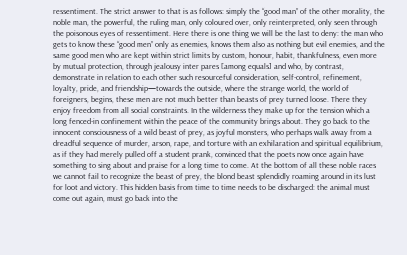ressentiment. The strict answer to that is as follows: simply the “good man” of the other morality, the noble man, the powerful, the ruling man, only coloured over, only reinterpreted, only seen through the poisonous eyes of ressentiment. Here there is one thing we will be the last to deny: the man who gets to know these “good men” only as enemies, knows them also as nothing but evil enemies, and the same good men who are kept within strict limits by custom, honour, habit, thankfulness, even more by mutual protection, through jealousy inter pares [among equals] and who, by contrast, demonstrate in relation to each other such resourceful consideration, self-control, refinement, loyalty, pride, and friendship—towards the outside, where the strange world, the world of foreigners, begins, these men are not much better than beasts of prey turned loose. There they enjoy freedom from all social constraints. In the wilderness they make up for the tension which a long fenced-in confinement within the peace of the community brings about. They go back to the innocent consciousness of a wild beast of prey, as joyful monsters, who perhaps walk away from a dreadful sequence of murder, arson, rape, and torture with an exhilaration and spiritual equilibrium, as if they had merely pulled off a student prank, convinced that the poets now once again have something to sing about and praise for a long time to come. At the bottom of all these noble races we cannot fail to recognize the beast of prey, the blond beast splendidly roaming around in its lust for loot and victory. This hidden basis from time to time needs to be discharged: the animal must come out again, must go back into the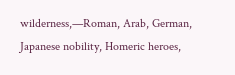wilderness,—Roman, Arab, German, Japanese nobility, Homeric heroes,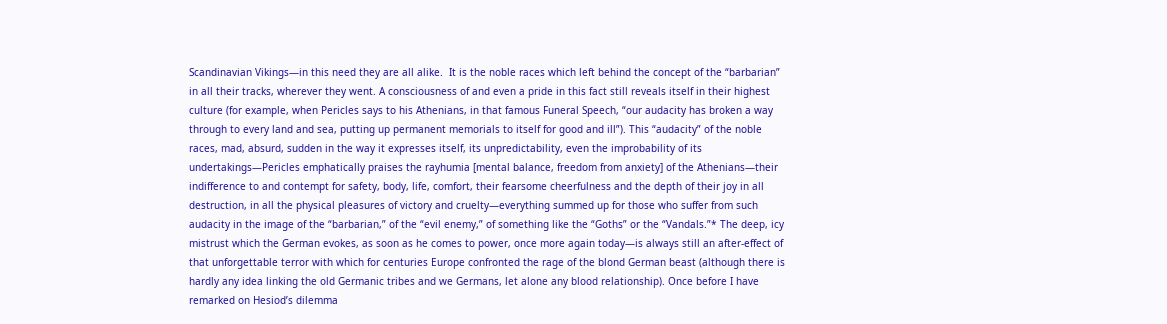Scandinavian Vikings—in this need they are all alike.  It is the noble races which left behind the concept of the “barbarian” in all their tracks, wherever they went. A consciousness of and even a pride in this fact still reveals itself in their highest culture (for example, when Pericles says to his Athenians, in that famous Funeral Speech, “our audacity has broken a way through to every land and sea, putting up permanent memorials to itself for good and ill”). This “audacity” of the noble races, mad, absurd, sudden in the way it expresses itself, its unpredictability, even the improbability of its undertakings—Pericles emphatically praises the rayhumia [mental balance, freedom from anxiety] of the Athenians—their indifference to and contempt for safety, body, life, comfort, their fearsome cheerfulness and the depth of their joy in all destruction, in all the physical pleasures of victory and cruelty—everything summed up for those who suffer from such audacity in the image of the “barbarian,” of the “evil enemy,” of something like the “Goths” or the “Vandals.”* The deep, icy mistrust which the German evokes, as soon as he comes to power, once more again today—is always still an after-effect of that unforgettable terror with which for centuries Europe confronted the rage of the blond German beast (although there is hardly any idea linking the old Germanic tribes and we Germans, let alone any blood relationship). Once before I have remarked on Hesiod’s dilemma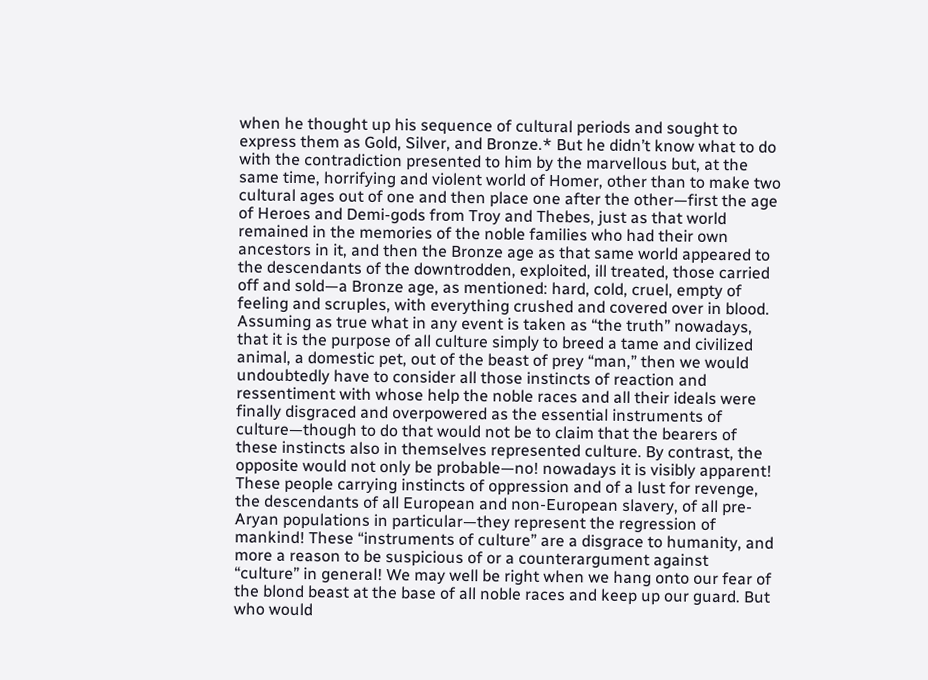when he thought up his sequence of cultural periods and sought to express them as Gold, Silver, and Bronze.* But he didn’t know what to do with the contradiction presented to him by the marvellous but, at the same time, horrifying and violent world of Homer, other than to make two cultural ages out of one and then place one after the other—first the age of Heroes and Demi-gods from Troy and Thebes, just as that world remained in the memories of the noble families who had their own ancestors in it, and then the Bronze age as that same world appeared to the descendants of the downtrodden, exploited, ill treated, those carried off and sold—a Bronze age, as mentioned: hard, cold, cruel, empty of feeling and scruples, with everything crushed and covered over in blood. Assuming as true what in any event is taken as “the truth” nowadays, that it is the purpose of all culture simply to breed a tame and civilized animal, a domestic pet, out of the beast of prey “man,” then we would undoubtedly have to consider all those instincts of reaction and ressentiment with whose help the noble races and all their ideals were finally disgraced and overpowered as the essential instruments of culture—though to do that would not be to claim that the bearers of these instincts also in themselves represented culture. By contrast, the opposite would not only be probable—no! nowadays it is visibly apparent! These people carrying instincts of oppression and of a lust for revenge, the descendants of all European and non-European slavery, of all pre-Aryan populations in particular—they represent the regression of mankind! These “instruments of culture” are a disgrace to humanity, and more a reason to be suspicious of or a counterargument against “culture” in general! We may well be right when we hang onto our fear of the blond beast at the base of all noble races and keep up our guard. But who would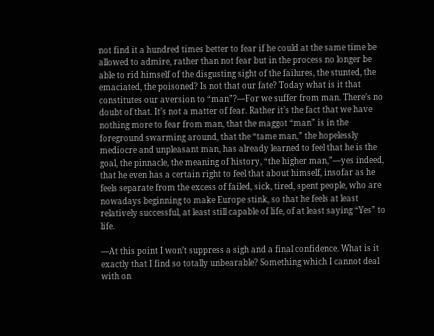not find it a hundred times better to fear if he could at the same time be allowed to admire, rather than not fear but in the process no longer be able to rid himself of the disgusting sight of the failures, the stunted, the emaciated, the poisoned? Is not that our fate? Today what is it that constitutes our aversion to “man”?—For we suffer from man. There’s no doubt of that. It’s not a matter of fear. Rather it’s the fact that we have nothing more to fear from man, that the maggot “man” is in the foreground swarming around, that the “tame man,” the hopelessly mediocre and unpleasant man, has already learned to feel that he is the goal, the pinnacle, the meaning of history, “the higher man,”—yes indeed, that he even has a certain right to feel that about himself, insofar as he feels separate from the excess of failed, sick, tired, spent people, who are nowadays beginning to make Europe stink, so that he feels at least relatively successful, at least still capable of life, of at least saying “Yes” to life.

—At this point I won’t suppress a sigh and a final confidence. What is it exactly that I find so totally unbearable? Something which I cannot deal with on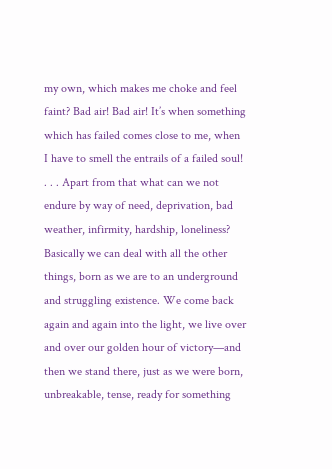my own, which makes me choke and feel faint? Bad air! Bad air! It’s when something which has failed comes close to me, when I have to smell the entrails of a failed soul! . . . Apart from that what can we not endure by way of need, deprivation, bad weather, infirmity, hardship, loneliness? Basically we can deal with all the other things, born as we are to an underground and struggling existence. We come back again and again into the light, we live over and over our golden hour of victory—and then we stand there, just as we were born, unbreakable, tense, ready for something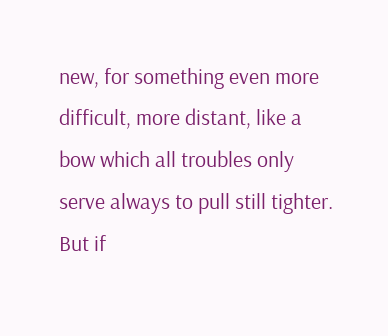new, for something even more difficult, more distant, like a bow which all troubles only serve always to pull still tighter. But if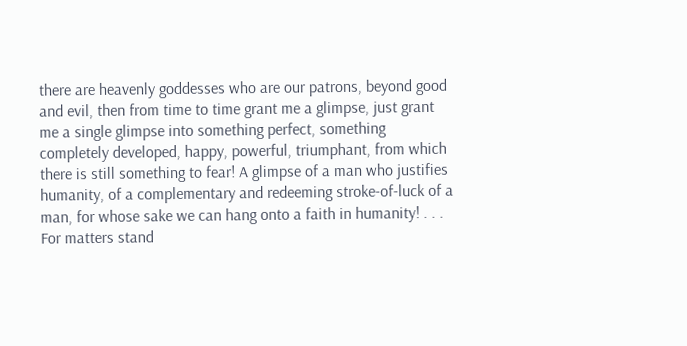there are heavenly goddesses who are our patrons, beyond good and evil, then from time to time grant me a glimpse, just grant me a single glimpse into something perfect, something completely developed, happy, powerful, triumphant, from which there is still something to fear! A glimpse of a man who justifies humanity, of a complementary and redeeming stroke-of-luck of a man, for whose sake we can hang onto a faith in humanity! . . .  For matters stand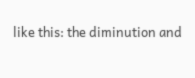like this: the diminution and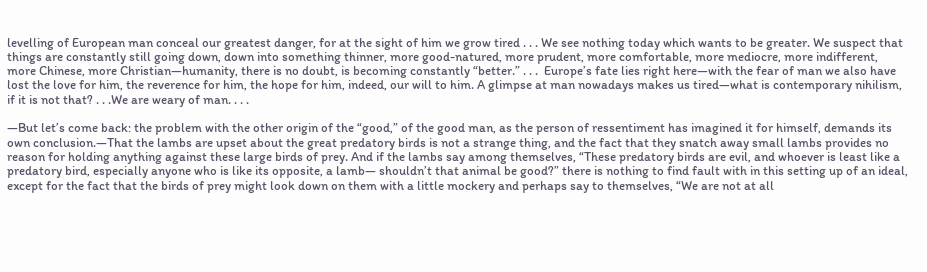levelling of European man conceal our greatest danger, for at the sight of him we grow tired . . . We see nothing today which wants to be greater. We suspect that things are constantly still going down, down into something thinner, more good-natured, more prudent, more comfortable, more mediocre, more indifferent, more Chinese, more Christian—humanity, there is no doubt, is becoming constantly “better.” . . .  Europe’s fate lies right here—with the fear of man we also have lost the love for him, the reverence for him, the hope for him, indeed, our will to him. A glimpse at man nowadays makes us tired—what is contemporary nihilism, if it is not that? . . .We are weary of man. . . .

—But let’s come back: the problem with the other origin of the “good,” of the good man, as the person of ressentiment has imagined it for himself, demands its own conclusion.—That the lambs are upset about the great predatory birds is not a strange thing, and the fact that they snatch away small lambs provides no reason for holding anything against these large birds of prey. And if the lambs say among themselves, “These predatory birds are evil, and whoever is least like a predatory bird, especially anyone who is like its opposite, a lamb— shouldn’t that animal be good?” there is nothing to find fault with in this setting up of an ideal, except for the fact that the birds of prey might look down on them with a little mockery and perhaps say to themselves, “We are not at all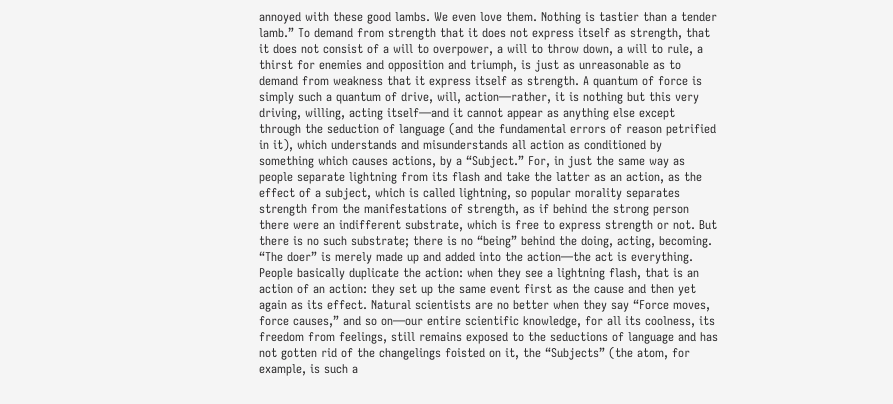annoyed with these good lambs. We even love them. Nothing is tastier than a tender lamb.” To demand from strength that it does not express itself as strength, that it does not consist of a will to overpower, a will to throw down, a will to rule, a thirst for enemies and opposition and triumph, is just as unreasonable as to demand from weakness that it express itself as strength. A quantum of force is simply such a quantum of drive, will, action—rather, it is nothing but this very driving, willing, acting itself—and it cannot appear as anything else except through the seduction of language (and the fundamental errors of reason petrified in it), which understands and misunderstands all action as conditioned by something which causes actions, by a “Subject.” For, in just the same way as people separate lightning from its flash and take the latter as an action, as the effect of a subject, which is called lightning, so popular morality separates strength from the manifestations of strength, as if behind the strong person there were an indifferent substrate, which is free to express strength or not. But there is no such substrate; there is no “being” behind the doing, acting, becoming. “The doer” is merely made up and added into the action—the act is everything. People basically duplicate the action: when they see a lightning flash, that is an action of an action: they set up the same event first as the cause and then yet again as its effect. Natural scientists are no better when they say “Force moves, force causes,” and so on—our entire scientific knowledge, for all its coolness, its freedom from feelings, still remains exposed to the seductions of language and has not gotten rid of the changelings foisted on it, the “Subjects” (the atom, for example, is such a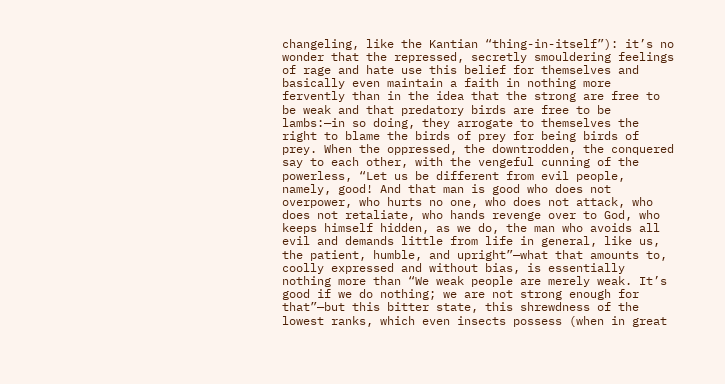changeling, like the Kantian “thing-in-itself”): it’s no wonder that the repressed, secretly smouldering feelings of rage and hate use this belief for themselves and basically even maintain a faith in nothing more fervently than in the idea that the strong are free to be weak and that predatory birds are free to be lambs:—in so doing, they arrogate to themselves the right to blame the birds of prey for being birds of prey. When the oppressed, the downtrodden, the conquered say to each other, with the vengeful cunning of the powerless, “Let us be different from evil people, namely, good! And that man is good who does not overpower, who hurts no one, who does not attack, who does not retaliate, who hands revenge over to God, who keeps himself hidden, as we do, the man who avoids all evil and demands little from life in general, like us, the patient, humble, and upright”—what that amounts to, coolly expressed and without bias, is essentially nothing more than “We weak people are merely weak. It’s good if we do nothing; we are not strong enough for that”—but this bitter state, this shrewdness of the lowest ranks, which even insects possess (when in great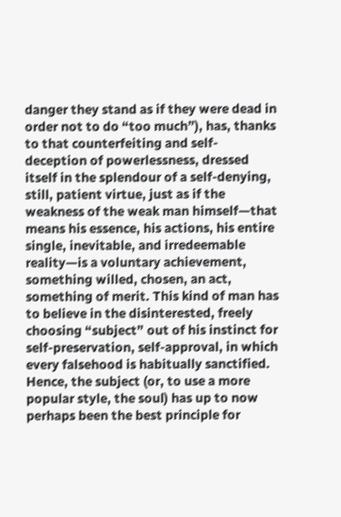danger they stand as if they were dead in order not to do “too much”), has, thanks to that counterfeiting and self-deception of powerlessness, dressed itself in the splendour of a self-denying, still, patient virtue, just as if the weakness of the weak man himself—that means his essence, his actions, his entire single, inevitable, and irredeemable reality—is a voluntary achievement, something willed, chosen, an act, something of merit. This kind of man has to believe in the disinterested, freely choosing “subject” out of his instinct for self-preservation, self-approval, in which every falsehood is habitually sanctified. Hence, the subject (or, to use a more popular style, the soul) has up to now perhaps been the best principle for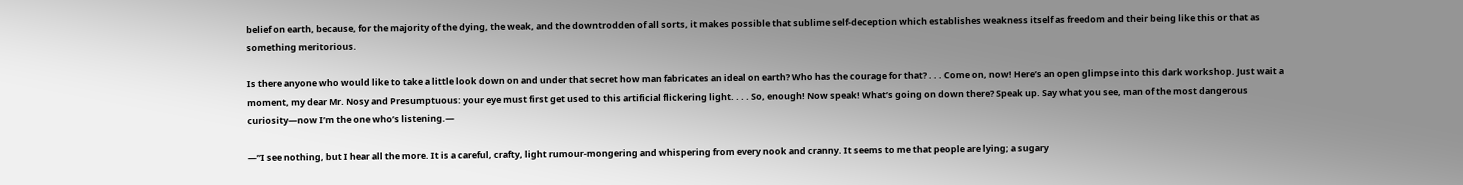belief on earth, because, for the majority of the dying, the weak, and the downtrodden of all sorts, it makes possible that sublime self-deception which establishes weakness itself as freedom and their being like this or that as something meritorious.

Is there anyone who would like to take a little look down on and under that secret how man fabricates an ideal on earth? Who has the courage for that? . . . Come on, now! Here’s an open glimpse into this dark workshop. Just wait a moment, my dear Mr. Nosy and Presumptuous: your eye must first get used to this artificial flickering light. . . . So, enough! Now speak! What’s going on down there? Speak up. Say what you see, man of the most dangerous curiosity—now I’m the one who’s listening.—

—”I see nothing, but I hear all the more. It is a careful, crafty, light rumour-mongering and whispering from every nook and cranny. It seems to me that people are lying; a sugary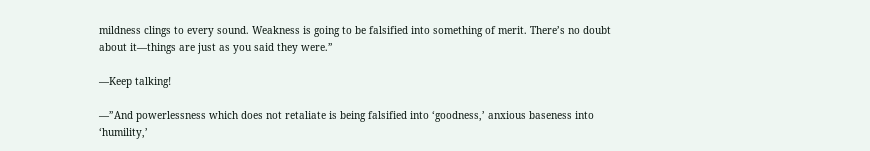mildness clings to every sound. Weakness is going to be falsified into something of merit. There’s no doubt about it—things are just as you said they were.”

—Keep talking!

—”And powerlessness which does not retaliate is being falsified into ‘goodness,’ anxious baseness into ‘humility,’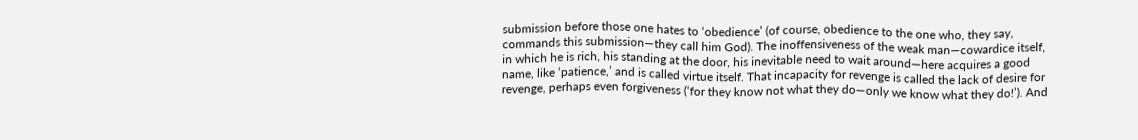submission before those one hates to ‘obedience’ (of course, obedience to the one who, they say, commands this submission—they call him God). The inoffensiveness of the weak man—cowardice itself, in which he is rich, his standing at the door, his inevitable need to wait around—here acquires a good name, like ‘patience,’ and is called virtue itself. That incapacity for revenge is called the lack of desire for revenge, perhaps even forgiveness (‘for they know not what they do—only we know what they do!’). And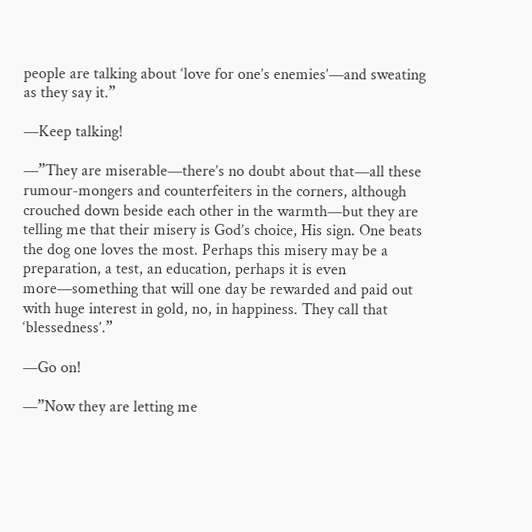people are talking about ‘love for one’s enemies’—and sweating as they say it.”

—Keep talking!

—”They are miserable—there’s no doubt about that—all these rumour-mongers and counterfeiters in the corners, although crouched down beside each other in the warmth—but they are telling me that their misery is God’s choice, His sign. One beats the dog one loves the most. Perhaps this misery may be a preparation, a test, an education, perhaps it is even more—something that will one day be rewarded and paid out with huge interest in gold, no, in happiness. They call that ‘blessedness’.”

—Go on!

—”Now they are letting me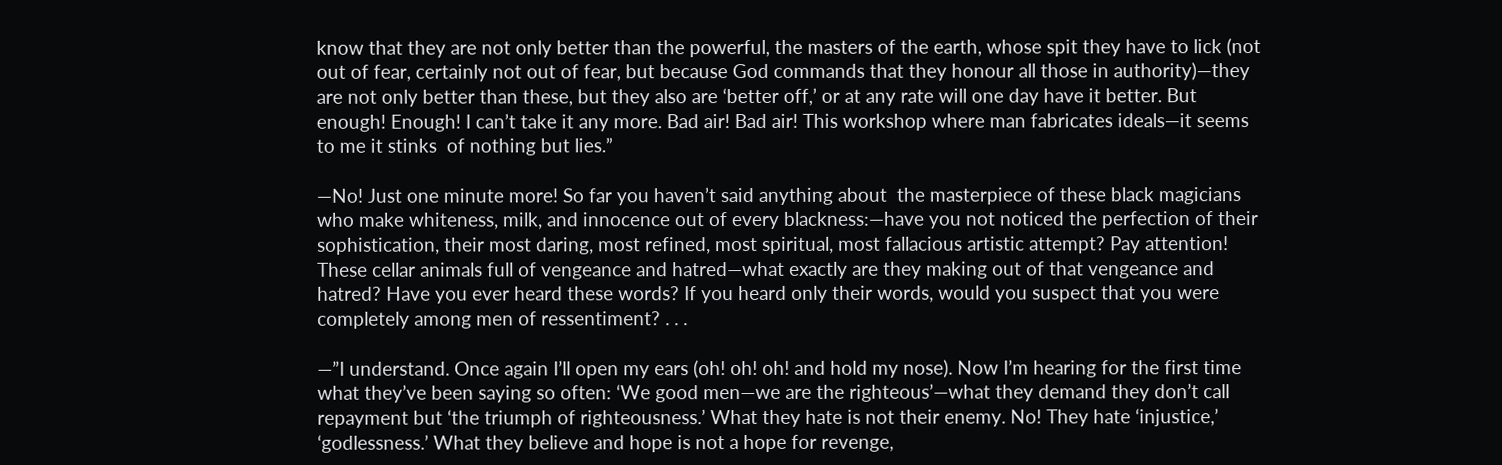know that they are not only better than the powerful, the masters of the earth, whose spit they have to lick (not out of fear, certainly not out of fear, but because God commands that they honour all those in authority)—they are not only better than these, but they also are ‘better off,’ or at any rate will one day have it better. But enough! Enough! I can’t take it any more. Bad air! Bad air! This workshop where man fabricates ideals—it seems to me it stinks  of nothing but lies.”

—No! Just one minute more! So far you haven’t said anything about  the masterpiece of these black magicians who make whiteness, milk, and innocence out of every blackness:—have you not noticed the perfection of their sophistication, their most daring, most refined, most spiritual, most fallacious artistic attempt? Pay attention! These cellar animals full of vengeance and hatred—what exactly are they making out of that vengeance and hatred? Have you ever heard these words? If you heard only their words, would you suspect that you were completely among men of ressentiment? . . .

—”I understand. Once again I’ll open my ears (oh! oh! oh! and hold my nose). Now I’m hearing for the first time what they’ve been saying so often: ‘We good men—we are the righteous’—what they demand they don’t call repayment but ‘the triumph of righteousness.’ What they hate is not their enemy. No! They hate ‘injustice,’ ‘godlessness.’ What they believe and hope is not a hope for revenge,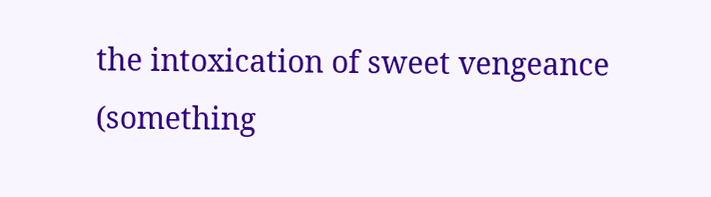the intoxication of sweet vengeance (something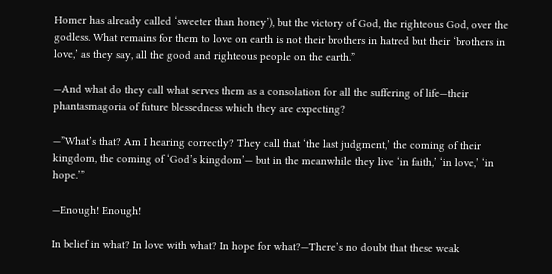Homer has already called ‘sweeter than honey’), but the victory of God, the righteous God, over the godless. What remains for them to love on earth is not their brothers in hatred but their ‘brothers in love,’ as they say, all the good and righteous people on the earth.”

—And what do they call what serves them as a consolation for all the suffering of life—their phantasmagoria of future blessedness which they are expecting?

—”What’s that? Am I hearing correctly? They call that ‘the last judgment,’ the coming of their kingdom, the coming of ‘God’s kingdom’— but in the meanwhile they live ‘in faith,’ ‘in love,’ ‘in hope.’”

—Enough! Enough!

In belief in what? In love with what? In hope for what?—There’s no doubt that these weak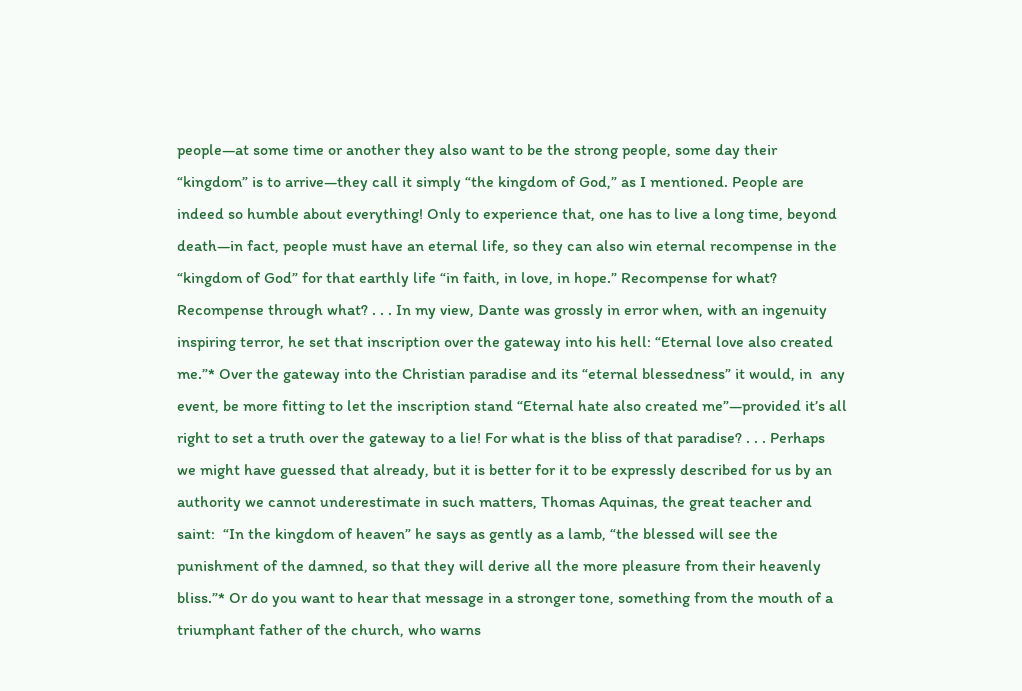people—at some time or another they also want to be the strong people, some day their “kingdom” is to arrive—they call it simply “the kingdom of God,” as I mentioned. People are indeed so humble about everything! Only to experience that, one has to live a long time, beyond death—in fact, people must have an eternal life, so they can also win eternal recompense in the “kingdom of God” for that earthly life “in faith, in love, in hope.” Recompense for what? Recompense through what? . . . In my view, Dante was grossly in error when, with an ingenuity inspiring terror, he set that inscription over the gateway into his hell: “Eternal love also created me.”* Over the gateway into the Christian paradise and its “eternal blessedness” it would, in  any event, be more fitting to let the inscription stand “Eternal hate also created me”—provided it’s all right to set a truth over the gateway to a lie! For what is the bliss of that paradise? . . . Perhaps we might have guessed that already, but it is better for it to be expressly described for us by an authority we cannot underestimate in such matters, Thomas Aquinas, the great teacher and saint:  “In the kingdom of heaven” he says as gently as a lamb, “the blessed will see the punishment of the damned, so that they will derive all the more pleasure from their heavenly bliss.”* Or do you want to hear that message in a stronger tone, something from the mouth of a triumphant father of the church, who warns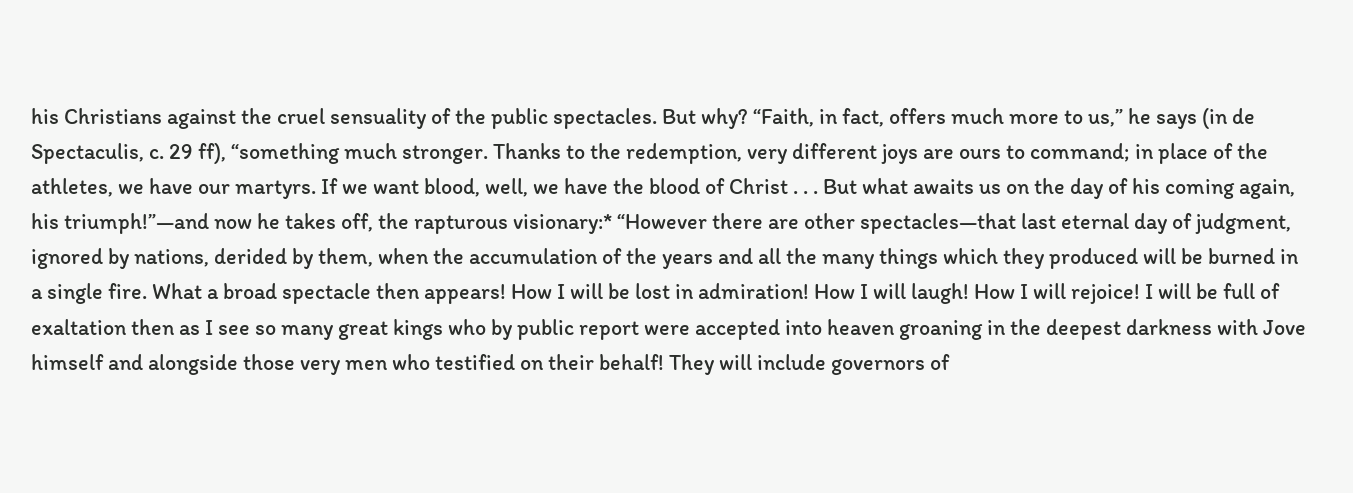his Christians against the cruel sensuality of the public spectacles. But why? “Faith, in fact, offers much more to us,” he says (in de Spectaculis, c. 29 ff), “something much stronger. Thanks to the redemption, very different joys are ours to command; in place of the athletes, we have our martyrs. If we want blood, well, we have the blood of Christ . . . But what awaits us on the day of his coming again, his triumph!”—and now he takes off, the rapturous visionary:* “However there are other spectacles—that last eternal day of judgment, ignored by nations, derided by them, when the accumulation of the years and all the many things which they produced will be burned in a single fire. What a broad spectacle then appears! How I will be lost in admiration! How I will laugh! How I will rejoice! I will be full of exaltation then as I see so many great kings who by public report were accepted into heaven groaning in the deepest darkness with Jove himself and alongside those very men who testified on their behalf! They will include governors of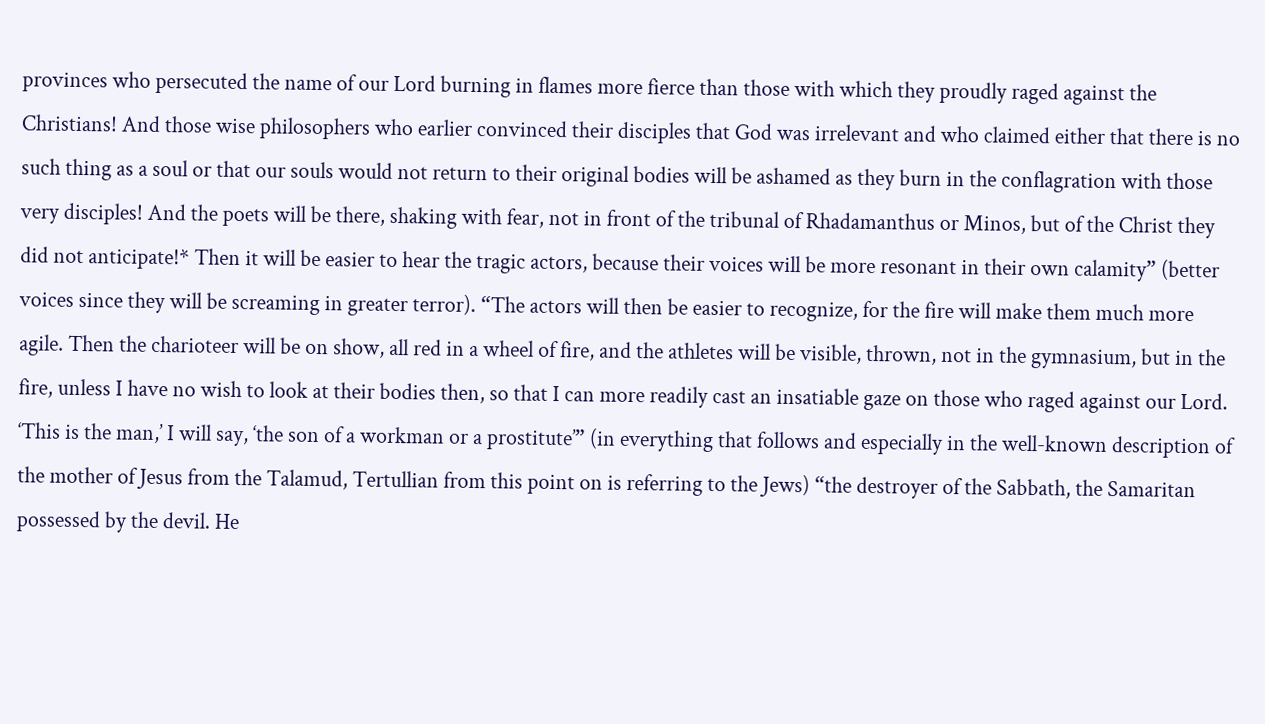provinces who persecuted the name of our Lord burning in flames more fierce than those with which they proudly raged against the Christians! And those wise philosophers who earlier convinced their disciples that God was irrelevant and who claimed either that there is no such thing as a soul or that our souls would not return to their original bodies will be ashamed as they burn in the conflagration with those very disciples! And the poets will be there, shaking with fear, not in front of the tribunal of Rhadamanthus or Minos, but of the Christ they did not anticipate!* Then it will be easier to hear the tragic actors, because their voices will be more resonant in their own calamity” (better voices since they will be screaming in greater terror). “The actors will then be easier to recognize, for the fire will make them much more agile. Then the charioteer will be on show, all red in a wheel of fire, and the athletes will be visible, thrown, not in the gymnasium, but in the fire, unless I have no wish to look at their bodies then, so that I can more readily cast an insatiable gaze on those who raged against our Lord. ‘This is the man,’ I will say, ‘the son of a workman or a prostitute’” (in everything that follows and especially in the well-known description of the mother of Jesus from the Talamud, Tertullian from this point on is referring to the Jews) “the destroyer of the Sabbath, the Samaritan possessed by the devil. He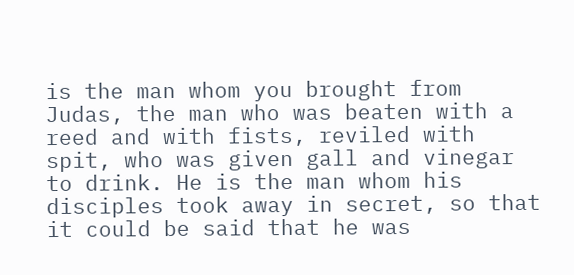is the man whom you brought from Judas, the man who was beaten with a reed and with fists, reviled with spit, who was given gall and vinegar to drink. He is the man whom his disciples took away in secret, so that it could be said that he was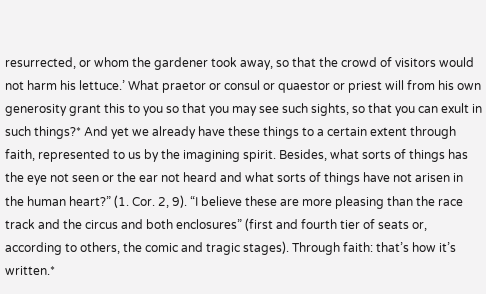resurrected, or whom the gardener took away, so that the crowd of visitors would not harm his lettuce.’ What praetor or consul or quaestor or priest will from his own generosity grant this to you so that you may see such sights, so that you can exult in such things?* And yet we already have these things to a certain extent through faith, represented to us by the imagining spirit. Besides, what sorts of things has the eye not seen or the ear not heard and what sorts of things have not arisen in the human heart?” (1. Cor. 2, 9). “I believe these are more pleasing than the race track and the circus and both enclosures” (first and fourth tier of seats or, according to others, the comic and tragic stages). Through faith: that’s how it’s written.*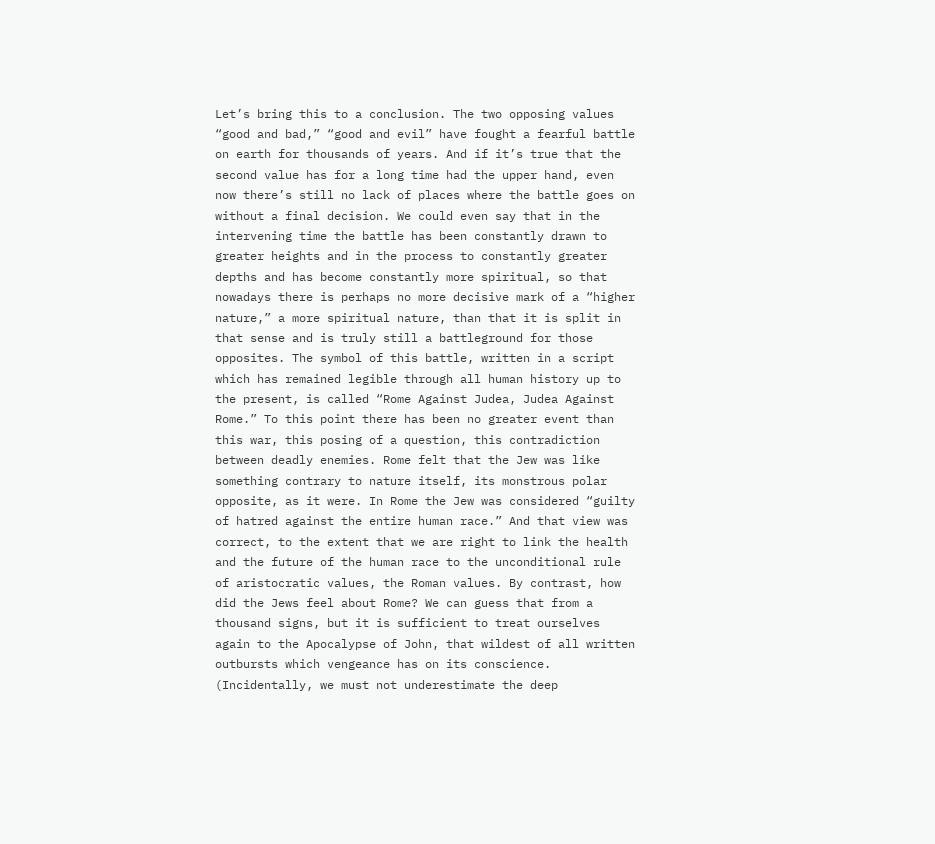Let’s bring this to a conclusion. The two opposing values “good and bad,” “good and evil” have fought a fearful battle on earth for thousands of years. And if it’s true that the second value has for a long time had the upper hand, even now there’s still no lack of places where the battle goes on without a final decision. We could even say that in the intervening time the battle has been constantly drawn to greater heights and in the process to constantly greater depths and has become constantly more spiritual, so that nowadays there is perhaps no more decisive mark of a “higher nature,” a more spiritual nature, than that it is split in that sense and is truly still a battleground for those opposites. The symbol of this battle, written in a script which has remained legible through all human history up to the present, is called “Rome Against Judea, Judea Against Rome.” To this point there has been no greater event than this war, this posing of a question, this contradiction between deadly enemies. Rome felt that the Jew was like something contrary to nature itself, its monstrous polar opposite, as it were. In Rome the Jew was considered “guilty of hatred against the entire human race.” And that view was correct, to the extent that we are right to link the health and the future of the human race to the unconditional rule of aristocratic values, the Roman values. By contrast, how did the Jews feel about Rome? We can guess that from a thousand signs, but it is sufficient to treat ourselves again to the Apocalypse of John, that wildest of all written outbursts which vengeance has on its conscience. (Incidentally, we must not underestimate the deep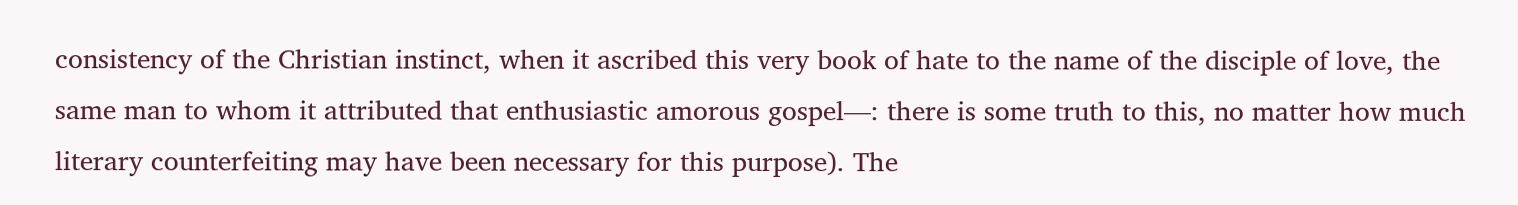consistency of the Christian instinct, when it ascribed this very book of hate to the name of the disciple of love, the same man to whom it attributed that enthusiastic amorous gospel—: there is some truth to this, no matter how much literary counterfeiting may have been necessary for this purpose). The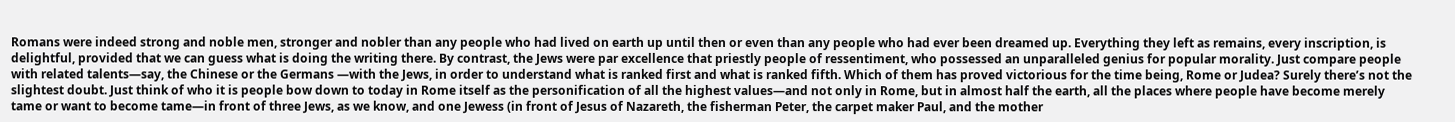Romans were indeed strong and noble men, stronger and nobler than any people who had lived on earth up until then or even than any people who had ever been dreamed up. Everything they left as remains, every inscription, is delightful, provided that we can guess what is doing the writing there. By contrast, the Jews were par excellence that priestly people of ressentiment, who possessed an unparalleled genius for popular morality. Just compare people with related talents—say, the Chinese or the Germans —with the Jews, in order to understand what is ranked first and what is ranked fifth. Which of them has proved victorious for the time being, Rome or Judea? Surely there’s not the slightest doubt. Just think of who it is people bow down to today in Rome itself as the personification of all the highest values—and not only in Rome, but in almost half the earth, all the places where people have become merely tame or want to become tame—in front of three Jews, as we know, and one Jewess (in front of Jesus of Nazareth, the fisherman Peter, the carpet maker Paul, and the mother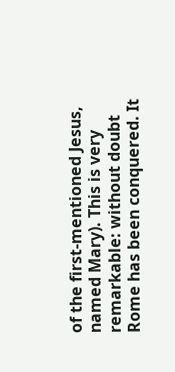of the first-mentioned Jesus, named Mary). This is very remarkable: without doubt Rome has been conquered. It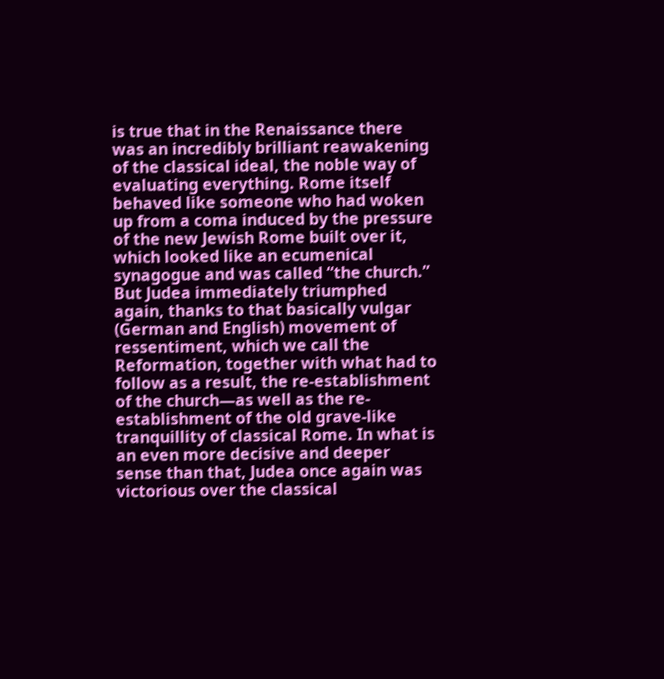is true that in the Renaissance there was an incredibly brilliant reawakening of the classical ideal, the noble way of evaluating everything. Rome itself behaved like someone who had woken up from a coma induced by the pressure of the new Jewish Rome built over it, which looked like an ecumenical synagogue and was called “the church.” But Judea immediately triumphed again, thanks to that basically vulgar (German and English) movement of ressentiment, which we call the Reformation, together with what had to follow as a result, the re-establishment of the church—as well as the re-establishment of the old grave-like tranquillity of classical Rome. In what is an even more decisive and deeper sense than that, Judea once again was victorious over the classical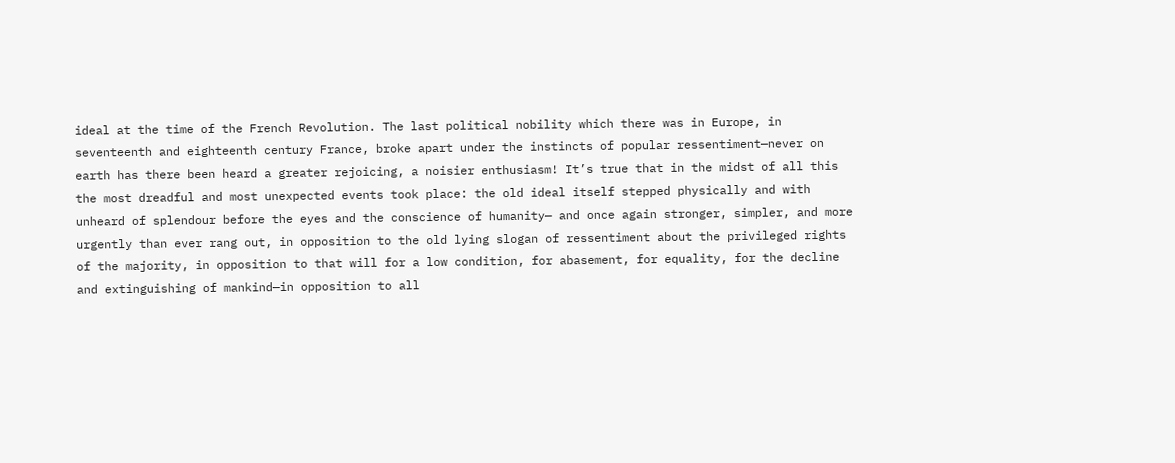ideal at the time of the French Revolution. The last political nobility which there was in Europe, in seventeenth and eighteenth century France, broke apart under the instincts of popular ressentiment—never on earth has there been heard a greater rejoicing, a noisier enthusiasm! It’s true that in the midst of all this the most dreadful and most unexpected events took place: the old ideal itself stepped physically and with unheard of splendour before the eyes and the conscience of humanity— and once again stronger, simpler, and more urgently than ever rang out, in opposition to the old lying slogan of ressentiment about the privileged rights of the majority, in opposition to that will for a low condition, for abasement, for equality, for the decline and extinguishing of mankind—in opposition to all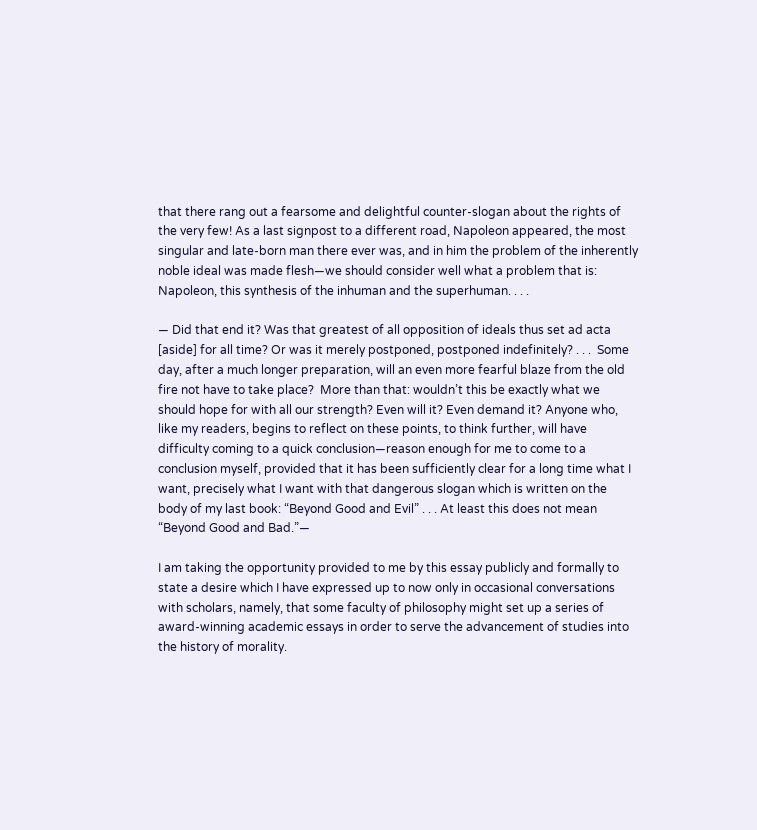that there rang out a fearsome and delightful counter-slogan about the rights of the very few! As a last signpost to a different road, Napoleon appeared, the most singular and late-born man there ever was, and in him the problem of the inherently noble ideal was made flesh—we should consider well what a problem that is: Napoleon, this synthesis of the inhuman and the superhuman. . . .

— Did that end it? Was that greatest of all opposition of ideals thus set ad acta [aside] for all time? Or was it merely postponed, postponed indefinitely? . . .  Some day, after a much longer preparation, will an even more fearful blaze from the old fire not have to take place?  More than that: wouldn’t this be exactly what we should hope for with all our strength? Even will it? Even demand it? Anyone who, like my readers, begins to reflect on these points, to think further, will have difficulty coming to a quick conclusion—reason enough for me to come to a conclusion myself, provided that it has been sufficiently clear for a long time what I want, precisely what I want with that dangerous slogan which is written on the body of my last book: “Beyond Good and Evil” . . . At least this does not mean “Beyond Good and Bad.”—

I am taking the opportunity provided to me by this essay publicly and formally to state a desire which I have expressed up to now only in occasional conversations with scholars, namely, that some faculty of philosophy might set up a series of award-winning academic essays in order to serve the advancement of studies into the history of morality.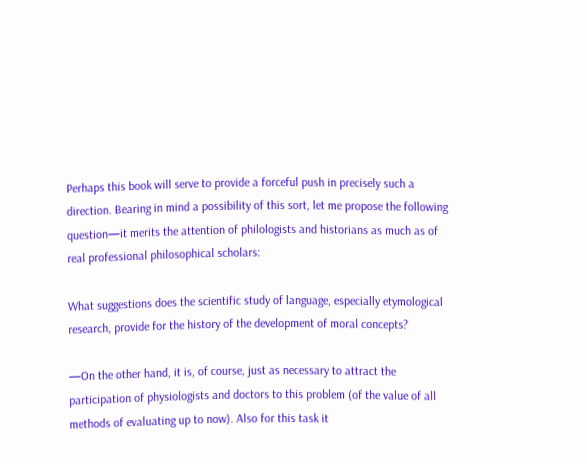Perhaps this book will serve to provide a forceful push in precisely such a direction. Bearing in mind a possibility of this sort, let me propose the following question—it merits the attention of philologists and historians as much as of real professional philosophical scholars:

What suggestions does the scientific study of language, especially etymological research, provide for the history of the development of moral concepts?

—On the other hand, it is, of course, just as necessary to attract the participation of physiologists and doctors to this problem (of the value of all methods of evaluating up to now). Also for this task it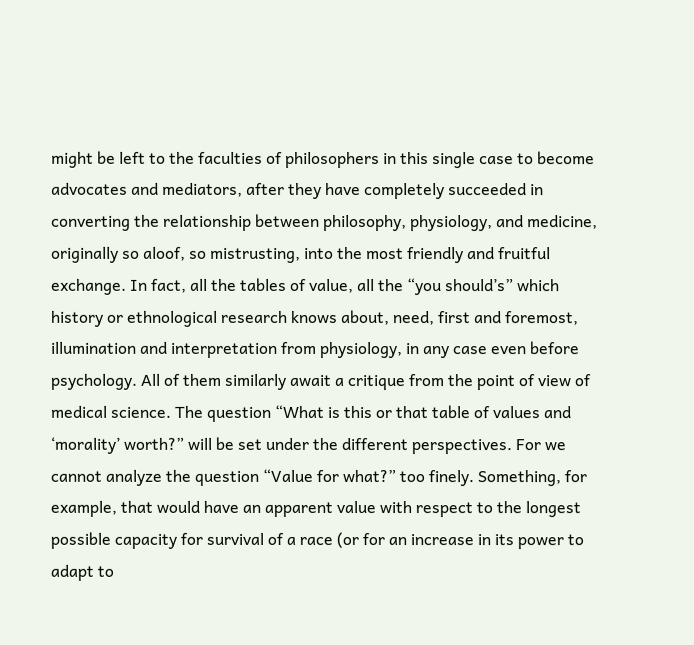might be left to the faculties of philosophers in this single case to become advocates and mediators, after they have completely succeeded in converting the relationship between philosophy, physiology, and medicine, originally so aloof, so mistrusting, into the most friendly and fruitful exchange. In fact, all the tables of value, all the “you should’s” which history or ethnological research knows about, need, first and foremost, illumination and interpretation from physiology, in any case even before psychology. All of them similarly await a critique from the point of view of medical science. The question “What is this or that table of values and ‘morality’ worth?” will be set under the different perspectives. For we cannot analyze the question “Value for what?” too finely. Something, for example, that would have an apparent value with respect to the longest possible capacity for survival of a race (or for an increase in its power to adapt to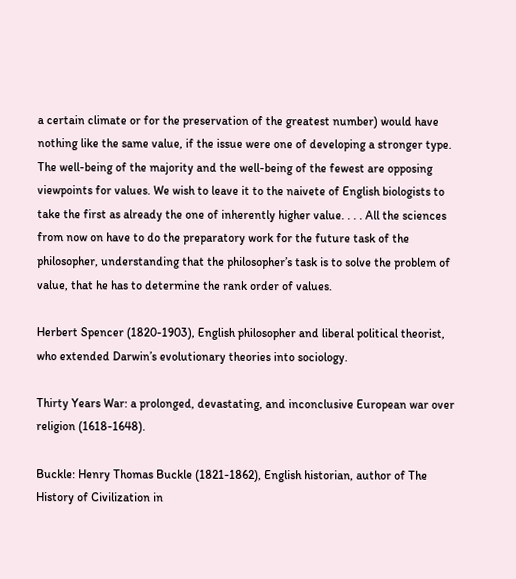a certain climate or for the preservation of the greatest number) would have nothing like the same value, if the issue were one of developing a stronger type. The well-being of the majority and the well-being of the fewest are opposing viewpoints for values. We wish to leave it to the naivete of English biologists to take the first as already the one of inherently higher value. . . . All the sciences from now on have to do the preparatory work for the future task of the philosopher, understanding that the philosopher’s task is to solve the problem of value, that he has to determine the rank order of values.

Herbert Spencer (1820-1903), English philosopher and liberal political theorist, who extended Darwin’s evolutionary theories into sociology.

Thirty Years War: a prolonged, devastating, and inconclusive European war over religion (1618-1648).

Buckle: Henry Thomas Buckle (1821-1862), English historian, author of The History of Civilization in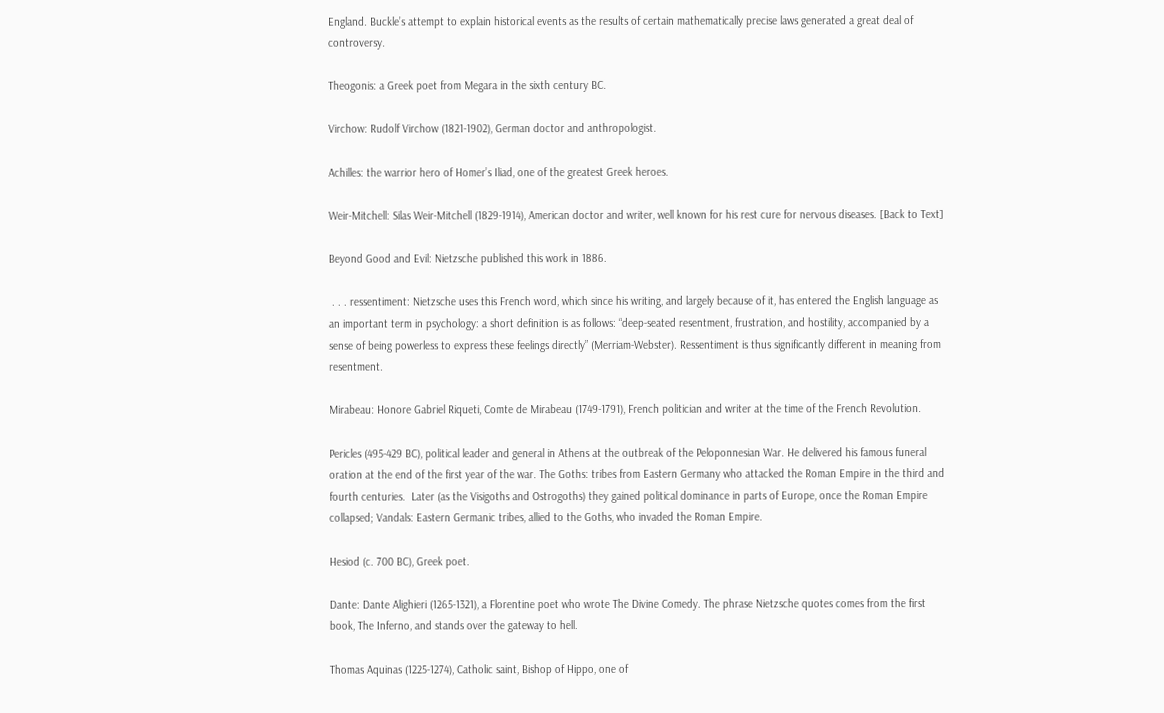England. Buckle’s attempt to explain historical events as the results of certain mathematically precise laws generated a great deal of controversy.

Theogonis: a Greek poet from Megara in the sixth century BC.

Virchow: Rudolf Virchow (1821-1902), German doctor and anthropologist.

Achilles: the warrior hero of Homer’s Iliad, one of the greatest Greek heroes.

Weir-Mitchell: Silas Weir-Mitchell (1829-1914), American doctor and writer, well known for his rest cure for nervous diseases. [Back to Text]

Beyond Good and Evil: Nietzsche published this work in 1886.

 . . . ressentiment: Nietzsche uses this French word, which since his writing, and largely because of it, has entered the English language as an important term in psychology: a short definition is as follows: “deep-seated resentment, frustration, and hostility, accompanied by a sense of being powerless to express these feelings directly” (Merriam-Webster). Ressentiment is thus significantly different in meaning from resentment.

Mirabeau: Honore Gabriel Riqueti, Comte de Mirabeau (1749-1791), French politician and writer at the time of the French Revolution.

Pericles (495-429 BC), political leader and general in Athens at the outbreak of the Peloponnesian War. He delivered his famous funeral oration at the end of the first year of the war. The Goths: tribes from Eastern Germany who attacked the Roman Empire in the third and fourth centuries.  Later (as the Visigoths and Ostrogoths) they gained political dominance in parts of Europe, once the Roman Empire collapsed; Vandals: Eastern Germanic tribes, allied to the Goths, who invaded the Roman Empire.

Hesiod (c. 700 BC), Greek poet.

Dante: Dante Alighieri (1265-1321), a Florentine poet who wrote The Divine Comedy. The phrase Nietzsche quotes comes from the first book, The Inferno, and stands over the gateway to hell.

Thomas Aquinas (1225-1274), Catholic saint, Bishop of Hippo, one of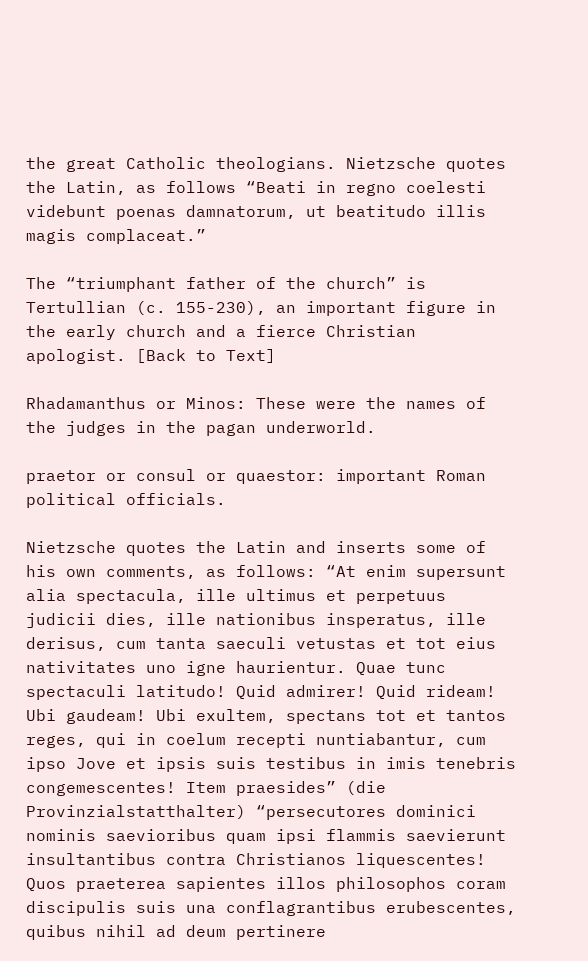the great Catholic theologians. Nietzsche quotes the Latin, as follows “Beati in regno coelesti videbunt poenas damnatorum, ut beatitudo illis magis complaceat.”

The “triumphant father of the church” is Tertullian (c. 155-230), an important figure in the early church and a fierce Christian apologist. [Back to Text]

Rhadamanthus or Minos: These were the names of the judges in the pagan underworld.

praetor or consul or quaestor: important Roman political officials.

Nietzsche quotes the Latin and inserts some of his own comments, as follows: “At enim supersunt alia spectacula, ille ultimus et perpetuus judicii dies, ille nationibus insperatus, ille derisus, cum tanta saeculi vetustas et tot eius nativitates uno igne haurientur. Quae tunc spectaculi latitudo! Quid admirer! Quid rideam! Ubi gaudeam! Ubi exultem, spectans tot et tantos reges, qui in coelum recepti nuntiabantur, cum ipso Jove et ipsis suis testibus in imis tenebris congemescentes! Item praesides” (die Provinzialstatthalter) “persecutores dominici nominis saevioribus quam ipsi flammis saevierunt insultantibus contra Christianos liquescentes! Quos praeterea sapientes illos philosophos coram discipulis suis una conflagrantibus erubescentes, quibus nihil ad deum pertinere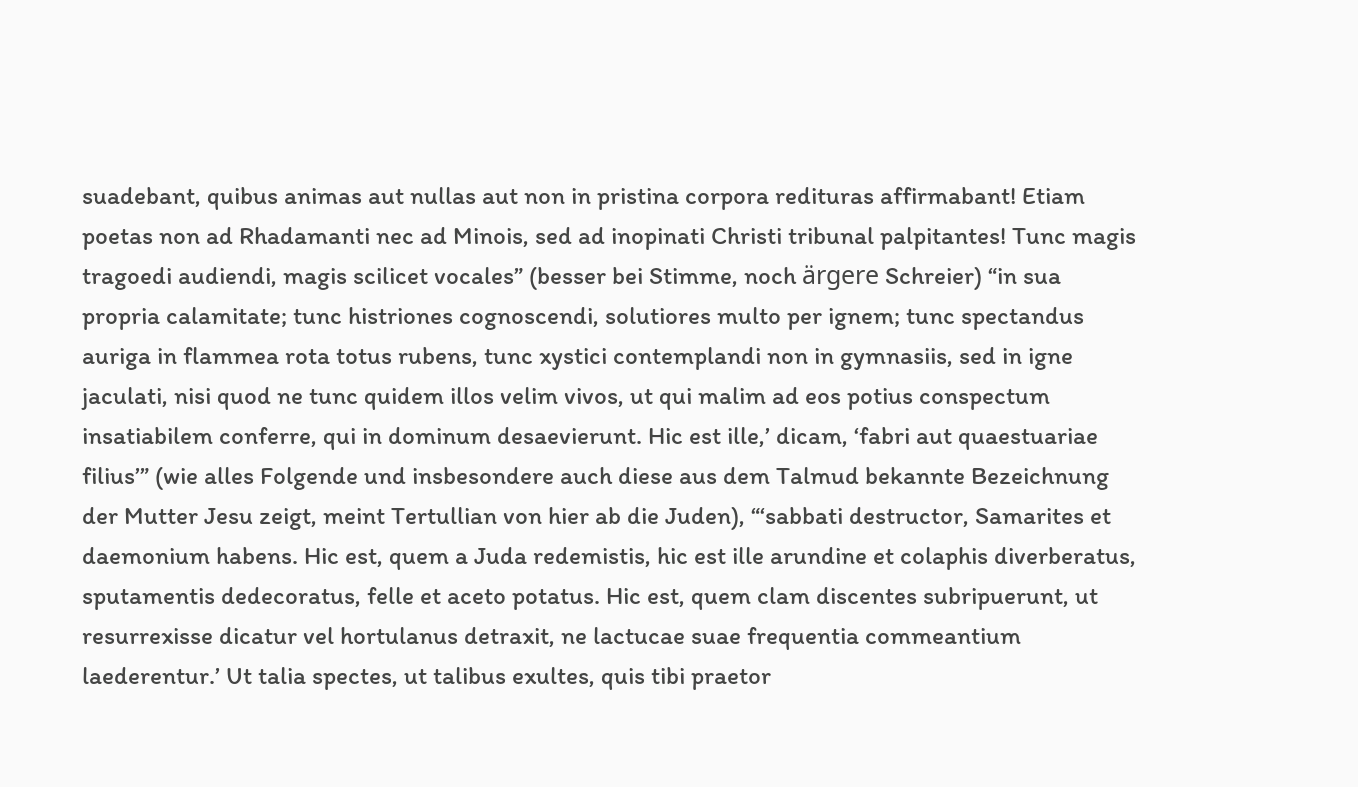suadebant, quibus animas aut nullas aut non in pristina corpora redituras affirmabant! Etiam poetas non ad Rhadamanti nec ad Minois, sed ad inopinati Christi tribunal palpitantes! Tunc magis tragoedi audiendi, magis scilicet vocales” (besser bei Stimme, noch ärgere Schreier) “in sua propria calamitate; tunc histriones cognoscendi, solutiores multo per ignem; tunc spectandus auriga in flammea rota totus rubens, tunc xystici contemplandi non in gymnasiis, sed in igne jaculati, nisi quod ne tunc quidem illos velim vivos, ut qui malim ad eos potius conspectum insatiabilem conferre, qui in dominum desaevierunt. Hic est ille,’ dicam, ‘fabri aut quaestuariae filius’” (wie alles Folgende und insbesondere auch diese aus dem Talmud bekannte Bezeichnung der Mutter Jesu zeigt, meint Tertullian von hier ab die Juden), “‘sabbati destructor, Samarites et daemonium habens. Hic est, quem a Juda redemistis, hic est ille arundine et colaphis diverberatus, sputamentis dedecoratus, felle et aceto potatus. Hic est, quem clam discentes subripuerunt, ut resurrexisse dicatur vel hortulanus detraxit, ne lactucae suae frequentia commeantium laederentur.’ Ut talia spectes, ut talibus exultes, quis tibi praetor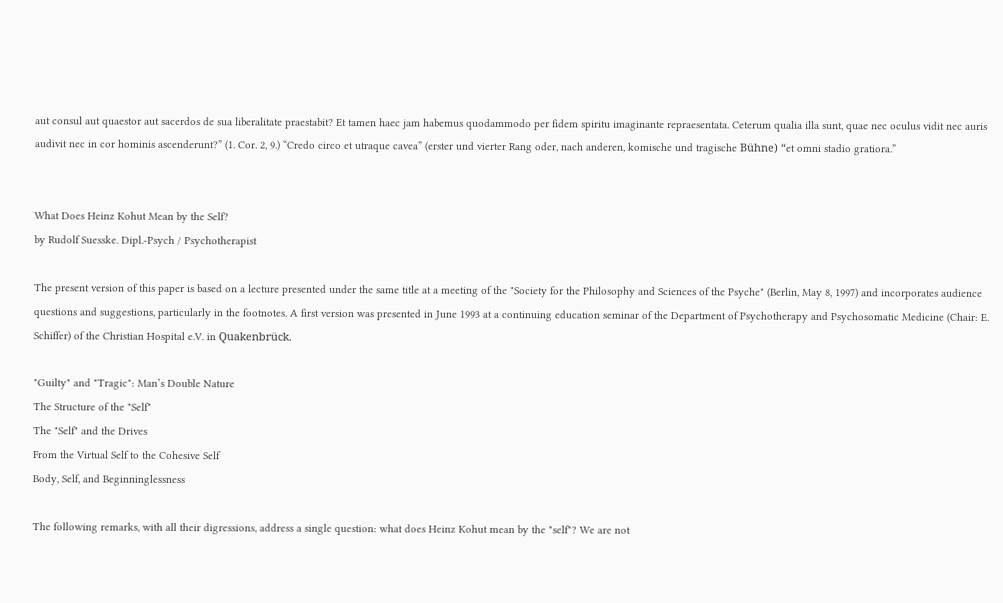aut consul aut quaestor aut sacerdos de sua liberalitate praestabit? Et tamen haec jam habemus quodammodo per fidem spiritu imaginante repraesentata. Ceterum qualia illa sunt, quae nec oculus vidit nec auris audivit nec in cor hominis ascenderunt?” (1. Cor. 2, 9.) “Credo circo et utraque cavea” (erster und vierter Rang oder, nach anderen, komische und tragische Bühne) “et omni stadio gratiora.”


What Does Heinz Kohut Mean by the Self?
by Rudolf Suesske. Dipl.-Psych / Psychotherapist

The present version of this paper is based on a lecture presented under the same title at a meeting of the "Society for the Philosophy and Sciences of the Psyche" (Berlin, May 8, 1997) and incorporates audience questions and suggestions, particularly in the footnotes. A first version was presented in June 1993 at a continuing education seminar of the Department of Psychotherapy and Psychosomatic Medicine (Chair: E. Schiffer) of the Christian Hospital e.V. in Quakenbrück.

"Guilty" and "Tragic": Man’s Double Nature
The Structure of the "Self"
The "Self" and the Drives
From the Virtual Self to the Cohesive Self
Body, Self, and Beginninglessness

The following remarks, with all their digressions, address a single question: what does Heinz Kohut mean by the "self"? We are not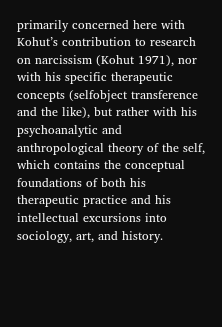primarily concerned here with Kohut’s contribution to research on narcissism (Kohut 1971), nor with his specific therapeutic concepts (selfobject transference and the like), but rather with his psychoanalytic and anthropological theory of the self, which contains the conceptual foundations of both his therapeutic practice and his intellectual excursions into sociology, art, and history.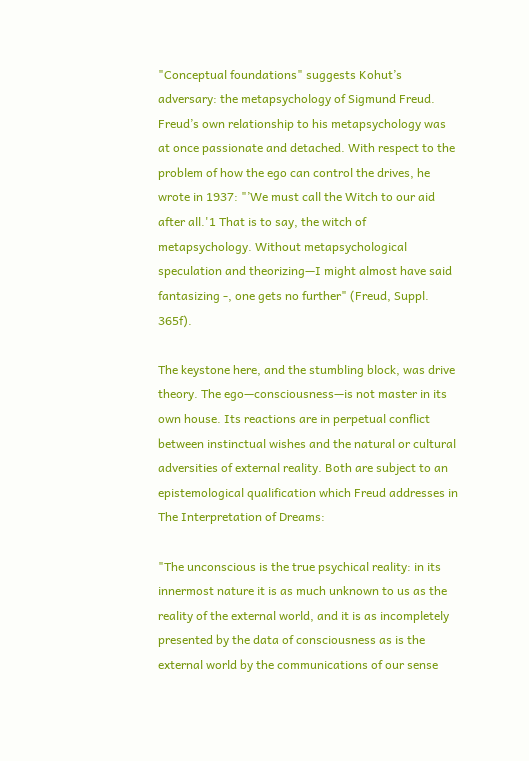"Conceptual foundations" suggests Kohut’s adversary: the metapsychology of Sigmund Freud. Freud’s own relationship to his metapsychology was at once passionate and detached. With respect to the problem of how the ego can control the drives, he wrote in 1937: "’We must call the Witch to our aid after all.'1 That is to say, the witch of metapsychology. Without metapsychological speculation and theorizing—I might almost have said fantasizing -, one gets no further" (Freud, Suppl. 365f).

The keystone here, and the stumbling block, was drive theory. The ego—consciousness—is not master in its own house. Its reactions are in perpetual conflict between instinctual wishes and the natural or cultural adversities of external reality. Both are subject to an epistemological qualification which Freud addresses in The Interpretation of Dreams:

"The unconscious is the true psychical reality: in its innermost nature it is as much unknown to us as the reality of the external world, and it is as incompletely presented by the data of consciousness as is the external world by the communications of our sense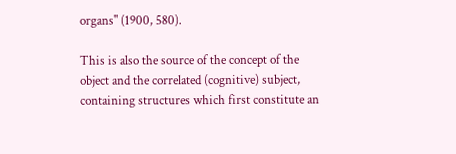organs" (1900, 580).

This is also the source of the concept of the object and the correlated (cognitive) subject, containing structures which first constitute an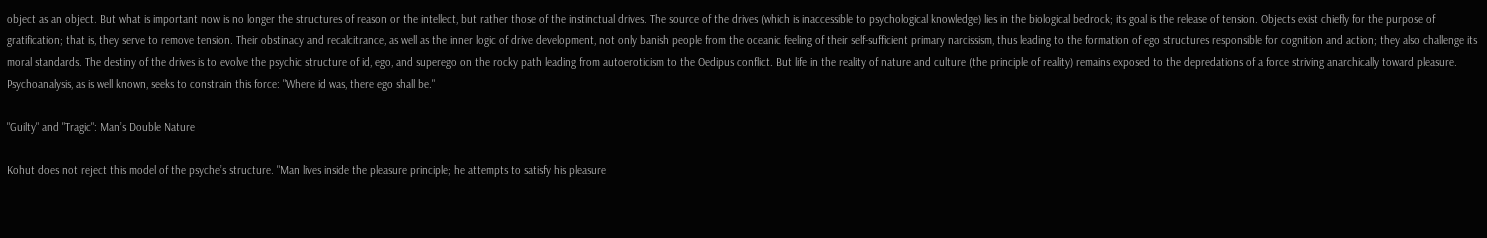object as an object. But what is important now is no longer the structures of reason or the intellect, but rather those of the instinctual drives. The source of the drives (which is inaccessible to psychological knowledge) lies in the biological bedrock; its goal is the release of tension. Objects exist chiefly for the purpose of gratification; that is, they serve to remove tension. Their obstinacy and recalcitrance, as well as the inner logic of drive development, not only banish people from the oceanic feeling of their self-sufficient primary narcissism, thus leading to the formation of ego structures responsible for cognition and action; they also challenge its moral standards. The destiny of the drives is to evolve the psychic structure of id, ego, and superego on the rocky path leading from autoeroticism to the Oedipus conflict. But life in the reality of nature and culture (the principle of reality) remains exposed to the depredations of a force striving anarchically toward pleasure. Psychoanalysis, as is well known, seeks to constrain this force: "Where id was, there ego shall be."

"Guilty" and "Tragic": Man’s Double Nature

Kohut does not reject this model of the psyche’s structure. "Man lives inside the pleasure principle; he attempts to satisfy his pleasure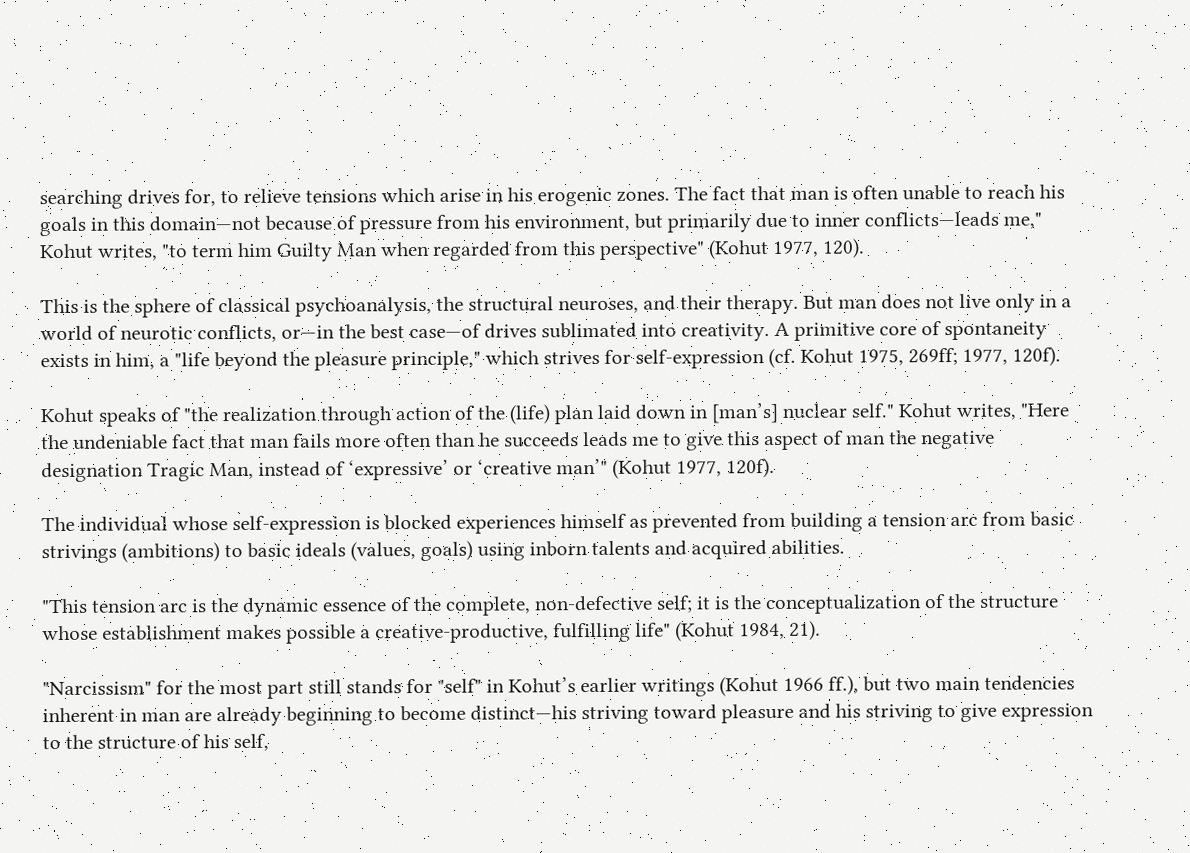searching drives for, to relieve tensions which arise in his erogenic zones. The fact that man is often unable to reach his goals in this domain—not because of pressure from his environment, but primarily due to inner conflicts—leads me," Kohut writes, "to term him Guilty Man when regarded from this perspective" (Kohut 1977, 120).

This is the sphere of classical psychoanalysis, the structural neuroses, and their therapy. But man does not live only in a world of neurotic conflicts, or—in the best case—of drives sublimated into creativity. A primitive core of spontaneity exists in him, a "life beyond the pleasure principle," which strives for self-expression (cf. Kohut 1975, 269ff; 1977, 120f).

Kohut speaks of "the realization through action of the (life) plan laid down in [man’s] nuclear self." Kohut writes, "Here the undeniable fact that man fails more often than he succeeds leads me to give this aspect of man the negative designation Tragic Man, instead of ‘expressive’ or ‘creative man’" (Kohut 1977, 120f).

The individual whose self-expression is blocked experiences himself as prevented from building a tension arc from basic strivings (ambitions) to basic ideals (values, goals) using inborn talents and acquired abilities.

"This tension arc is the dynamic essence of the complete, non-defective self; it is the conceptualization of the structure whose establishment makes possible a creative-productive, fulfilling life" (Kohut 1984, 21).

"Narcissism" for the most part still stands for "self" in Kohut’s earlier writings (Kohut 1966 ff.), but two main tendencies inherent in man are already beginning to become distinct—his striving toward pleasure and his striving to give expression to the structure of his self,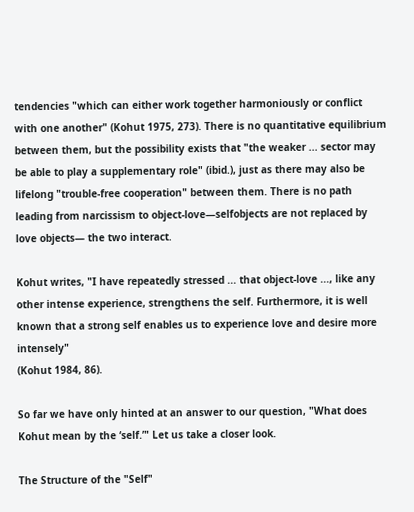tendencies "which can either work together harmoniously or conflict with one another" (Kohut 1975, 273). There is no quantitative equilibrium between them, but the possibility exists that "the weaker ... sector may be able to play a supplementary role" (ibid.), just as there may also be lifelong "trouble-free cooperation" between them. There is no path leading from narcissism to object-love—selfobjects are not replaced by love objects— the two interact.

Kohut writes, "I have repeatedly stressed ... that object-love ..., like any other intense experience, strengthens the self. Furthermore, it is well known that a strong self enables us to experience love and desire more intensely"
(Kohut 1984, 86).

So far we have only hinted at an answer to our question, "What does Kohut mean by the ‘self.’" Let us take a closer look.

The Structure of the "Self"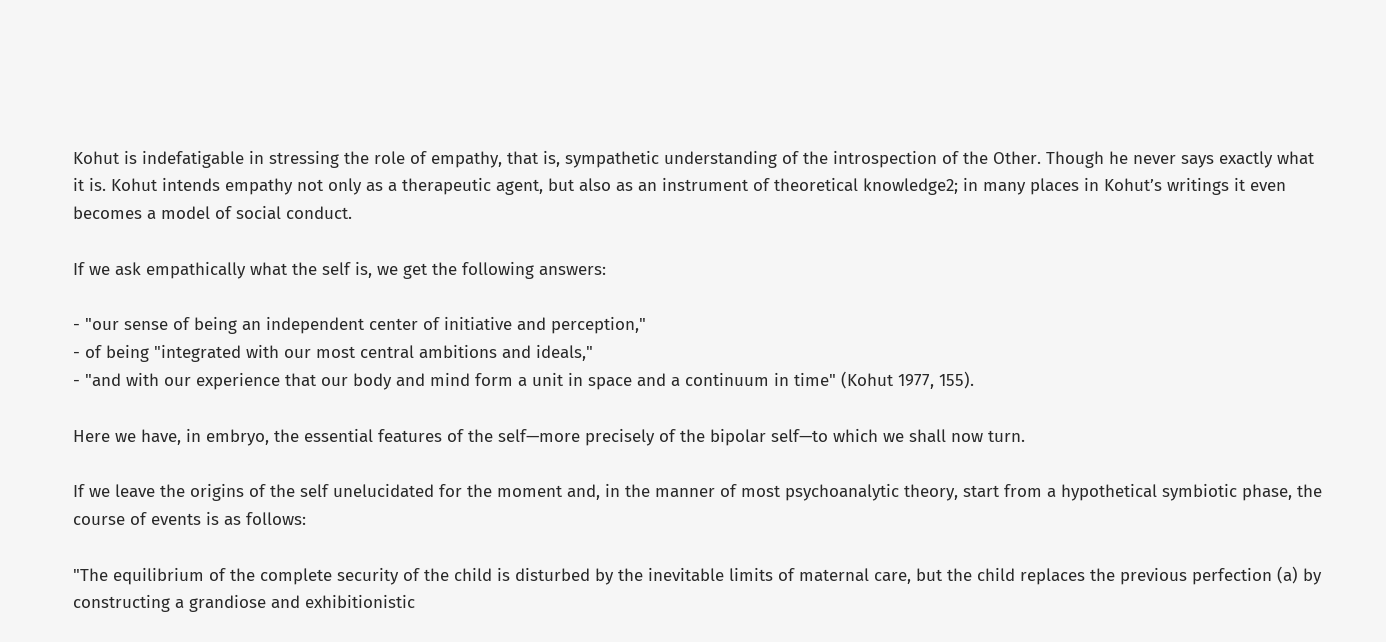Kohut is indefatigable in stressing the role of empathy, that is, sympathetic understanding of the introspection of the Other. Though he never says exactly what it is. Kohut intends empathy not only as a therapeutic agent, but also as an instrument of theoretical knowledge2; in many places in Kohut’s writings it even becomes a model of social conduct.

If we ask empathically what the self is, we get the following answers:

- "our sense of being an independent center of initiative and perception,"
- of being "integrated with our most central ambitions and ideals,"
- "and with our experience that our body and mind form a unit in space and a continuum in time" (Kohut 1977, 155).

Here we have, in embryo, the essential features of the self—more precisely of the bipolar self—to which we shall now turn.

If we leave the origins of the self unelucidated for the moment and, in the manner of most psychoanalytic theory, start from a hypothetical symbiotic phase, the course of events is as follows:

"The equilibrium of the complete security of the child is disturbed by the inevitable limits of maternal care, but the child replaces the previous perfection (a) by constructing a grandiose and exhibitionistic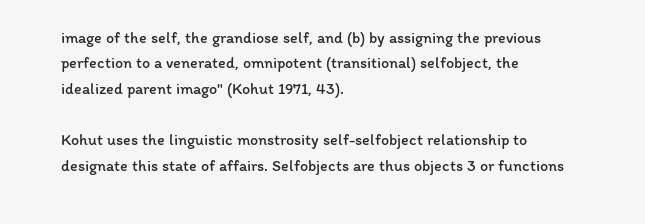image of the self, the grandiose self, and (b) by assigning the previous perfection to a venerated, omnipotent (transitional) selfobject, the idealized parent imago" (Kohut 1971, 43).

Kohut uses the linguistic monstrosity self-selfobject relationship to designate this state of affairs. Selfobjects are thus objects 3 or functions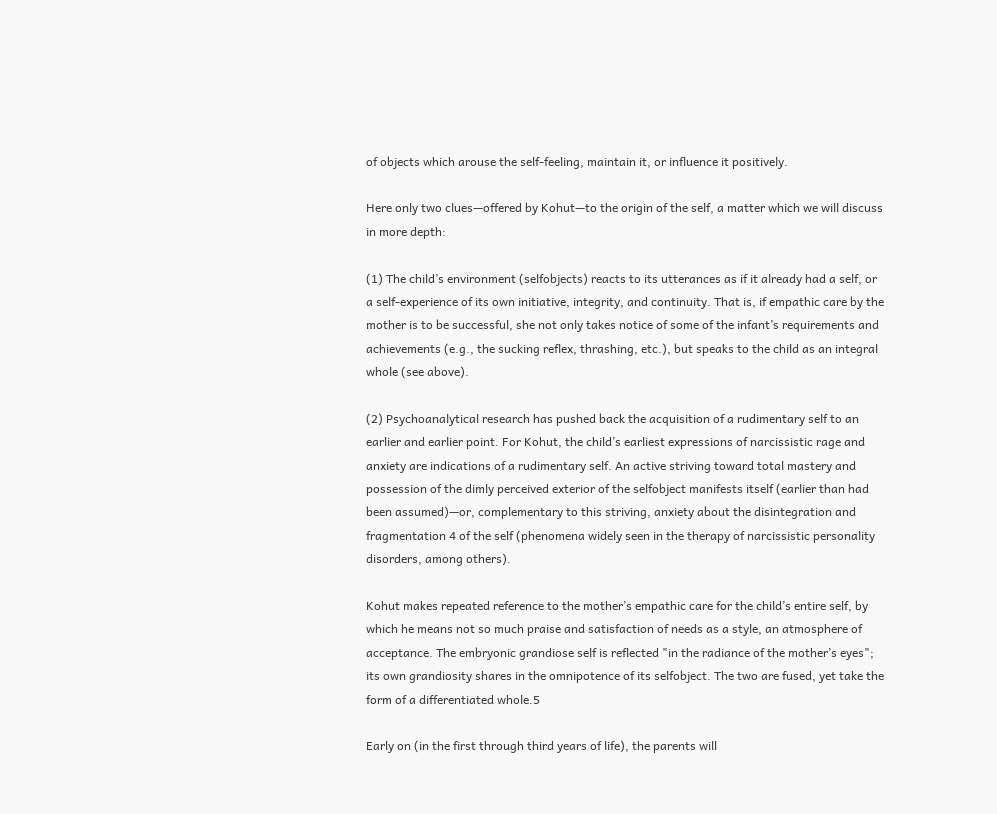of objects which arouse the self-feeling, maintain it, or influence it positively.

Here only two clues—offered by Kohut—to the origin of the self, a matter which we will discuss in more depth:

(1) The child’s environment (selfobjects) reacts to its utterances as if it already had a self, or a self-experience of its own initiative, integrity, and continuity. That is, if empathic care by the mother is to be successful, she not only takes notice of some of the infant’s requirements and achievements (e.g., the sucking reflex, thrashing, etc.), but speaks to the child as an integral whole (see above).

(2) Psychoanalytical research has pushed back the acquisition of a rudimentary self to an earlier and earlier point. For Kohut, the child’s earliest expressions of narcissistic rage and anxiety are indications of a rudimentary self. An active striving toward total mastery and possession of the dimly perceived exterior of the selfobject manifests itself (earlier than had been assumed)—or, complementary to this striving, anxiety about the disintegration and fragmentation 4 of the self (phenomena widely seen in the therapy of narcissistic personality disorders, among others).

Kohut makes repeated reference to the mother’s empathic care for the child’s entire self, by which he means not so much praise and satisfaction of needs as a style, an atmosphere of acceptance. The embryonic grandiose self is reflected "in the radiance of the mother’s eyes"; its own grandiosity shares in the omnipotence of its selfobject. The two are fused, yet take the form of a differentiated whole.5

Early on (in the first through third years of life), the parents will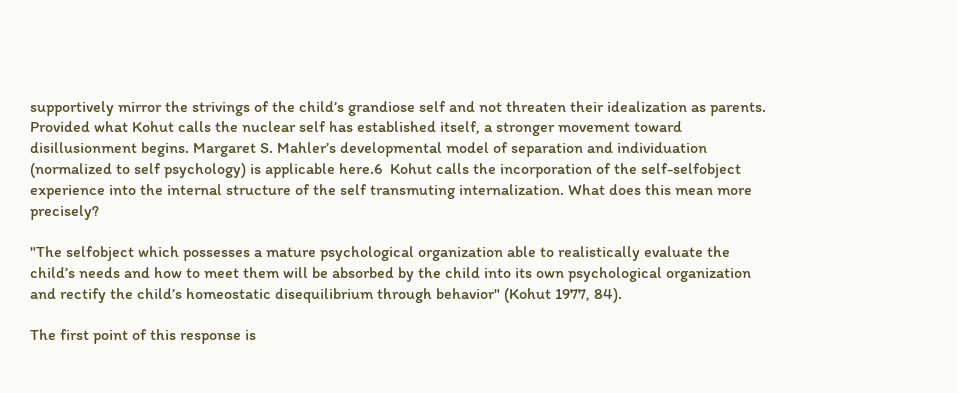supportively mirror the strivings of the child’s grandiose self and not threaten their idealization as parents. Provided what Kohut calls the nuclear self has established itself, a stronger movement toward disillusionment begins. Margaret S. Mahler’s developmental model of separation and individuation (normalized to self psychology) is applicable here.6  Kohut calls the incorporation of the self-selfobject experience into the internal structure of the self transmuting internalization. What does this mean more precisely?

"The selfobject which possesses a mature psychological organization able to realistically evaluate the child’s needs and how to meet them will be absorbed by the child into its own psychological organization and rectify the child’s homeostatic disequilibrium through behavior" (Kohut 1977, 84).

The first point of this response is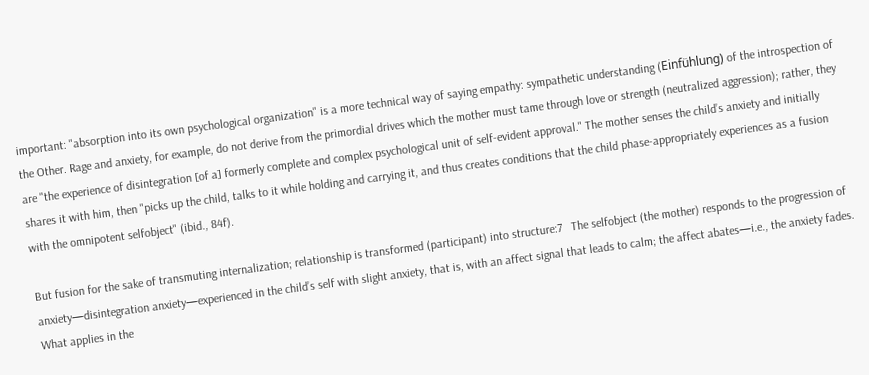important: "absorption into its own psychological organization" is a more technical way of saying empathy: sympathetic understanding (Einfühlung) of the introspection of the Other. Rage and anxiety, for example, do not derive from the primordial drives which the mother must tame through love or strength (neutralized aggression); rather, they are "the experience of disintegration [of a] formerly complete and complex psychological unit of self-evident approval." The mother senses the child’s anxiety and initially shares it with him, then "picks up the child, talks to it while holding and carrying it, and thus creates conditions that the child phase-appropriately experiences as a fusion with the omnipotent selfobject" (ibid., 84f).

But fusion for the sake of transmuting internalization; relationship is transformed (participant) into structure:7   The selfobject (the mother) responds to the progression of anxiety—disintegration anxiety—experienced in the child’s self with slight anxiety, that is, with an affect signal that leads to calm; the affect abates—i.e., the anxiety fades. What applies in the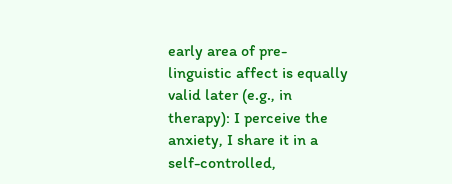early area of pre-linguistic affect is equally valid later (e.g., in therapy): I perceive the anxiety, I share it in a self-controlled,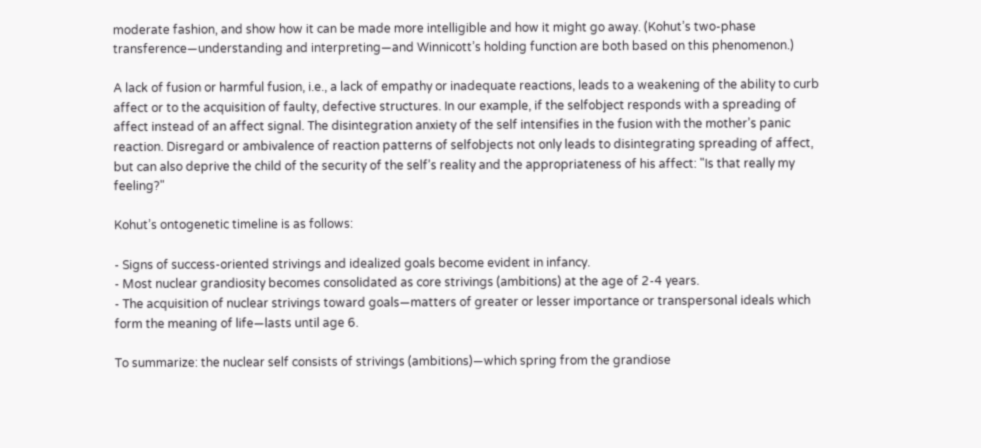moderate fashion, and show how it can be made more intelligible and how it might go away. (Kohut’s two-phase transference—understanding and interpreting—and Winnicott’s holding function are both based on this phenomenon.)

A lack of fusion or harmful fusion, i.e., a lack of empathy or inadequate reactions, leads to a weakening of the ability to curb affect or to the acquisition of faulty, defective structures. In our example, if the selfobject responds with a spreading of affect instead of an affect signal. The disintegration anxiety of the self intensifies in the fusion with the mother’s panic reaction. Disregard or ambivalence of reaction patterns of selfobjects not only leads to disintegrating spreading of affect, but can also deprive the child of the security of the self’s reality and the appropriateness of his affect: "Is that really my feeling?"

Kohut’s ontogenetic timeline is as follows:

- Signs of success-oriented strivings and idealized goals become evident in infancy.
- Most nuclear grandiosity becomes consolidated as core strivings (ambitions) at the age of 2-4 years.
- The acquisition of nuclear strivings toward goals—matters of greater or lesser importance or transpersonal ideals which form the meaning of life—lasts until age 6.

To summarize: the nuclear self consists of strivings (ambitions)—which spring from the grandiose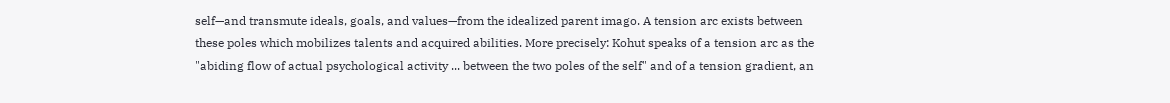self—and transmute ideals, goals, and values—from the idealized parent imago. A tension arc exists between these poles which mobilizes talents and acquired abilities. More precisely: Kohut speaks of a tension arc as the "abiding flow of actual psychological activity ... between the two poles of the self" and of a tension gradient, an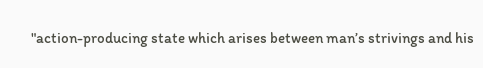"action-producing state which arises between man’s strivings and his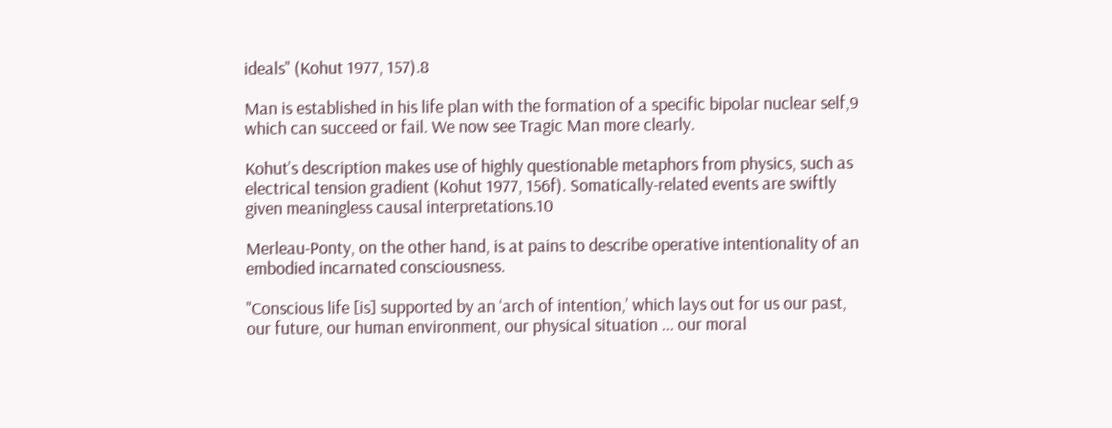ideals" (Kohut 1977, 157).8

Man is established in his life plan with the formation of a specific bipolar nuclear self,9 which can succeed or fail. We now see Tragic Man more clearly.

Kohut’s description makes use of highly questionable metaphors from physics, such as electrical tension gradient (Kohut 1977, 156f). Somatically-related events are swiftly given meaningless causal interpretations.10

Merleau-Ponty, on the other hand, is at pains to describe operative intentionality of an embodied incarnated consciousness.

"Conscious life [is] supported by an ‘arch of intention,’ which lays out for us our past, our future, our human environment, our physical situation ... our moral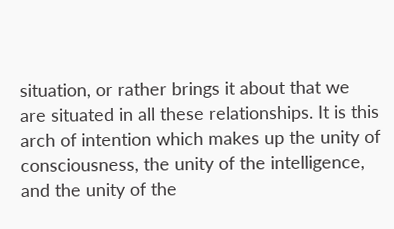situation, or rather brings it about that we are situated in all these relationships. It is this arch of intention which makes up the unity of consciousness, the unity of the intelligence, and the unity of the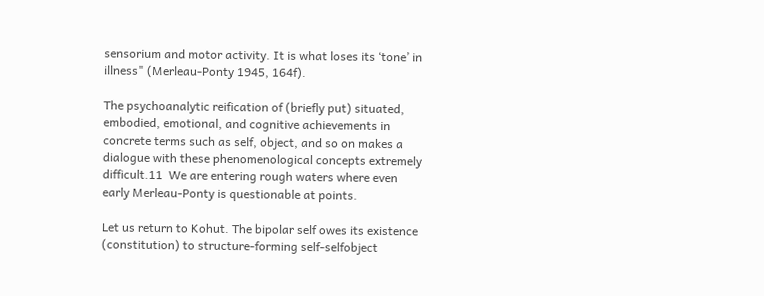sensorium and motor activity. It is what loses its ‘tone’ in illness" (Merleau-Ponty 1945, 164f).

The psychoanalytic reification of (briefly put) situated, embodied, emotional, and cognitive achievements in concrete terms such as self, object, and so on makes a dialogue with these phenomenological concepts extremely difficult.11  We are entering rough waters where even early Merleau-Ponty is questionable at points.

Let us return to Kohut. The bipolar self owes its existence (constitution) to structure-forming self-selfobject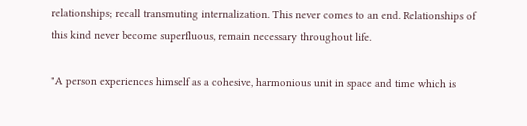relationships; recall transmuting internalization. This never comes to an end. Relationships of this kind never become superfluous, remain necessary throughout life.

"A person experiences himself as a cohesive, harmonious unit in space and time which is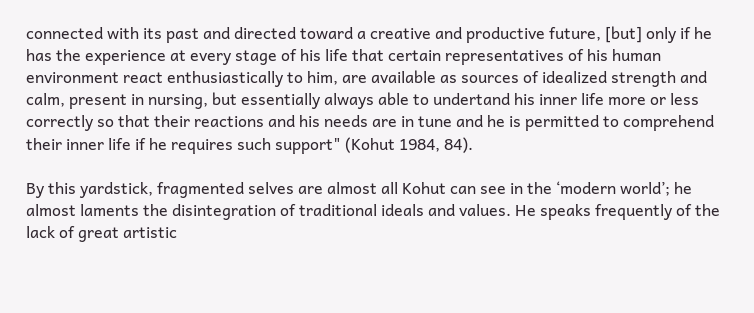connected with its past and directed toward a creative and productive future, [but] only if he has the experience at every stage of his life that certain representatives of his human environment react enthusiastically to him, are available as sources of idealized strength and calm, present in nursing, but essentially always able to undertand his inner life more or less correctly so that their reactions and his needs are in tune and he is permitted to comprehend their inner life if he requires such support" (Kohut 1984, 84).

By this yardstick, fragmented selves are almost all Kohut can see in the ‘modern world’; he almost laments the disintegration of traditional ideals and values. He speaks frequently of the lack of great artistic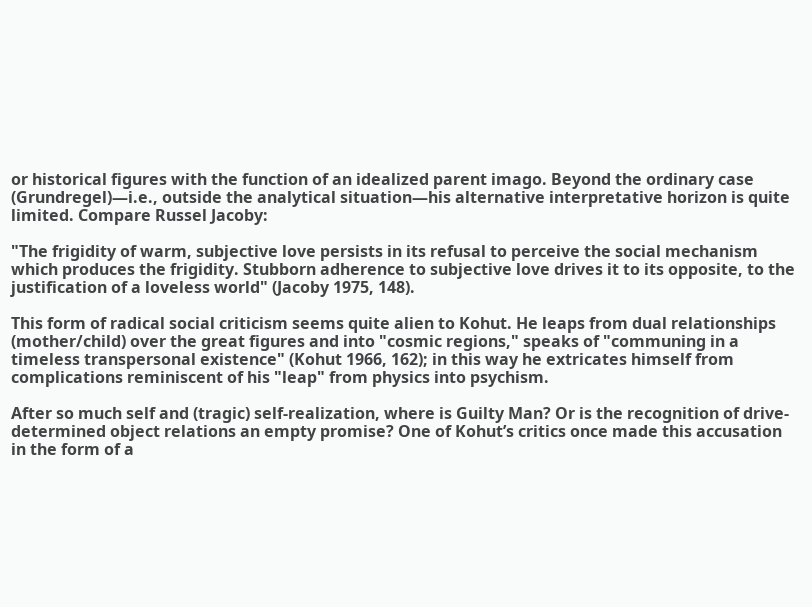or historical figures with the function of an idealized parent imago. Beyond the ordinary case (Grundregel)—i.e., outside the analytical situation—his alternative interpretative horizon is quite limited. Compare Russel Jacoby:

"The frigidity of warm, subjective love persists in its refusal to perceive the social mechanism which produces the frigidity. Stubborn adherence to subjective love drives it to its opposite, to the justification of a loveless world" (Jacoby 1975, 148).

This form of radical social criticism seems quite alien to Kohut. He leaps from dual relationships (mother/child) over the great figures and into "cosmic regions," speaks of "communing in a timeless transpersonal existence" (Kohut 1966, 162); in this way he extricates himself from complications reminiscent of his "leap" from physics into psychism.

After so much self and (tragic) self-realization, where is Guilty Man? Or is the recognition of drive-determined object relations an empty promise? One of Kohut’s critics once made this accusation in the form of a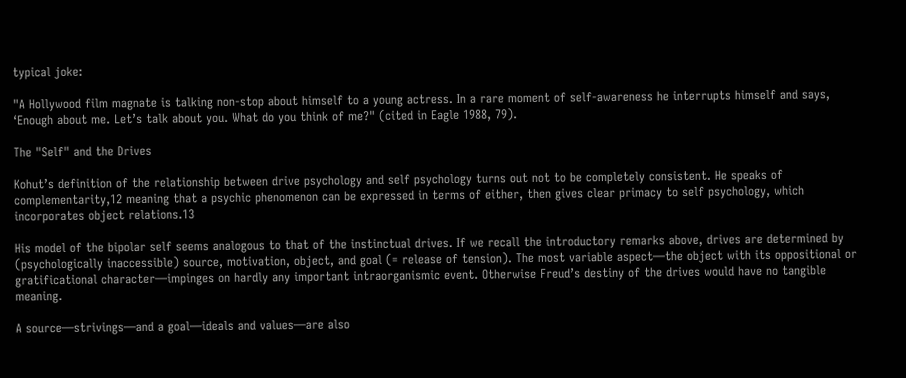typical joke:

"A Hollywood film magnate is talking non-stop about himself to a young actress. In a rare moment of self-awareness he interrupts himself and says, ‘Enough about me. Let’s talk about you. What do you think of me?" (cited in Eagle 1988, 79).

The "Self" and the Drives

Kohut’s definition of the relationship between drive psychology and self psychology turns out not to be completely consistent. He speaks of complementarity,12 meaning that a psychic phenomenon can be expressed in terms of either, then gives clear primacy to self psychology, which incorporates object relations.13

His model of the bipolar self seems analogous to that of the instinctual drives. If we recall the introductory remarks above, drives are determined by (psychologically inaccessible) source, motivation, object, and goal (= release of tension). The most variable aspect—the object with its oppositional or gratificational character—impinges on hardly any important intraorganismic event. Otherwise Freud’s destiny of the drives would have no tangible meaning.

A source—strivings—and a goal—ideals and values—are also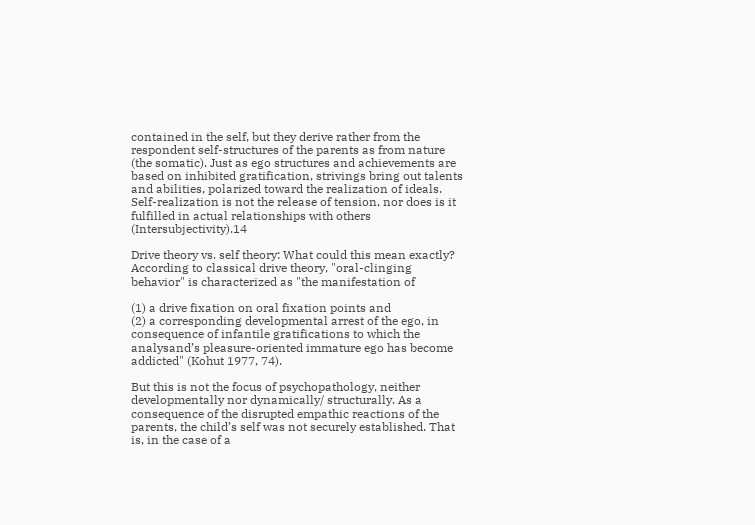contained in the self, but they derive rather from the respondent self-structures of the parents as from nature (the somatic). Just as ego structures and achievements are based on inhibited gratification, strivings bring out talents and abilities, polarized toward the realization of ideals. Self-realization is not the release of tension, nor does is it fulfilled in actual relationships with others (Intersubjectivity).14

Drive theory vs. self theory: What could this mean exactly? According to classical drive theory, "oral-clinging behavior" is characterized as "the manifestation of

(1) a drive fixation on oral fixation points and
(2) a corresponding developmental arrest of the ego, in consequence of infantile gratifications to which the analysand’s pleasure-oriented immature ego has become addicted" (Kohut 1977, 74).

But this is not the focus of psychopathology, neither developmentally nor dynamically/ structurally. As a consequence of the disrupted empathic reactions of the parents, the child’s self was not securely established. That is, in the case of a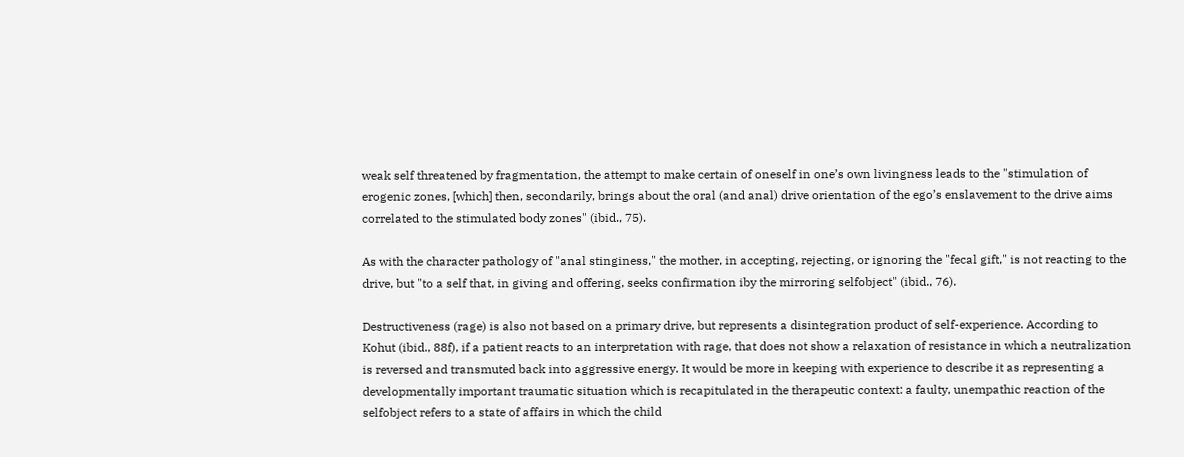weak self threatened by fragmentation, the attempt to make certain of oneself in one’s own livingness leads to the "stimulation of erogenic zones, [which] then, secondarily, brings about the oral (and anal) drive orientation of the ego’s enslavement to the drive aims correlated to the stimulated body zones" (ibid., 75).

As with the character pathology of "anal stinginess," the mother, in accepting, rejecting, or ignoring the "fecal gift," is not reacting to the drive, but "to a self that, in giving and offering, seeks confirmation iby the mirroring selfobject" (ibid., 76).

Destructiveness (rage) is also not based on a primary drive, but represents a disintegration product of self-experience. According to Kohut (ibid., 88f), if a patient reacts to an interpretation with rage, that does not show a relaxation of resistance in which a neutralization is reversed and transmuted back into aggressive energy. It would be more in keeping with experience to describe it as representing a developmentally important traumatic situation which is recapitulated in the therapeutic context: a faulty, unempathic reaction of the selfobject refers to a state of affairs in which the child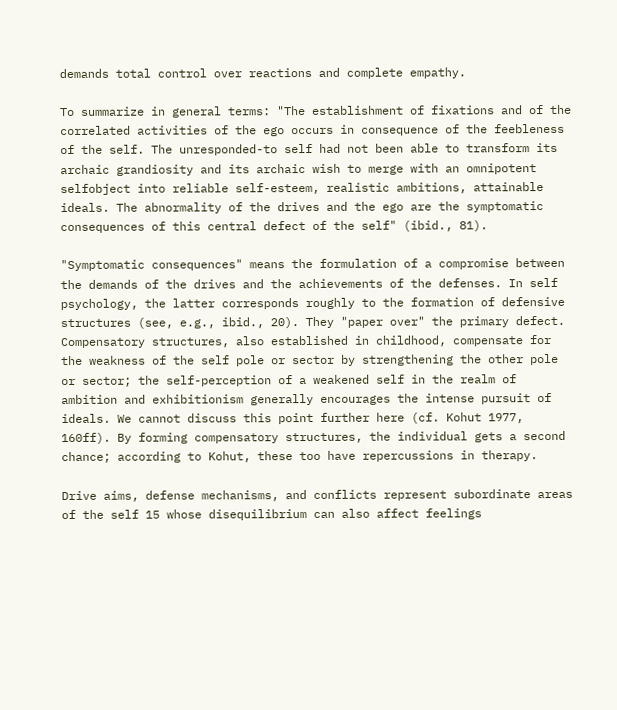demands total control over reactions and complete empathy.

To summarize in general terms: "The establishment of fixations and of the correlated activities of the ego occurs in consequence of the feebleness of the self. The unresponded-to self had not been able to transform its archaic grandiosity and its archaic wish to merge with an omnipotent selfobject into reliable self-esteem, realistic ambitions, attainable ideals. The abnormality of the drives and the ego are the symptomatic consequences of this central defect of the self" (ibid., 81).

"Symptomatic consequences" means the formulation of a compromise between the demands of the drives and the achievements of the defenses. In self psychology, the latter corresponds roughly to the formation of defensive structures (see, e.g., ibid., 20). They "paper over" the primary defect. Compensatory structures, also established in childhood, compensate for the weakness of the self pole or sector by strengthening the other pole or sector; the self-perception of a weakened self in the realm of ambition and exhibitionism generally encourages the intense pursuit of ideals. We cannot discuss this point further here (cf. Kohut 1977, 160ff). By forming compensatory structures, the individual gets a second chance; according to Kohut, these too have repercussions in therapy.

Drive aims, defense mechanisms, and conflicts represent subordinate areas of the self 15 whose disequilibrium can also affect feelings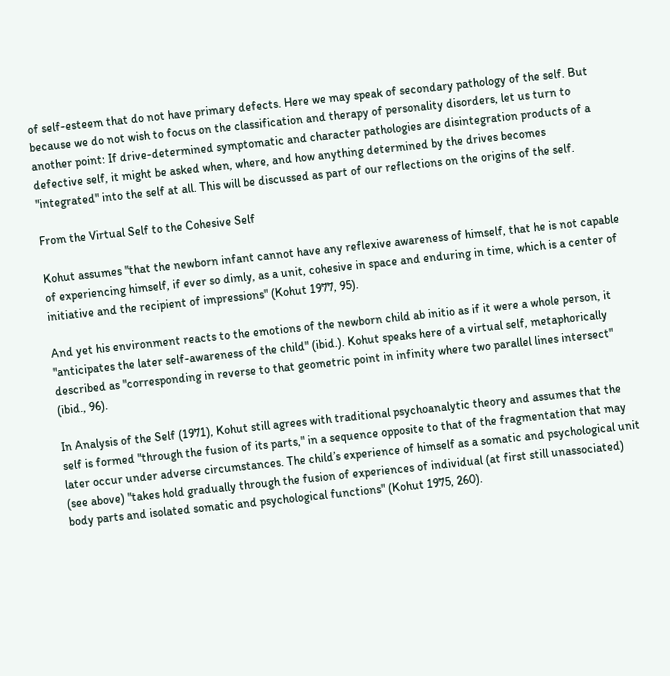of self-esteem that do not have primary defects. Here we may speak of secondary pathology of the self. But because we do not wish to focus on the classification and therapy of personality disorders, let us turn to another point: If drive-determined symptomatic and character pathologies are disintegration products of a defective self, it might be asked when, where, and how anything determined by the drives becomes "integrated" into the self at all. This will be discussed as part of our reflections on the origins of the self.

From the Virtual Self to the Cohesive Self

Kohut assumes "that the newborn infant cannot have any reflexive awareness of himself, that he is not capable of experiencing himself, if ever so dimly, as a unit, cohesive in space and enduring in time, which is a center of initiative and the recipient of impressions" (Kohut 1977, 95).

And yet his environment reacts to the emotions of the newborn child ab initio as if it were a whole person, it "anticipates the later self-awareness of the child" (ibid.). Kohut speaks here of a virtual self, metaphorically described as "corresponding in reverse to that geometric point in infinity where two parallel lines intersect" (ibid., 96).

In Analysis of the Self (1971), Kohut still agrees with traditional psychoanalytic theory and assumes that the self is formed "through the fusion of its parts," in a sequence opposite to that of the fragmentation that may later occur under adverse circumstances. The child’s experience of himself as a somatic and psychological unit (see above) "takes hold gradually through the fusion of experiences of individual (at first still unassociated) body parts and isolated somatic and psychological functions" (Kohut 1975, 260).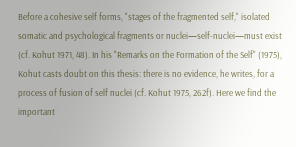Before a cohesive self forms, "stages of the fragmented self," isolated somatic and psychological fragments or nuclei—self-nuclei—must exist (cf. Kohut 1971, 48). In his "Remarks on the Formation of the Self" (1975), Kohut casts doubt on this thesis: there is no evidence, he writes, for a process of fusion of self nuclei (cf. Kohut 1975, 262f). Here we find the important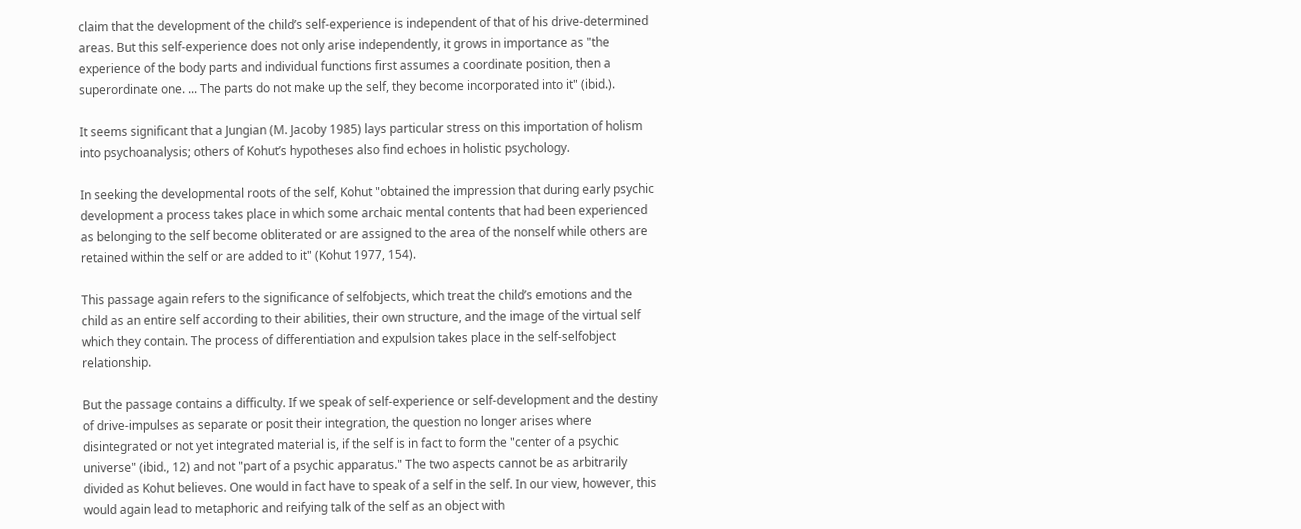claim that the development of the child’s self-experience is independent of that of his drive-determined areas. But this self-experience does not only arise independently, it grows in importance as "the experience of the body parts and individual functions first assumes a coordinate position, then a superordinate one. ... The parts do not make up the self, they become incorporated into it" (ibid.).

It seems significant that a Jungian (M. Jacoby 1985) lays particular stress on this importation of holism into psychoanalysis; others of Kohut’s hypotheses also find echoes in holistic psychology.

In seeking the developmental roots of the self, Kohut "obtained the impression that during early psychic development a process takes place in which some archaic mental contents that had been experienced as belonging to the self become obliterated or are assigned to the area of the nonself while others are retained within the self or are added to it" (Kohut 1977, 154).

This passage again refers to the significance of selfobjects, which treat the child’s emotions and the child as an entire self according to their abilities, their own structure, and the image of the virtual self which they contain. The process of differentiation and expulsion takes place in the self-selfobject relationship.

But the passage contains a difficulty. If we speak of self-experience or self-development and the destiny of drive-impulses as separate or posit their integration, the question no longer arises where disintegrated or not yet integrated material is, if the self is in fact to form the "center of a psychic universe" (ibid., 12) and not "part of a psychic apparatus." The two aspects cannot be as arbitrarily divided as Kohut believes. One would in fact have to speak of a self in the self. In our view, however, this would again lead to metaphoric and reifying talk of the self as an object with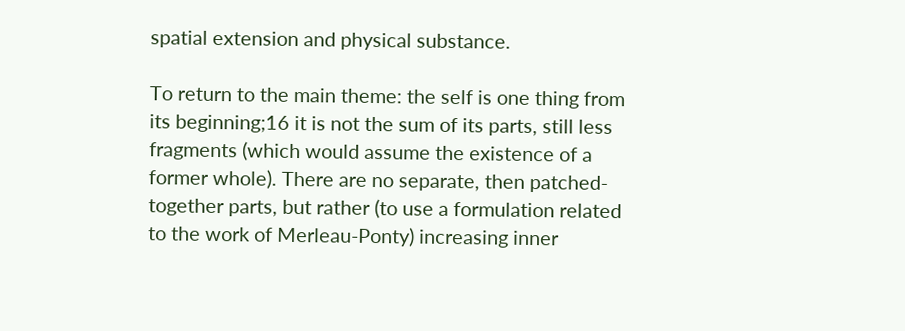spatial extension and physical substance.

To return to the main theme: the self is one thing from its beginning;16 it is not the sum of its parts, still less fragments (which would assume the existence of a former whole). There are no separate, then patched-together parts, but rather (to use a formulation related to the work of Merleau-Ponty) increasing inner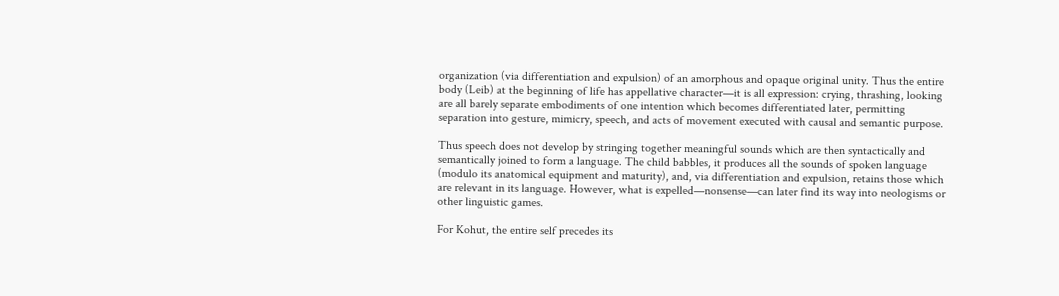organization (via differentiation and expulsion) of an amorphous and opaque original unity. Thus the entire body (Leib) at the beginning of life has appellative character—it is all expression: crying, thrashing, looking are all barely separate embodiments of one intention which becomes differentiated later, permitting separation into gesture, mimicry, speech, and acts of movement executed with causal and semantic purpose.

Thus speech does not develop by stringing together meaningful sounds which are then syntactically and semantically joined to form a language. The child babbles, it produces all the sounds of spoken language (modulo its anatomical equipment and maturity), and, via differentiation and expulsion, retains those which are relevant in its language. However, what is expelled—nonsense—can later find its way into neologisms or other linguistic games.

For Kohut, the entire self precedes its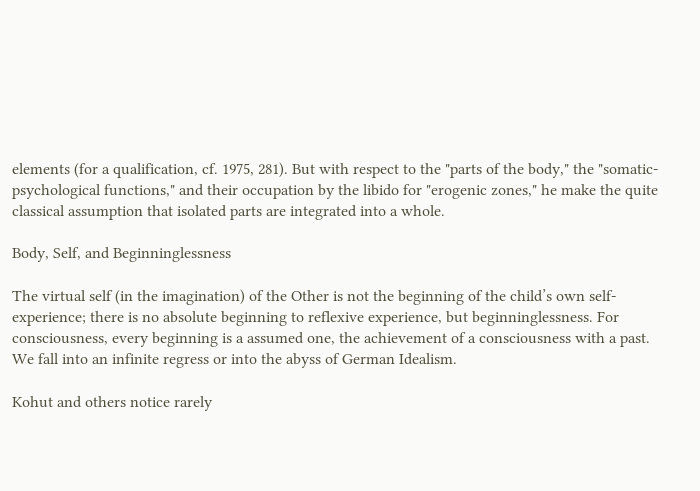elements (for a qualification, cf. 1975, 281). But with respect to the "parts of the body," the "somatic-psychological functions," and their occupation by the libido for "erogenic zones," he make the quite classical assumption that isolated parts are integrated into a whole.

Body, Self, and Beginninglessness

The virtual self (in the imagination) of the Other is not the beginning of the child’s own self-experience; there is no absolute beginning to reflexive experience, but beginninglessness. For consciousness, every beginning is a assumed one, the achievement of a consciousness with a past. We fall into an infinite regress or into the abyss of German Idealism.

Kohut and others notice rarely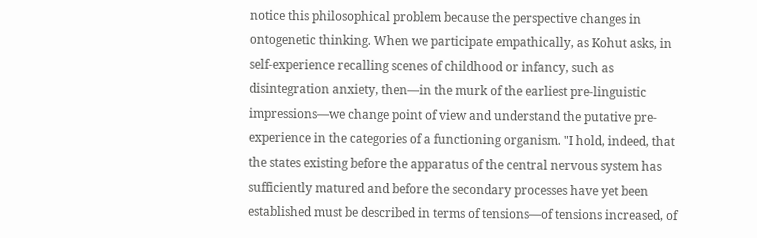notice this philosophical problem because the perspective changes in ontogenetic thinking. When we participate empathically, as Kohut asks, in self-experience recalling scenes of childhood or infancy, such as disintegration anxiety, then—in the murk of the earliest pre-linguistic impressions—we change point of view and understand the putative pre-experience in the categories of a functioning organism. "I hold, indeed, that the states existing before the apparatus of the central nervous system has sufficiently matured and before the secondary processes have yet been established must be described in terms of tensions—of tensions increased, of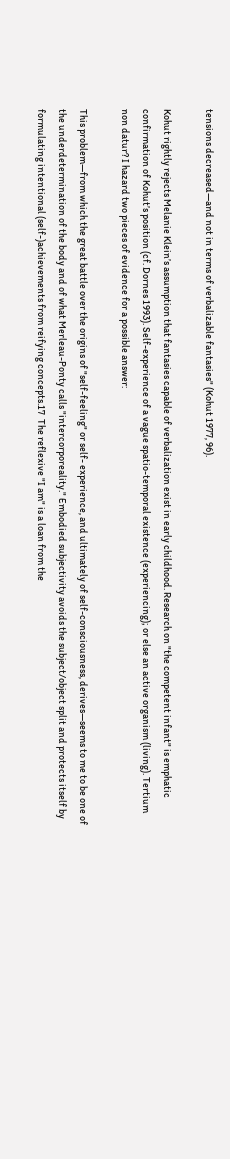tensions decreased—and not in terms of verbalizable fantasies" (Kohut 1977, 96).

Kohut rightly rejects Melanie Klein’s assumption that fantasies capable of verbalization exist in early childhood. Research on "the competent infant" is emphatic confirmation of Kohut’s position (cf. Dornes 1993). Self-experience of a vague spatio-temporal existence (experiencing); or else an active organism (living). Tertium non datur? I hazard two pieces of evidence for a possible answer:

This problem—from which the great battle over the origins of "self-feeling" or self- experience, and ultimately of self-consciousness, derives—seems to me to be one of the underdetermination of the body and of what Merleau-Ponty calls "intercorporeality." Embodied subjectivity avoids the subject/object split and protects itself by formulating intentional (self-)achievements from reifying concepts.17  The reflexive "I am" is a loan from the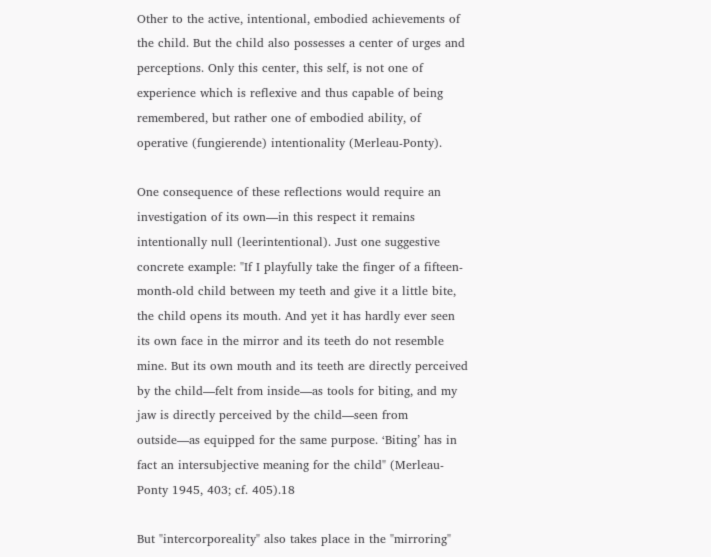Other to the active, intentional, embodied achievements of the child. But the child also possesses a center of urges and perceptions. Only this center, this self, is not one of experience which is reflexive and thus capable of being remembered, but rather one of embodied ability, of operative (fungierende) intentionality (Merleau-Ponty).

One consequence of these reflections would require an investigation of its own—in this respect it remains intentionally null (leerintentional). Just one suggestive concrete example: "If I playfully take the finger of a fifteen-month-old child between my teeth and give it a little bite, the child opens its mouth. And yet it has hardly ever seen its own face in the mirror and its teeth do not resemble mine. But its own mouth and its teeth are directly perceived by the child—felt from inside—as tools for biting, and my jaw is directly perceived by the child—seen from outside—as equipped for the same purpose. ‘Biting’ has in fact an intersubjective meaning for the child" (Merleau-Ponty 1945, 403; cf. 405).18

But "intercorporeality" also takes place in the "mirroring"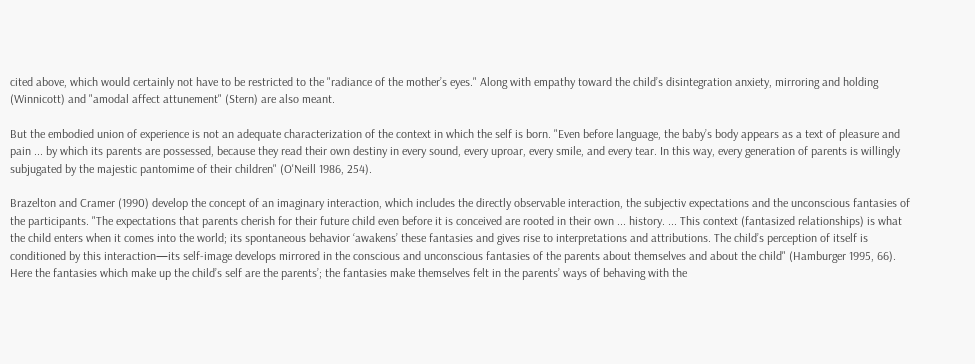cited above, which would certainly not have to be restricted to the "radiance of the mother’s eyes." Along with empathy toward the child’s disintegration anxiety, mirroring and holding (Winnicott) and "amodal affect attunement" (Stern) are also meant.

But the embodied union of experience is not an adequate characterization of the context in which the self is born. "Even before language, the baby’s body appears as a text of pleasure and pain ... by which its parents are possessed, because they read their own destiny in every sound, every uproar, every smile, and every tear. In this way, every generation of parents is willingly subjugated by the majestic pantomime of their children" (O'Neill 1986, 254).

Brazelton and Cramer (1990) develop the concept of an imaginary interaction, which includes the directly observable interaction, the subjectiv expectations and the unconscious fantasies of the participants. "The expectations that parents cherish for their future child even before it is conceived are rooted in their own ... history. ... This context (fantasized relationships) is what the child enters when it comes into the world; its spontaneous behavior ‘awakens’ these fantasies and gives rise to interpretations and attributions. The child’s perception of itself is conditioned by this interaction—its self-image develops mirrored in the conscious and unconscious fantasies of the parents about themselves and about the child" (Hamburger 1995, 66). Here the fantasies which make up the child’s self are the parents’; the fantasies make themselves felt in the parents’ ways of behaving with the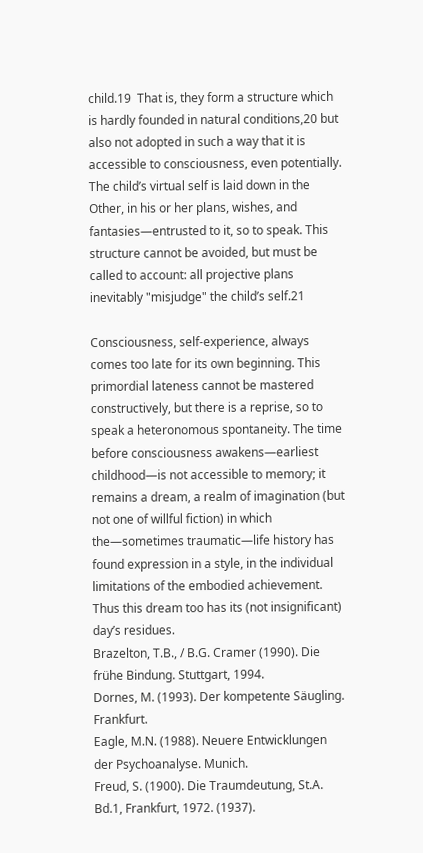child.19  That is, they form a structure which is hardly founded in natural conditions,20 but also not adopted in such a way that it is accessible to consciousness, even potentially. The child’s virtual self is laid down in the Other, in his or her plans, wishes, and fantasies—entrusted to it, so to speak. This structure cannot be avoided, but must be called to account: all projective plans inevitably "misjudge" the child’s self.21

Consciousness, self-experience, always comes too late for its own beginning. This primordial lateness cannot be mastered constructively, but there is a reprise, so to speak a heteronomous spontaneity. The time before consciousness awakens—earliest childhood—is not accessible to memory; it remains a dream, a realm of imagination (but not one of willful fiction) in which the—sometimes traumatic—life history has found expression in a style, in the individual limitations of the embodied achievement. Thus this dream too has its (not insignificant) day’s residues.
Brazelton, T.B., / B.G. Cramer (1990). Die frühe Bindung. Stuttgart, 1994.
Dornes, M. (1993). Der kompetente Säugling. Frankfurt.
Eagle, M.N. (1988). Neuere Entwicklungen der Psychoanalyse. Munich.
Freud, S. (1900). Die Traumdeutung, St.A. Bd.1, Frankfurt, 1972. (1937).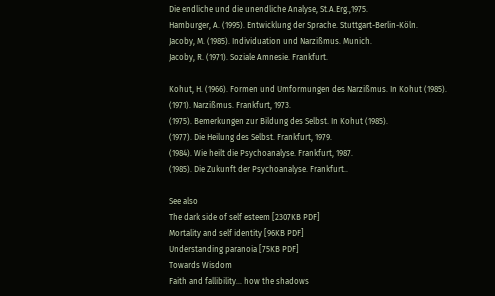Die endliche und die unendliche Analyse, St.A.Erg.,1975.
Hamburger, A. (1995). Entwicklung der Sprache. Stuttgart-Berlin-Köln.
Jacoby, M. (1985). Individuation und Narzißmus. Munich.
Jacoby, R. (1971). Soziale Amnesie. Frankfurt.

Kohut, H. (1966). Formen und Umformungen des Narzißmus. In Kohut (1985).
(1971). Narzißmus. Frankfurt, 1973.
(1975). Bemerkungen zur Bildung des Selbst. In Kohut (1985).
(1977). Die Heilung des Selbst. Frankfurt, 1979.
(1984). Wie heilt die Psychoanalyse. Frankfurt, 1987.
(1985). Die Zukunft der Psychoanalyse. Frankfurt..

See also
The dark side of self esteem [2307KB PDF]
Mortality and self identity [96KB PDF]
Understanding paranoia [75KB PDF]
Towards Wisdom
Faith and fallibility... how the shadows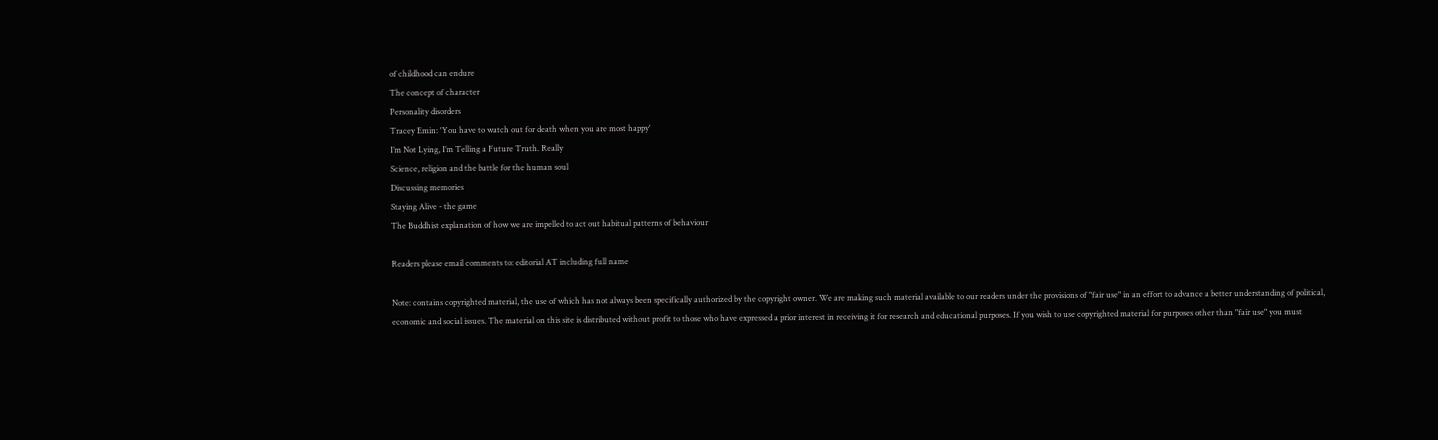of childhood can endure
The concept of character
Personality disorders
Tracey Emin: 'You have to watch out for death when you are most happy'
I’m Not Lying, I’m Telling a Future Truth. Really
Science, religion and the battle for the human soul
Discussing memories
Staying Alive - the game
The Buddhist explanation of how we are impelled to act out habitual patterns of behaviour

Readers please email comments to: editorial AT including full name

Note: contains copyrighted material, the use of which has not always been specifically authorized by the copyright owner. We are making such material available to our readers under the provisions of "fair use" in an effort to advance a better understanding of political, economic and social issues. The material on this site is distributed without profit to those who have expressed a prior interest in receiving it for research and educational purposes. If you wish to use copyrighted material for purposes other than "fair use" you must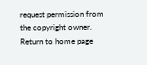request permission from the copyright owner.
Return to home page